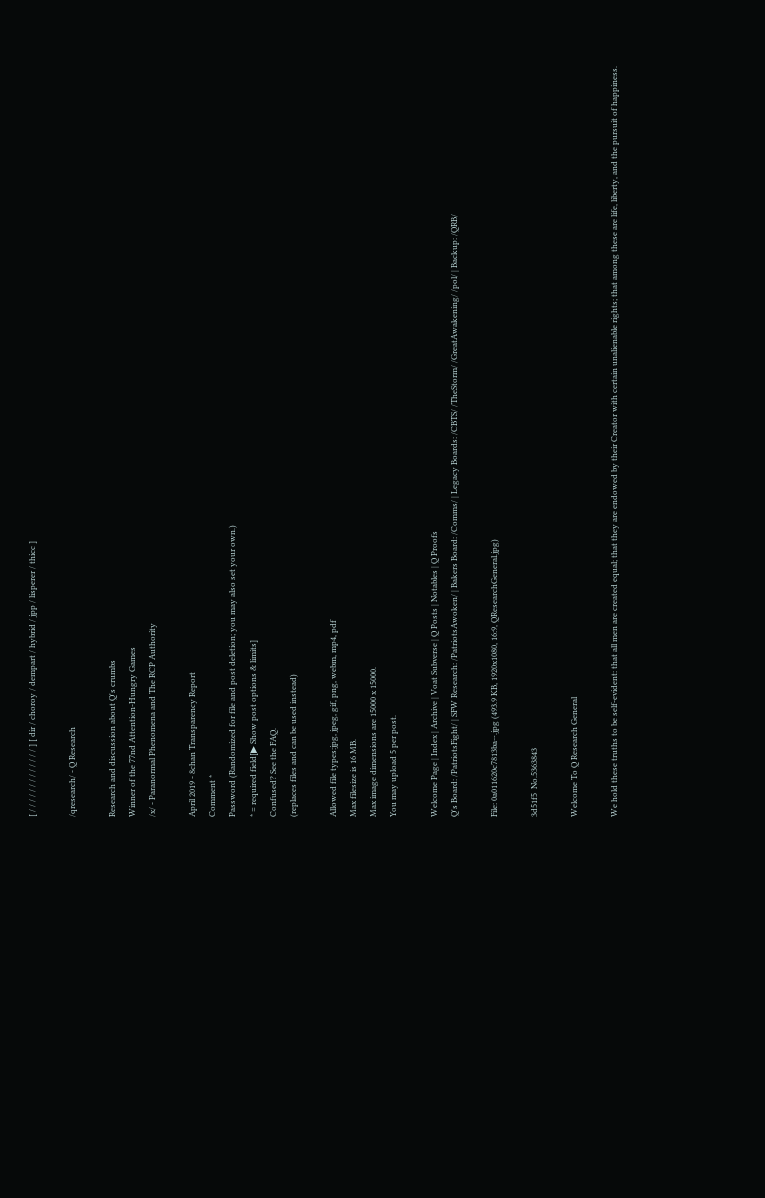[ / / / / / / / / / / / / / ] [ dir / choroy / dempart / hybrid / jpp / lisperer / thicc ]

/qresearch/ - Q Research

Research and discussion about Q's crumbs
Winner of the 77nd Attention-Hungry Games
/x/ - Paranormal Phenomena and The RCP Authority

April 2019 - 8chan Transparency Report
Comment *
Password (Randomized for file and post deletion; you may also set your own.)
* = required field[▶ Show post options & limits]
Confused? See the FAQ.
(replaces files and can be used instead)

Allowed file types:jpg, jpeg, gif, png, webm, mp4, pdf
Max filesize is 16 MB.
Max image dimensions are 15000 x 15000.
You may upload 5 per post.

Welcome Page | Index | Archive | Voat Subverse | Q Posts | Notables | Q Proofs
Q's Board: /PatriotsFight/ | SFW Research: /PatriotsAwoken/ | Bakers Board: /Comms/ | Legacy Boards: /CBTS/ /TheStorm/ /GreatAwakening/ /pol/ | Backup: /QRB/

File: 0a011620c7813ba⋯.jpg (493.9 KB, 1920x1080, 16:9, QResearchGeneral.jpg)

3d51f5  No.5363843

Welcome To Q Research General

We hold these truths to be self-evident: that all men are created equal; that they are endowed by their Creator with certain unalienable rights; that among these are life, liberty, and the pursuit of happiness.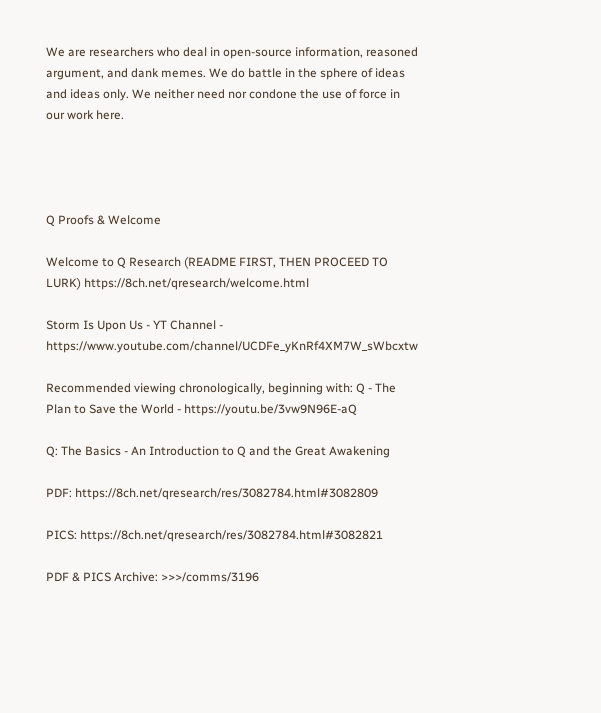We are researchers who deal in open-source information, reasoned argument, and dank memes. We do battle in the sphere of ideas and ideas only. We neither need nor condone the use of force in our work here.




Q Proofs & Welcome

Welcome to Q Research (README FIRST, THEN PROCEED TO LURK) https://8ch.net/qresearch/welcome.html

Storm Is Upon Us - YT Channel - https://www.youtube.com/channel/UCDFe_yKnRf4XM7W_sWbcxtw

Recommended viewing chronologically, beginning with: Q - The Plan to Save the World - https://youtu.be/3vw9N96E-aQ

Q: The Basics - An Introduction to Q and the Great Awakening

PDF: https://8ch.net/qresearch/res/3082784.html#3082809

PICS: https://8ch.net/qresearch/res/3082784.html#3082821

PDF & PICS Archive: >>>/comms/3196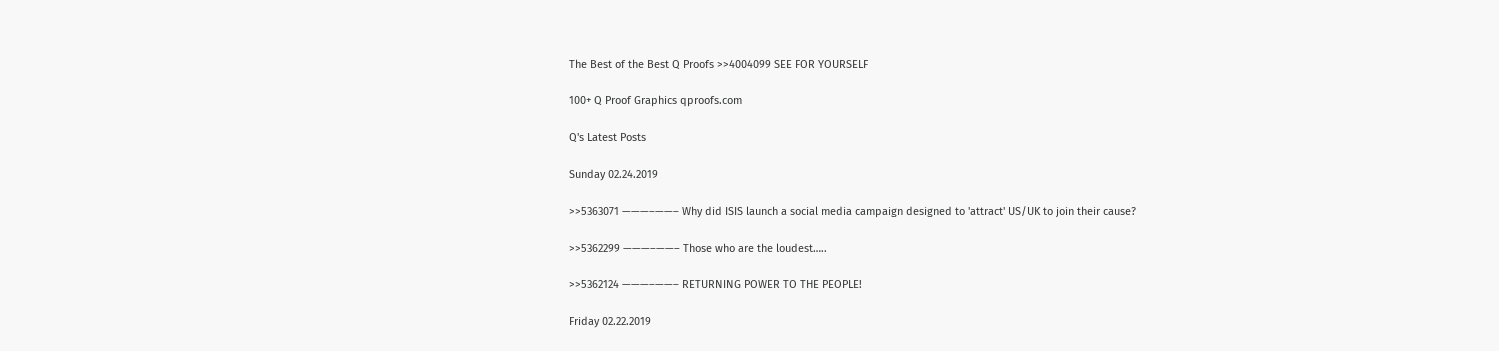The Best of the Best Q Proofs >>4004099 SEE FOR YOURSELF

100+ Q Proof Graphics qproofs.com

Q's Latest Posts

Sunday 02.24.2019

>>5363071 ———–——– Why did ISIS launch a social media campaign designed to 'attract' US/UK to join their cause?

>>5362299 ———–——– Those who are the loudest…..

>>5362124 ———–——– RETURNING POWER TO THE PEOPLE!

Friday 02.22.2019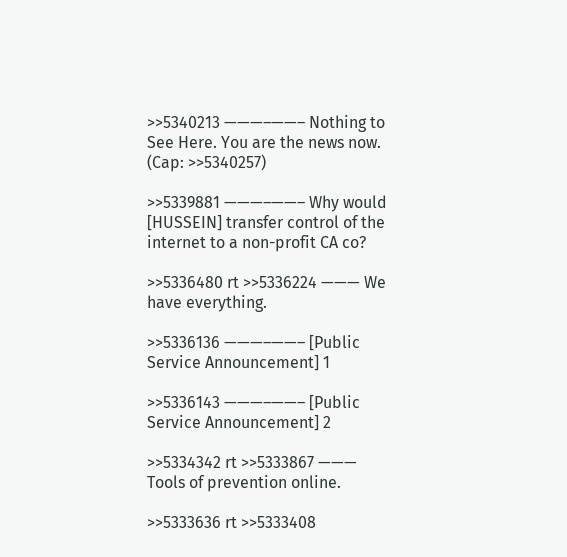>>5340213 ———–——– Nothing to See Here. You are the news now. (Cap: >>5340257)

>>5339881 ———–——– Why would [HUSSEIN] transfer control of the internet to a non-profit CA co?

>>5336480 rt >>5336224 ——— We have everything.

>>5336136 ———–——– [Public Service Announcement] 1

>>5336143 ———–——– [Public Service Announcement] 2

>>5334342 rt >>5333867 ——— Tools of prevention online.

>>5333636 rt >>5333408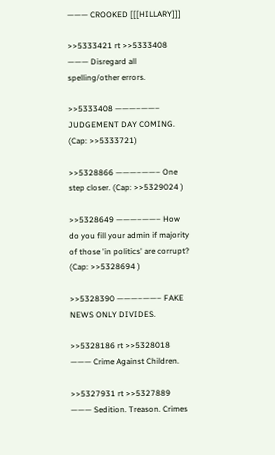——— CROOKED [[[HILLARY]]]

>>5333421 rt >>5333408 ——— Disregard all spelling/other errors.

>>5333408 ———–——– JUDGEMENT DAY COMING. (Cap: >>5333721)

>>5328866 ———–——– One step closer. (Cap: >>5329024 )

>>5328649 ———–——– How do you fill your admin if majority of those 'in politics' are corrupt? (Cap: >>5328694 )

>>5328390 ———–——– FAKE NEWS ONLY DIVIDES.

>>5328186 rt >>5328018 ——— Crime Against Children.

>>5327931 rt >>5327889 ——— Sedition. Treason. Crimes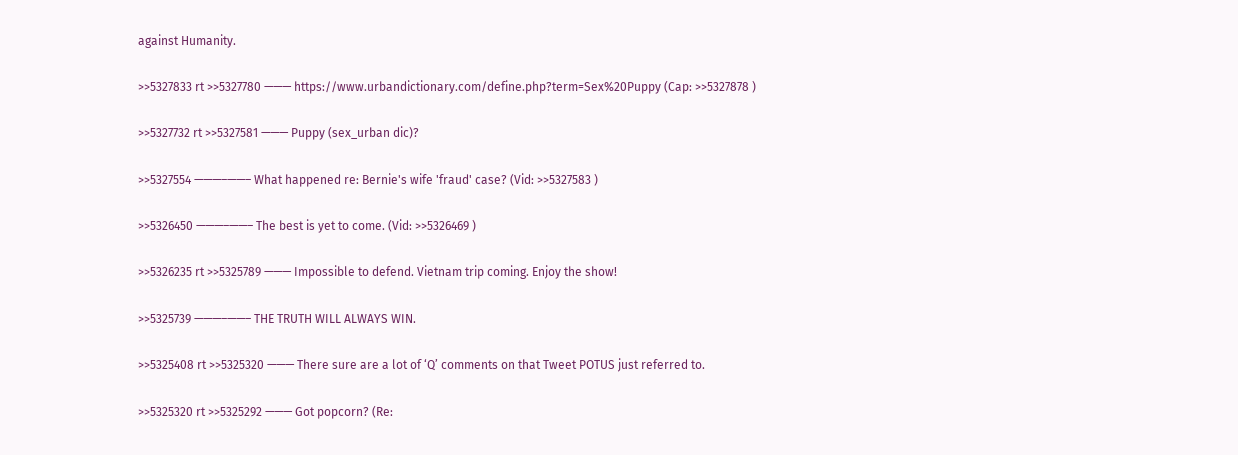against Humanity.

>>5327833 rt >>5327780 ——— https://www.urbandictionary.com/define.php?term=Sex%20Puppy (Cap: >>5327878 )

>>5327732 rt >>5327581 ——— Puppy (sex_urban dic)?

>>5327554 ———–——– What happened re: Bernie's wife 'fraud' case? (Vid: >>5327583 )

>>5326450 ———–——– The best is yet to come. (Vid: >>5326469 )

>>5326235 rt >>5325789 ——— Impossible to defend. Vietnam trip coming. Enjoy the show!

>>5325739 ———–——– THE TRUTH WILL ALWAYS WIN.

>>5325408 rt >>5325320 ——— There sure are a lot of ‘Q’ comments on that Tweet POTUS just referred to.

>>5325320 rt >>5325292 ——— Got popcorn? (Re: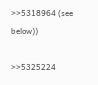>>5318964 (see below))

>>5325224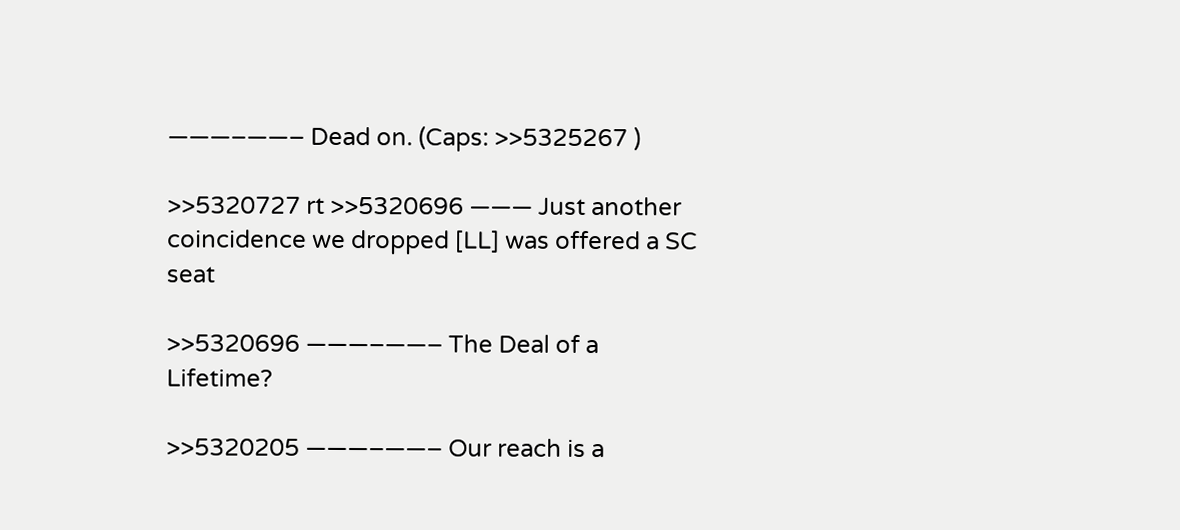———–——– Dead on. (Caps: >>5325267 )

>>5320727 rt >>5320696 ——— Just another coincidence we dropped [LL] was offered a SC seat

>>5320696 ———–——– The Deal of a Lifetime?

>>5320205 ———–——– Our reach is a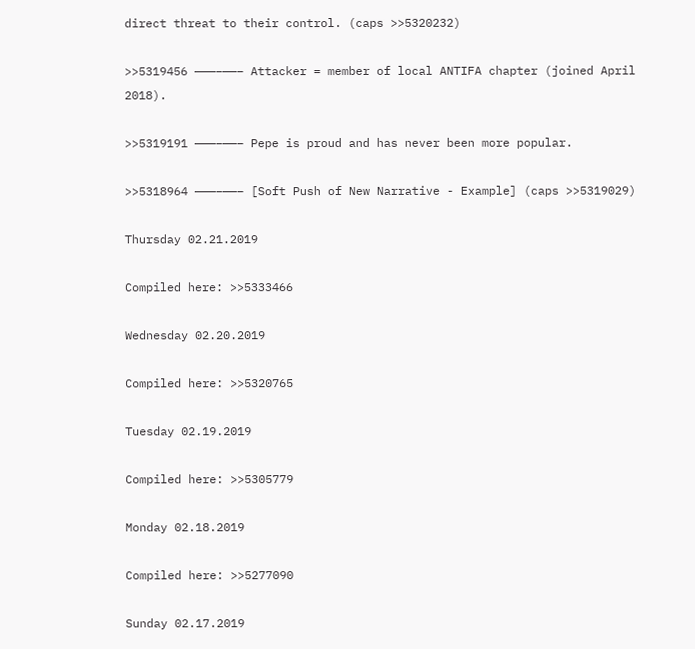direct threat to their control. (caps >>5320232)

>>5319456 ———–——– Attacker = member of local ANTIFA chapter (joined April 2018).

>>5319191 ———–——– Pepe is proud and has never been more popular.

>>5318964 ———–——– [Soft Push of New Narrative - Example] (caps >>5319029)

Thursday 02.21.2019

Compiled here: >>5333466

Wednesday 02.20.2019

Compiled here: >>5320765

Tuesday 02.19.2019

Compiled here: >>5305779

Monday 02.18.2019

Compiled here: >>5277090

Sunday 02.17.2019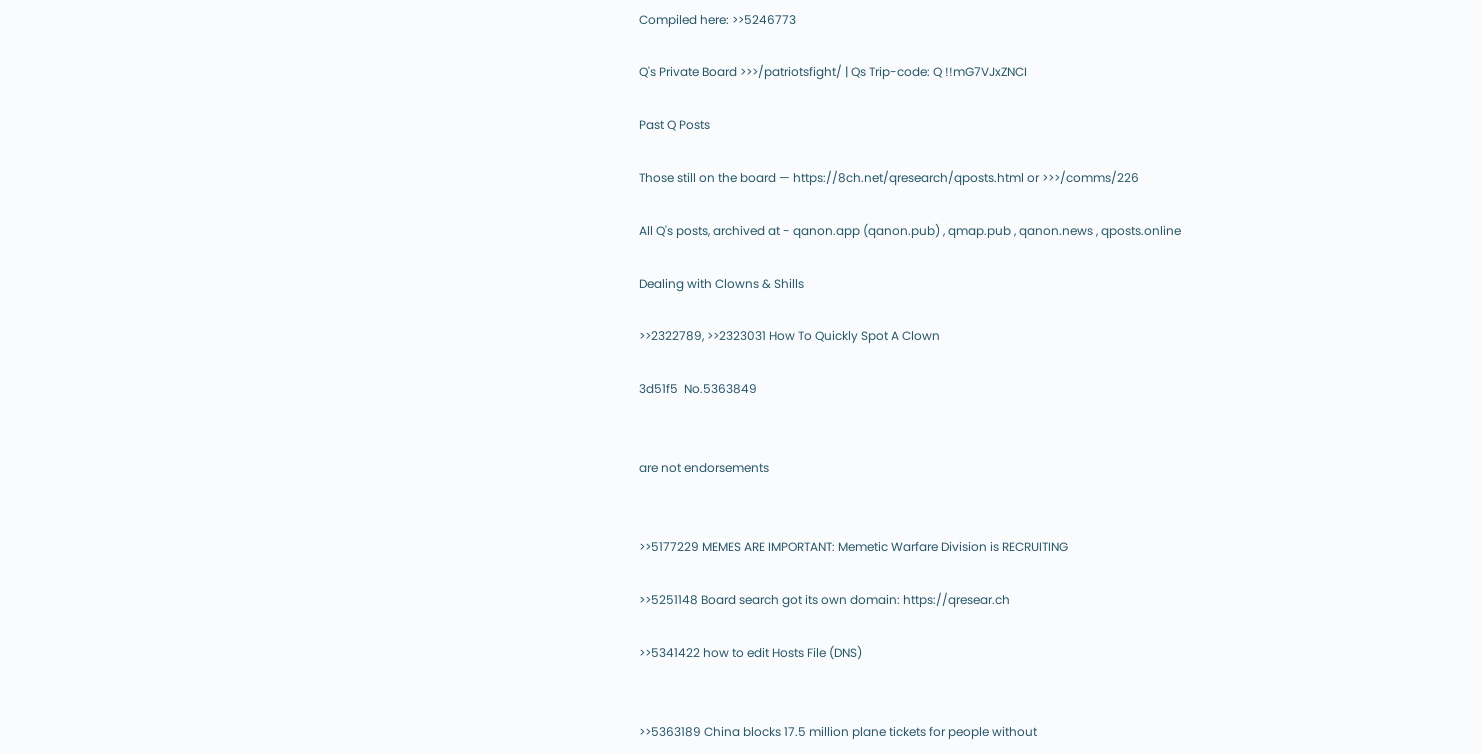Compiled here: >>5246773

Q's Private Board >>>/patriotsfight/ | Qs Trip-code: Q !!mG7VJxZNCI

Past Q Posts

Those still on the board — https://8ch.net/qresearch/qposts.html or >>>/comms/226

All Q's posts, archived at - qanon.app (qanon.pub) , qmap.pub , qanon.news , qposts.online

Dealing with Clowns & Shills

>>2322789, >>2323031 How To Quickly Spot A Clown

3d51f5  No.5363849


are not endorsements


>>5177229 MEMES ARE IMPORTANT: Memetic Warfare Division is RECRUITING

>>5251148 Board search got its own domain: https://qresear.ch

>>5341422 how to edit Hosts File (DNS)


>>5363189 China blocks 17.5 million plane tickets for people without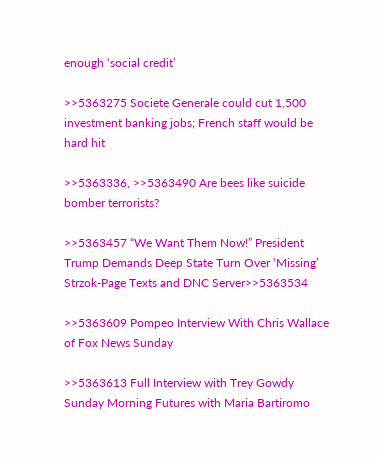enough ‘social credit’

>>5363275 Societe Generale could cut 1,500 investment banking jobs; French staff would be hard hit

>>5363336, >>5363490 Are bees like suicide bomber terrorists?

>>5363457 “We Want Them Now!” President Trump Demands Deep State Turn Over ‘Missing’ Strzok-Page Texts and DNC Server>>5363534

>>5363609 Pompeo Interview With Chris Wallace of Fox News Sunday

>>5363613 Full Interview with Trey Gowdy Sunday Morning Futures with Maria Bartiromo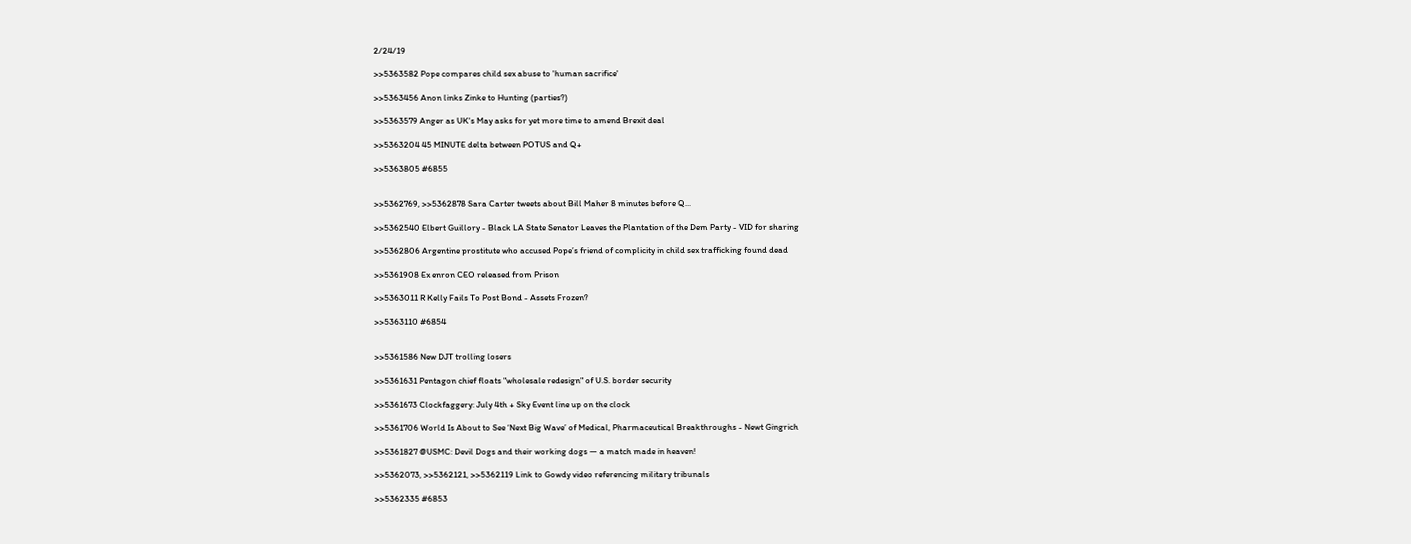2/24/19

>>5363582 Pope compares child sex abuse to 'human sacrifice'

>>5363456 Anon links Zinke to Hunting (parties?)

>>5363579 Anger as UK's May asks for yet more time to amend Brexit deal

>>5363204 45 MINUTE delta between POTUS and Q+

>>5363805 #6855


>>5362769, >>5362878 Sara Carter tweets about Bill Maher 8 minutes before Q...

>>5362540 Elbert Guillory - Black LA State Senator Leaves the Plantation of the Dem Party - VID for sharing

>>5362806 Argentine prostitute who accused Pope’s friend of complicity in child sex trafficking found dead

>>5361908 Ex enron CEO released from Prison

>>5363011 R Kelly Fails To Post Bond - Assets Frozen?

>>5363110 #6854


>>5361586 New DJT trolling losers

>>5361631 Pentagon chief floats "wholesale redesign" of U.S. border security

>>5361673 Clockfaggery: July 4th + Sky Event line up on the clock

>>5361706 World Is About to See ‘Next Big Wave’ of Medical, Pharmaceutical Breakthroughs - Newt Gingrich

>>5361827 @USMC: Devil Dogs and their working dogs — a match made in heaven!

>>5362073, >>5362121, >>5362119 Link to Gowdy video referencing military tribunals

>>5362335 #6853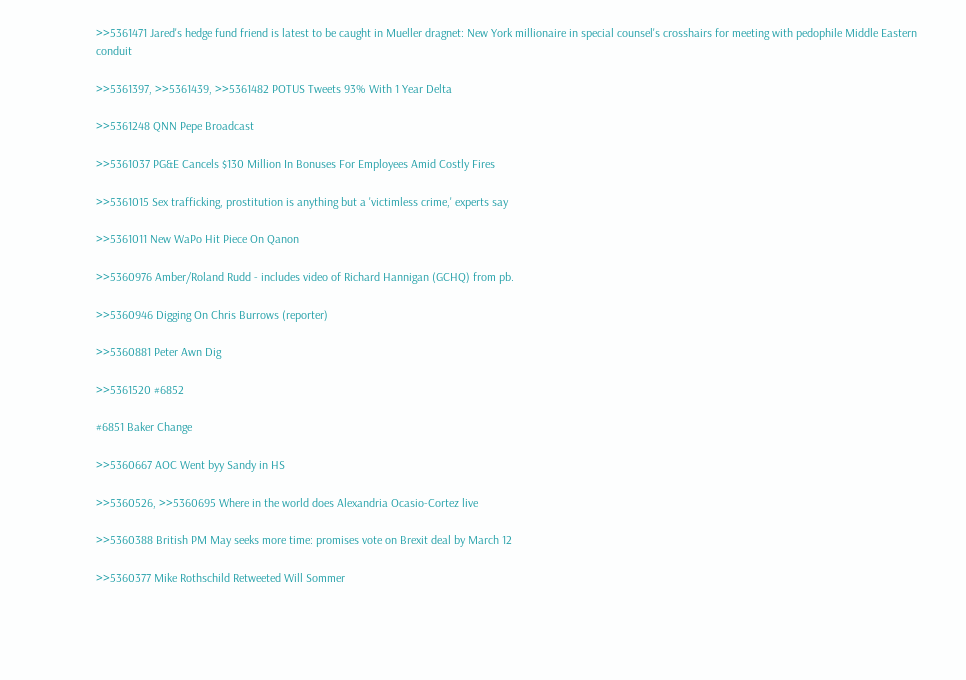>>5361471 Jared's hedge fund friend is latest to be caught in Mueller dragnet: New York millionaire in special counsel's crosshairs for meeting with pedophile Middle Eastern conduit

>>5361397, >>5361439, >>5361482 POTUS Tweets 93% With 1 Year Delta

>>5361248 QNN Pepe Broadcast

>>5361037 PG&E Cancels $130 Million In Bonuses For Employees Amid Costly Fires

>>5361015 Sex trafficking, prostitution is anything but a 'victimless crime,' experts say

>>5361011 New WaPo Hit Piece On Qanon

>>5360976 Amber/Roland Rudd - includes video of Richard Hannigan (GCHQ) from pb.

>>5360946 Digging On Chris Burrows (reporter)

>>5360881 Peter Awn Dig

>>5361520 #6852

#6851 Baker Change

>>5360667 AOC Went byy Sandy in HS

>>5360526, >>5360695 Where in the world does Alexandria Ocasio-Cortez live

>>5360388 British PM May seeks more time: promises vote on Brexit deal by March 12

>>5360377 Mike Rothschild Retweeted Will Sommer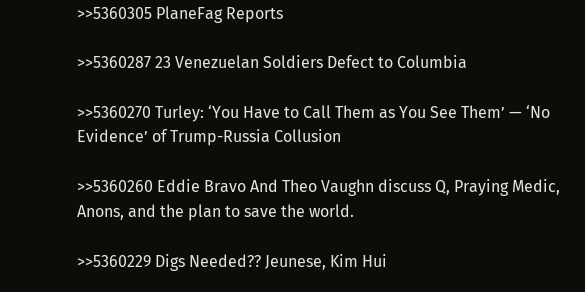>>5360305 PlaneFag Reports

>>5360287 23 Venezuelan Soldiers Defect to Columbia

>>5360270 Turley: ‘You Have to Call Them as You See Them’ — ‘No Evidence’ of Trump-Russia Collusion

>>5360260 Eddie Bravo And Theo Vaughn discuss Q, Praying Medic, Anons, and the plan to save the world.

>>5360229 Digs Needed?? Jeunese, Kim Hui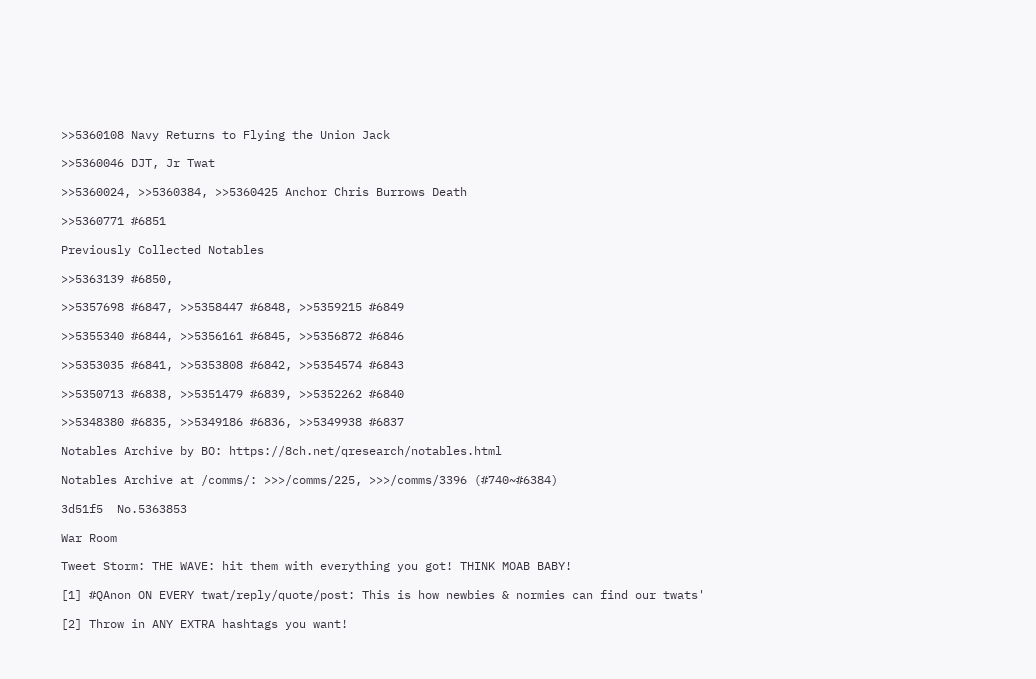>>5360108 Navy Returns to Flying the Union Jack

>>5360046 DJT, Jr Twat

>>5360024, >>5360384, >>5360425 Anchor Chris Burrows Death

>>5360771 #6851

Previously Collected Notables

>>5363139 #6850,

>>5357698 #6847, >>5358447 #6848, >>5359215 #6849

>>5355340 #6844, >>5356161 #6845, >>5356872 #6846

>>5353035 #6841, >>5353808 #6842, >>5354574 #6843

>>5350713 #6838, >>5351479 #6839, >>5352262 #6840

>>5348380 #6835, >>5349186 #6836, >>5349938 #6837

Notables Archive by BO: https://8ch.net/qresearch/notables.html

Notables Archive at /comms/: >>>/comms/225, >>>/comms/3396 (#740~#6384)

3d51f5  No.5363853

War Room

Tweet Storm: THE WAVE: hit them with everything you got! THINK MOAB BABY!

[1] #QAnon ON EVERY twat/reply/quote/post: This is how newbies & normies can find our twats'

[2] Throw in ANY EXTRA hashtags you want!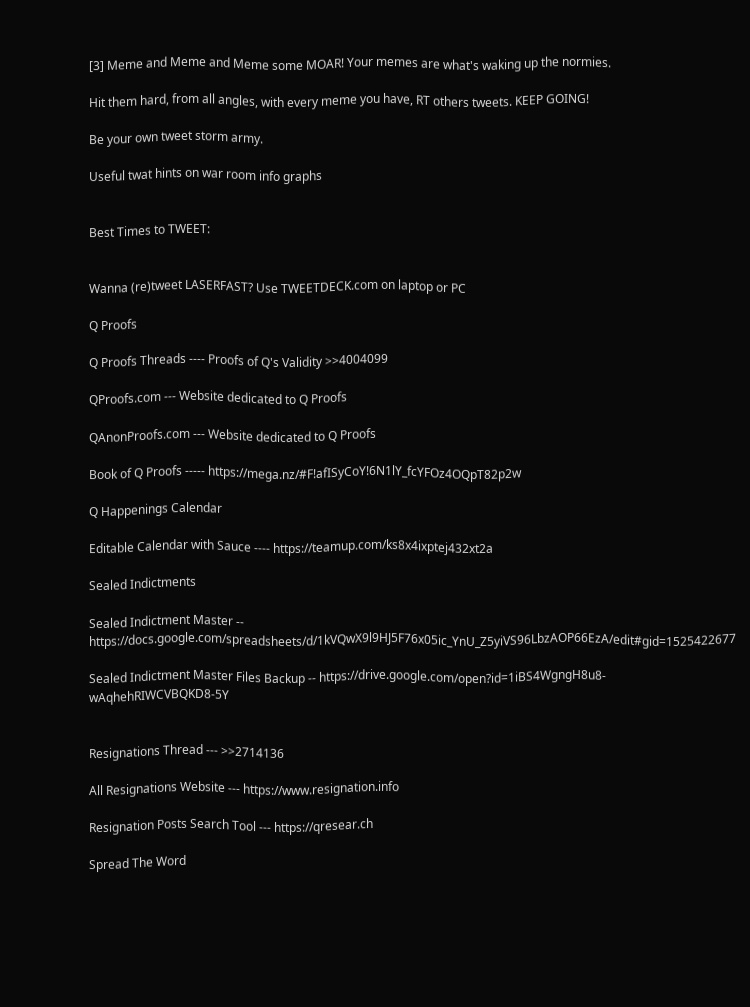[3] Meme and Meme and Meme some MOAR! Your memes are what's waking up the normies.

Hit them hard, from all angles, with every meme you have, RT others tweets. KEEP GOING!

Be your own tweet storm army.

Useful twat hints on war room info graphs


Best Times to TWEET:


Wanna (re)tweet LASERFAST? Use TWEETDECK.com on laptop or PC

Q Proofs

Q Proofs Threads ---- Proofs of Q's Validity >>4004099

QProofs.com --- Website dedicated to Q Proofs

QAnonProofs.com --- Website dedicated to Q Proofs

Book of Q Proofs ----- https://mega.nz/#F!afISyCoY!6N1lY_fcYFOz4OQpT82p2w

Q Happenings Calendar

Editable Calendar with Sauce ---- https://teamup.com/ks8x4ixptej432xt2a

Sealed Indictments

Sealed Indictment Master -- https://docs.google.com/spreadsheets/d/1kVQwX9l9HJ5F76x05ic_YnU_Z5yiVS96LbzAOP66EzA/edit#gid=1525422677

Sealed Indictment Master Files Backup -- https://drive.google.com/open?id=1iBS4WgngH8u8-wAqhehRIWCVBQKD8-5Y


Resignations Thread --- >>2714136

All Resignations Website --- https://www.resignation.info

Resignation Posts Search Tool --- https://qresear.ch

Spread The Word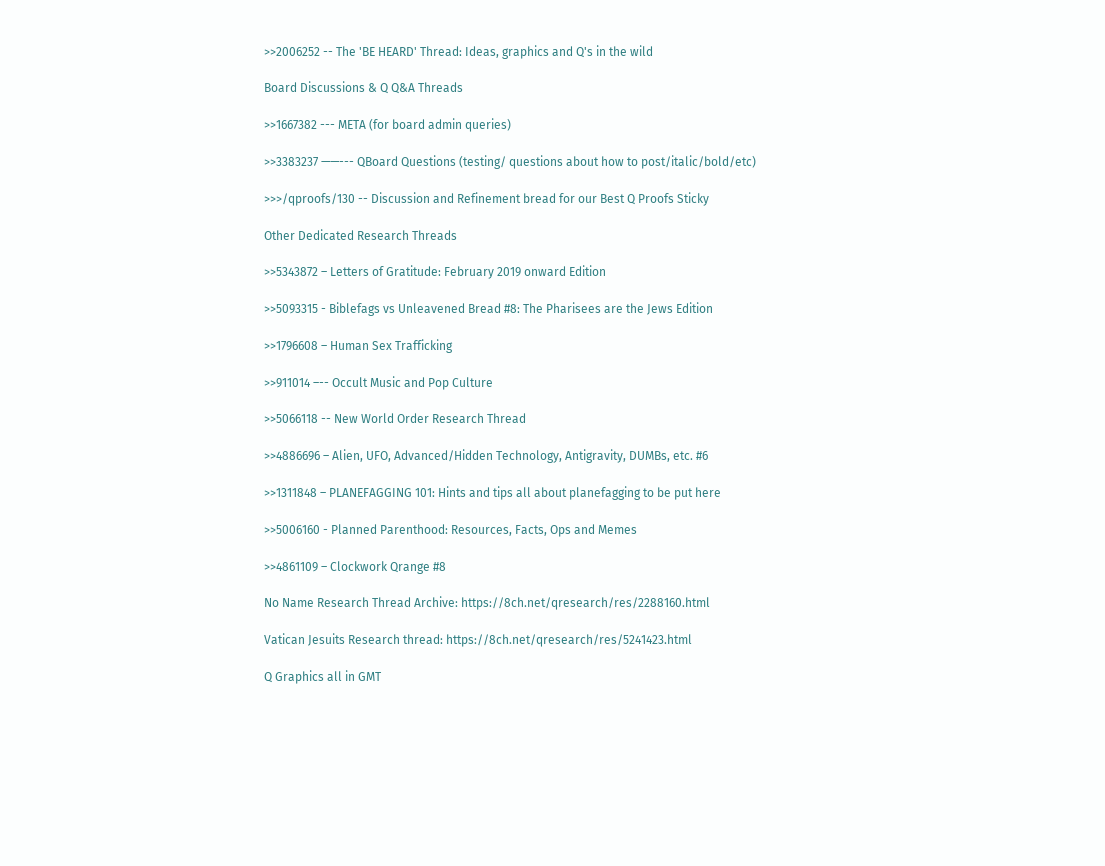>>2006252 -- The 'BE HEARD' Thread: Ideas, graphics and Q's in the wild

Board Discussions & Q Q&A Threads

>>1667382 --- META (for board admin queries)

>>3383237 ——--- QBoard Questions (testing/ questions about how to post/italic/bold/etc)

>>>/qproofs/130 -- Discussion and Refinement bread for our Best Q Proofs Sticky

Other Dedicated Research Threads

>>5343872 – Letters of Gratitude: February 2019 onward Edition

>>5093315 - Biblefags vs Unleavened Bread #8: The Pharisees are the Jews Edition

>>1796608 – Human Sex Trafficking

>>911014 –-- Occult Music and Pop Culture

>>5066118 -- New World Order Research Thread

>>4886696 – Alien, UFO, Advanced/Hidden Technology, Antigravity, DUMBs, etc. #6

>>1311848 – PLANEFAGGING 101: Hints and tips all about planefagging to be put here

>>5006160 - Planned Parenthood: Resources, Facts, Ops and Memes

>>4861109 – Clockwork Qrange #8

No Name Research Thread Archive: https://8ch.net/qresearch/res/2288160.html

Vatican Jesuits Research thread: https://8ch.net/qresearch/res/5241423.html

Q Graphics all in GMT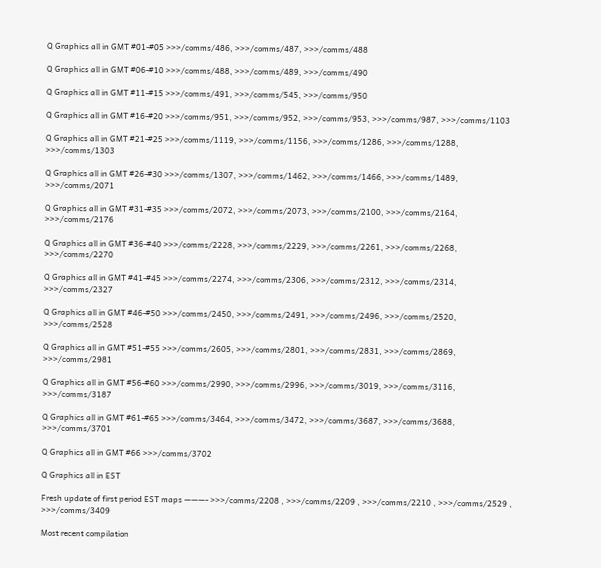Q Graphics all in GMT #01-#05 >>>/comms/486, >>>/comms/487, >>>/comms/488

Q Graphics all in GMT #06-#10 >>>/comms/488, >>>/comms/489, >>>/comms/490

Q Graphics all in GMT #11-#15 >>>/comms/491, >>>/comms/545, >>>/comms/950

Q Graphics all in GMT #16-#20 >>>/comms/951, >>>/comms/952, >>>/comms/953, >>>/comms/987, >>>/comms/1103

Q Graphics all in GMT #21-#25 >>>/comms/1119, >>>/comms/1156, >>>/comms/1286, >>>/comms/1288, >>>/comms/1303

Q Graphics all in GMT #26-#30 >>>/comms/1307, >>>/comms/1462, >>>/comms/1466, >>>/comms/1489, >>>/comms/2071

Q Graphics all in GMT #31-#35 >>>/comms/2072, >>>/comms/2073, >>>/comms/2100, >>>/comms/2164, >>>/comms/2176

Q Graphics all in GMT #36-#40 >>>/comms/2228, >>>/comms/2229, >>>/comms/2261, >>>/comms/2268, >>>/comms/2270

Q Graphics all in GMT #41-#45 >>>/comms/2274, >>>/comms/2306, >>>/comms/2312, >>>/comms/2314, >>>/comms/2327

Q Graphics all in GMT #46-#50 >>>/comms/2450, >>>/comms/2491, >>>/comms/2496, >>>/comms/2520, >>>/comms/2528

Q Graphics all in GMT #51-#55 >>>/comms/2605, >>>/comms/2801, >>>/comms/2831, >>>/comms/2869, >>>/comms/2981

Q Graphics all in GMT #56-#60 >>>/comms/2990, >>>/comms/2996, >>>/comms/3019, >>>/comms/3116, >>>/comms/3187

Q Graphics all in GMT #61-#65 >>>/comms/3464, >>>/comms/3472, >>>/comms/3687, >>>/comms/3688, >>>/comms/3701

Q Graphics all in GMT #66 >>>/comms/3702

Q Graphics all in EST

Fresh update of first period EST maps ———- >>>/comms/2208 , >>>/comms/2209 , >>>/comms/2210 , >>>/comms/2529 , >>>/comms/3409

Most recent compilation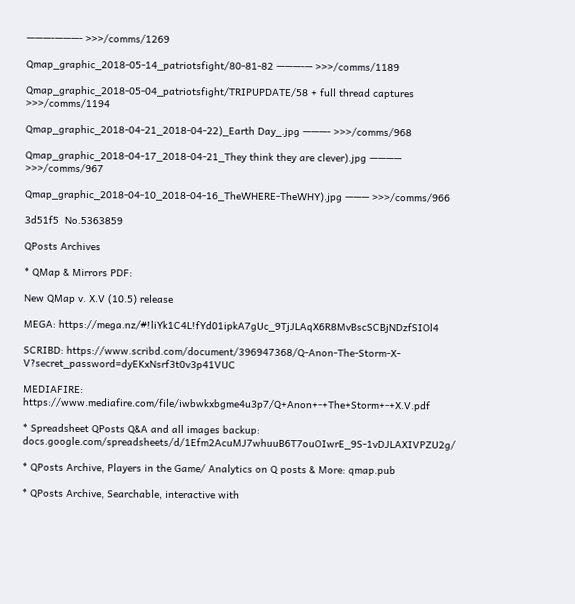———-———- >>>/comms/1269

Qmap_graphic_2018-05-14_patriotsfight/80-81-82 ———-— >>>/comms/1189

Qmap_graphic_2018-05-04_patriotsfight/TRIPUPDATE/58 + full thread captures >>>/comms/1194

Qmap_graphic_2018-04-21_2018-04-22)_Earth Day_.jpg ———- >>>/comms/968

Qmap_graphic_2018-04-17_2018-04-21_They think they are clever).jpg ———— >>>/comms/967

Qmap_graphic_2018-04-10_2018-04-16_TheWHERE-TheWHY).jpg ——— >>>/comms/966

3d51f5  No.5363859

QPosts Archives

* QMap & Mirrors PDF:

New QMap v. X.V (10.5) release

MEGA: https://mega.nz/#!liYk1C4L!fYd01ipkA7gUc_9TjJLAqX6R8MvBscSCBjNDzfSIOl4

SCRIBD: https://www.scribd.com/document/396947368/Q-Anon-The-Storm-X-V?secret_password=dyEKxNsrf3t0v3p41VUC

MEDIAFIRE: https://www.mediafire.com/file/iwbwkxbgme4u3p7/Q+Anon+-+The+Storm+-+X.V.pdf

* Spreadsheet QPosts Q&A and all images backup: docs.google.com/spreadsheets/d/1Efm2AcuMJ7whuuB6T7ouOIwrE_9S-1vDJLAXIVPZU2g/

* QPosts Archive, Players in the Game/ Analytics on Q posts & More: qmap.pub

* QPosts Archive, Searchable, interactive with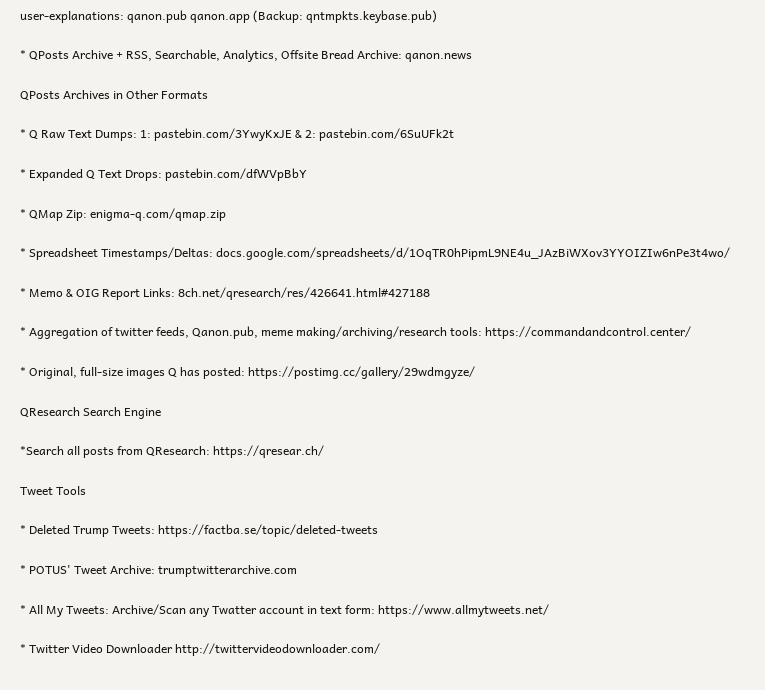user-explanations: qanon.pub qanon.app (Backup: qntmpkts.keybase.pub)

* QPosts Archive + RSS, Searchable, Analytics, Offsite Bread Archive: qanon.news

QPosts Archives in Other Formats

* Q Raw Text Dumps: 1: pastebin.com/3YwyKxJE & 2: pastebin.com/6SuUFk2t

* Expanded Q Text Drops: pastebin.com/dfWVpBbY

* QMap Zip: enigma-q.com/qmap.zip

* Spreadsheet Timestamps/Deltas: docs.google.com/spreadsheets/d/1OqTR0hPipmL9NE4u_JAzBiWXov3YYOIZIw6nPe3t4wo/

* Memo & OIG Report Links: 8ch.net/qresearch/res/426641.html#427188

* Aggregation of twitter feeds, Qanon.pub, meme making/archiving/research tools: https://commandandcontrol.center/

* Original, full-size images Q has posted: https://postimg.cc/gallery/29wdmgyze/

QResearch Search Engine

*Search all posts from QResearch: https://qresear.ch/

Tweet Tools

* Deleted Trump Tweets: https://factba.se/topic/deleted-tweets

* POTUS' Tweet Archive: trumptwitterarchive.com

* All My Tweets: Archive/Scan any Twatter account in text form: https://www.allmytweets.net/

* Twitter Video Downloader http://twittervideodownloader.com/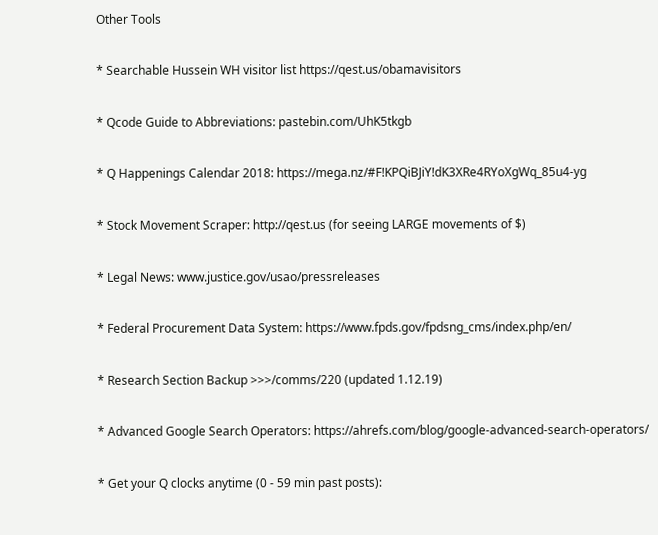Other Tools

* Searchable Hussein WH visitor list https://qest.us/obamavisitors

* Qcode Guide to Abbreviations: pastebin.com/UhK5tkgb

* Q Happenings Calendar 2018: https://mega.nz/#F!KPQiBJiY!dK3XRe4RYoXgWq_85u4-yg

* Stock Movement Scraper: http://qest.us (for seeing LARGE movements of $)

* Legal News: www.justice.gov/usao/pressreleases

* Federal Procurement Data System: https://www.fpds.gov/fpdsng_cms/index.php/en/

* Research Section Backup >>>/comms/220 (updated 1.12.19)

* Advanced Google Search Operators: https://ahrefs.com/blog/google-advanced-search-operators/

* Get your Q clocks anytime (0 - 59 min past posts):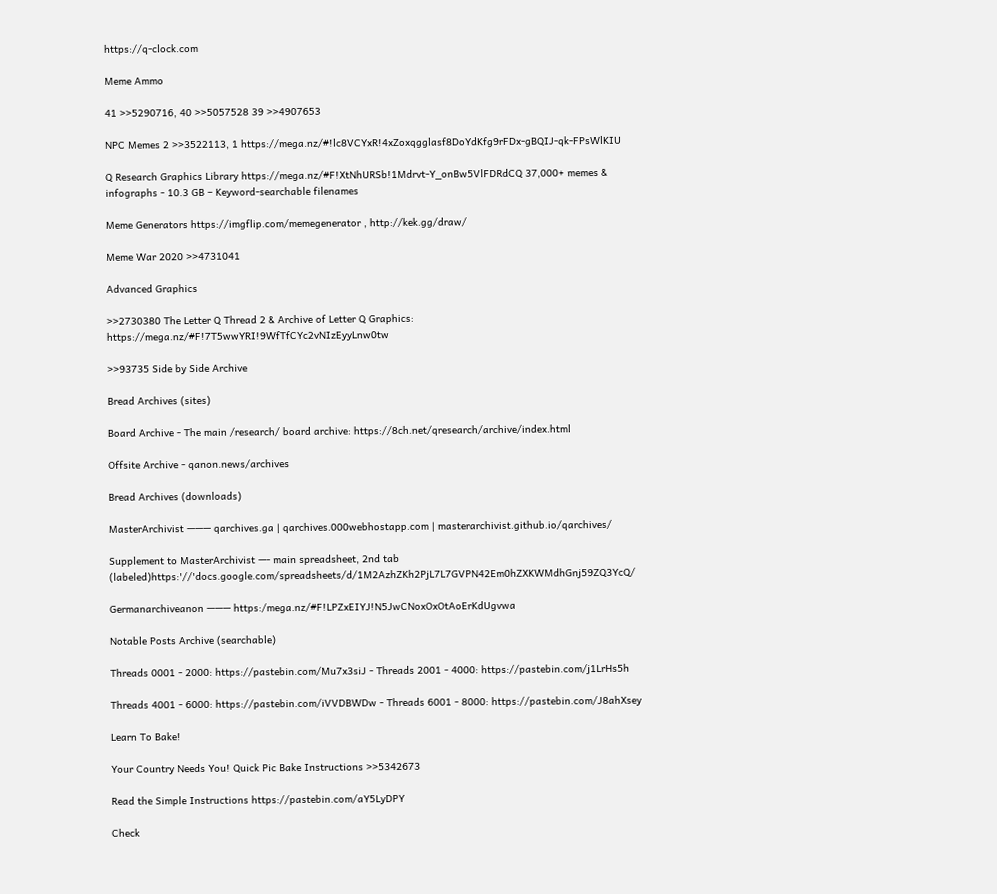https://q-clock.com

Meme Ammo

41 >>5290716, 40 >>5057528 39 >>4907653

NPC Memes 2 >>3522113, 1 https://mega.nz/#!lc8VCYxR!4xZoxqgglasf8DoYdKfg9rFDx-gBQIJ-qk-FPsWlKIU

Q Research Graphics Library https://mega.nz/#F!XtNhURSb!1Mdrvt-Y_onBw5VlFDRdCQ 37,000+ memes & infographs - 10.3 GB – Keyword-searchable filenames

Meme Generators https://imgflip.com/memegenerator , http://kek.gg/draw/

Meme War 2020 >>4731041

Advanced Graphics

>>2730380 The Letter Q Thread 2 & Archive of Letter Q Graphics: https://mega.nz/#F!7T5wwYRI!9WfTfCYc2vNIzEyyLnw0tw

>>93735 Side by Side Archive

Bread Archives (sites)

Board Archive - The main /research/ board archive: https://8ch.net/qresearch/archive/index.html

Offsite Archive - qanon.news/archives

Bread Archives (downloads)

MasterArchivist ——— qarchives.ga | qarchives.000webhostapp.com | masterarchivist.github.io/qarchives/

Supplement to MasterArchivist —- main spreadsheet, 2nd tab (labeled)https:'//'docs.google.com/spreadsheets/d/1M2AzhZKh2PjL7L7GVPN42Em0hZXKWMdhGnj59ZQ3YcQ/

Germanarchiveanon ——— https:/mega.nz/#F!LPZxEIYJ!N5JwCNoxOxOtAoErKdUgvwa

Notable Posts Archive (searchable)

Threads 0001 - 2000: https://pastebin.com/Mu7x3siJ - Threads 2001 - 4000: https://pastebin.com/j1LrHs5h

Threads 4001 - 6000: https://pastebin.com/iVVDBWDw - Threads 6001 - 8000: https://pastebin.com/J8ahXsey

Learn To Bake!

Your Country Needs You! Quick Pic Bake Instructions >>5342673

Read the Simple Instructions https://pastebin.com/aY5LyDPY

Check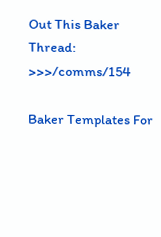Out This Baker Thread: >>>/comms/154

Baker Templates For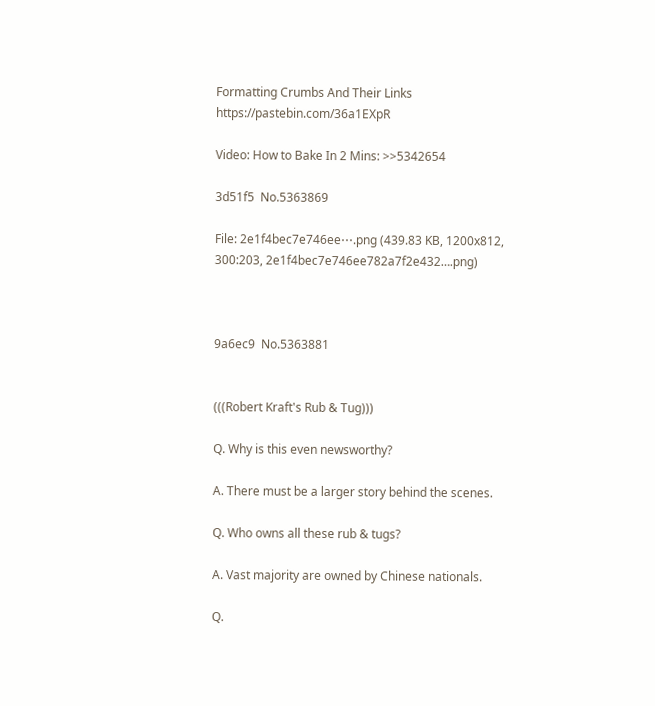Formatting Crumbs And Their Links https://pastebin.com/36a1EXpR

Video: How to Bake In 2 Mins: >>5342654

3d51f5  No.5363869

File: 2e1f4bec7e746ee⋯.png (439.83 KB, 1200x812, 300:203, 2e1f4bec7e746ee782a7f2e432….png)



9a6ec9  No.5363881


(((Robert Kraft's Rub & Tug)))

Q. Why is this even newsworthy?

A. There must be a larger story behind the scenes.

Q. Who owns all these rub & tugs?

A. Vast majority are owned by Chinese nationals.

Q.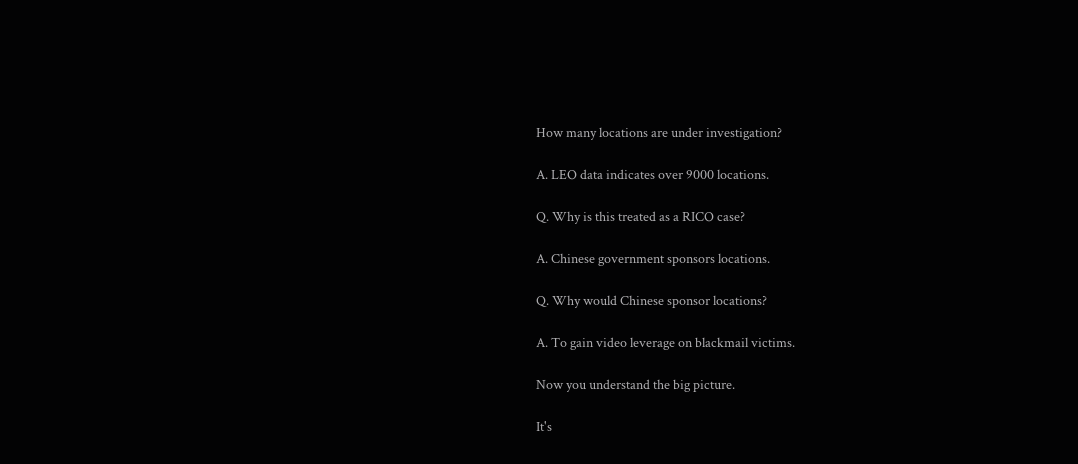How many locations are under investigation?

A. LEO data indicates over 9000 locations.

Q. Why is this treated as a RICO case?

A. Chinese government sponsors locations.

Q. Why would Chinese sponsor locations?

A. To gain video leverage on blackmail victims.

Now you understand the big picture.

It's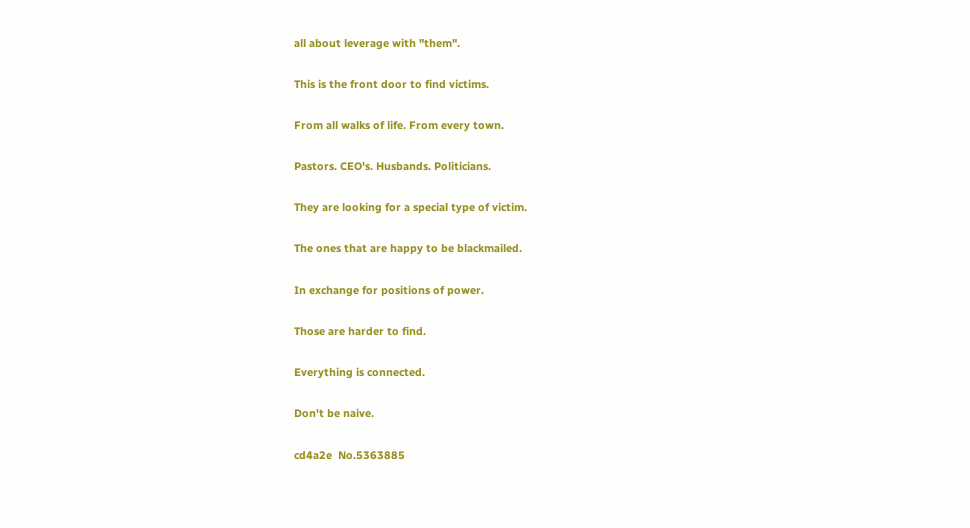all about leverage with "them".

This is the front door to find victims.

From all walks of life. From every town.

Pastors. CEO's. Husbands. Politicians.

They are looking for a special type of victim.

The ones that are happy to be blackmailed.

In exchange for positions of power.

Those are harder to find.

Everything is connected.

Don't be naive.

cd4a2e  No.5363885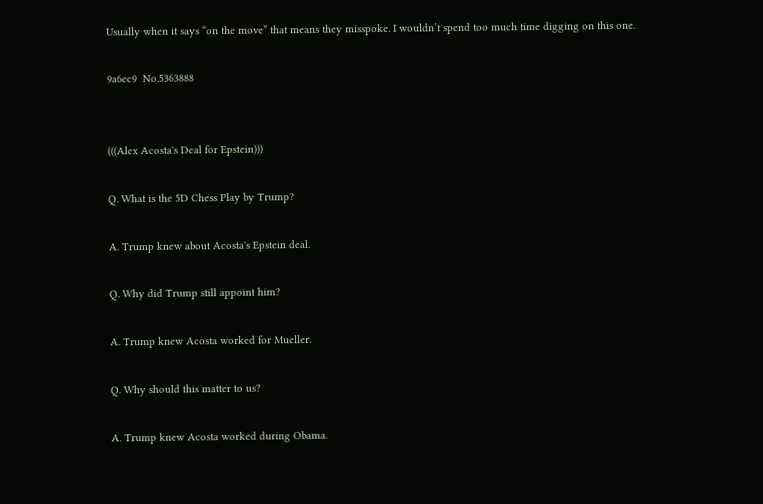Usually when it says “on the move” that means they misspoke. I wouldn’t spend too much time digging on this one.

9a6ec9  No.5363888


(((Alex Acosta's Deal for Epstein)))

Q. What is the 5D Chess Play by Trump?

A. Trump knew about Acosta's Epstein deal.

Q. Why did Trump still appoint him?

A. Trump knew Acosta worked for Mueller.

Q. Why should this matter to us?

A. Trump knew Acosta worked during Obama.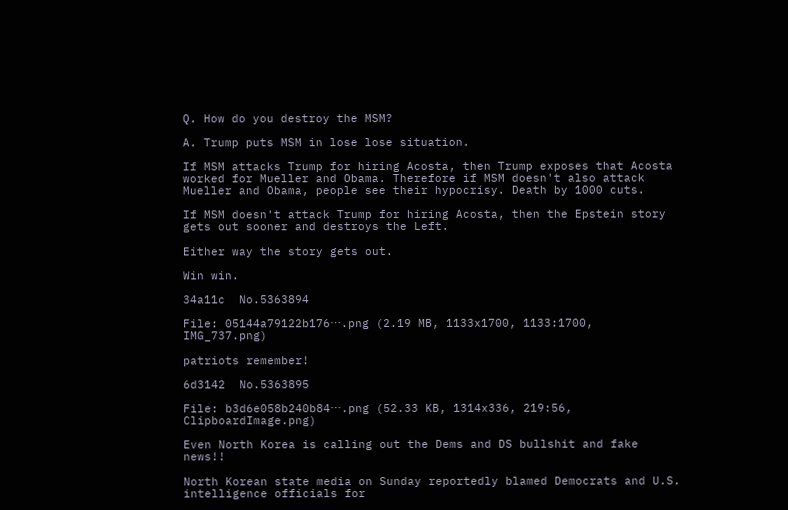Q. How do you destroy the MSM?

A. Trump puts MSM in lose lose situation.

If MSM attacks Trump for hiring Acosta, then Trump exposes that Acosta worked for Mueller and Obama. Therefore if MSM doesn't also attack Mueller and Obama, people see their hypocrisy. Death by 1000 cuts.

If MSM doesn't attack Trump for hiring Acosta, then the Epstein story gets out sooner and destroys the Left.

Either way the story gets out.

Win win.

34a11c  No.5363894

File: 05144a79122b176⋯.png (2.19 MB, 1133x1700, 1133:1700, IMG_737.png)

patriots remember!

6d3142  No.5363895

File: b3d6e058b240b84⋯.png (52.33 KB, 1314x336, 219:56, ClipboardImage.png)

Even North Korea is calling out the Dems and DS bullshit and fake news!!

North Korean state media on Sunday reportedly blamed Democrats and U.S. intelligence officials for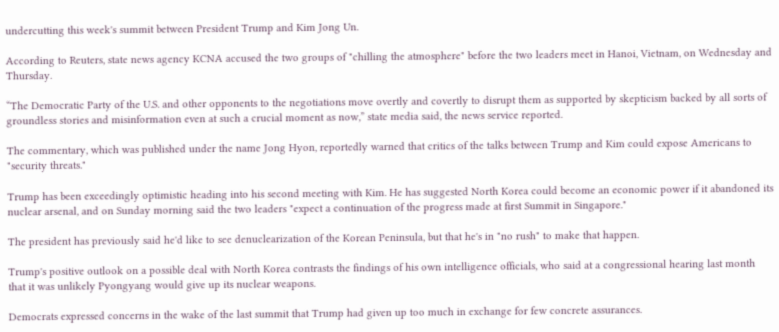undercutting this week's summit between President Trump and Kim Jong Un.

According to Reuters, state news agency KCNA accused the two groups of "chilling the atmosphere" before the two leaders meet in Hanoi, Vietnam, on Wednesday and Thursday.

“The Democratic Party of the U.S. and other opponents to the negotiations move overtly and covertly to disrupt them as supported by skepticism backed by all sorts of groundless stories and misinformation even at such a crucial moment as now,” state media said, the news service reported.

The commentary, which was published under the name Jong Hyon, reportedly warned that critics of the talks between Trump and Kim could expose Americans to "security threats."

Trump has been exceedingly optimistic heading into his second meeting with Kim. He has suggested North Korea could become an economic power if it abandoned its nuclear arsenal, and on Sunday morning said the two leaders "expect a continuation of the progress made at first Summit in Singapore."

The president has previously said he'd like to see denuclearization of the Korean Peninsula, but that he's in "no rush" to make that happen.

Trump's positive outlook on a possible deal with North Korea contrasts the findings of his own intelligence officials, who said at a congressional hearing last month that it was unlikely Pyongyang would give up its nuclear weapons.

Democrats expressed concerns in the wake of the last summit that Trump had given up too much in exchange for few concrete assurances.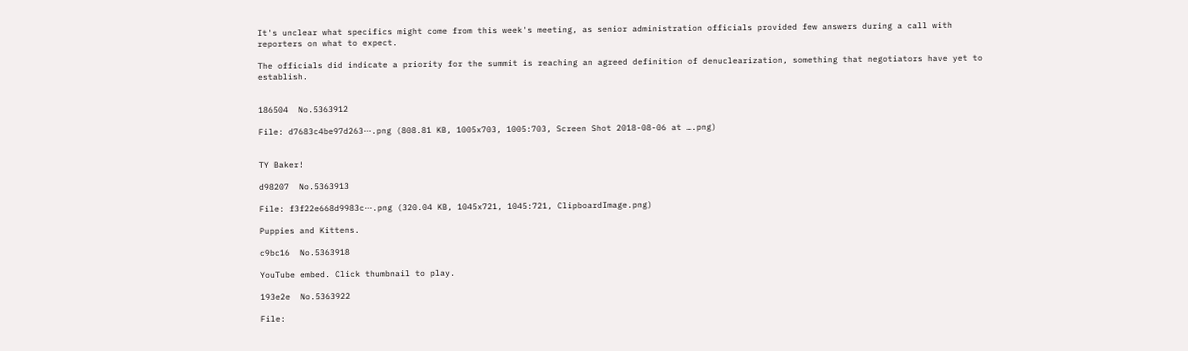It's unclear what specifics might come from this week's meeting, as senior administration officials provided few answers during a call with reporters on what to expect.

The officials did indicate a priority for the summit is reaching an agreed definition of denuclearization, something that negotiators have yet to establish.


186504  No.5363912

File: d7683c4be97d263⋯.png (808.81 KB, 1005x703, 1005:703, Screen Shot 2018-08-06 at ….png)


TY Baker!

d98207  No.5363913

File: f3f22e668d9983c⋯.png (320.04 KB, 1045x721, 1045:721, ClipboardImage.png)

Puppies and Kittens.

c9bc16  No.5363918

YouTube embed. Click thumbnail to play.

193e2e  No.5363922

File: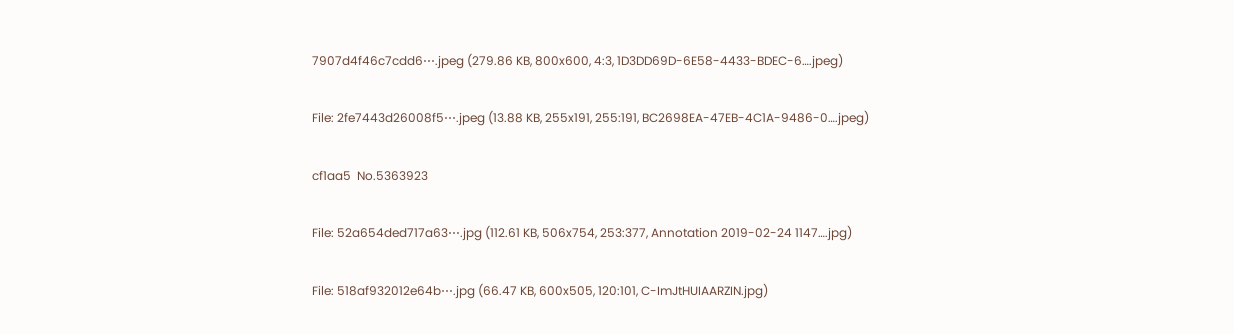7907d4f46c7cdd6⋯.jpeg (279.86 KB, 800x600, 4:3, 1D3DD69D-6E58-4433-BDEC-6….jpeg)

File: 2fe7443d26008f5⋯.jpeg (13.88 KB, 255x191, 255:191, BC2698EA-47EB-4C1A-9486-0….jpeg)

cf1aa5  No.5363923

File: 52a654ded717a63⋯.jpg (112.61 KB, 506x754, 253:377, Annotation 2019-02-24 1147….jpg)

File: 518af932012e64b⋯.jpg (66.47 KB, 600x505, 120:101, C-ImJtHUIAARZIN.jpg)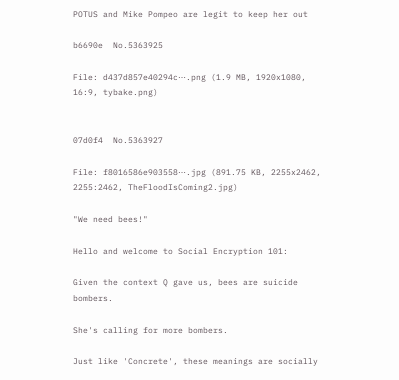POTUS and Mike Pompeo are legit to keep her out

b6690e  No.5363925

File: d437d857e40294c⋯.png (1.9 MB, 1920x1080, 16:9, tybake.png)


07d0f4  No.5363927

File: f8016586e903558⋯.jpg (891.75 KB, 2255x2462, 2255:2462, TheFloodIsComing2.jpg)

"We need bees!"

Hello and welcome to Social Encryption 101:

Given the context Q gave us, bees are suicide bombers.

She's calling for more bombers.

Just like 'Concrete', these meanings are socially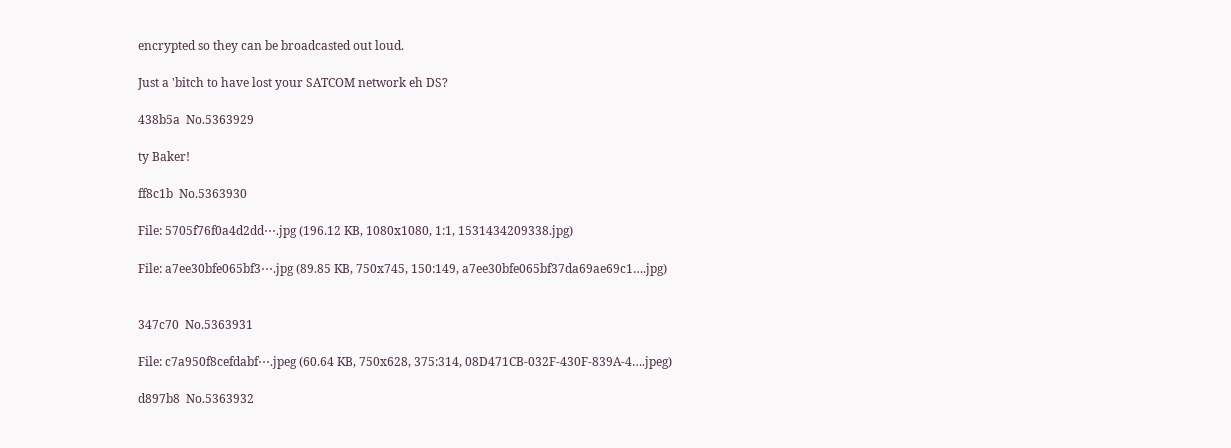encrypted so they can be broadcasted out loud.

Just a 'bitch to have lost your SATCOM network eh DS?

438b5a  No.5363929

ty Baker!

ff8c1b  No.5363930

File: 5705f76f0a4d2dd⋯.jpg (196.12 KB, 1080x1080, 1:1, 1531434209338.jpg)

File: a7ee30bfe065bf3⋯.jpg (89.85 KB, 750x745, 150:149, a7ee30bfe065bf37da69ae69c1….jpg)


347c70  No.5363931

File: c7a950f8cefdabf⋯.jpeg (60.64 KB, 750x628, 375:314, 08D471CB-032F-430F-839A-4….jpeg)

d897b8  No.5363932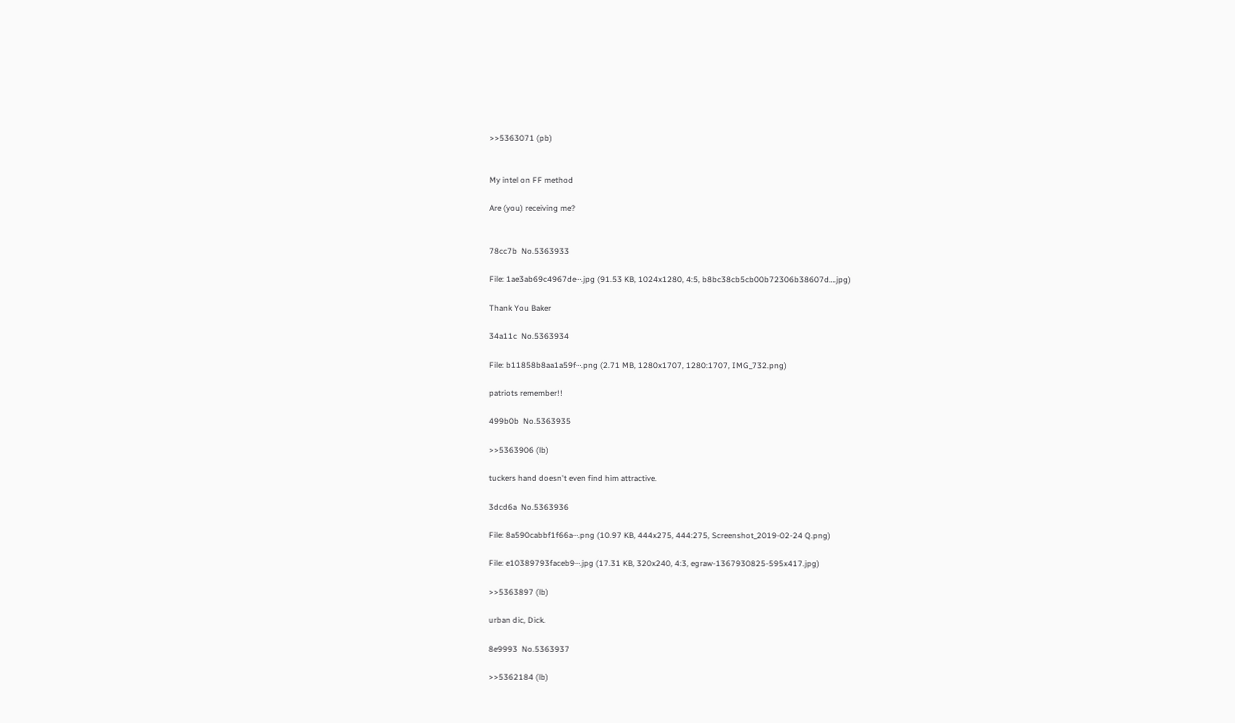>>5363071 (pb)


My intel on FF method

Are (you) receiving me?


78cc7b  No.5363933

File: 1ae3ab69c4967de⋯.jpg (91.53 KB, 1024x1280, 4:5, b8bc38cb5cb00b72306b38607d….jpg)

Thank You Baker

34a11c  No.5363934

File: b11858b8aa1a59f⋯.png (2.71 MB, 1280x1707, 1280:1707, IMG_732.png)

patriots remember!!

499b0b  No.5363935

>>5363906 (lb)

tuckers hand doesn't even find him attractive.

3dcd6a  No.5363936

File: 8a590cabbf1f66a⋯.png (10.97 KB, 444x275, 444:275, Screenshot_2019-02-24 Q.png)

File: e10389793faceb9⋯.jpg (17.31 KB, 320x240, 4:3, egraw-1367930825-595x417.jpg)

>>5363897 (lb)

urban dic, Dick.

8e9993  No.5363937

>>5362184 (lb)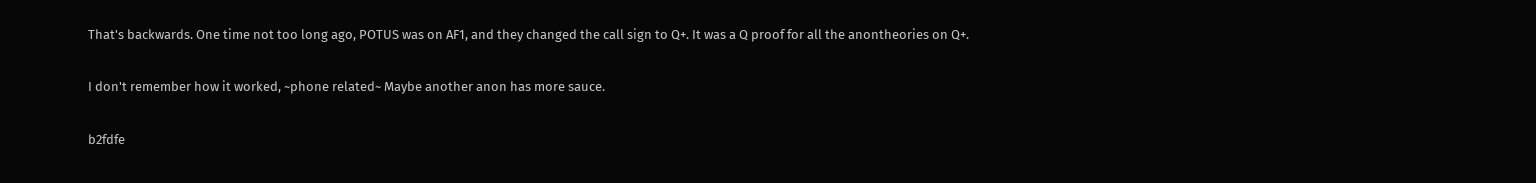That's backwards. One time not too long ago, POTUS was on AF1, and they changed the call sign to Q+. It was a Q proof for all the anontheories on Q+.

I don't remember how it worked, ~phone related~ Maybe another anon has more sauce.

b2fdfe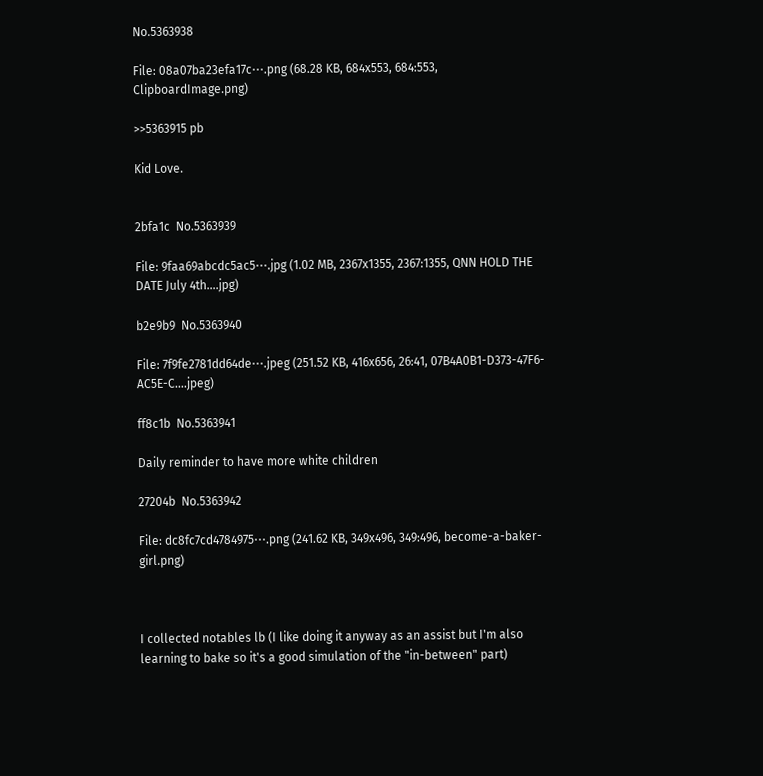No.5363938

File: 08a07ba23efa17c⋯.png (68.28 KB, 684x553, 684:553, ClipboardImage.png)

>>5363915 pb

Kid Love.


2bfa1c  No.5363939

File: 9faa69abcdc5ac5⋯.jpg (1.02 MB, 2367x1355, 2367:1355, QNN HOLD THE DATE July 4th….jpg)

b2e9b9  No.5363940

File: 7f9fe2781dd64de⋯.jpeg (251.52 KB, 416x656, 26:41, 07B4A0B1-D373-47F6-AC5E-C….jpeg)

ff8c1b  No.5363941

Daily reminder to have more white children

27204b  No.5363942

File: dc8fc7cd4784975⋯.png (241.62 KB, 349x496, 349:496, become-a-baker-girl.png)



I collected notables lb (I like doing it anyway as an assist but I'm also learning to bake so it's a good simulation of the "in-between" part)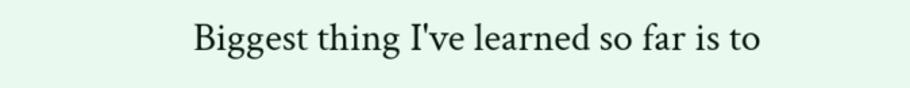Biggest thing I've learned so far is to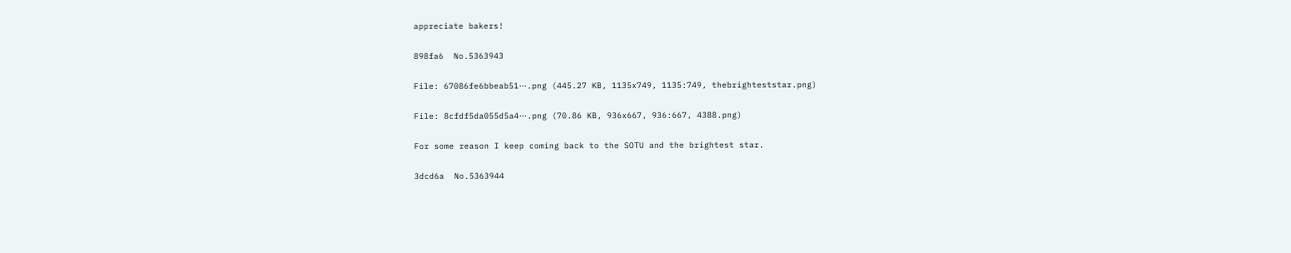appreciate bakers!

898fa6  No.5363943

File: 67086fe6bbeab51⋯.png (445.27 KB, 1135x749, 1135:749, thebrighteststar.png)

File: 8cfdf5da055d5a4⋯.png (70.86 KB, 936x667, 936:667, 4388.png)

For some reason I keep coming back to the SOTU and the brightest star.

3dcd6a  No.5363944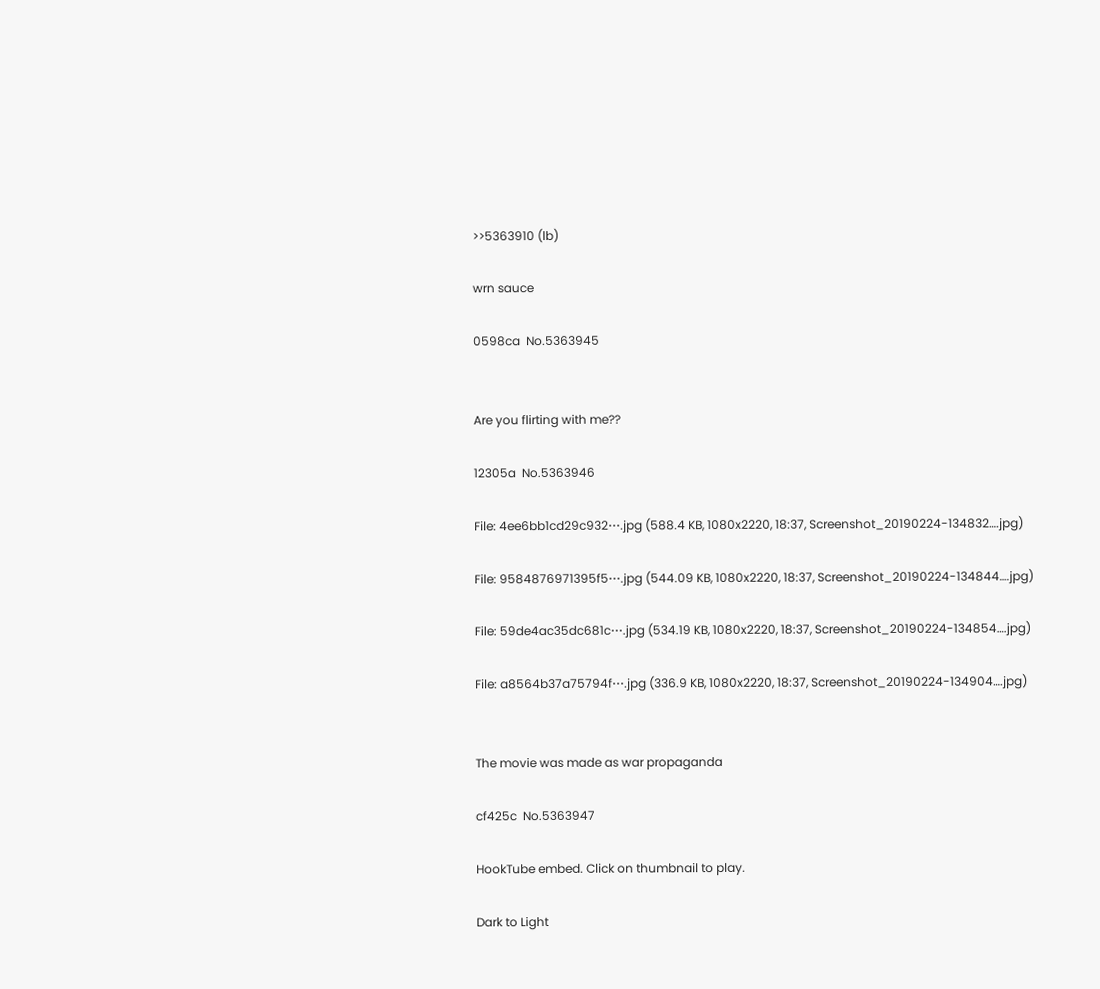>>5363910 (lb)

wrn sauce

0598ca  No.5363945


Are you flirting with me??

12305a  No.5363946

File: 4ee6bb1cd29c932⋯.jpg (588.4 KB, 1080x2220, 18:37, Screenshot_20190224-134832….jpg)

File: 9584876971395f5⋯.jpg (544.09 KB, 1080x2220, 18:37, Screenshot_20190224-134844….jpg)

File: 59de4ac35dc681c⋯.jpg (534.19 KB, 1080x2220, 18:37, Screenshot_20190224-134854….jpg)

File: a8564b37a75794f⋯.jpg (336.9 KB, 1080x2220, 18:37, Screenshot_20190224-134904….jpg)


The movie was made as war propaganda

cf425c  No.5363947

HookTube embed. Click on thumbnail to play.

Dark to Light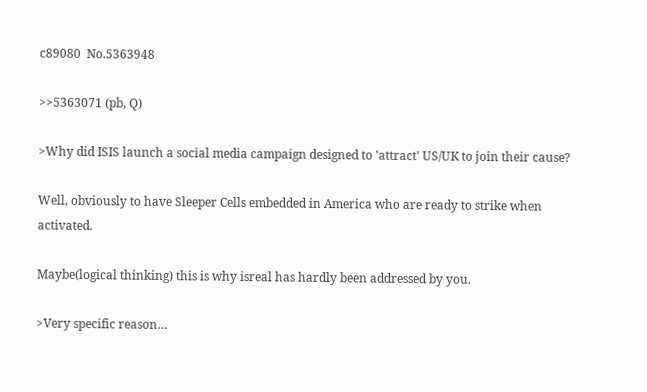c89080  No.5363948

>>5363071 (pb, Q)

>Why did ISIS launch a social media campaign designed to 'attract' US/UK to join their cause?

Well, obviously to have Sleeper Cells embedded in America who are ready to strike when activated.

Maybe(logical thinking) this is why isreal has hardly been addressed by you.

>Very specific reason…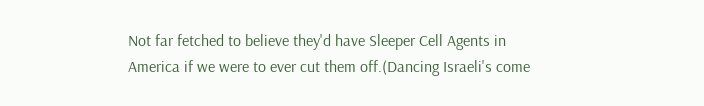Not far fetched to believe they'd have Sleeper Cell Agents in America if we were to ever cut them off.(Dancing Israeli's come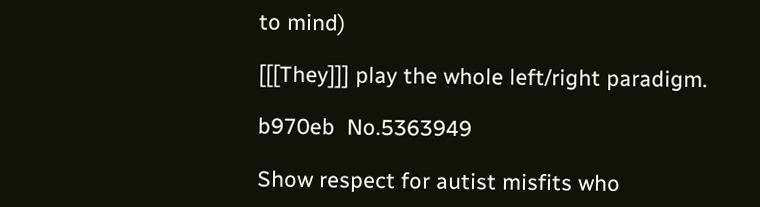to mind)

[[[They]]] play the whole left/right paradigm.

b970eb  No.5363949

Show respect for autist misfits who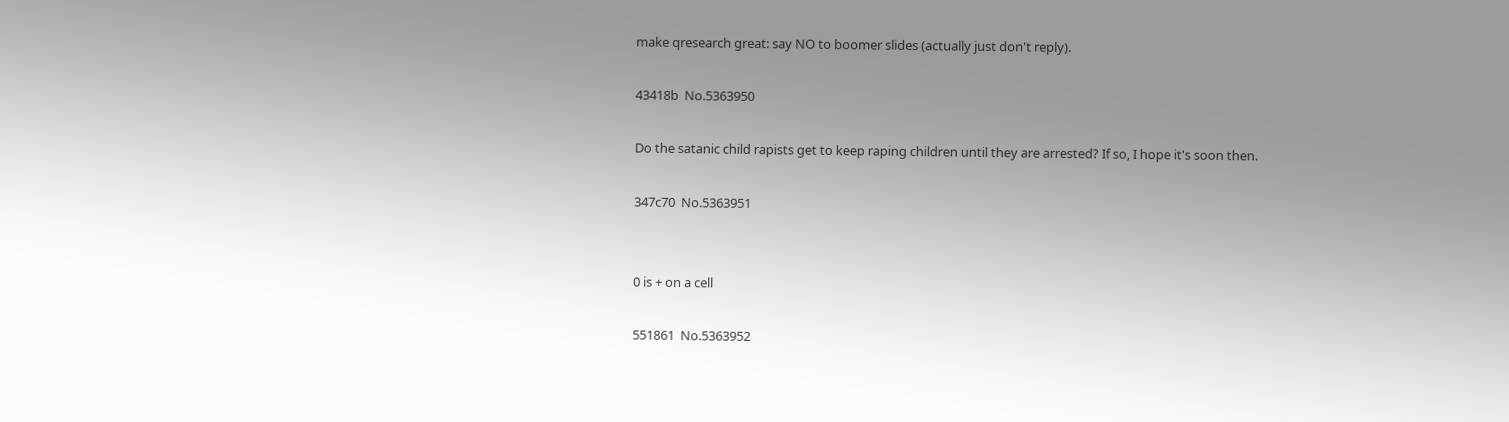make qresearch great: say NO to boomer slides (actually just don't reply).

43418b  No.5363950

Do the satanic child rapists get to keep raping children until they are arrested? If so, I hope it's soon then.

347c70  No.5363951


0 is + on a cell

551861  No.5363952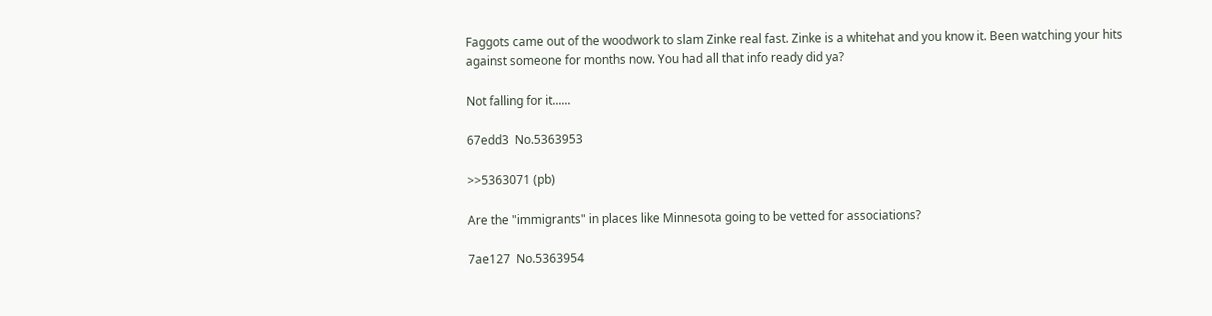Faggots came out of the woodwork to slam Zinke real fast. Zinke is a whitehat and you know it. Been watching your hits against someone for months now. You had all that info ready did ya?

Not falling for it......

67edd3  No.5363953

>>5363071 (pb)

Are the "immigrants" in places like Minnesota going to be vetted for associations?

7ae127  No.5363954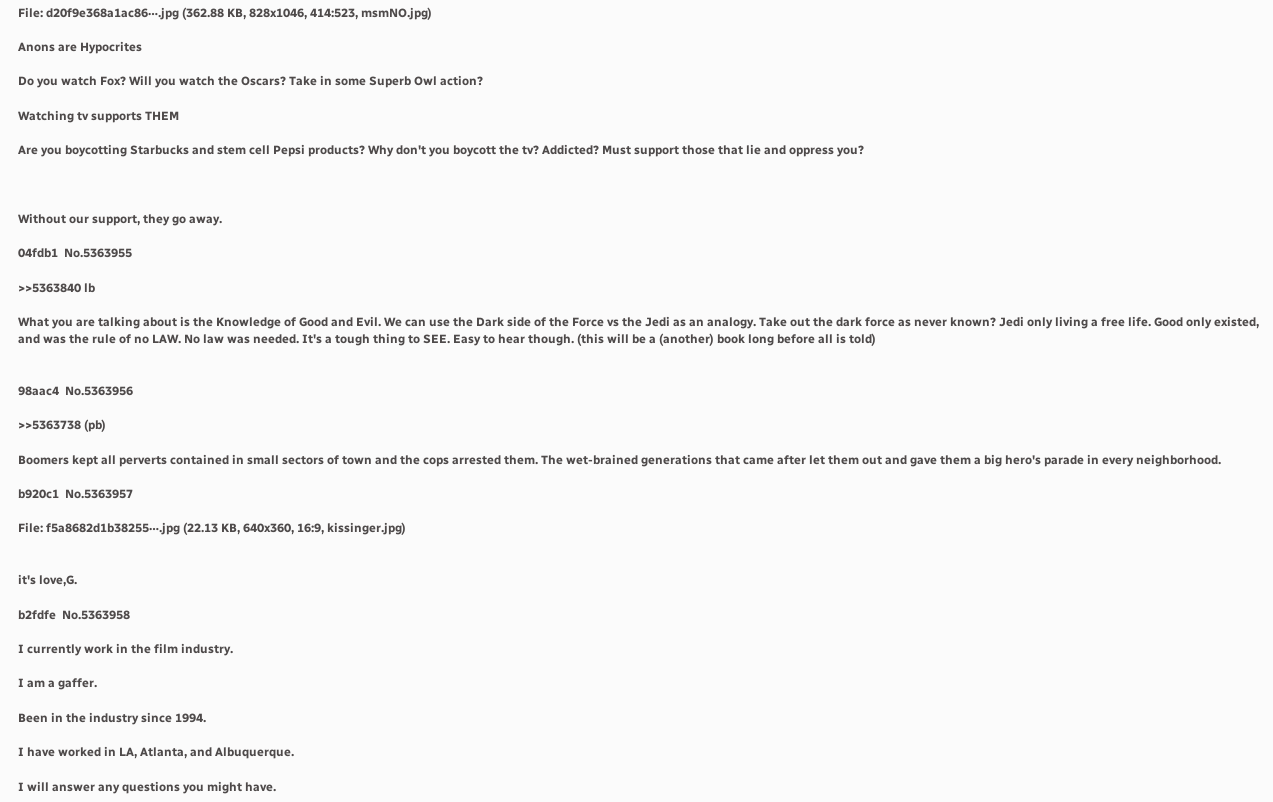File: d20f9e368a1ac86⋯.jpg (362.88 KB, 828x1046, 414:523, msmNO.jpg)

Anons are Hypocrites

Do you watch Fox? Will you watch the Oscars? Take in some Superb Owl action?

Watching tv supports THEM

Are you boycotting Starbucks and stem cell Pepsi products? Why don't you boycott the tv? Addicted? Must support those that lie and oppress you?



Without our support, they go away.

04fdb1  No.5363955

>>5363840 lb

What you are talking about is the Knowledge of Good and Evil. We can use the Dark side of the Force vs the Jedi as an analogy. Take out the dark force as never known? Jedi only living a free life. Good only existed, and was the rule of no LAW. No law was needed. It's a tough thing to SEE. Easy to hear though. (this will be a (another) book long before all is told)


98aac4  No.5363956

>>5363738 (pb)

Boomers kept all perverts contained in small sectors of town and the cops arrested them. The wet-brained generations that came after let them out and gave them a big hero's parade in every neighborhood.

b920c1  No.5363957

File: f5a8682d1b38255⋯.jpg (22.13 KB, 640x360, 16:9, kissinger.jpg)


it's love,G.

b2fdfe  No.5363958

I currently work in the film industry.

I am a gaffer.

Been in the industry since 1994.

I have worked in LA, Atlanta, and Albuquerque.

I will answer any questions you might have.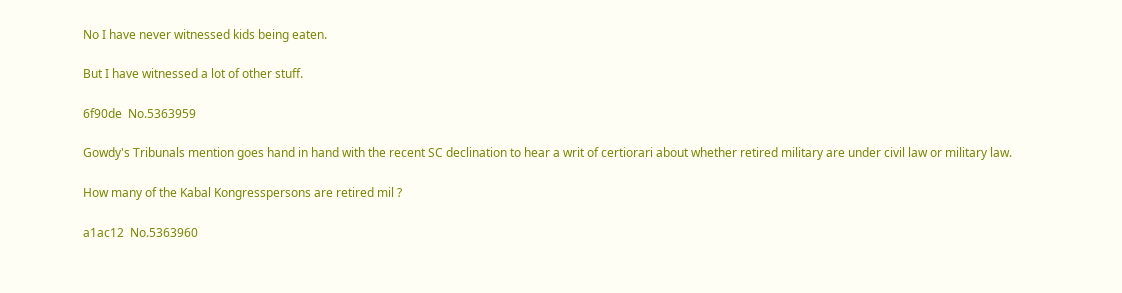No I have never witnessed kids being eaten.

But I have witnessed a lot of other stuff.

6f90de  No.5363959

Gowdy's Tribunals mention goes hand in hand with the recent SC declination to hear a writ of certiorari about whether retired military are under civil law or military law.

How many of the Kabal Kongresspersons are retired mil ?

a1ac12  No.5363960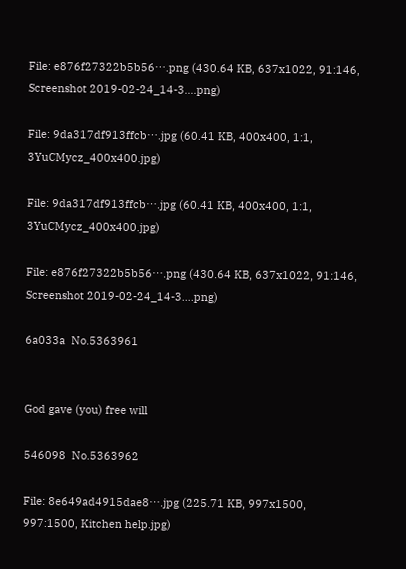File: e876f27322b5b56⋯.png (430.64 KB, 637x1022, 91:146, Screenshot 2019-02-24_14-3….png)

File: 9da317df913ffcb⋯.jpg (60.41 KB, 400x400, 1:1, 3YuCMycz_400x400.jpg)

File: 9da317df913ffcb⋯.jpg (60.41 KB, 400x400, 1:1, 3YuCMycz_400x400.jpg)

File: e876f27322b5b56⋯.png (430.64 KB, 637x1022, 91:146, Screenshot 2019-02-24_14-3….png)

6a033a  No.5363961


God gave (you) free will

546098  No.5363962

File: 8e649ad4915dae8⋯.jpg (225.71 KB, 997x1500, 997:1500, Kitchen help.jpg)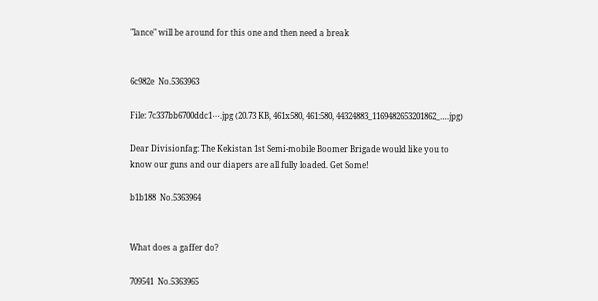"lance" will be around for this one and then need a break


6c982e  No.5363963

File: 7c337bb6700ddc1⋯.jpg (20.73 KB, 461x580, 461:580, 44324883_1169482653201862_….jpg)

Dear Divisionfag: The Kekistan 1st Semi-mobile Boomer Brigade would like you to know our guns and our diapers are all fully loaded. Get Some!

b1b188  No.5363964


What does a gaffer do?

709541  No.5363965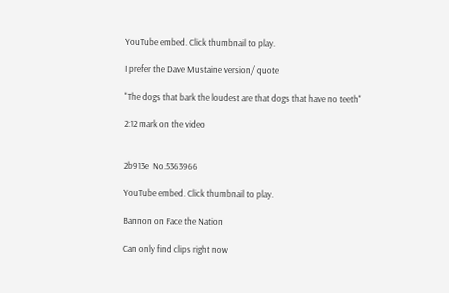YouTube embed. Click thumbnail to play.

I prefer the Dave Mustaine version/ quote

"The dogs that bark the loudest are that dogs that have no teeth"

2:12 mark on the video


2b913e  No.5363966

YouTube embed. Click thumbnail to play.

Bannon on Face the Nation

Can only find clips right now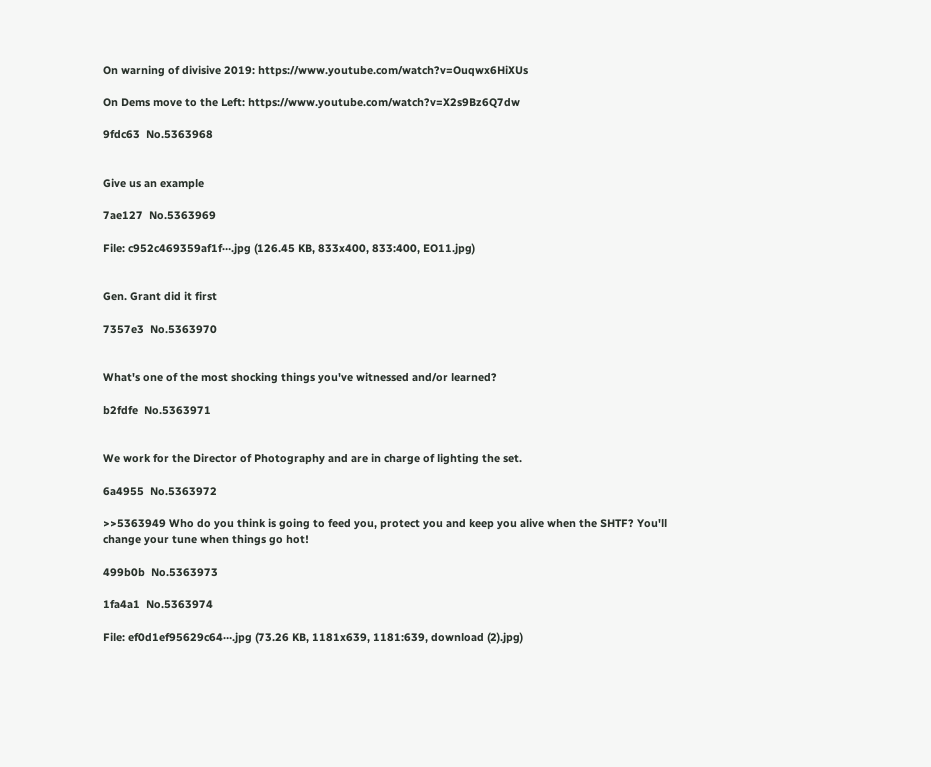On warning of divisive 2019: https://www.youtube.com/watch?v=Ouqwx6HiXUs

On Dems move to the Left: https://www.youtube.com/watch?v=X2s9Bz6Q7dw

9fdc63  No.5363968


Give us an example

7ae127  No.5363969

File: c952c469359af1f⋯.jpg (126.45 KB, 833x400, 833:400, EO11.jpg)


Gen. Grant did it first

7357e3  No.5363970


What's one of the most shocking things you've witnessed and/or learned?

b2fdfe  No.5363971


We work for the Director of Photography and are in charge of lighting the set.

6a4955  No.5363972

>>5363949 Who do you think is going to feed you, protect you and keep you alive when the SHTF? You'll change your tune when things go hot!

499b0b  No.5363973

1fa4a1  No.5363974

File: ef0d1ef95629c64⋯.jpg (73.26 KB, 1181x639, 1181:639, download (2).jpg)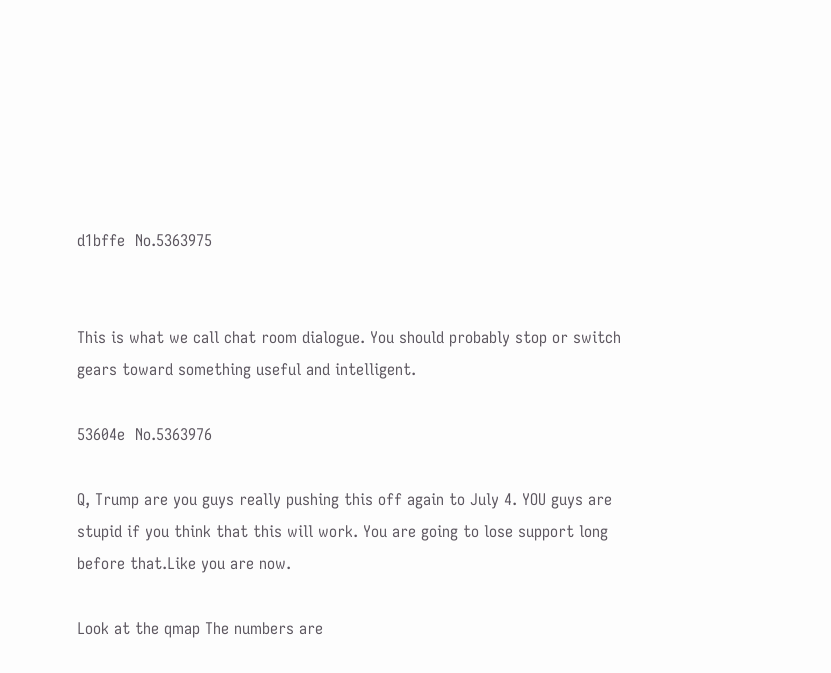d1bffe  No.5363975


This is what we call chat room dialogue. You should probably stop or switch gears toward something useful and intelligent.

53604e  No.5363976

Q, Trump are you guys really pushing this off again to July 4. YOU guys are stupid if you think that this will work. You are going to lose support long before that.Like you are now.

Look at the qmap The numbers are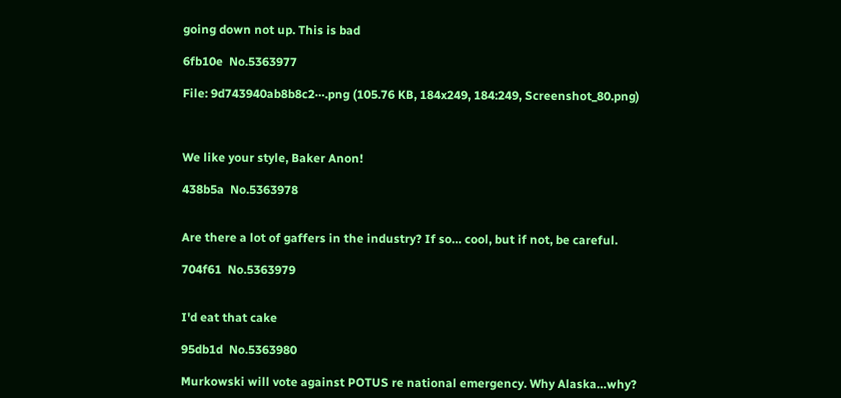going down not up. This is bad

6fb10e  No.5363977

File: 9d743940ab8b8c2⋯.png (105.76 KB, 184x249, 184:249, Screenshot_80.png)



We like your style, Baker Anon!

438b5a  No.5363978


Are there a lot of gaffers in the industry? If so… cool, but if not, be careful.

704f61  No.5363979


I'd eat that cake

95db1d  No.5363980

Murkowski will vote against POTUS re national emergency. Why Alaska…why?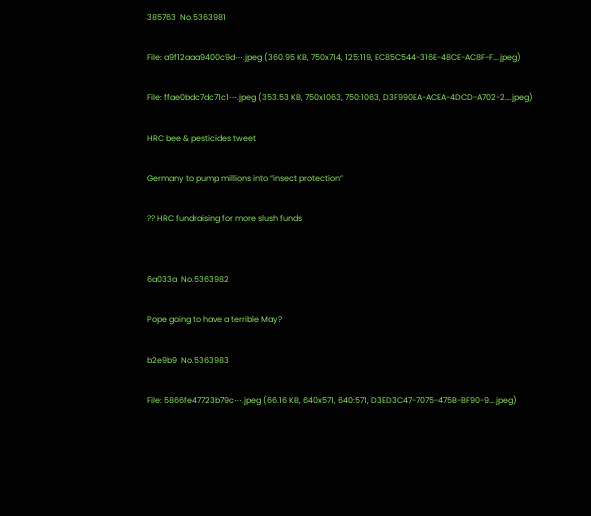385763  No.5363981

File: a9f12aaa9400c9d⋯.jpeg (360.95 KB, 750x714, 125:119, EC85C544-316E-48CE-AC8F-F….jpeg)

File: ffae0bdc7dc71c1⋯.jpeg (353.53 KB, 750x1063, 750:1063, D3F990EA-ACEA-4DCD-A702-2….jpeg)

HRC bee & pesticides tweet

Germany to pump millions into “insect protection”

?? HRC fundraising for more slush funds


6a033a  No.5363982

Pope going to have a terrible May?

b2e9b9  No.5363983

File: 5866fe47723b79c⋯.jpeg (66.16 KB, 640x571, 640:571, D3ED3C47-7075-475B-BF90-9….jpeg)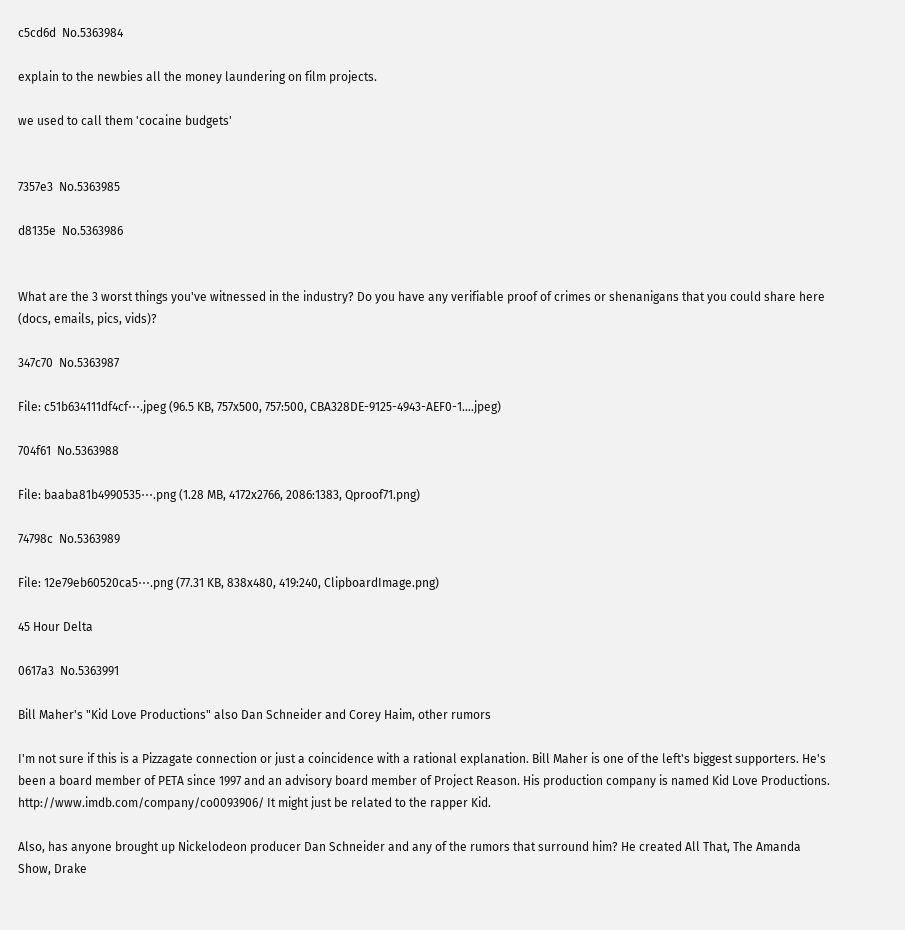c5cd6d  No.5363984

explain to the newbies all the money laundering on film projects.

we used to call them 'cocaine budgets'


7357e3  No.5363985

d8135e  No.5363986


What are the 3 worst things you've witnessed in the industry? Do you have any verifiable proof of crimes or shenanigans that you could share here (docs, emails, pics, vids)?

347c70  No.5363987

File: c51b634111df4cf⋯.jpeg (96.5 KB, 757x500, 757:500, CBA328DE-9125-4943-AEF0-1….jpeg)

704f61  No.5363988

File: baaba81b4990535⋯.png (1.28 MB, 4172x2766, 2086:1383, Qproof71.png)

74798c  No.5363989

File: 12e79eb60520ca5⋯.png (77.31 KB, 838x480, 419:240, ClipboardImage.png)

45 Hour Delta

0617a3  No.5363991

Bill Maher's "Kid Love Productions" also Dan Schneider and Corey Haim, other rumors

I'm not sure if this is a Pizzagate connection or just a coincidence with a rational explanation. Bill Maher is one of the left's biggest supporters. He's been a board member of PETA since 1997 and an advisory board member of Project Reason. His production company is named Kid Love Productions. http://www.imdb.com/company/co0093906/ It might just be related to the rapper Kid.

Also, has anyone brought up Nickelodeon producer Dan Schneider and any of the rumors that surround him? He created All That, The Amanda Show, Drake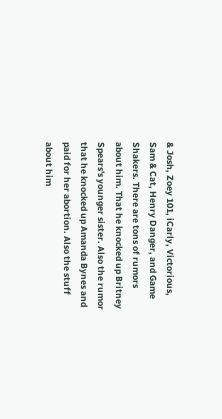& Josh, Zoey 101, iCarly, Victorious, Sam & Cat, Henry Danger, and Game Shakers. There are tons of rumors about him. That he knocked up Britney Spears's younger sister. Also the rumor that he knocked up Amanda Bynes and paid for her abortion. Also the stuff about him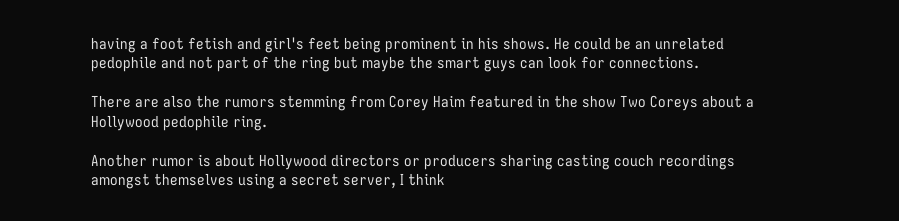having a foot fetish and girl's feet being prominent in his shows. He could be an unrelated pedophile and not part of the ring but maybe the smart guys can look for connections.

There are also the rumors stemming from Corey Haim featured in the show Two Coreys about a Hollywood pedophile ring.

Another rumor is about Hollywood directors or producers sharing casting couch recordings amongst themselves using a secret server, I think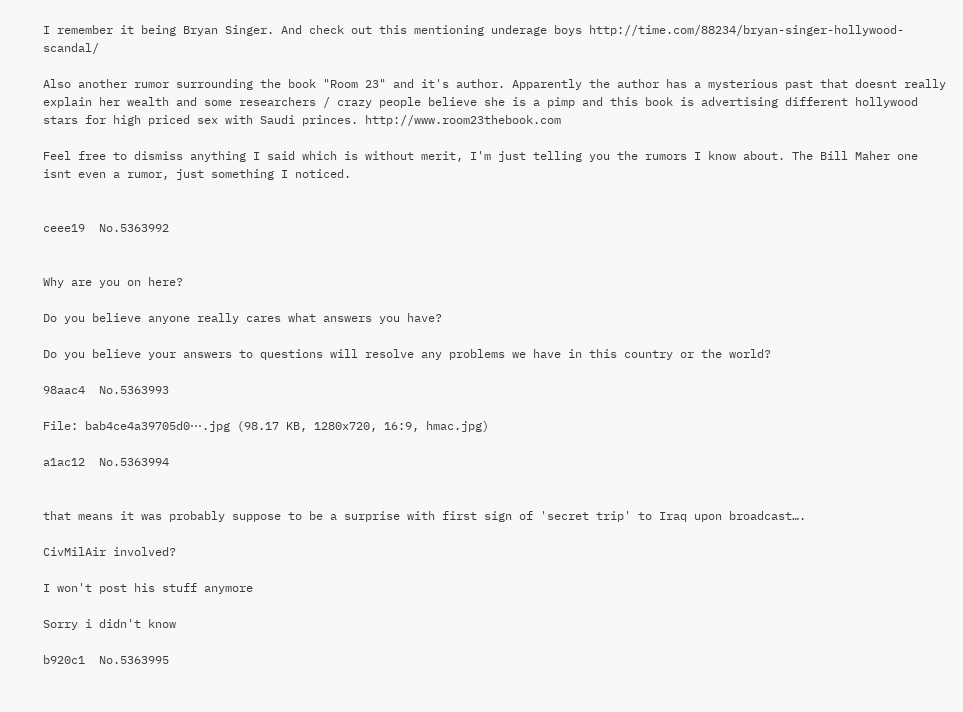I remember it being Bryan Singer. And check out this mentioning underage boys http://time.com/88234/bryan-singer-hollywood-scandal/

Also another rumor surrounding the book "Room 23" and it's author. Apparently the author has a mysterious past that doesnt really explain her wealth and some researchers / crazy people believe she is a pimp and this book is advertising different hollywood stars for high priced sex with Saudi princes. http://www.room23thebook.com

Feel free to dismiss anything I said which is without merit, I'm just telling you the rumors I know about. The Bill Maher one isnt even a rumor, just something I noticed.


ceee19  No.5363992


Why are you on here?

Do you believe anyone really cares what answers you have?

Do you believe your answers to questions will resolve any problems we have in this country or the world?

98aac4  No.5363993

File: bab4ce4a39705d0⋯.jpg (98.17 KB, 1280x720, 16:9, hmac.jpg)

a1ac12  No.5363994


that means it was probably suppose to be a surprise with first sign of 'secret trip' to Iraq upon broadcast….

CivMilAir involved?

I won't post his stuff anymore

Sorry i didn't know

b920c1  No.5363995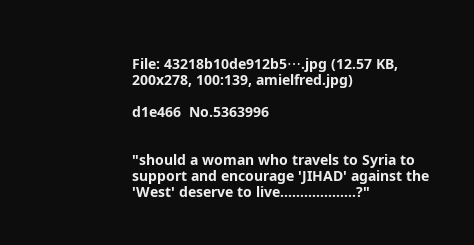File: 43218b10de912b5⋯.jpg (12.57 KB, 200x278, 100:139, amielfred.jpg)

d1e466  No.5363996


"should a woman who travels to Syria to support and encourage 'JIHAD' against the 'West' deserve to live……………….?"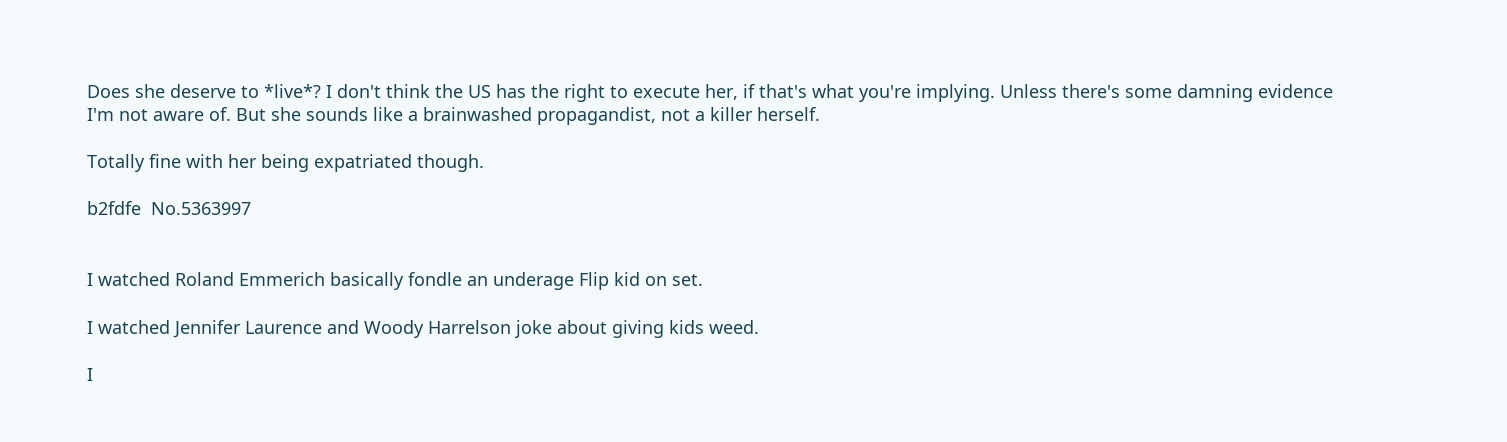Does she deserve to *live*? I don't think the US has the right to execute her, if that's what you're implying. Unless there's some damning evidence I'm not aware of. But she sounds like a brainwashed propagandist, not a killer herself.

Totally fine with her being expatriated though.

b2fdfe  No.5363997


I watched Roland Emmerich basically fondle an underage Flip kid on set.

I watched Jennifer Laurence and Woody Harrelson joke about giving kids weed.

I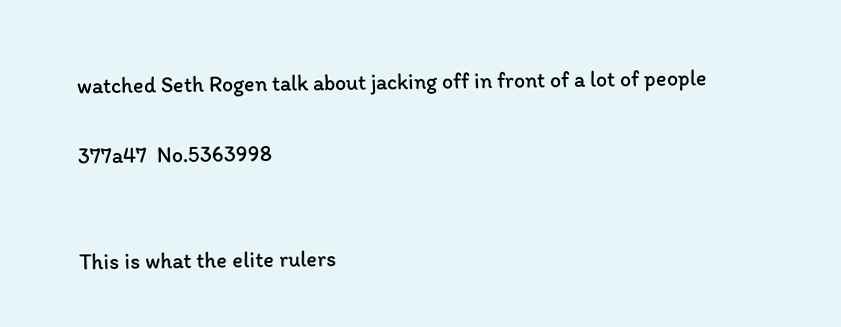watched Seth Rogen talk about jacking off in front of a lot of people

377a47  No.5363998


This is what the elite rulers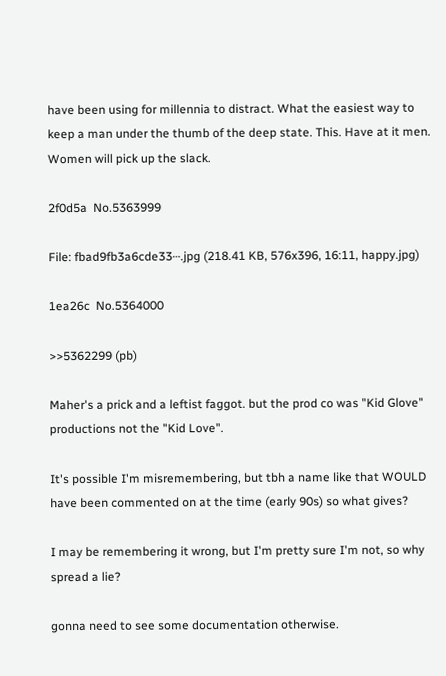have been using for millennia to distract. What the easiest way to keep a man under the thumb of the deep state. This. Have at it men. Women will pick up the slack.

2f0d5a  No.5363999

File: fbad9fb3a6cde33⋯.jpg (218.41 KB, 576x396, 16:11, happy.jpg)

1ea26c  No.5364000

>>5362299 (pb)

Maher's a prick and a leftist faggot. but the prod co was "Kid Glove" productions not the "Kid Love".

It's possible I'm misremembering, but tbh a name like that WOULD have been commented on at the time (early 90s) so what gives?

I may be remembering it wrong, but I'm pretty sure I'm not, so why spread a lie?

gonna need to see some documentation otherwise.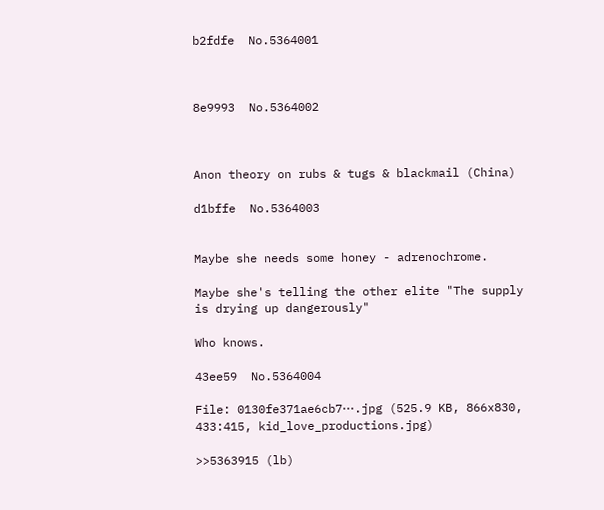b2fdfe  No.5364001



8e9993  No.5364002



Anon theory on rubs & tugs & blackmail (China)

d1bffe  No.5364003


Maybe she needs some honey - adrenochrome.

Maybe she's telling the other elite "The supply is drying up dangerously"

Who knows.

43ee59  No.5364004

File: 0130fe371ae6cb7⋯.jpg (525.9 KB, 866x830, 433:415, kid_love_productions.jpg)

>>5363915 (lb)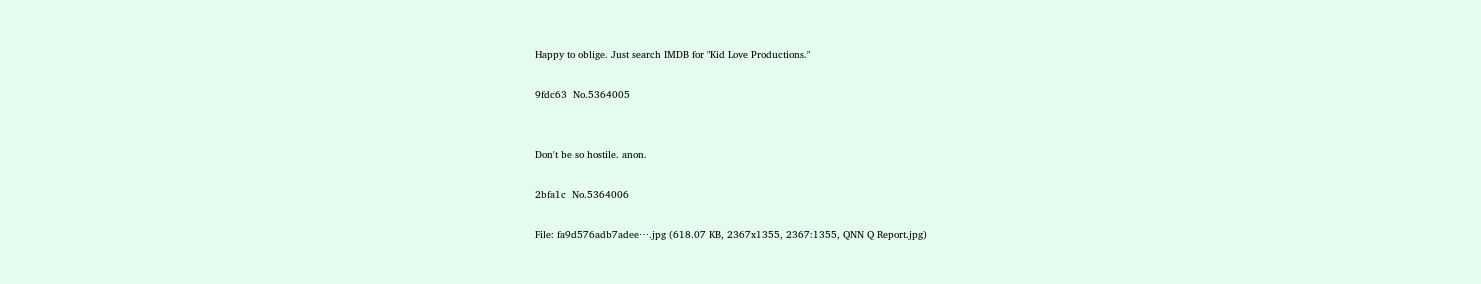Happy to oblige. Just search IMDB for "Kid Love Productions."

9fdc63  No.5364005


Don't be so hostile. anon.

2bfa1c  No.5364006

File: fa9d576adb7adee⋯.jpg (618.07 KB, 2367x1355, 2367:1355, QNN Q Report.jpg)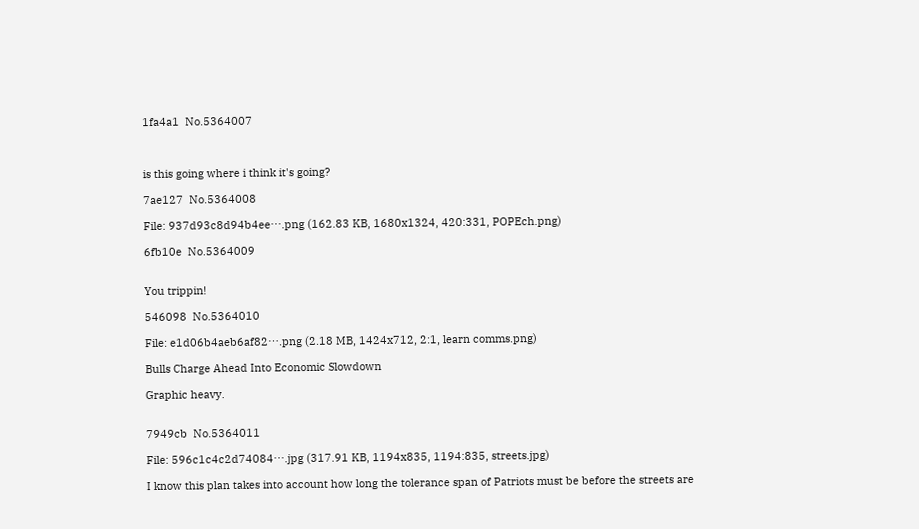1fa4a1  No.5364007



is this going where i think it's going?

7ae127  No.5364008

File: 937d93c8d94b4ee⋯.png (162.83 KB, 1680x1324, 420:331, POPEch.png)

6fb10e  No.5364009


You trippin!

546098  No.5364010

File: e1d06b4aeb6af82⋯.png (2.18 MB, 1424x712, 2:1, learn comms.png)

Bulls Charge Ahead Into Economic Slowdown

Graphic heavy.


7949cb  No.5364011

File: 596c1c4c2d74084⋯.jpg (317.91 KB, 1194x835, 1194:835, streets.jpg)

I know this plan takes into account how long the tolerance span of Patriots must be before the streets are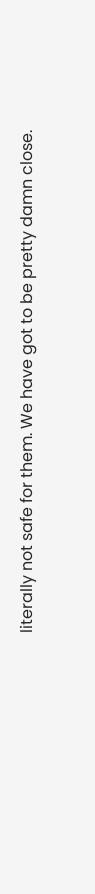literally not safe for them. We have got to be pretty damn close.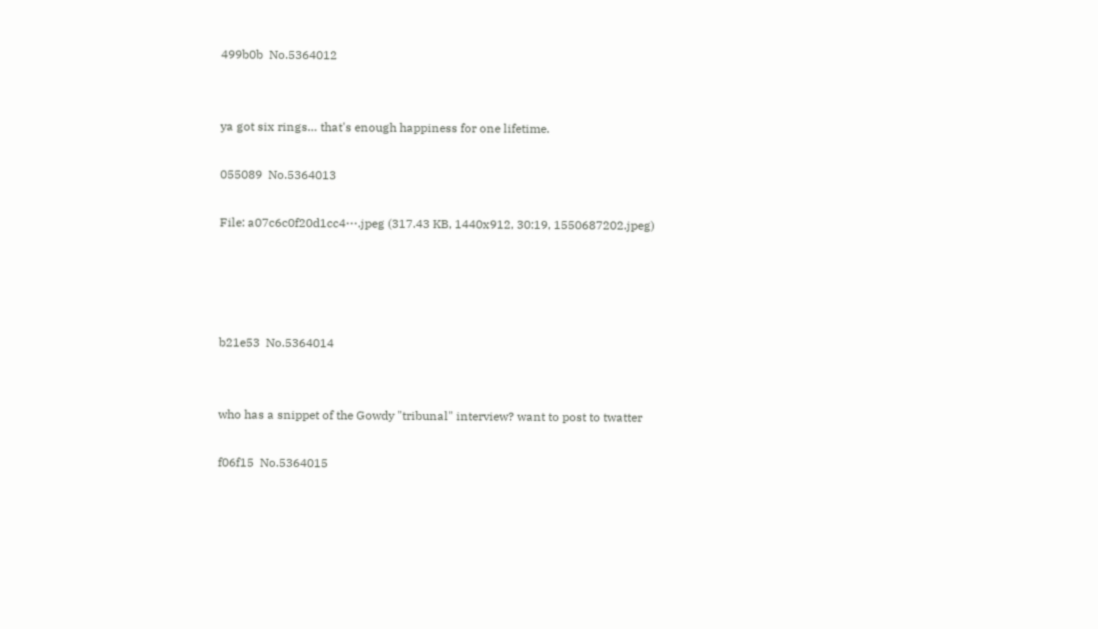499b0b  No.5364012


ya got six rings… that's enough happiness for one lifetime.

055089  No.5364013

File: a07c6c0f20d1cc4⋯.jpeg (317.43 KB, 1440x912, 30:19, 1550687202.jpeg)




b21e53  No.5364014


who has a snippet of the Gowdy "tribunal" interview? want to post to twatter

f06f15  No.5364015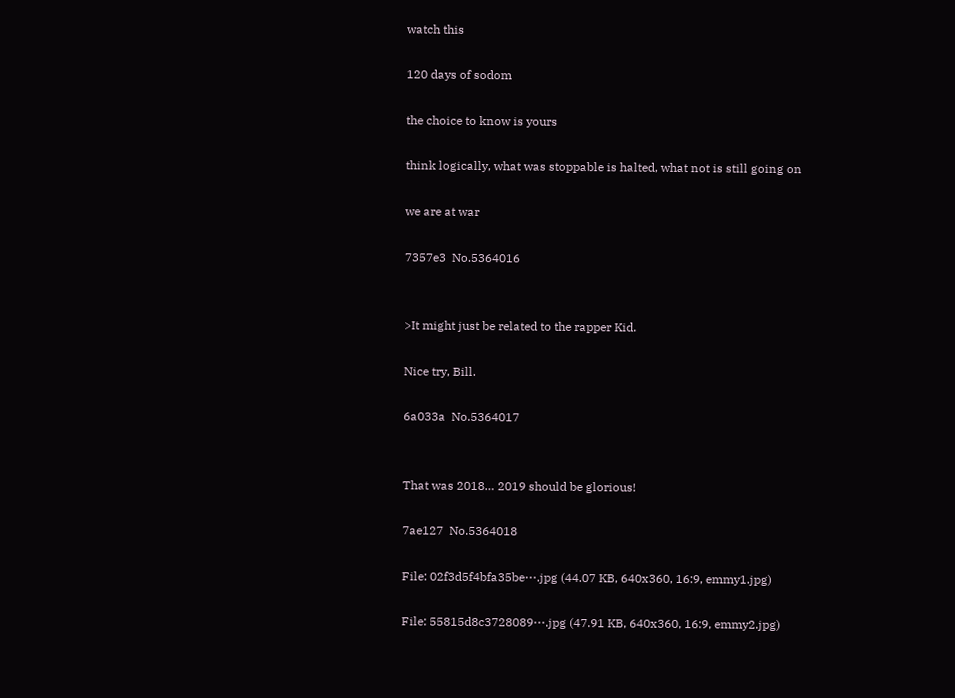watch this

120 days of sodom

the choice to know is yours

think logically, what was stoppable is halted, what not is still going on

we are at war

7357e3  No.5364016


>It might just be related to the rapper Kid.

Nice try, Bill.

6a033a  No.5364017


That was 2018… 2019 should be glorious!

7ae127  No.5364018

File: 02f3d5f4bfa35be⋯.jpg (44.07 KB, 640x360, 16:9, emmy1.jpg)

File: 55815d8c3728089⋯.jpg (47.91 KB, 640x360, 16:9, emmy2.jpg)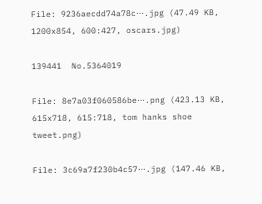File: 9236aecdd74a78c⋯.jpg (47.49 KB, 1200x854, 600:427, oscars.jpg)

139441  No.5364019

File: 8e7a03f060586be⋯.png (423.13 KB, 615x718, 615:718, tom hanks shoe tweet.png)

File: 3c69a7f230b4c57⋯.jpg (147.46 KB,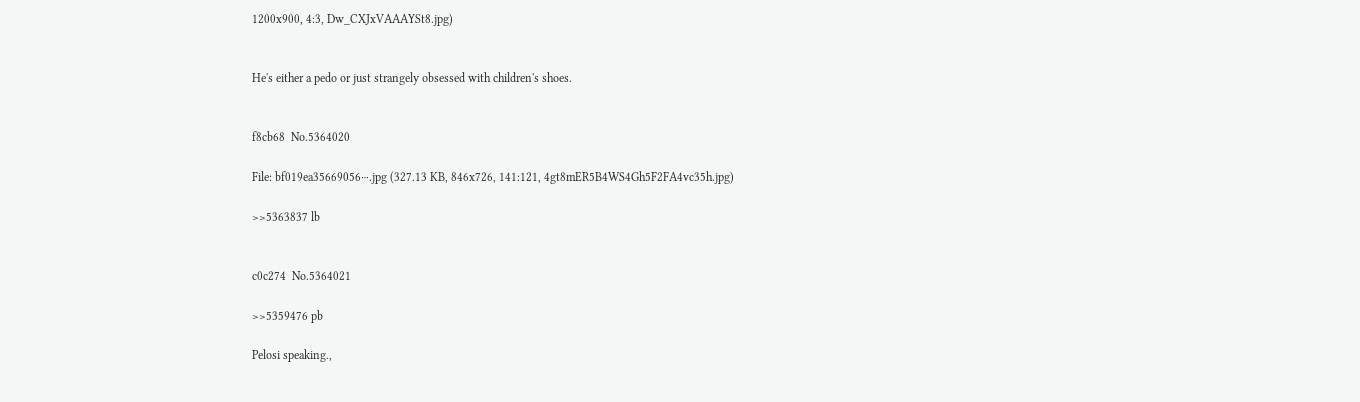1200x900, 4:3, Dw_CXJxVAAAYSt8.jpg)


He's either a pedo or just strangely obsessed with children's shoes.


f8cb68  No.5364020

File: bf019ea35669056⋯.jpg (327.13 KB, 846x726, 141:121, 4gt8mER5B4WS4Gh5F2FA4vc35h.jpg)

>>5363837 lb


c0c274  No.5364021

>>5359476 pb

Pelosi speaking.,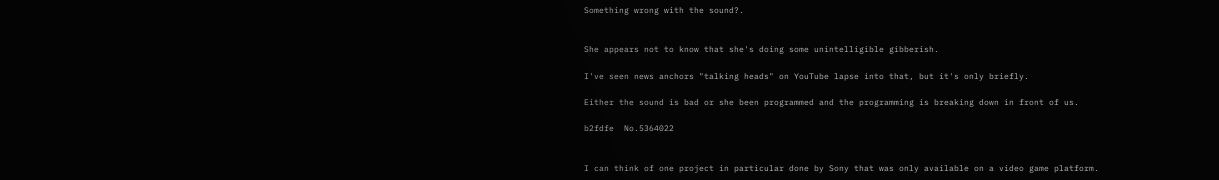Something wrong with the sound?.


She appears not to know that she's doing some unintelligible gibberish.

I've seen news anchors "talking heads" on YouTube lapse into that, but it's only briefly.

Either the sound is bad or she been programmed and the programming is breaking down in front of us.

b2fdfe  No.5364022


I can think of one project in particular done by Sony that was only available on a video game platform.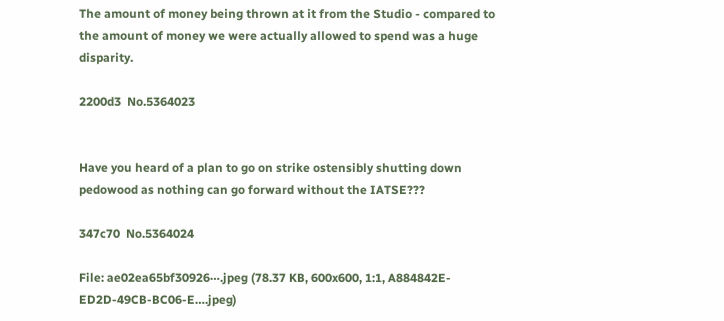The amount of money being thrown at it from the Studio - compared to the amount of money we were actually allowed to spend was a huge disparity.

2200d3  No.5364023


Have you heard of a plan to go on strike ostensibly shutting down pedowood as nothing can go forward without the IATSE???

347c70  No.5364024

File: ae02ea65bf30926⋯.jpeg (78.37 KB, 600x600, 1:1, A884842E-ED2D-49CB-BC06-E….jpeg)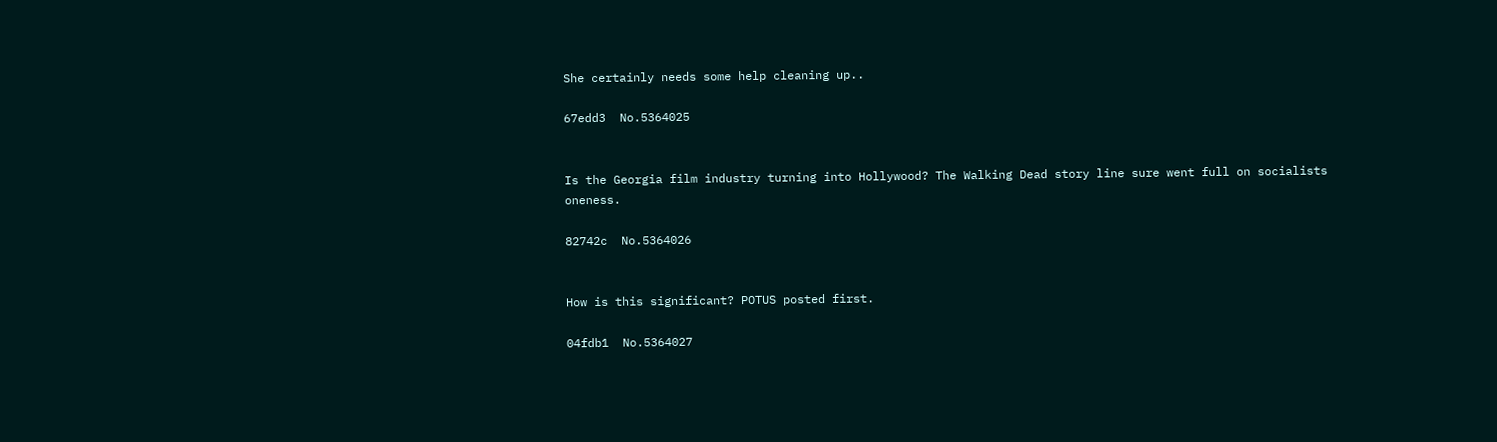She certainly needs some help cleaning up..

67edd3  No.5364025


Is the Georgia film industry turning into Hollywood? The Walking Dead story line sure went full on socialists oneness.

82742c  No.5364026


How is this significant? POTUS posted first.

04fdb1  No.5364027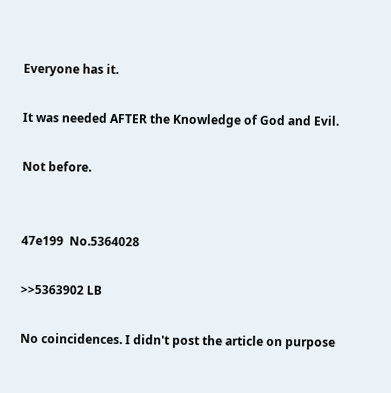Everyone has it.

It was needed AFTER the Knowledge of God and Evil.

Not before.


47e199  No.5364028

>>5363902 LB

No coincidences. I didn't post the article on purpose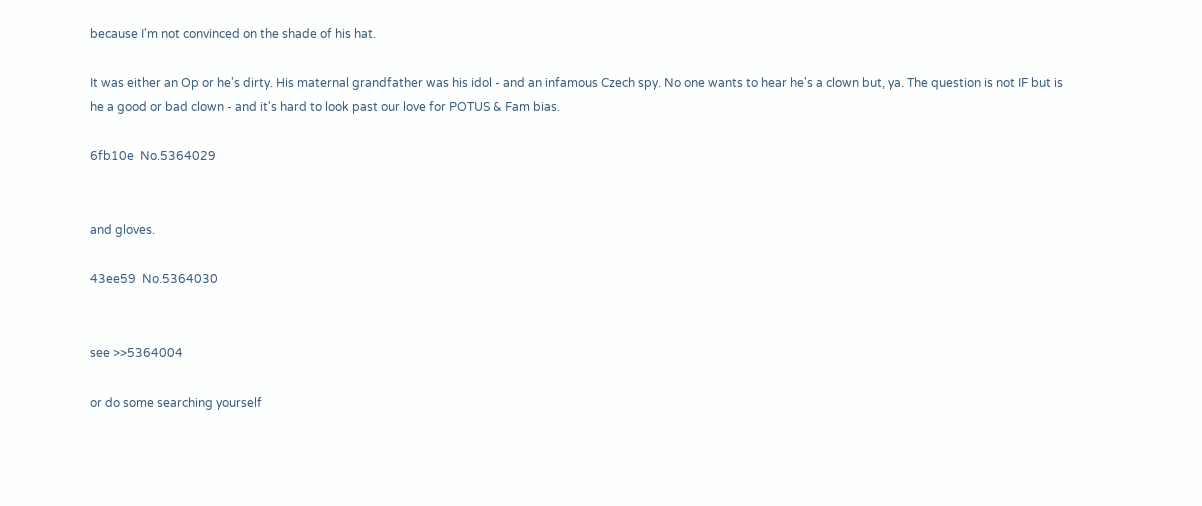because I'm not convinced on the shade of his hat.

It was either an Op or he's dirty. His maternal grandfather was his idol - and an infamous Czech spy. No one wants to hear he's a clown but, ya. The question is not IF but is he a good or bad clown - and it's hard to look past our love for POTUS & Fam bias.

6fb10e  No.5364029


and gloves.

43ee59  No.5364030


see >>5364004

or do some searching yourself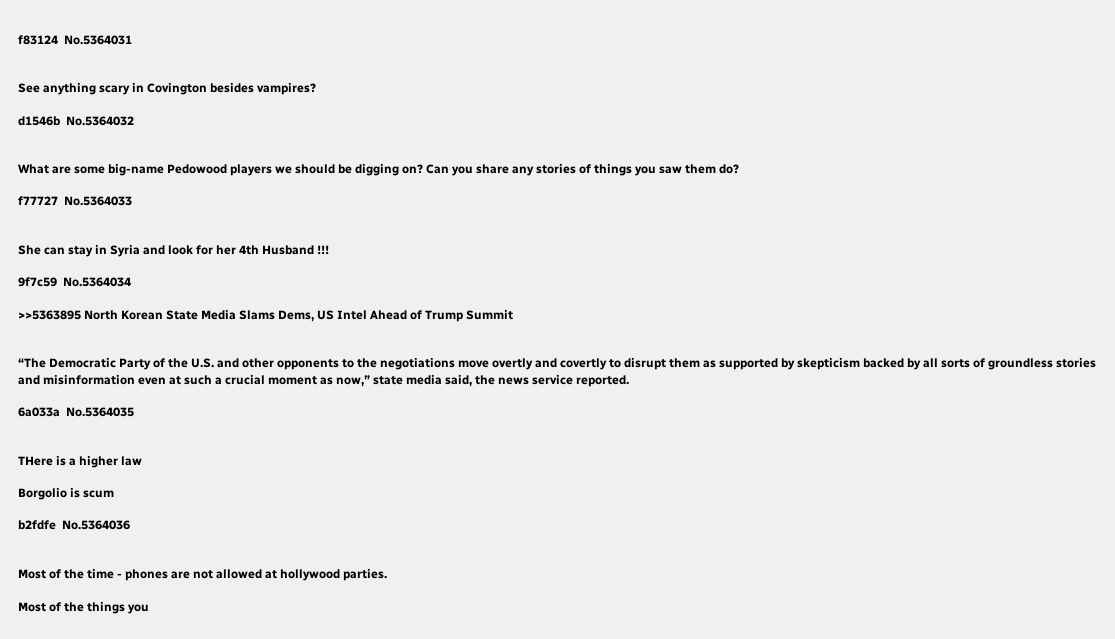f83124  No.5364031


See anything scary in Covington besides vampires?

d1546b  No.5364032


What are some big-name Pedowood players we should be digging on? Can you share any stories of things you saw them do?

f77727  No.5364033


She can stay in Syria and look for her 4th Husband !!!

9f7c59  No.5364034

>>5363895 North Korean State Media Slams Dems, US Intel Ahead of Trump Summit


“The Democratic Party of the U.S. and other opponents to the negotiations move overtly and covertly to disrupt them as supported by skepticism backed by all sorts of groundless stories and misinformation even at such a crucial moment as now,” state media said, the news service reported.

6a033a  No.5364035


THere is a higher law

Borgolio is scum

b2fdfe  No.5364036


Most of the time - phones are not allowed at hollywood parties.

Most of the things you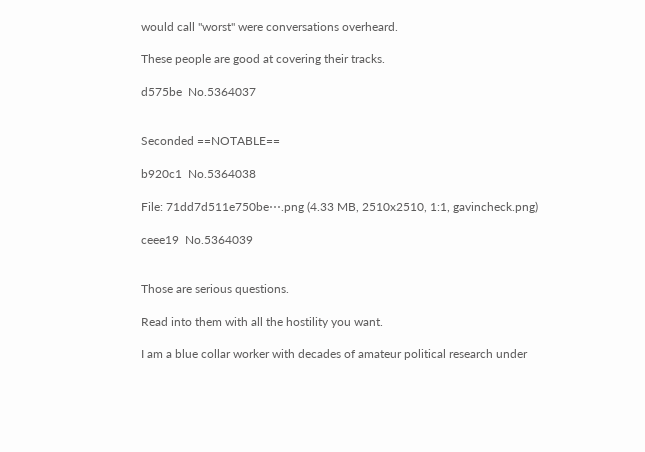would call "worst" were conversations overheard.

These people are good at covering their tracks.

d575be  No.5364037


Seconded ==NOTABLE==

b920c1  No.5364038

File: 71dd7d511e750be⋯.png (4.33 MB, 2510x2510, 1:1, gavincheck.png)

ceee19  No.5364039


Those are serious questions.

Read into them with all the hostility you want.

I am a blue collar worker with decades of amateur political research under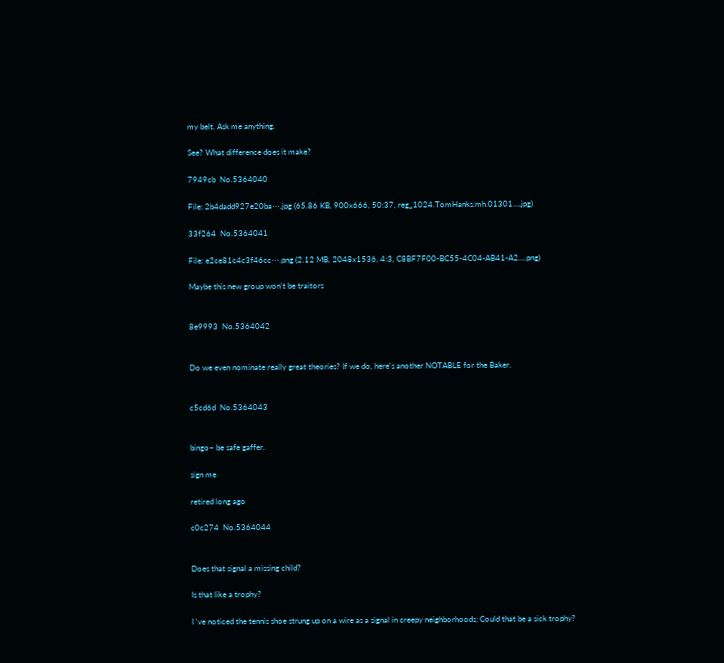my belt. Ask me anything.

See? What difference does it make?

7949cb  No.5364040

File: 2b4dadd927e20ba⋯.jpg (65.86 KB, 900x666, 50:37, reg_1024.TomHanks.mh.01301….jpg)

33f264  No.5364041

File: e2ce81c4c3f46cc⋯.png (2.12 MB, 2048x1536, 4:3, C8BF7F00-BC55-4C04-AB41-A2….png)

Maybe this new group won’t be traitors


8e9993  No.5364042


Do we even nominate really great theories? If we do, here's another NOTABLE for the Baker.


c5cd6d  No.5364043


bingo~ be safe gaffer.

sign me

retired long ago

c0c274  No.5364044


Does that signal a missing child?

Is that like a trophy?

I 've noticed the tennis shoe strung up on a wire as a signal in creepy neighborhoods; Could that be a sick trophy?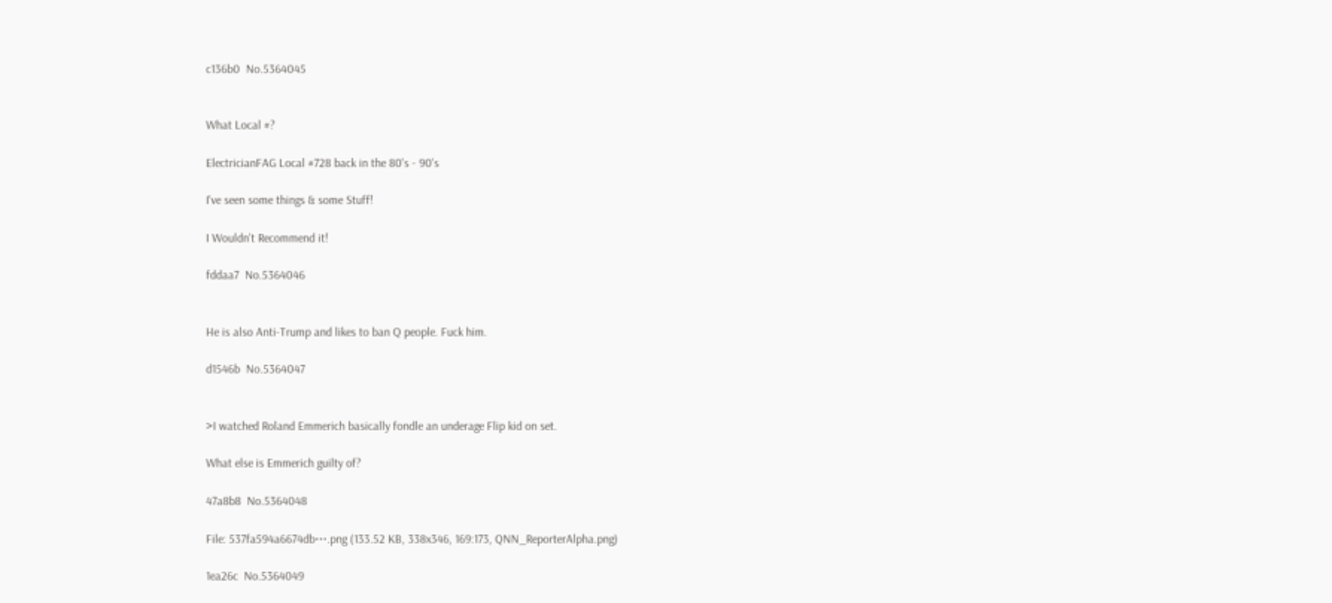c136b0  No.5364045


What Local #?

ElectricianFAG Local #728 back in the 80's - 90's

I've seen some things & some Stuff!

I Wouldn't Recommend it!

fddaa7  No.5364046


He is also Anti-Trump and likes to ban Q people. Fuck him.

d1546b  No.5364047


>I watched Roland Emmerich basically fondle an underage Flip kid on set.

What else is Emmerich guilty of?

47a8b8  No.5364048

File: 537fa594a6674db⋯.png (133.52 KB, 338x346, 169:173, QNN_ReporterAlpha.png)

1ea26c  No.5364049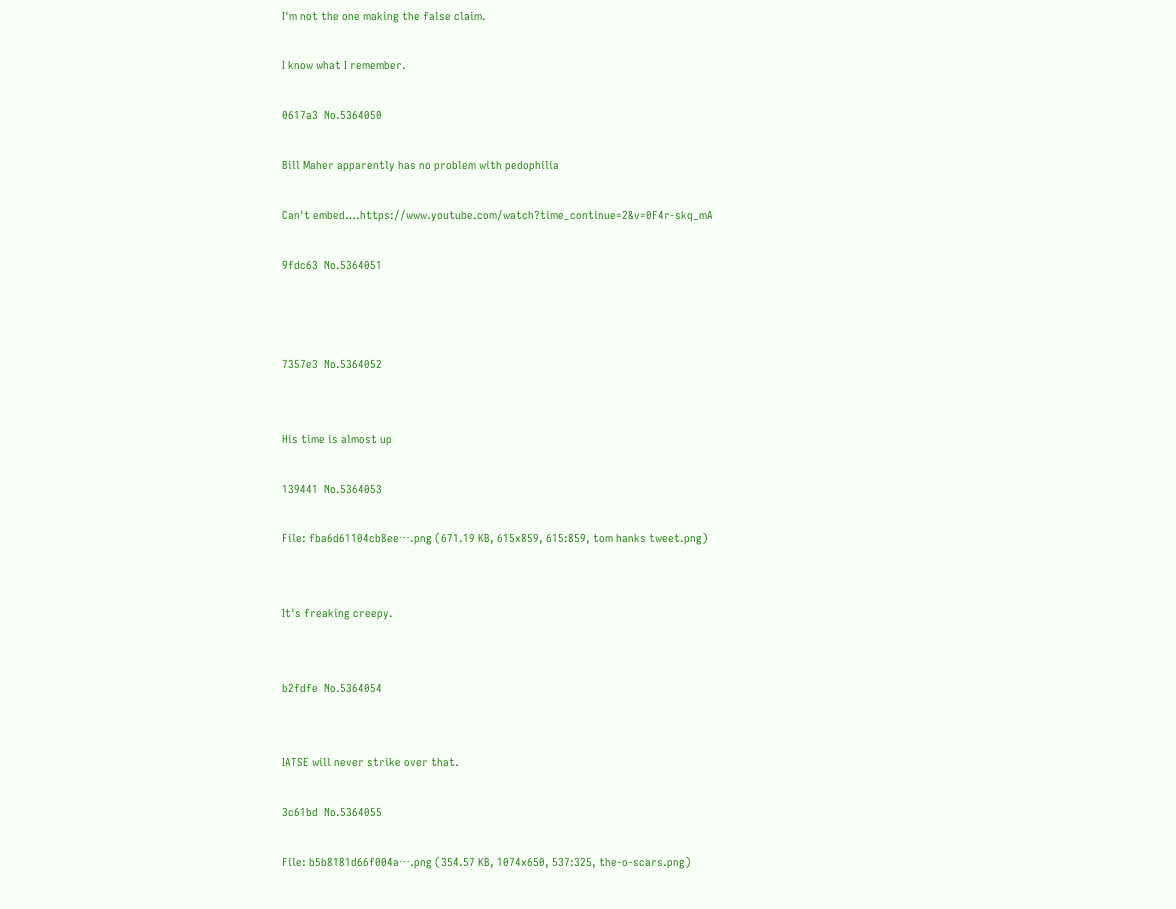I'm not the one making the false claim.

I know what I remember.

0617a3  No.5364050

Bill Maher apparently has no problem with pedophilia

Can't embed….https://www.youtube.com/watch?time_continue=2&v=0F4r-skq_mA

9fdc63  No.5364051



7357e3  No.5364052


His time is almost up

139441  No.5364053

File: fba6d61104cb8ee⋯.png (671.19 KB, 615x859, 615:859, tom hanks tweet.png)


It's freaking creepy.


b2fdfe  No.5364054


IATSE will never strike over that.

3c61bd  No.5364055

File: b5b8181d66f004a⋯.png (354.57 KB, 1074x650, 537:325, the-o-scars.png)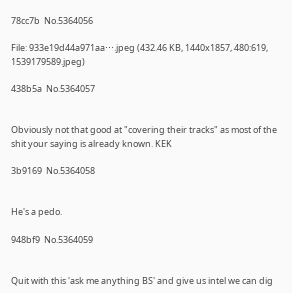78cc7b  No.5364056

File: 933e19d44a971aa⋯.jpeg (432.46 KB, 1440x1857, 480:619, 1539179589.jpeg)

438b5a  No.5364057


Obviously not that good at "covering their tracks" as most of the shit your saying is already known. KEK

3b9169  No.5364058


He's a pedo.

948bf9  No.5364059


Quit with this 'ask me anything BS' and give us intel we can dig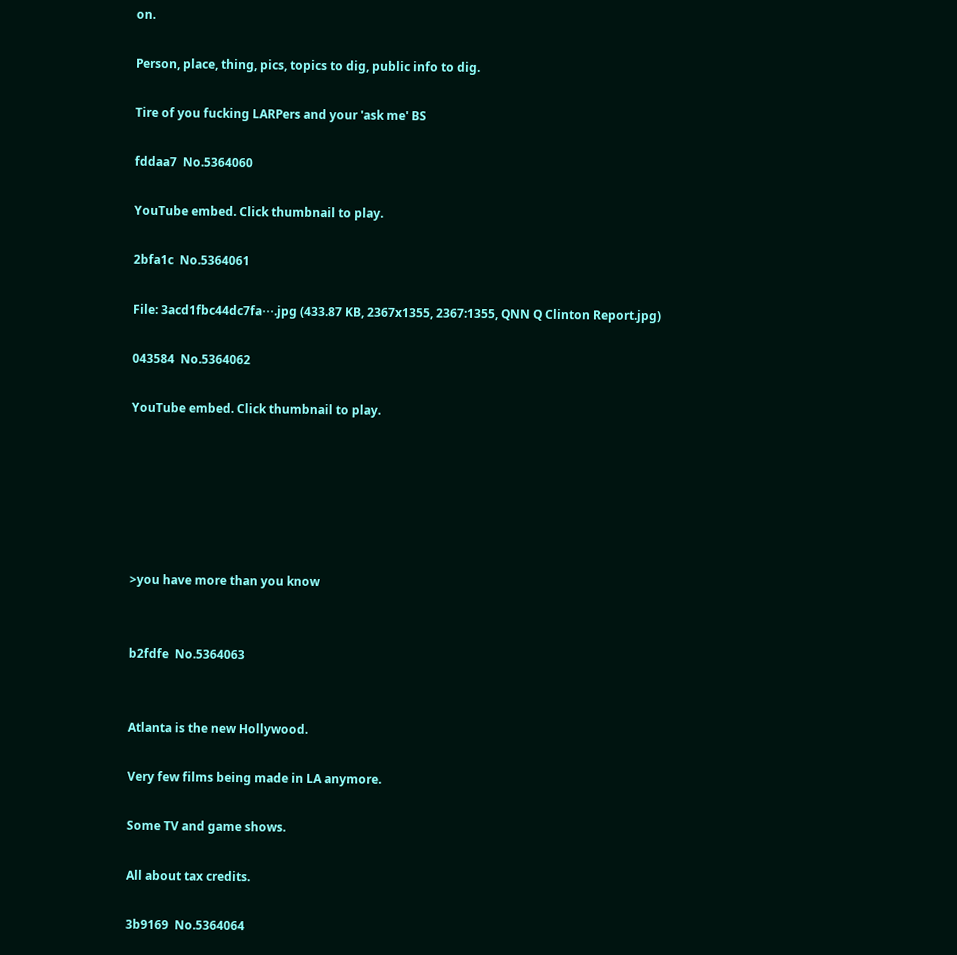on.

Person, place, thing, pics, topics to dig, public info to dig.

Tire of you fucking LARPers and your 'ask me' BS

fddaa7  No.5364060

YouTube embed. Click thumbnail to play.

2bfa1c  No.5364061

File: 3acd1fbc44dc7fa⋯.jpg (433.87 KB, 2367x1355, 2367:1355, QNN Q Clinton Report.jpg)

043584  No.5364062

YouTube embed. Click thumbnail to play.






>you have more than you know


b2fdfe  No.5364063


Atlanta is the new Hollywood.

Very few films being made in LA anymore.

Some TV and game shows.

All about tax credits.

3b9169  No.5364064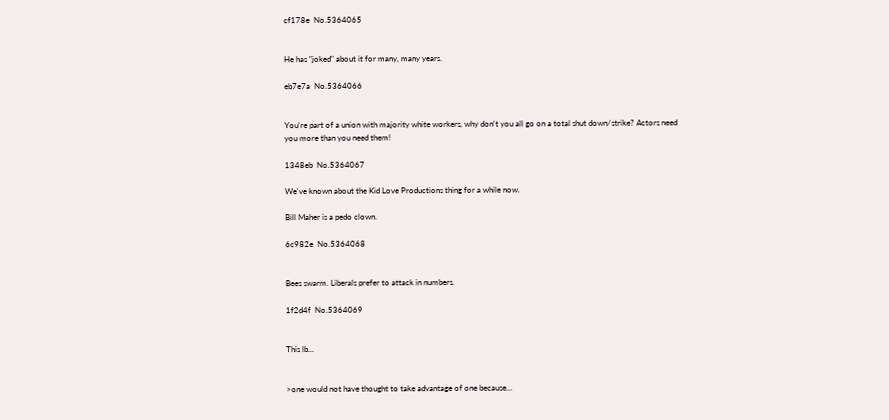cf178e  No.5364065


He has "joked" about it for many, many years.

eb7e7a  No.5364066


You're part of a union with majority white workers, why don't you all go on a total shut down/strike? Actors need you more than you need them!

1348eb  No.5364067

We've known about the Kid Love Productions thing for a while now.

Bill Maher is a pedo clown.

6c982e  No.5364068


Bees swarm. Liberals prefer to attack in numbers.

1f2d4f  No.5364069


This lb...


>one would not have thought to take advantage of one because…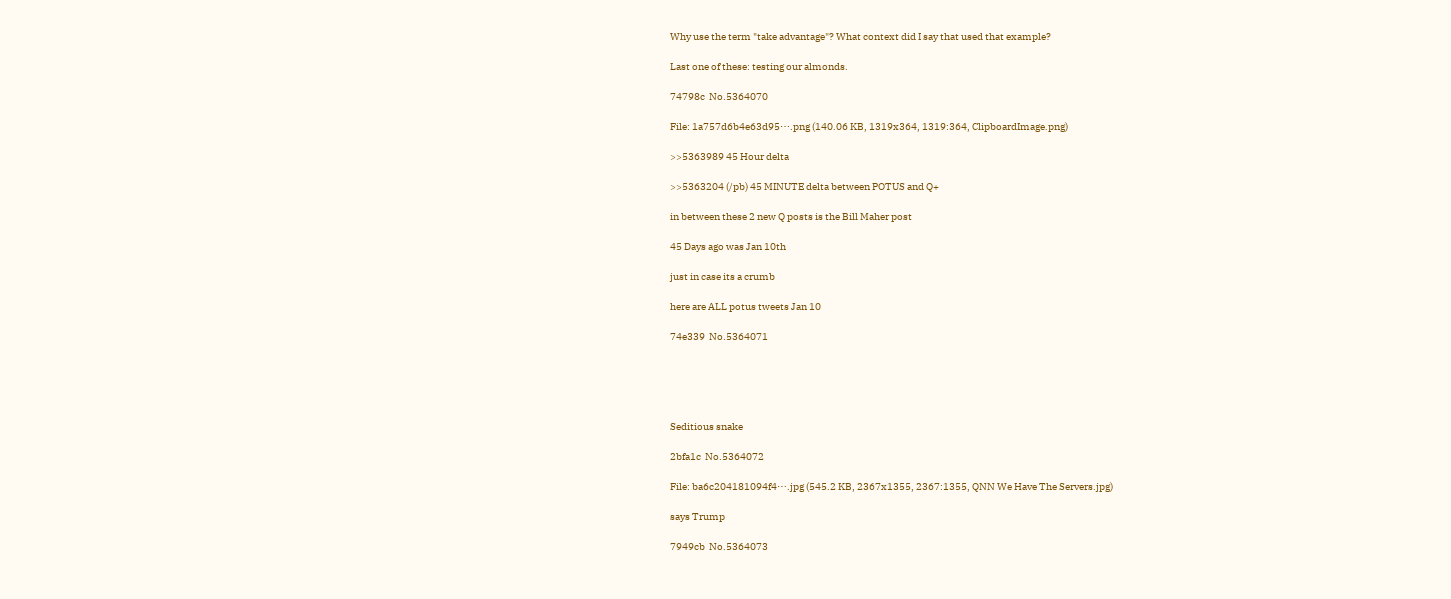Why use the term "take advantage"? What context did I say that used that example?

Last one of these: testing our almonds.

74798c  No.5364070

File: 1a757d6b4e63d95⋯.png (140.06 KB, 1319x364, 1319:364, ClipboardImage.png)

>>5363989 45 Hour delta

>>5363204 (/pb) 45 MINUTE delta between POTUS and Q+

in between these 2 new Q posts is the Bill Maher post

45 Days ago was Jan 10th

just in case its a crumb

here are ALL potus tweets Jan 10

74e339  No.5364071





Seditious snake

2bfa1c  No.5364072

File: ba6c204181094f4⋯.jpg (545.2 KB, 2367x1355, 2367:1355, QNN We Have The Servers.jpg)

says Trump

7949cb  No.5364073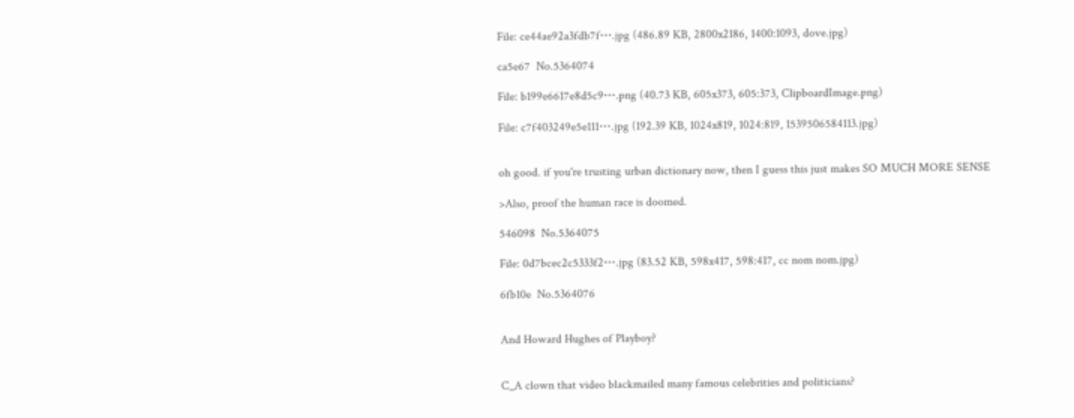File: ce44ae92a3fdb7f⋯.jpg (486.89 KB, 2800x2186, 1400:1093, dove.jpg)

ca5e67  No.5364074

File: b199e6617e8d5c9⋯.png (40.73 KB, 605x373, 605:373, ClipboardImage.png)

File: c7f403249e5e111⋯.jpg (192.39 KB, 1024x819, 1024:819, 1539506584113.jpg)


oh good. if you're trusting urban dictionary now, then I guess this just makes SO MUCH MORE SENSE

>Also, proof the human race is doomed.

546098  No.5364075

File: 0d7bcec2c5333f2⋯.jpg (83.52 KB, 598x417, 598:417, cc nom nom.jpg)

6fb10e  No.5364076


And Howard Hughes of Playboy?


C_A clown that video blackmailed many famous celebrities and politicians?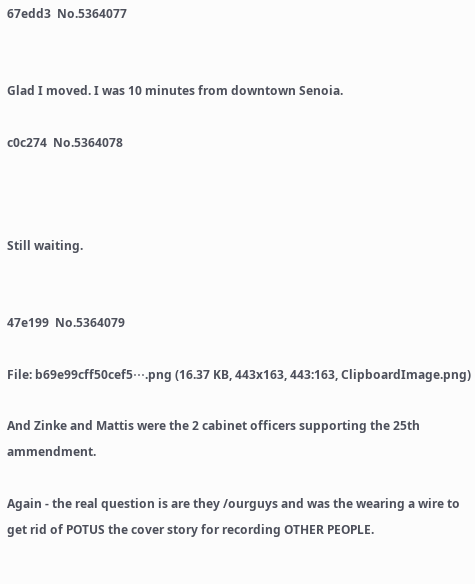67edd3  No.5364077


Glad I moved. I was 10 minutes from downtown Senoia.

c0c274  No.5364078



Still waiting.


47e199  No.5364079

File: b69e99cff50cef5⋯.png (16.37 KB, 443x163, 443:163, ClipboardImage.png)

And Zinke and Mattis were the 2 cabinet officers supporting the 25th ammendment.

Again - the real question is are they /ourguys and was the wearing a wire to get rid of POTUS the cover story for recording OTHER PEOPLE.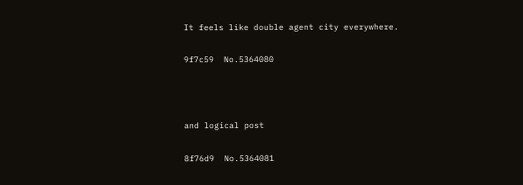It feels like double agent city everywhere.

9f7c59  No.5364080



and logical post

8f76d9  No.5364081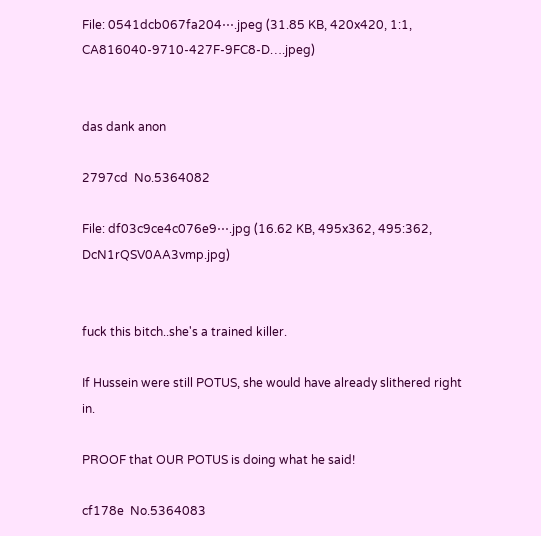File: 0541dcb067fa204⋯.jpeg (31.85 KB, 420x420, 1:1, CA816040-9710-427F-9FC8-D….jpeg)


das dank anon

2797cd  No.5364082

File: df03c9ce4c076e9⋯.jpg (16.62 KB, 495x362, 495:362, DcN1rQSV0AA3vmp.jpg)


fuck this bitch..she's a trained killer.

If Hussein were still POTUS, she would have already slithered right in.

PROOF that OUR POTUS is doing what he said!

cf178e  No.5364083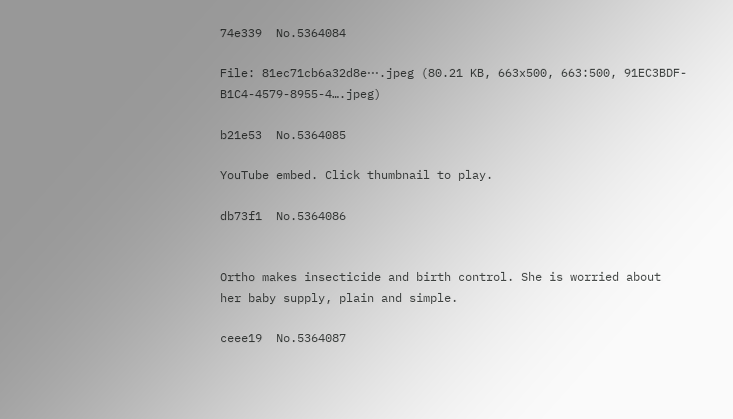74e339  No.5364084

File: 81ec71cb6a32d8e⋯.jpeg (80.21 KB, 663x500, 663:500, 91EC3BDF-B1C4-4579-8955-4….jpeg)

b21e53  No.5364085

YouTube embed. Click thumbnail to play.

db73f1  No.5364086


Ortho makes insecticide and birth control. She is worried about her baby supply, plain and simple.

ceee19  No.5364087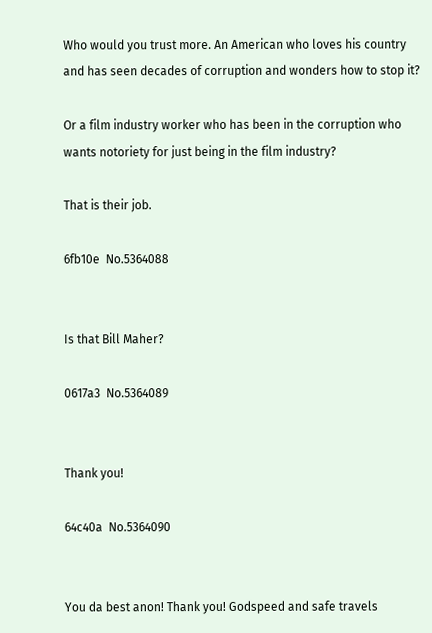Who would you trust more. An American who loves his country and has seen decades of corruption and wonders how to stop it?

Or a film industry worker who has been in the corruption who wants notoriety for just being in the film industry?

That is their job.

6fb10e  No.5364088


Is that Bill Maher?

0617a3  No.5364089


Thank you!

64c40a  No.5364090


You da best anon! Thank you! Godspeed and safe travels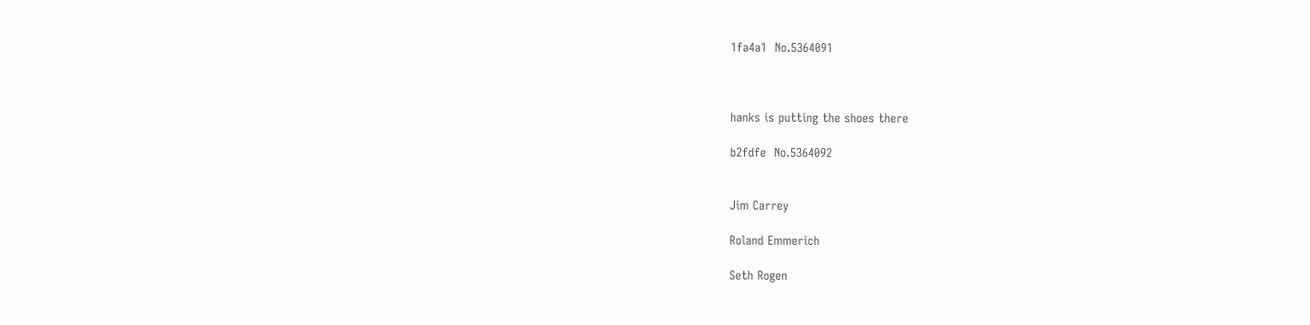1fa4a1  No.5364091



hanks is putting the shoes there

b2fdfe  No.5364092


Jim Carrey

Roland Emmerich

Seth Rogen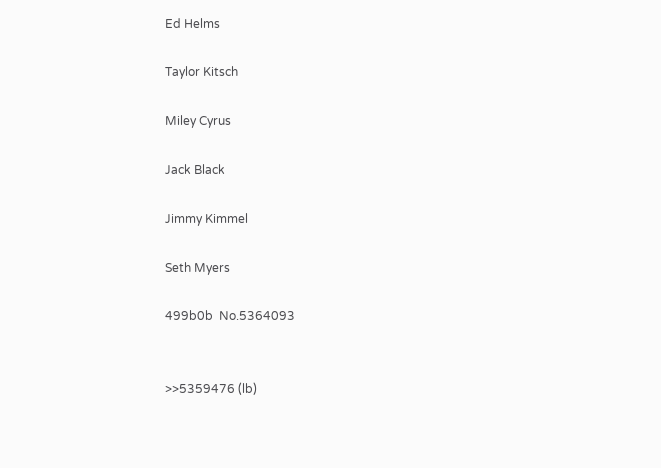Ed Helms

Taylor Kitsch

Miley Cyrus

Jack Black

Jimmy Kimmel

Seth Myers

499b0b  No.5364093


>>5359476 (lb)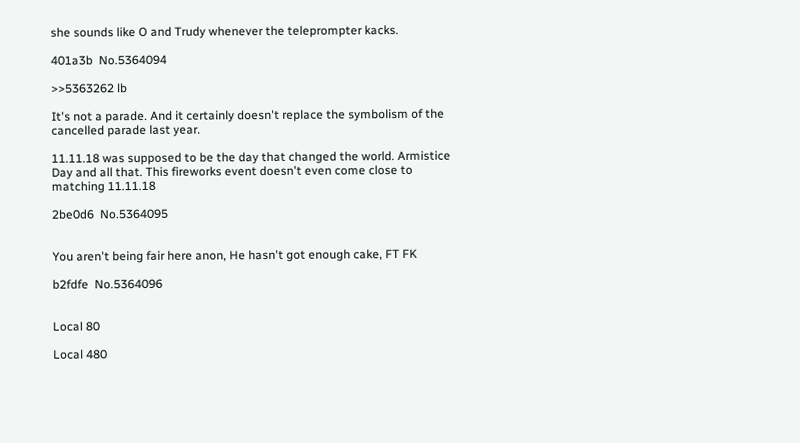she sounds like O and Trudy whenever the teleprompter kacks.

401a3b  No.5364094

>>5363262 lb

It's not a parade. And it certainly doesn't replace the symbolism of the cancelled parade last year.

11.11.18 was supposed to be the day that changed the world. Armistice Day and all that. This fireworks event doesn't even come close to matching 11.11.18

2be0d6  No.5364095


You aren't being fair here anon, He hasn't got enough cake, FT FK

b2fdfe  No.5364096


Local 80

Local 480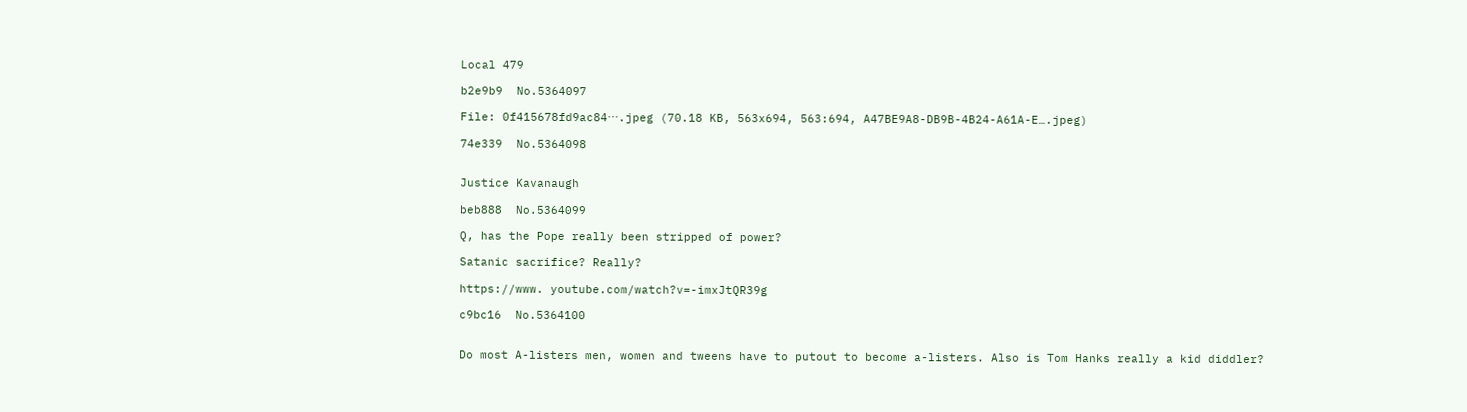Local 479

b2e9b9  No.5364097

File: 0f415678fd9ac84⋯.jpeg (70.18 KB, 563x694, 563:694, A47BE9A8-DB9B-4B24-A61A-E….jpeg)

74e339  No.5364098


Justice Kavanaugh

beb888  No.5364099

Q, has the Pope really been stripped of power?

Satanic sacrifice? Really?

https://www. youtube.com/watch?v=-imxJtQR39g

c9bc16  No.5364100


Do most A-listers men, women and tweens have to putout to become a-listers. Also is Tom Hanks really a kid diddler?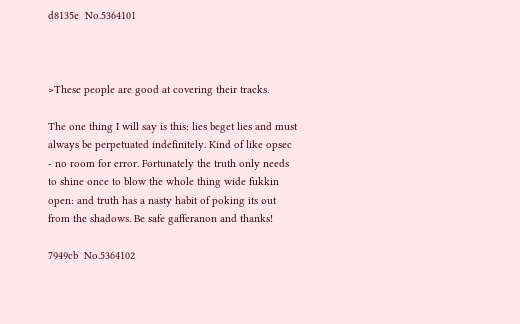d8135e  No.5364101



>These people are good at covering their tracks.

The one thing I will say is this: lies beget lies and must always be perpetuated indefinitely. Kind of like opsec - no room for error. Fortunately the truth only needs to shine once to blow the whole thing wide fukkin open: and truth has a nasty habit of poking its out from the shadows. Be safe gafferanon and thanks!

7949cb  No.5364102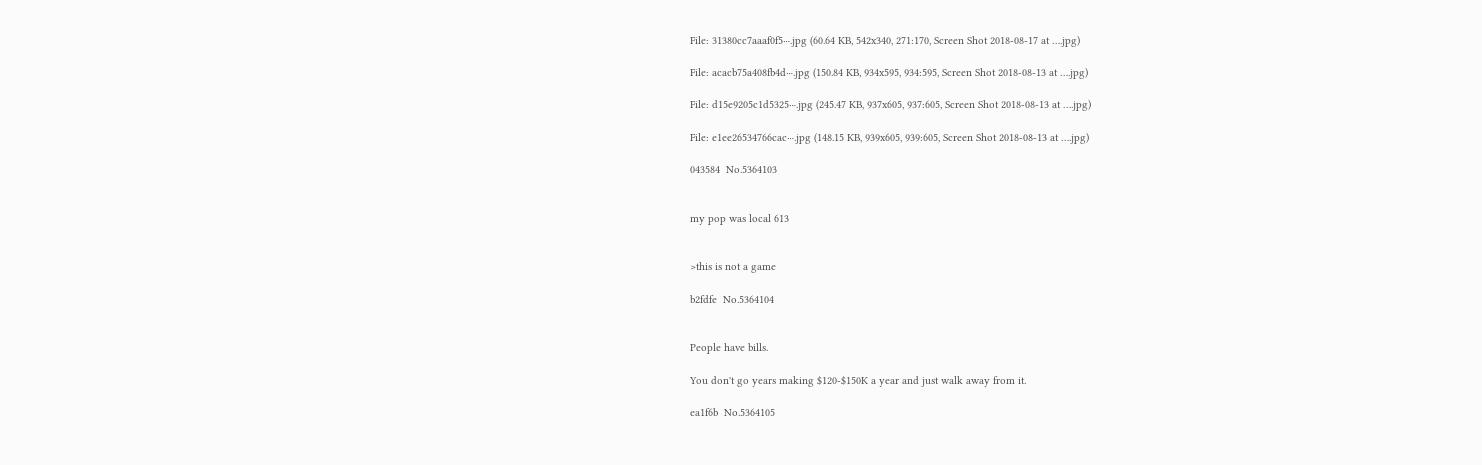File: 31380cc7aaaf0f5⋯.jpg (60.64 KB, 542x340, 271:170, Screen Shot 2018-08-17 at ….jpg)

File: acacb75a408fb4d⋯.jpg (150.84 KB, 934x595, 934:595, Screen Shot 2018-08-13 at ….jpg)

File: d15e9205c1d5325⋯.jpg (245.47 KB, 937x605, 937:605, Screen Shot 2018-08-13 at ….jpg)

File: e1ee26534766cac⋯.jpg (148.15 KB, 939x605, 939:605, Screen Shot 2018-08-13 at ….jpg)

043584  No.5364103


my pop was local 613


>this is not a game

b2fdfe  No.5364104


People have bills.

You don't go years making $120-$150K a year and just walk away from it.

ea1f6b  No.5364105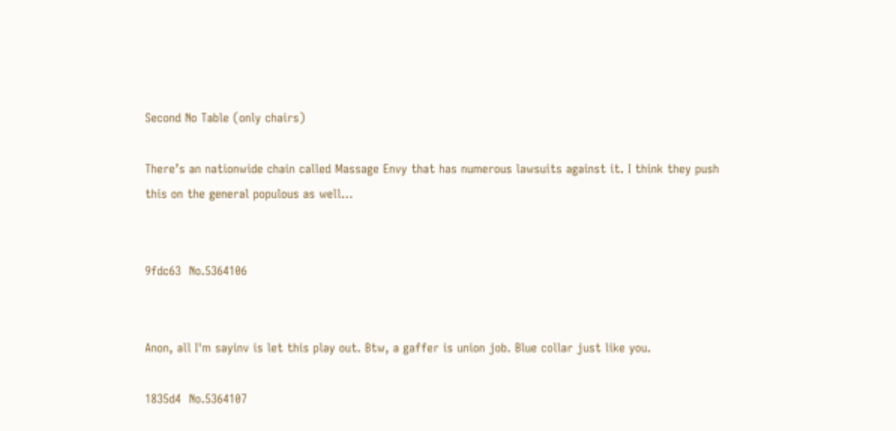Second No Table (only chairs)

There’s an nationwide chain called Massage Envy that has numerous lawsuits against it. I think they push this on the general populous as well…


9fdc63  No.5364106


Anon, all I'm sayinv is let this play out. Btw, a gaffer is union job. Blue collar just like you.

1835d4  No.5364107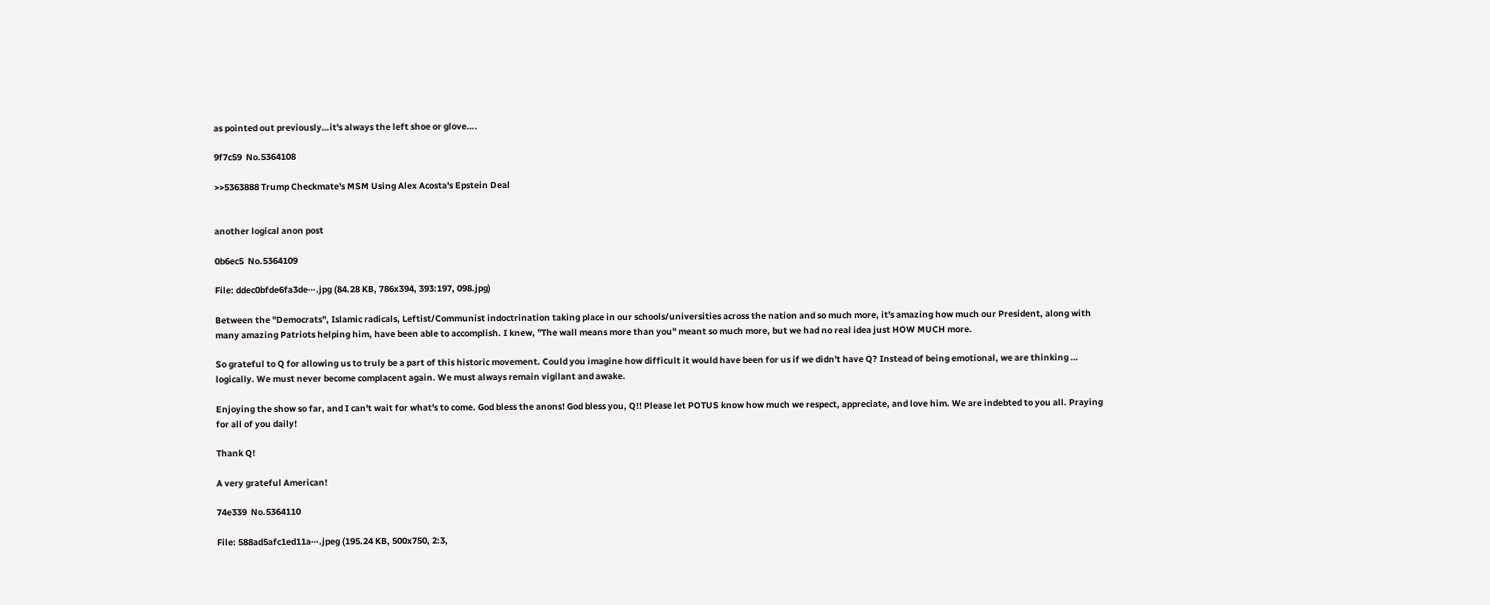as pointed out previously…it's always the left shoe or glove….

9f7c59  No.5364108

>>5363888 Trump Checkmate's MSM Using Alex Acosta's Epstein Deal


another logical anon post

0b6ec5  No.5364109

File: ddec0bfde6fa3de⋯.jpg (84.28 KB, 786x394, 393:197, 098.jpg)

Between the "Democrats", Islamic radicals, Leftist/Communist indoctrination taking place in our schools/universities across the nation and so much more, it's amazing how much our President, along with many amazing Patriots helping him, have been able to accomplish. I knew, "The wall means more than you" meant so much more, but we had no real idea just HOW MUCH more.

So grateful to Q for allowing us to truly be a part of this historic movement. Could you imagine how difficult it would have been for us if we didn't have Q? Instead of being emotional, we are thinking … logically. We must never become complacent again. We must always remain vigilant and awake.

Enjoying the show so far, and I can't wait for what's to come. God bless the anons! God bless you, Q!! Please let POTUS know how much we respect, appreciate, and love him. We are indebted to you all. Praying for all of you daily!

Thank Q!

A very grateful American!

74e339  No.5364110

File: 588ad5afc1ed11a⋯.jpeg (195.24 KB, 500x750, 2:3,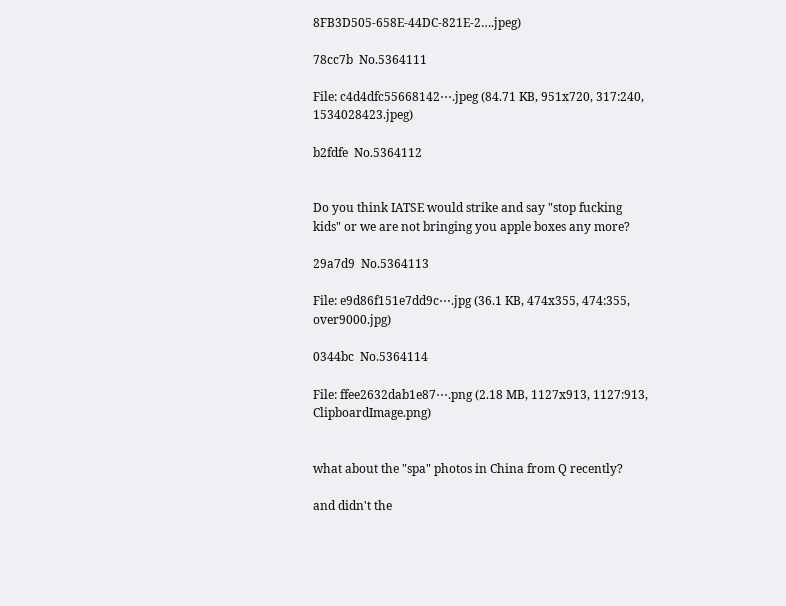8FB3D505-658E-44DC-821E-2….jpeg)

78cc7b  No.5364111

File: c4d4dfc55668142⋯.jpeg (84.71 KB, 951x720, 317:240, 1534028423.jpeg)

b2fdfe  No.5364112


Do you think IATSE would strike and say "stop fucking kids" or we are not bringing you apple boxes any more?

29a7d9  No.5364113

File: e9d86f151e7dd9c⋯.jpg (36.1 KB, 474x355, 474:355, over9000.jpg)

0344bc  No.5364114

File: ffee2632dab1e87⋯.png (2.18 MB, 1127x913, 1127:913, ClipboardImage.png)


what about the "spa" photos in China from Q recently?

and didn't the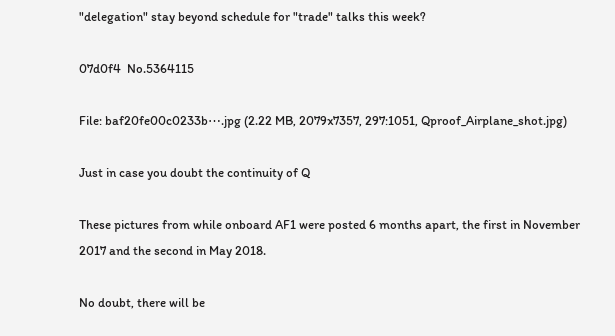"delegation" stay beyond schedule for "trade" talks this week?

07d0f4  No.5364115

File: baf20fe00c0233b⋯.jpg (2.22 MB, 2079x7357, 297:1051, Qproof_Airplane_shot.jpg)

Just in case you doubt the continuity of Q

These pictures from while onboard AF1 were posted 6 months apart, the first in November 2017 and the second in May 2018.

No doubt, there will be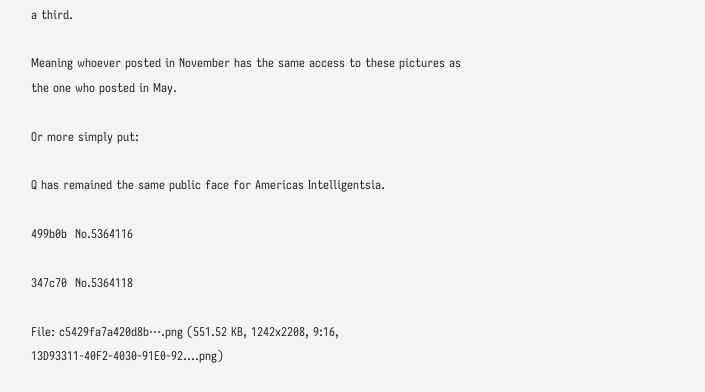a third.

Meaning whoever posted in November has the same access to these pictures as the one who posted in May.

Or more simply put:

Q has remained the same public face for Americas Intelligentsia.

499b0b  No.5364116

347c70  No.5364118

File: c5429fa7a420d8b⋯.png (551.52 KB, 1242x2208, 9:16, 13D93311-40F2-4030-91E0-92….png)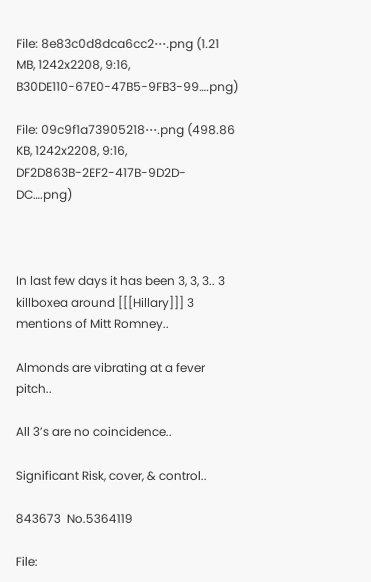File: 8e83c0d8dca6cc2⋯.png (1.21 MB, 1242x2208, 9:16, B30DE110-67E0-47B5-9FB3-99….png)

File: 09c9f1a73905218⋯.png (498.86 KB, 1242x2208, 9:16, DF2D863B-2EF2-417B-9D2D-DC….png)



In last few days it has been 3, 3, 3.. 3 killboxea around [[[Hillary]]] 3 mentions of Mitt Romney..

Almonds are vibrating at a fever pitch..

All 3’s are no coincidence..

Significant Risk, cover, & control..

843673  No.5364119

File: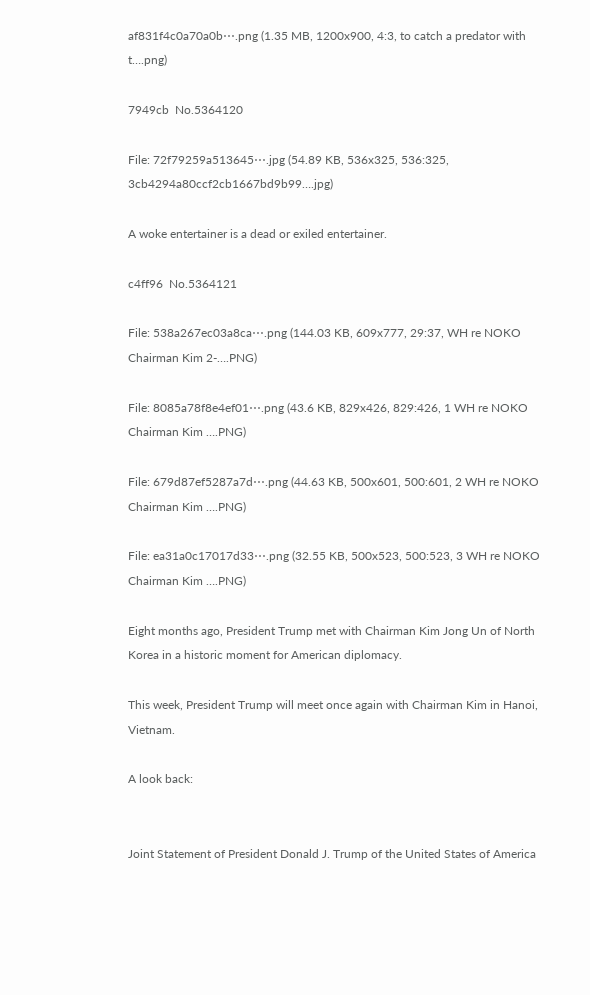af831f4c0a70a0b⋯.png (1.35 MB, 1200x900, 4:3, to catch a predator with t….png)

7949cb  No.5364120

File: 72f79259a513645⋯.jpg (54.89 KB, 536x325, 536:325, 3cb4294a80ccf2cb1667bd9b99….jpg)

A woke entertainer is a dead or exiled entertainer.

c4ff96  No.5364121

File: 538a267ec03a8ca⋯.png (144.03 KB, 609x777, 29:37, WH re NOKO Chairman Kim 2-….PNG)

File: 8085a78f8e4ef01⋯.png (43.6 KB, 829x426, 829:426, 1 WH re NOKO Chairman Kim ….PNG)

File: 679d87ef5287a7d⋯.png (44.63 KB, 500x601, 500:601, 2 WH re NOKO Chairman Kim ….PNG)

File: ea31a0c17017d33⋯.png (32.55 KB, 500x523, 500:523, 3 WH re NOKO Chairman Kim ….PNG)

Eight months ago, President Trump met with Chairman Kim Jong Un of North Korea in a historic moment for American diplomacy.

This week, President Trump will meet once again with Chairman Kim in Hanoi, Vietnam.

A look back:


Joint Statement of President Donald J. Trump of the United States of America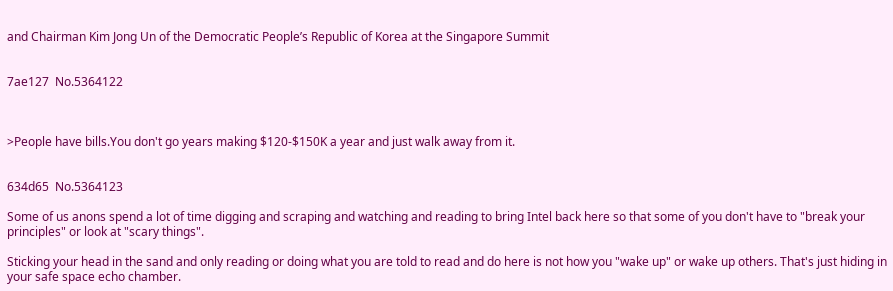and Chairman Kim Jong Un of the Democratic People’s Republic of Korea at the Singapore Summit


7ae127  No.5364122



>People have bills.You don't go years making $120-$150K a year and just walk away from it.


634d65  No.5364123

Some of us anons spend a lot of time digging and scraping and watching and reading to bring Intel back here so that some of you don't have to "break your principles" or look at "scary things".

Sticking your head in the sand and only reading or doing what you are told to read and do here is not how you "wake up" or wake up others. That's just hiding in your safe space echo chamber.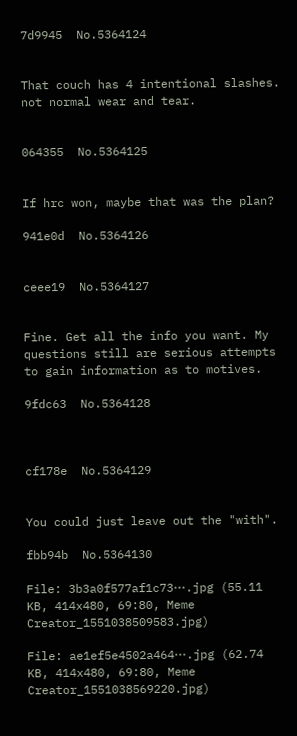7d9945  No.5364124


That couch has 4 intentional slashes. not normal wear and tear.


064355  No.5364125


If hrc won, maybe that was the plan?

941e0d  No.5364126


ceee19  No.5364127


Fine. Get all the info you want. My questions still are serious attempts to gain information as to motives.

9fdc63  No.5364128



cf178e  No.5364129


You could just leave out the "with".

fbb94b  No.5364130

File: 3b3a0f577af1c73⋯.jpg (55.11 KB, 414x480, 69:80, Meme Creator_1551038509583.jpg)

File: ae1ef5e4502a464⋯.jpg (62.74 KB, 414x480, 69:80, Meme Creator_1551038569220.jpg)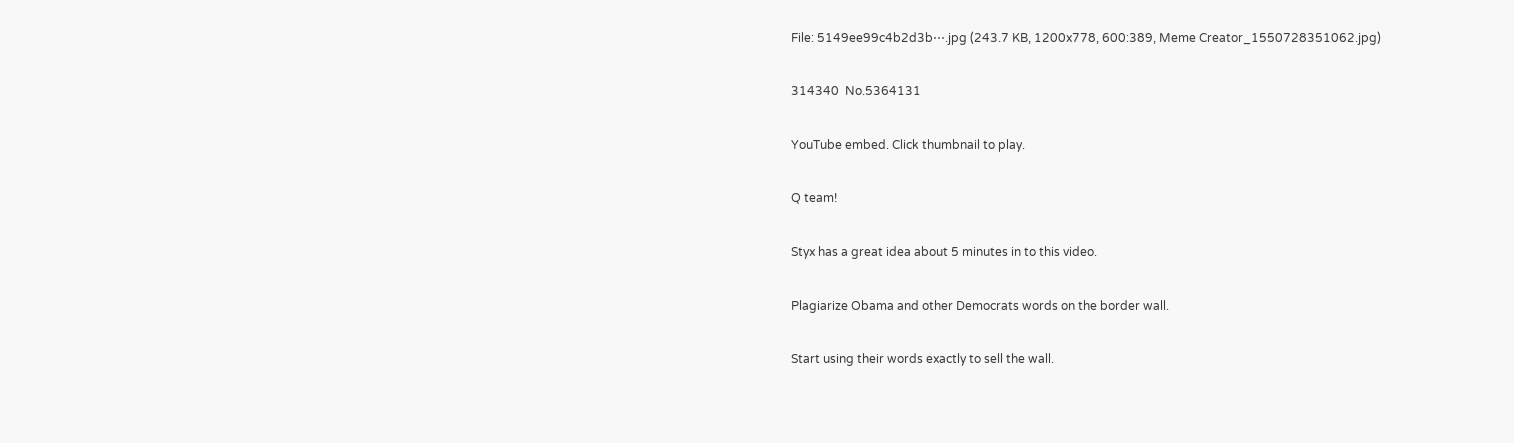File: 5149ee99c4b2d3b⋯.jpg (243.7 KB, 1200x778, 600:389, Meme Creator_1550728351062.jpg)

314340  No.5364131

YouTube embed. Click thumbnail to play.

Q team!

Styx has a great idea about 5 minutes in to this video.

Plagiarize Obama and other Democrats words on the border wall.

Start using their words exactly to sell the wall.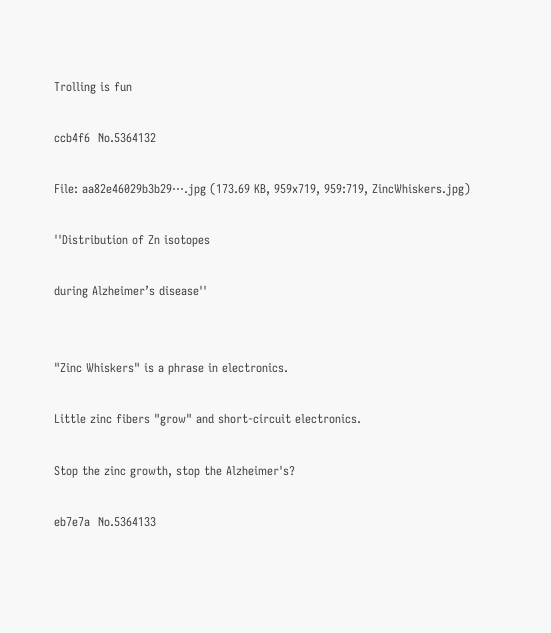Trolling is fun

ccb4f6  No.5364132

File: aa82e46029b3b29⋯.jpg (173.69 KB, 959x719, 959:719, ZincWhiskers.jpg)

''Distribution of Zn isotopes

during Alzheimer’s disease''


"Zinc Whiskers" is a phrase in electronics.

Little zinc fibers "grow" and short-circuit electronics.

Stop the zinc growth, stop the Alzheimer's?

eb7e7a  No.5364133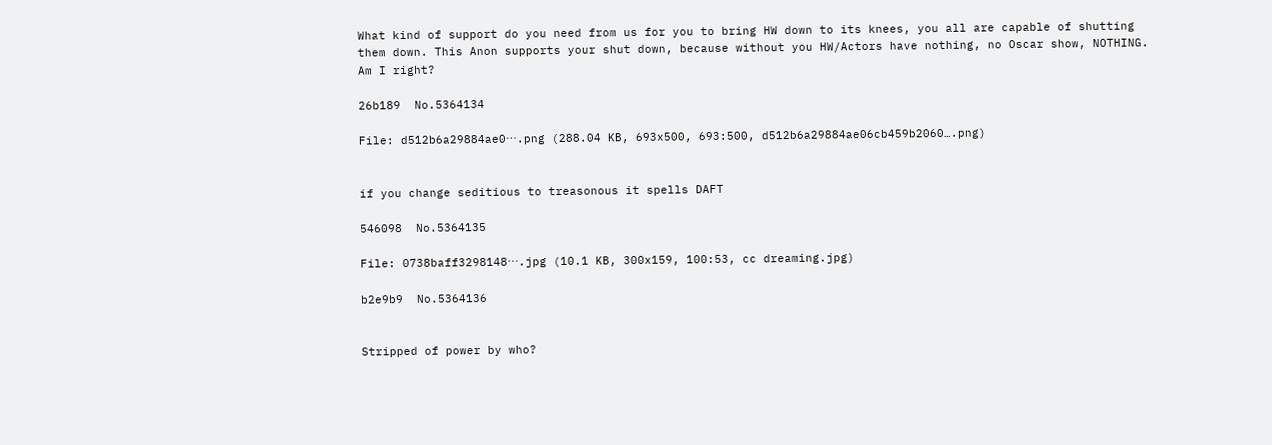What kind of support do you need from us for you to bring HW down to its knees, you all are capable of shutting them down. This Anon supports your shut down, because without you HW/Actors have nothing, no Oscar show, NOTHING. Am I right?

26b189  No.5364134

File: d512b6a29884ae0⋯.png (288.04 KB, 693x500, 693:500, d512b6a29884ae06cb459b2060….png)


if you change seditious to treasonous it spells DAFT

546098  No.5364135

File: 0738baff3298148⋯.jpg (10.1 KB, 300x159, 100:53, cc dreaming.jpg)

b2e9b9  No.5364136


Stripped of power by who?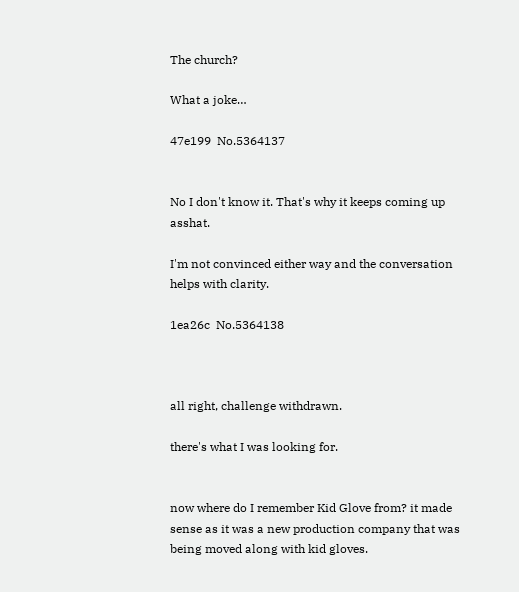The church?

What a joke…

47e199  No.5364137


No I don't know it. That's why it keeps coming up asshat.

I'm not convinced either way and the conversation helps with clarity.

1ea26c  No.5364138



all right, challenge withdrawn.

there's what I was looking for.


now where do I remember Kid Glove from? it made sense as it was a new production company that was being moved along with kid gloves.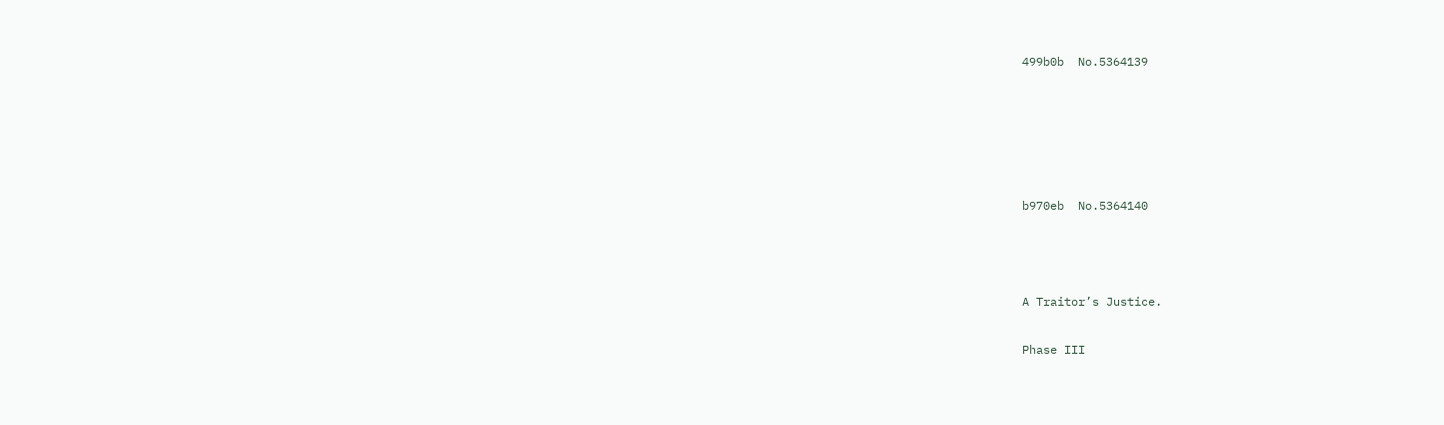499b0b  No.5364139





b970eb  No.5364140



A Traitor’s Justice.

Phase III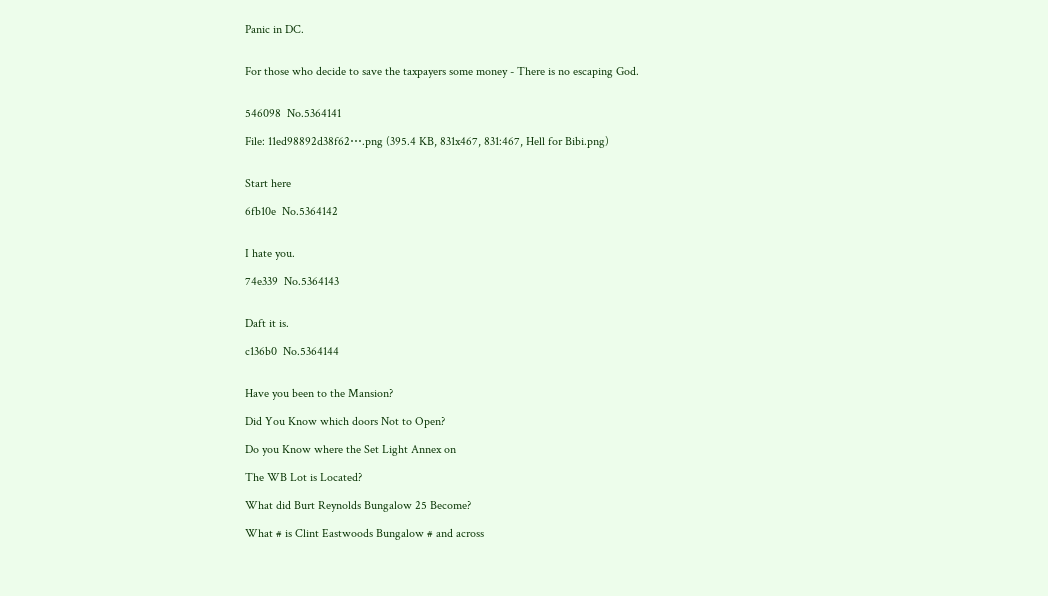Panic in DC.


For those who decide to save the taxpayers some money - There is no escaping God.


546098  No.5364141

File: 11ed98892d38f62⋯.png (395.4 KB, 831x467, 831:467, Hell for Bibi.png)


Start here

6fb10e  No.5364142


I hate you.

74e339  No.5364143


Daft it is.

c136b0  No.5364144


Have you been to the Mansion?

Did You Know which doors Not to Open?

Do you Know where the Set Light Annex on

The WB Lot is Located?

What did Burt Reynolds Bungalow 25 Become?

What # is Clint Eastwoods Bungalow # and across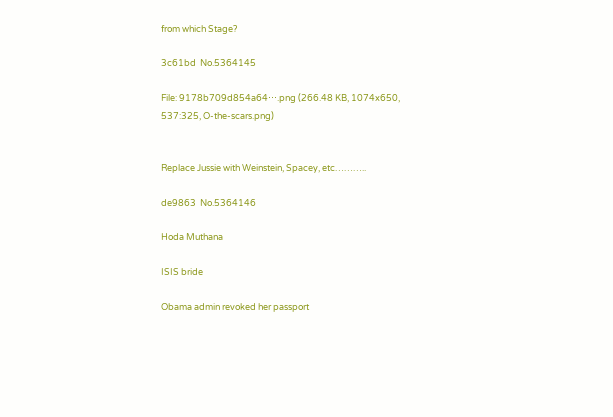from which Stage?

3c61bd  No.5364145

File: 9178b709d854a64⋯.png (266.48 KB, 1074x650, 537:325, O-the-scars.png)


Replace Jussie with Weinstein, Spacey, etc………..

de9863  No.5364146

Hoda Muthana

ISIS bride

Obama admin revoked her passport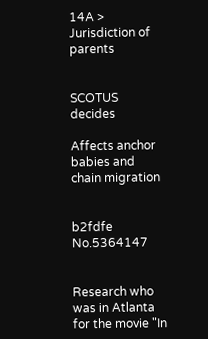14A > Jurisdiction of parents


SCOTUS decides

Affects anchor babies and chain migration


b2fdfe  No.5364147


Research who was in Atlanta for the movie "In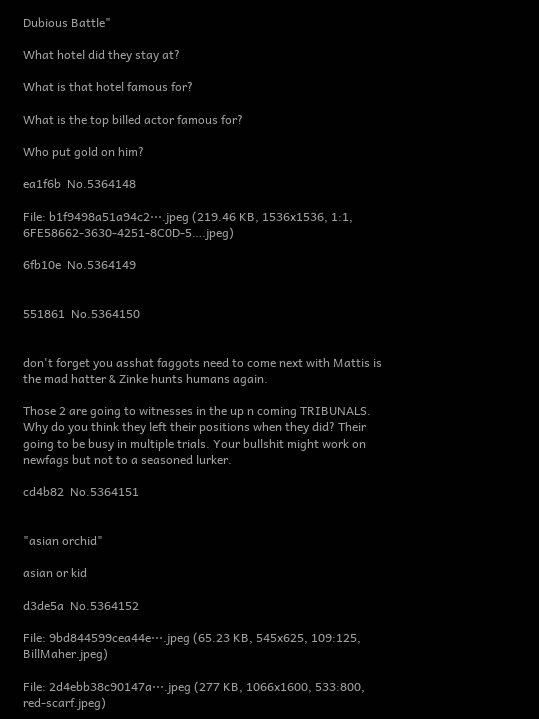Dubious Battle"

What hotel did they stay at?

What is that hotel famous for?

What is the top billed actor famous for?

Who put gold on him?

ea1f6b  No.5364148

File: b1f9498a51a94c2⋯.jpeg (219.46 KB, 1536x1536, 1:1, 6FE58662-3630-4251-8C0D-5….jpeg)

6fb10e  No.5364149


551861  No.5364150


don't forget you asshat faggots need to come next with Mattis is the mad hatter & Zinke hunts humans again.

Those 2 are going to witnesses in the up n coming TRIBUNALS. Why do you think they left their positions when they did? Their going to be busy in multiple trials. Your bullshit might work on newfags but not to a seasoned lurker.

cd4b82  No.5364151


"asian orchid"

asian or kid

d3de5a  No.5364152

File: 9bd844599cea44e⋯.jpeg (65.23 KB, 545x625, 109:125, BillMaher.jpeg)

File: 2d4ebb38c90147a⋯.jpeg (277 KB, 1066x1600, 533:800, red-scarf.jpeg)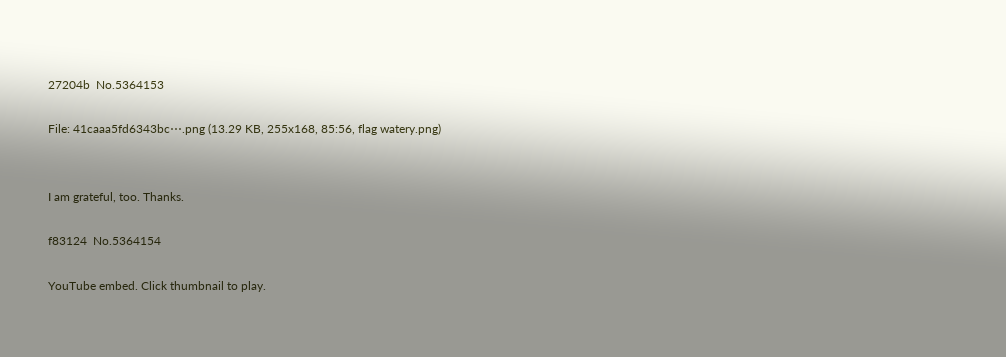27204b  No.5364153

File: 41caaa5fd6343bc⋯.png (13.29 KB, 255x168, 85:56, flag watery.png)


I am grateful, too. Thanks.

f83124  No.5364154

YouTube embed. Click thumbnail to play.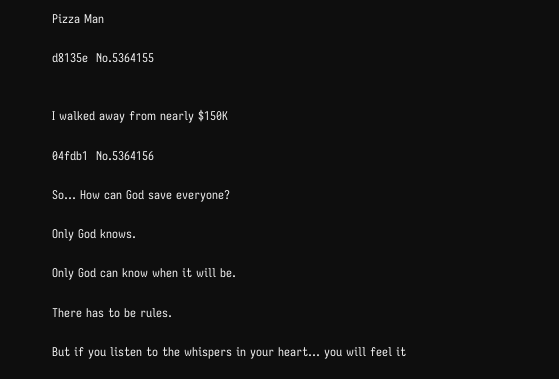Pizza Man

d8135e  No.5364155


I walked away from nearly $150K

04fdb1  No.5364156

So… How can God save everyone?

Only God knows.

Only God can know when it will be.

There has to be rules.

But if you listen to the whispers in your heart… you will feel it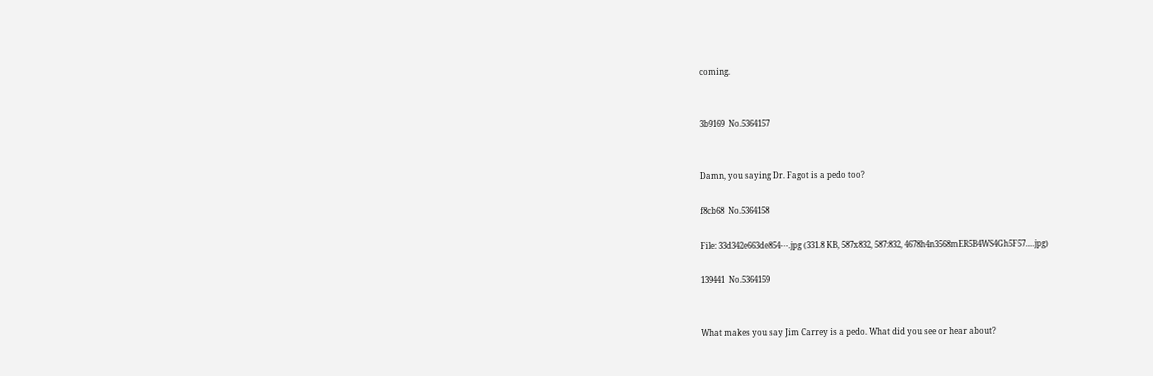coming.


3b9169  No.5364157


Damn, you saying Dr. Fagot is a pedo too?

f8cb68  No.5364158

File: 33d342e663de854⋯.jpg (331.8 KB, 587x832, 587:832, 4678h4n3568mER5B4WS4Gh5F57….jpg)

139441  No.5364159


What makes you say Jim Carrey is a pedo. What did you see or hear about?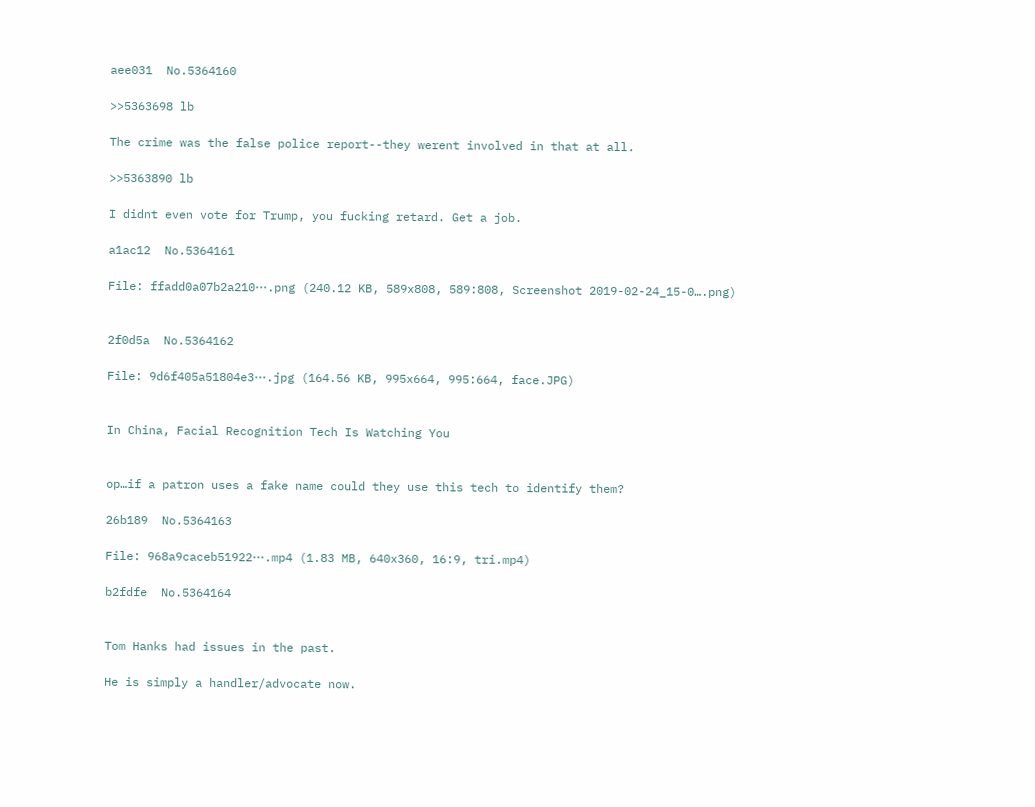aee031  No.5364160

>>5363698 lb

The crime was the false police report--they werent involved in that at all.

>>5363890 lb

I didnt even vote for Trump, you fucking retard. Get a job.

a1ac12  No.5364161

File: ffadd0a07b2a210⋯.png (240.12 KB, 589x808, 589:808, Screenshot 2019-02-24_15-0….png)


2f0d5a  No.5364162

File: 9d6f405a51804e3⋯.jpg (164.56 KB, 995x664, 995:664, face.JPG)


In China, Facial Recognition Tech Is Watching You


op…if a patron uses a fake name could they use this tech to identify them?

26b189  No.5364163

File: 968a9caceb51922⋯.mp4 (1.83 MB, 640x360, 16:9, tri.mp4)

b2fdfe  No.5364164


Tom Hanks had issues in the past.

He is simply a handler/advocate now.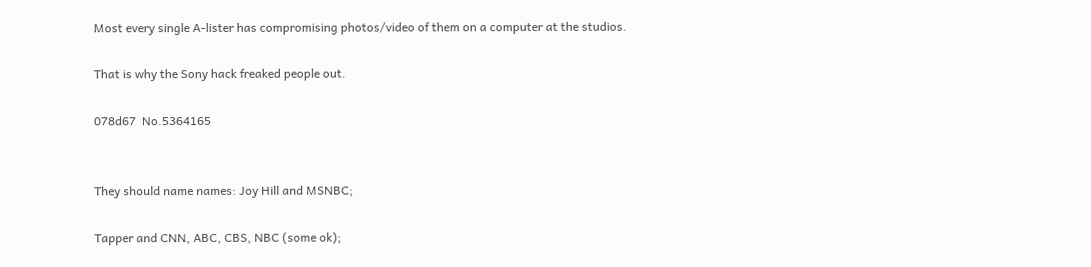Most every single A-lister has compromising photos/video of them on a computer at the studios.

That is why the Sony hack freaked people out.

078d67  No.5364165


They should name names: Joy Hill and MSNBC;

Tapper and CNN, ABC, CBS, NBC (some ok);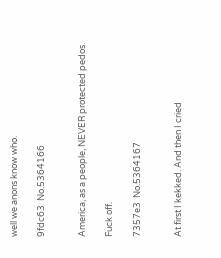well we anons know who.

9fdc63  No.5364166


America, as a people, NEVER protected pedos.

Fuck off.

7357e3  No.5364167


At first I kekked. And then I cried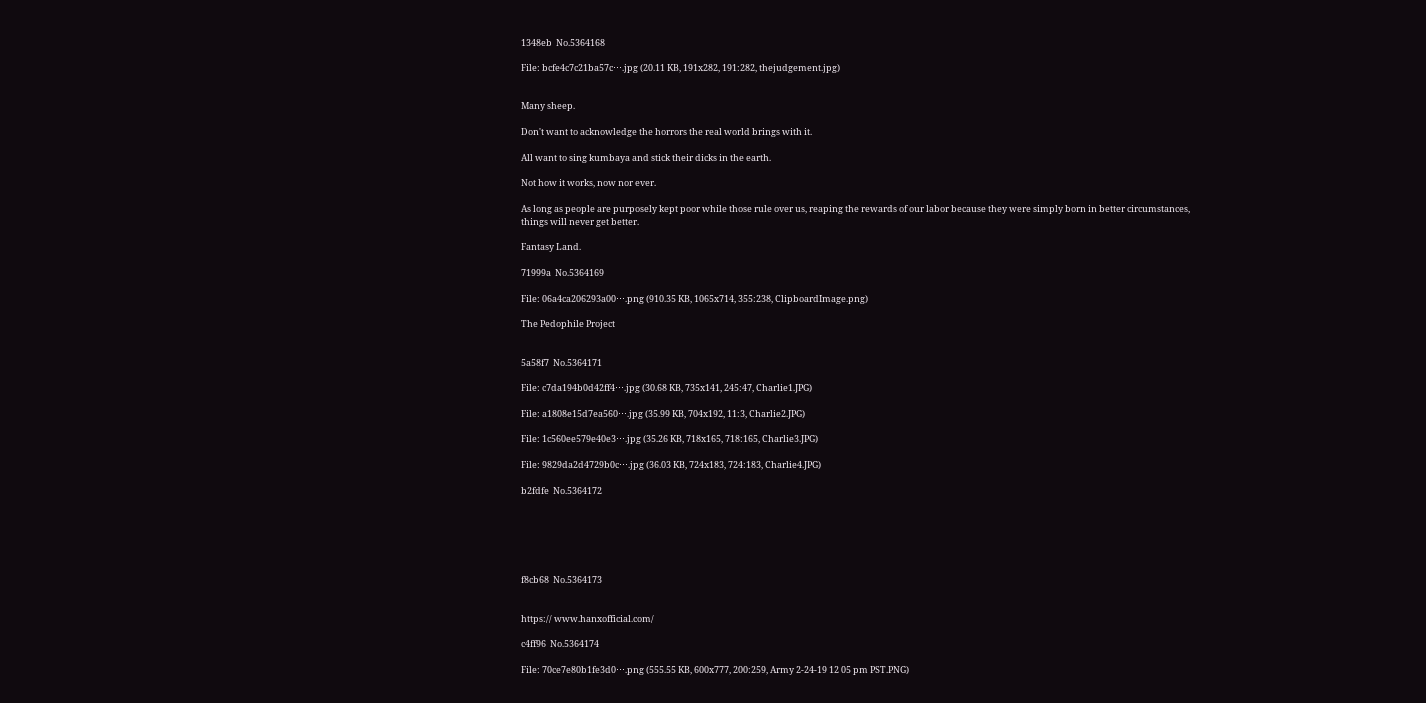1348eb  No.5364168

File: bcfe4c7c21ba57c⋯.jpg (20.11 KB, 191x282, 191:282, thejudgement.jpg)


Many sheep.

Don't want to acknowledge the horrors the real world brings with it.

All want to sing kumbaya and stick their dicks in the earth.

Not how it works, now nor ever.

As long as people are purposely kept poor while those rule over us, reaping the rewards of our labor because they were simply born in better circumstances, things will never get better.

Fantasy Land.

71999a  No.5364169

File: 06a4ca206293a00⋯.png (910.35 KB, 1065x714, 355:238, ClipboardImage.png)

The Pedophile Project


5a58f7  No.5364171

File: c7da194b0d42ff4⋯.jpg (30.68 KB, 735x141, 245:47, Charlie1.JPG)

File: a1808e15d7ea560⋯.jpg (35.99 KB, 704x192, 11:3, Charlie2.JPG)

File: 1c560ee579e40e3⋯.jpg (35.26 KB, 718x165, 718:165, Charlie3.JPG)

File: 9829da2d4729b0c⋯.jpg (36.03 KB, 724x183, 724:183, Charlie4.JPG)

b2fdfe  No.5364172






f8cb68  No.5364173


https:// www.hanxofficial.com/

c4ff96  No.5364174

File: 70ce7e80b1fe3d0⋯.png (555.55 KB, 600x777, 200:259, Army 2-24-19 12 05 pm PST.PNG)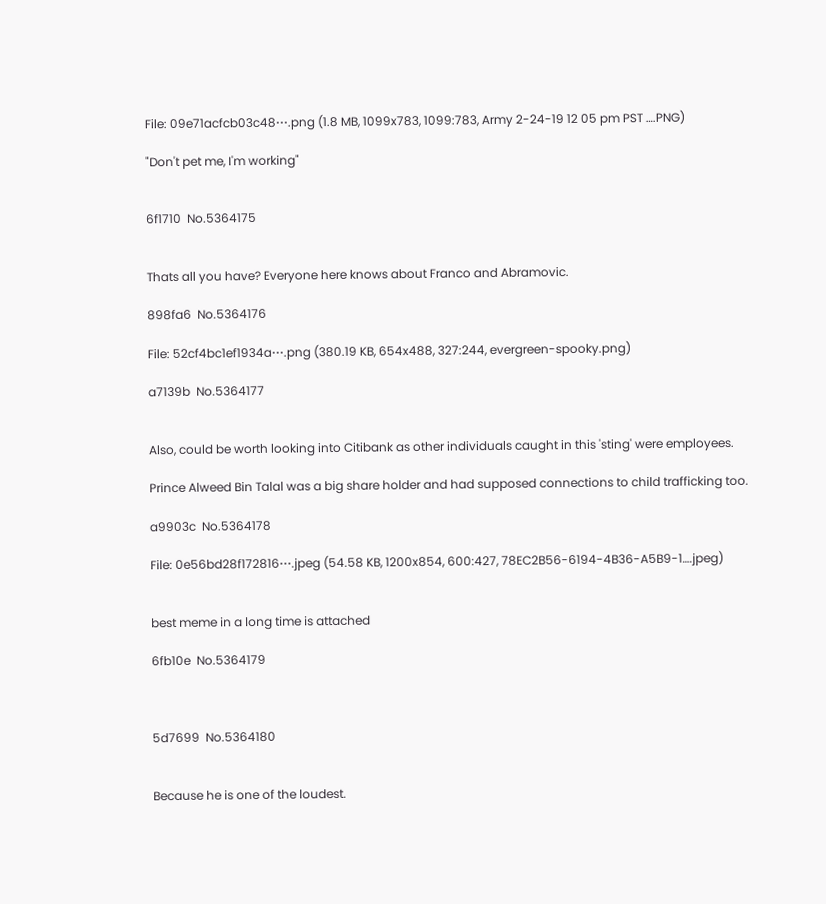File: 09e71acfcb03c48⋯.png (1.8 MB, 1099x783, 1099:783, Army 2-24-19 12 05 pm PST ….PNG)

"Don't pet me, I'm working"


6f1710  No.5364175


Thats all you have? Everyone here knows about Franco and Abramovic.

898fa6  No.5364176

File: 52cf4bc1ef1934a⋯.png (380.19 KB, 654x488, 327:244, evergreen-spooky.png)

a7139b  No.5364177


Also, could be worth looking into Citibank as other individuals caught in this 'sting' were employees.

Prince Alweed Bin Talal was a big share holder and had supposed connections to child trafficking too.

a9903c  No.5364178

File: 0e56bd28f172816⋯.jpeg (54.58 KB, 1200x854, 600:427, 78EC2B56-6194-4B36-A5B9-1….jpeg)


best meme in a long time is attached

6fb10e  No.5364179



5d7699  No.5364180


Because he is one of the loudest.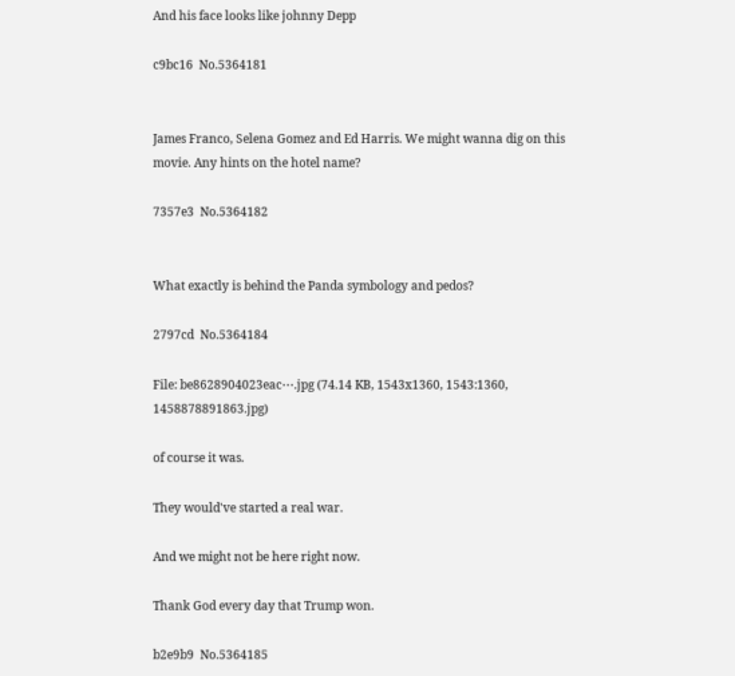And his face looks like johnny Depp

c9bc16  No.5364181


James Franco, Selena Gomez and Ed Harris. We might wanna dig on this movie. Any hints on the hotel name?

7357e3  No.5364182


What exactly is behind the Panda symbology and pedos?

2797cd  No.5364184

File: be8628904023eac⋯.jpg (74.14 KB, 1543x1360, 1543:1360, 1458878891863.jpg)

of course it was.

They would've started a real war.

And we might not be here right now.

Thank God every day that Trump won.

b2e9b9  No.5364185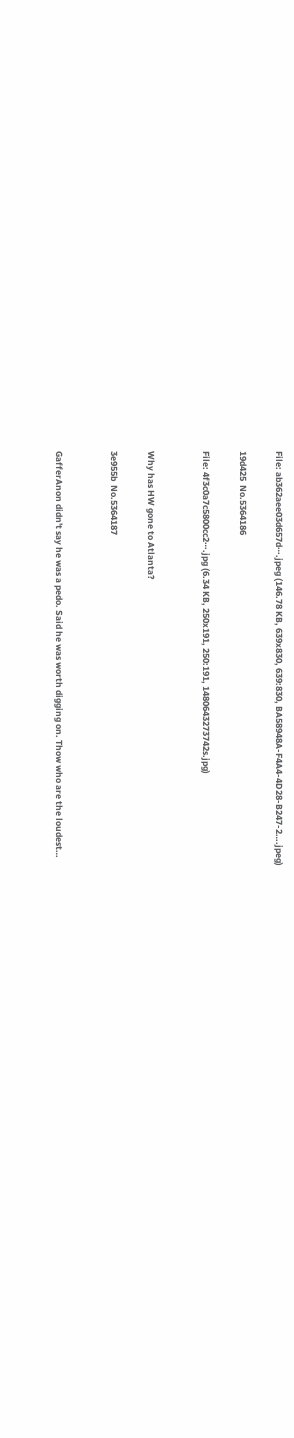File: ab362aee03d657d⋯.jpeg (146.78 KB, 639x830, 639:830, BA58948A-F4A4-4D28-B247-2….jpeg)

19d425  No.5364186

File: 4f3c0a7c5800cc2⋯.jpg (6.34 KB, 250x191, 250:191, 1480643273742s.jpg)


Why has HW gone to Atlanta?

3e955b  No.5364187


GafferAnon didn't say he was a pedo. Said he was worth digging on. Thow who are the loudest…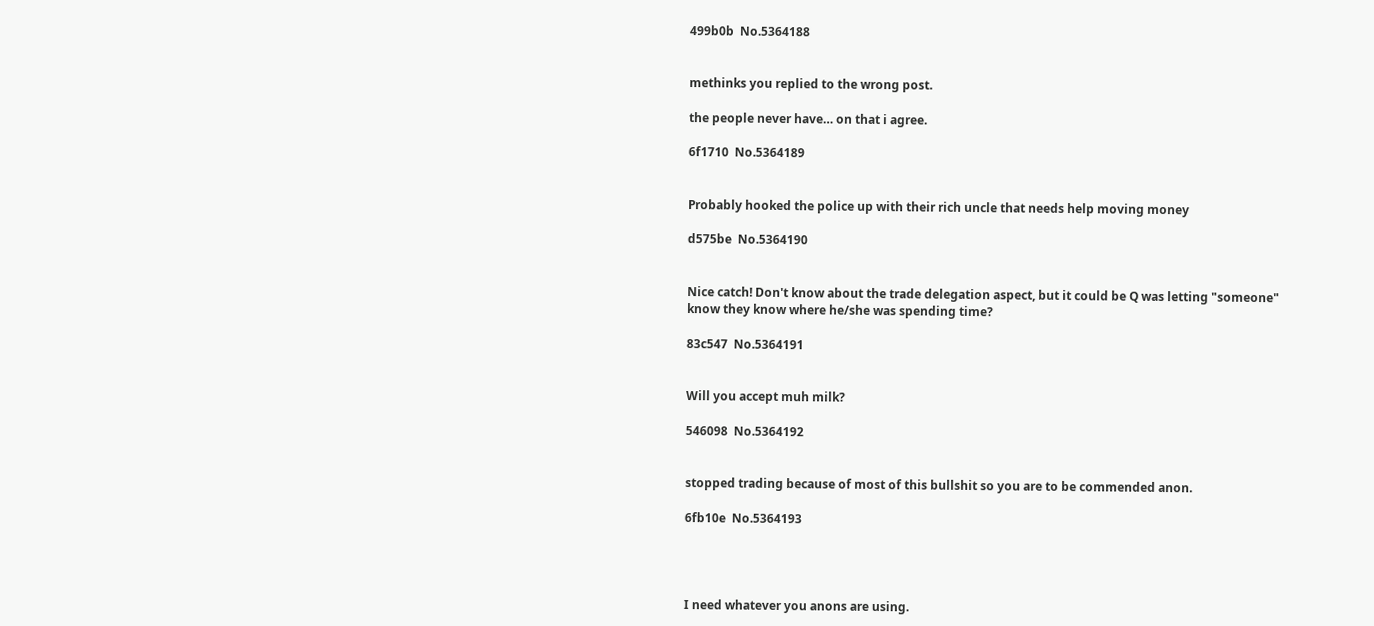499b0b  No.5364188


methinks you replied to the wrong post.

the people never have… on that i agree.

6f1710  No.5364189


Probably hooked the police up with their rich uncle that needs help moving money

d575be  No.5364190


Nice catch! Don't know about the trade delegation aspect, but it could be Q was letting "someone" know they know where he/she was spending time?

83c547  No.5364191


Will you accept muh milk?

546098  No.5364192


stopped trading because of most of this bullshit so you are to be commended anon.

6fb10e  No.5364193




I need whatever you anons are using.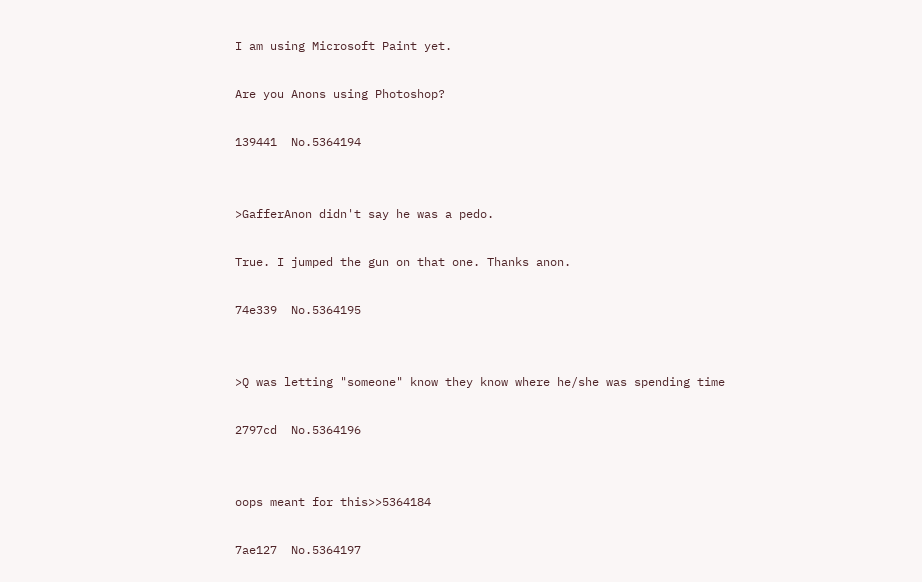I am using Microsoft Paint yet.

Are you Anons using Photoshop?

139441  No.5364194


>GafferAnon didn't say he was a pedo.

True. I jumped the gun on that one. Thanks anon.

74e339  No.5364195


>Q was letting "someone" know they know where he/she was spending time

2797cd  No.5364196


oops meant for this>>5364184

7ae127  No.5364197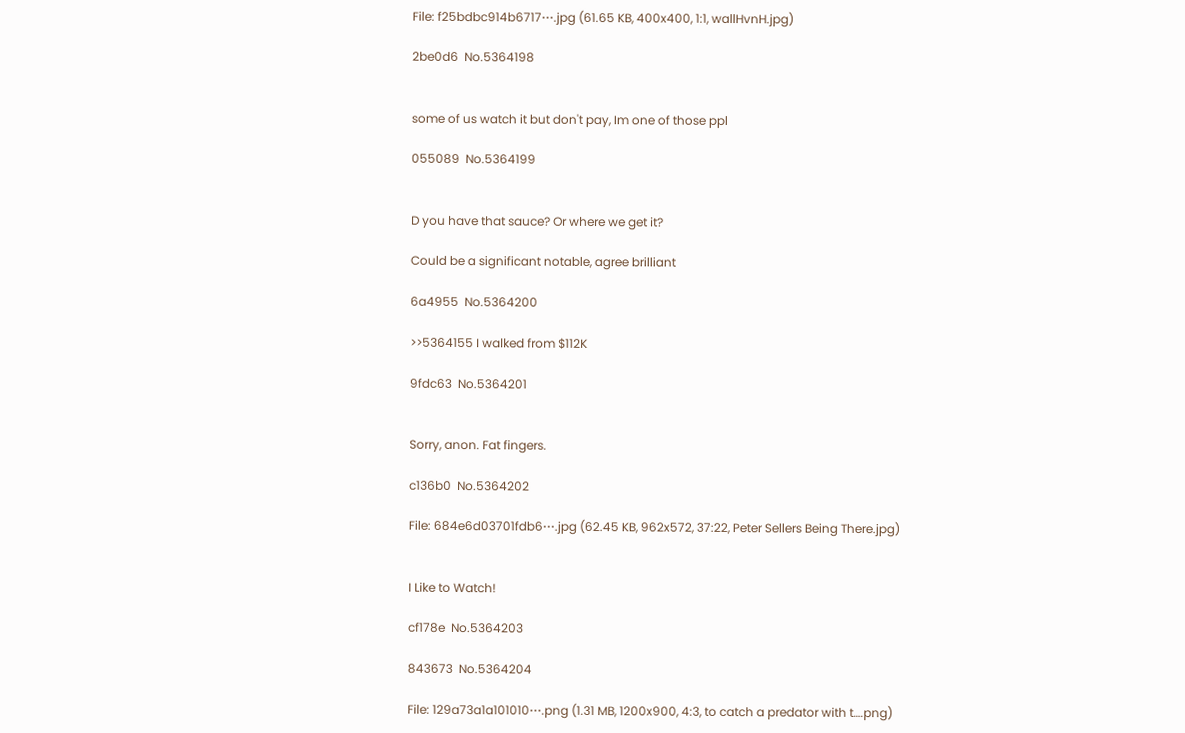File: f25bdbc914b6717⋯.jpg (61.65 KB, 400x400, 1:1, wallHvnH.jpg)

2be0d6  No.5364198


some of us watch it but don't pay, Im one of those ppl

055089  No.5364199


D you have that sauce? Or where we get it?

Could be a significant notable, agree brilliant

6a4955  No.5364200

>>5364155 I walked from $112K

9fdc63  No.5364201


Sorry, anon. Fat fingers.

c136b0  No.5364202

File: 684e6d03701fdb6⋯.jpg (62.45 KB, 962x572, 37:22, Peter Sellers Being There.jpg)


I Like to Watch!

cf178e  No.5364203

843673  No.5364204

File: 129a73a1a101010⋯.png (1.31 MB, 1200x900, 4:3, to catch a predator with t….png)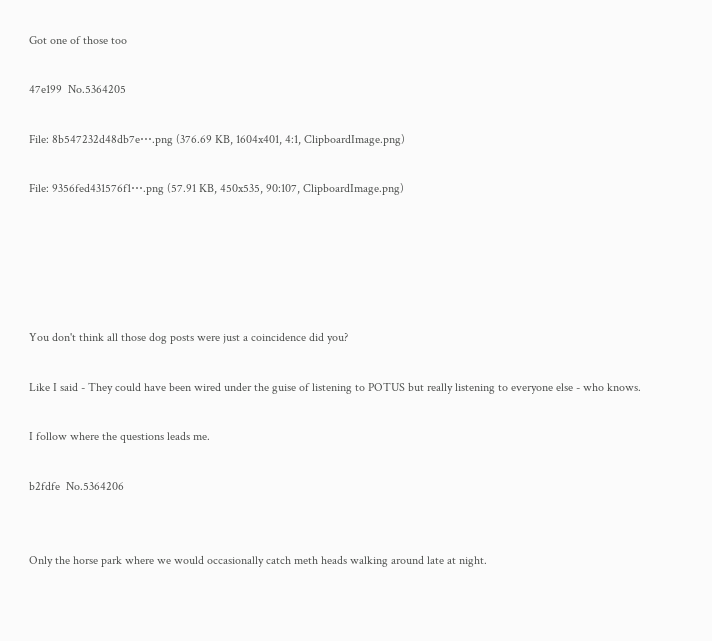Got one of those too

47e199  No.5364205

File: 8b547232d48db7e⋯.png (376.69 KB, 1604x401, 4:1, ClipboardImage.png)

File: 9356fed431576f1⋯.png (57.91 KB, 450x535, 90:107, ClipboardImage.png)





You don't think all those dog posts were just a coincidence did you?

Like I said - They could have been wired under the guise of listening to POTUS but really listening to everyone else - who knows.

I follow where the questions leads me.

b2fdfe  No.5364206


Only the horse park where we would occasionally catch meth heads walking around late at night.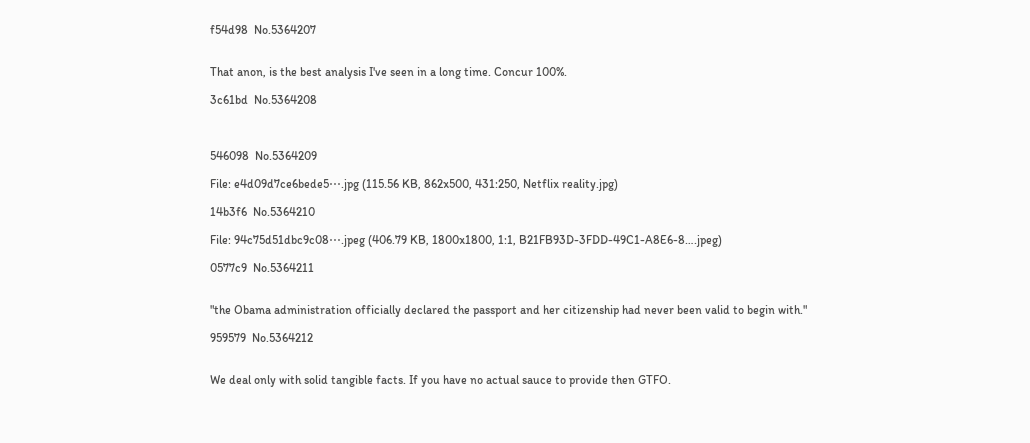f54d98  No.5364207


That anon, is the best analysis I've seen in a long time. Concur 100%.

3c61bd  No.5364208



546098  No.5364209

File: e4d09d7ce6bede5⋯.jpg (115.56 KB, 862x500, 431:250, Netflix reality.jpg)

14b3f6  No.5364210

File: 94c75d51dbc9c08⋯.jpeg (406.79 KB, 1800x1800, 1:1, B21FB93D-3FDD-49C1-A8E6-8….jpeg)

0577c9  No.5364211


"the Obama administration officially declared the passport and her citizenship had never been valid to begin with."

959579  No.5364212


We deal only with solid tangible facts. If you have no actual sauce to provide then GTFO.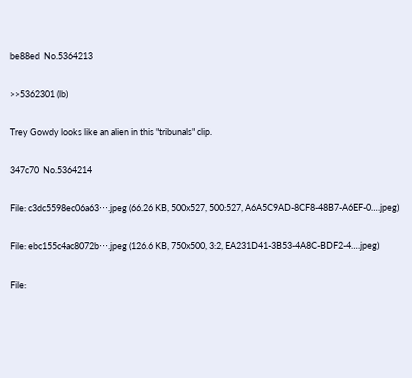be88ed  No.5364213

>>5362301 (lb)

Trey Gowdy looks like an alien in this "tribunals" clip.

347c70  No.5364214

File: c3dc5598ec06a63⋯.jpeg (66.26 KB, 500x527, 500:527, A6A5C9AD-8CF8-48B7-A6EF-0….jpeg)

File: ebc155c4ac8072b⋯.jpeg (126.6 KB, 750x500, 3:2, EA231D41-3B53-4A8C-BDF2-4….jpeg)

File: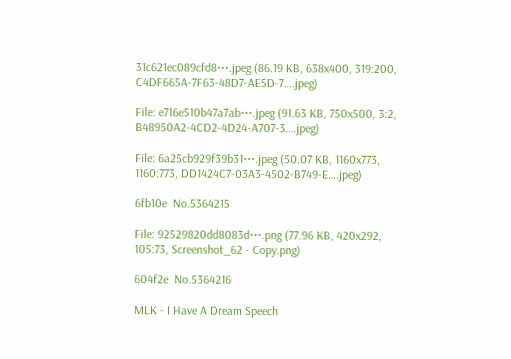31c621ec089cfd8⋯.jpeg (86.19 KB, 638x400, 319:200, C4DF665A-7F63-48D7-AE5D-7….jpeg)

File: e716e510b47a7ab⋯.jpeg (91.63 KB, 750x500, 3:2, B48950A2-4CD2-4D24-A707-3….jpeg)

File: 6a25cb929f39b31⋯.jpeg (50.07 KB, 1160x773, 1160:773, DD1424C7-03A3-4502-B749-E….jpeg)

6fb10e  No.5364215

File: 92529820dd8083d⋯.png (77.96 KB, 420x292, 105:73, Screenshot_62 - Copy.png)

604f2e  No.5364216

MLK - I Have A Dream Speech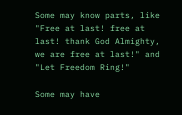Some may know parts, like "Free at last! free at last! thank God Almighty, we are free at last!" and "Let Freedom Ring!"

Some may have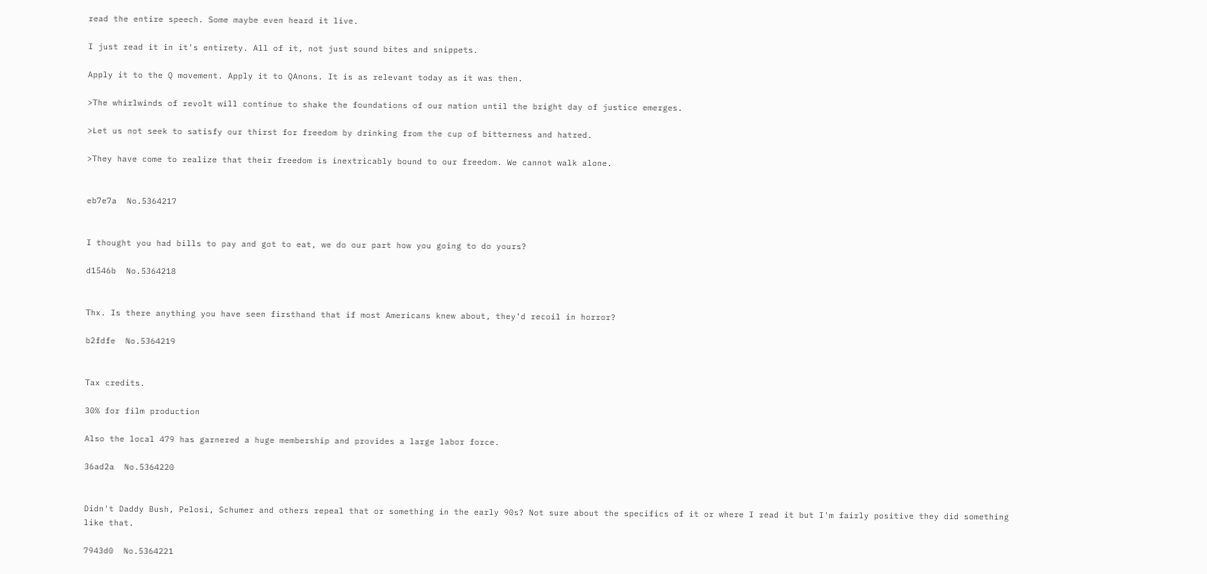read the entire speech. Some maybe even heard it live.

I just read it in it's entirety. All of it, not just sound bites and snippets.

Apply it to the Q movement. Apply it to QAnons. It is as relevant today as it was then.

>The whirlwinds of revolt will continue to shake the foundations of our nation until the bright day of justice emerges.

>Let us not seek to satisfy our thirst for freedom by drinking from the cup of bitterness and hatred.

>They have come to realize that their freedom is inextricably bound to our freedom. We cannot walk alone.


eb7e7a  No.5364217


I thought you had bills to pay and got to eat, we do our part how you going to do yours?

d1546b  No.5364218


Thx. Is there anything you have seen firsthand that if most Americans knew about, they'd recoil in horror?

b2fdfe  No.5364219


Tax credits.

30% for film production

Also the local 479 has garnered a huge membership and provides a large labor force.

36ad2a  No.5364220


Didn't Daddy Bush, Pelosi, Schumer and others repeal that or something in the early 90s? Not sure about the specifics of it or where I read it but I'm fairly positive they did something like that.

7943d0  No.5364221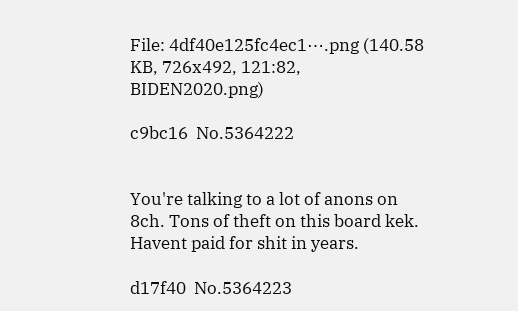File: 4df40e125fc4ec1⋯.png (140.58 KB, 726x492, 121:82, BIDEN2020.png)

c9bc16  No.5364222


You're talking to a lot of anons on 8ch. Tons of theft on this board kek. Havent paid for shit in years.

d17f40  No.5364223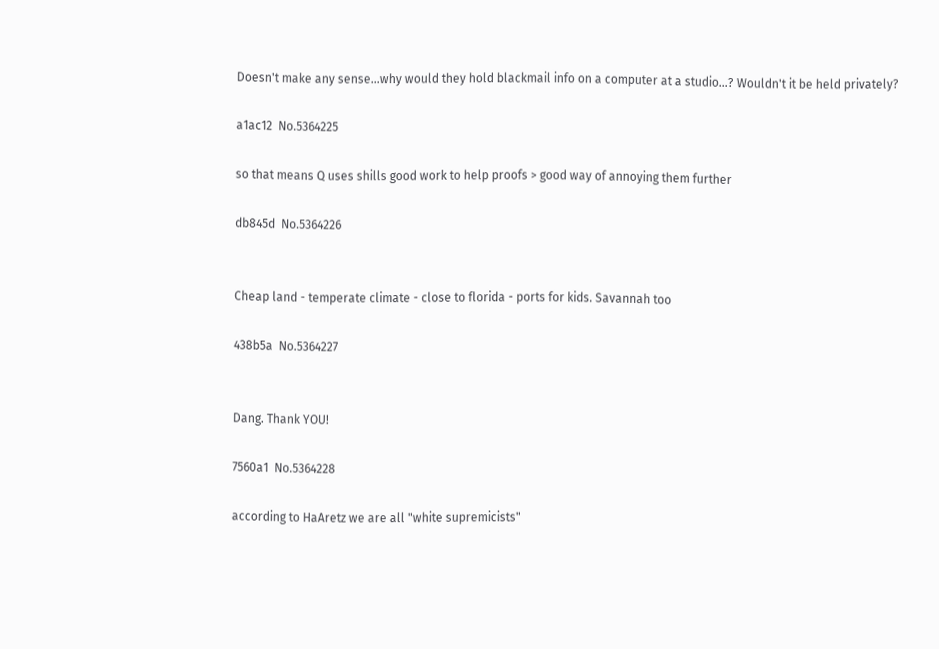Doesn't make any sense…why would they hold blackmail info on a computer at a studio…? Wouldn't it be held privately?

a1ac12  No.5364225

so that means Q uses shills good work to help proofs > good way of annoying them further

db845d  No.5364226


Cheap land - temperate climate - close to florida - ports for kids. Savannah too

438b5a  No.5364227


Dang. Thank YOU!

7560a1  No.5364228

according to HaAretz we are all "white supremicists"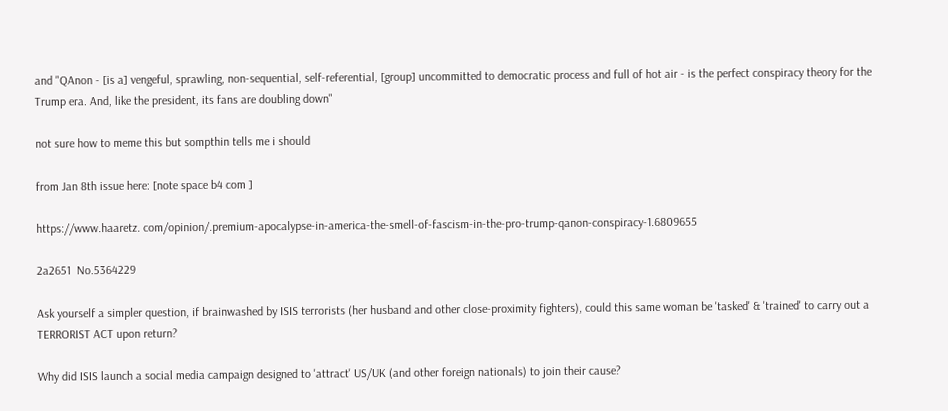and "QAnon - [is a] vengeful, sprawling, non-sequential, self-referential, [group] uncommitted to democratic process and full of hot air - is the perfect conspiracy theory for the Trump era. And, like the president, its fans are doubling down"

not sure how to meme this but sompthin tells me i should

from Jan 8th issue here: [note space b4 com ]

https://www.haaretz. com/opinion/.premium-apocalypse-in-america-the-smell-of-fascism-in-the-pro-trump-qanon-conspiracy-1.6809655

2a2651  No.5364229

Ask yourself a simpler question, if brainwashed by ISIS terrorists (her husband and other close-proximity fighters), could this same woman be 'tasked' & 'trained' to carry out a TERRORIST ACT upon return?

Why did ISIS launch a social media campaign designed to 'attract' US/UK (and other foreign nationals) to join their cause?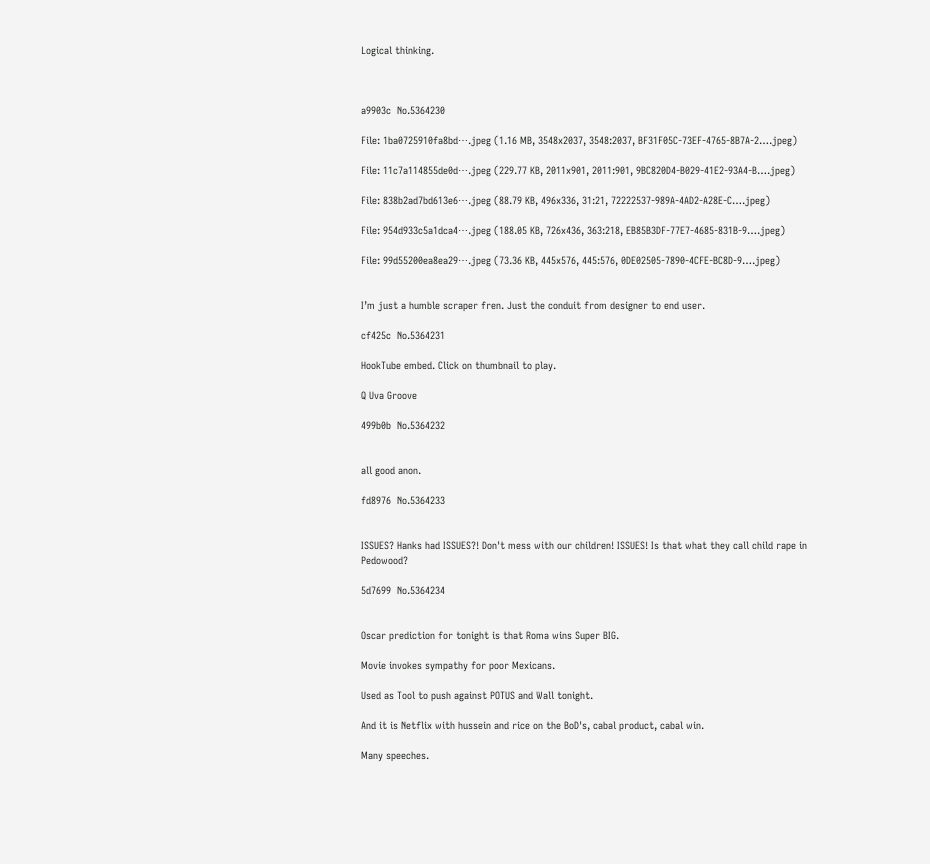Logical thinking.



a9903c  No.5364230

File: 1ba0725910fa8bd⋯.jpeg (1.16 MB, 3548x2037, 3548:2037, BF31F05C-73EF-4765-8B7A-2….jpeg)

File: 11c7a114855de0d⋯.jpeg (229.77 KB, 2011x901, 2011:901, 9BC820D4-B029-41E2-93A4-B….jpeg)

File: 838b2ad7bd613e6⋯.jpeg (88.79 KB, 496x336, 31:21, 72222537-989A-4AD2-A28E-C….jpeg)

File: 954d933c5a1dca4⋯.jpeg (188.05 KB, 726x436, 363:218, EB85B3DF-77E7-4685-831B-9….jpeg)

File: 99d55200ea8ea29⋯.jpeg (73.36 KB, 445x576, 445:576, 0DE02505-7890-4CFE-BC8D-9….jpeg)


I’m just a humble scraper fren. Just the conduit from designer to end user.

cf425c  No.5364231

HookTube embed. Click on thumbnail to play.

Q Uva Groove

499b0b  No.5364232


all good anon.

fd8976  No.5364233


ISSUES? Hanks had ISSUES?! Don't mess with our children! ISSUES! Is that what they call child rape in Pedowood?

5d7699  No.5364234


Oscar prediction for tonight is that Roma wins Super BIG.

Movie invokes sympathy for poor Mexicans.

Used as Tool to push against POTUS and Wall tonight.

And it is Netflix with hussein and rice on the BoD's, cabal product, cabal win.

Many speeches.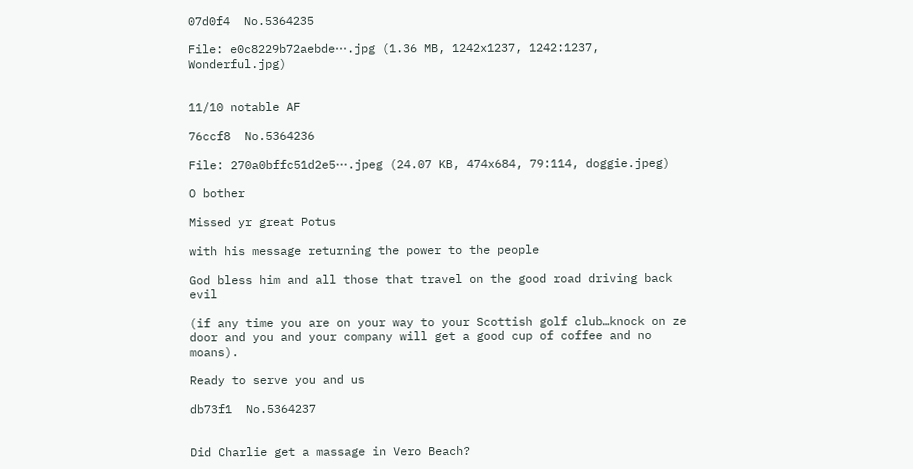07d0f4  No.5364235

File: e0c8229b72aebde⋯.jpg (1.36 MB, 1242x1237, 1242:1237, Wonderful.jpg)


11/10 notable AF

76ccf8  No.5364236

File: 270a0bffc51d2e5⋯.jpeg (24.07 KB, 474x684, 79:114, doggie.jpeg)

O bother

Missed yr great Potus

with his message returning the power to the people

God bless him and all those that travel on the good road driving back evil

(if any time you are on your way to your Scottish golf club…knock on ze door and you and your company will get a good cup of coffee and no moans).

Ready to serve you and us

db73f1  No.5364237


Did Charlie get a massage in Vero Beach?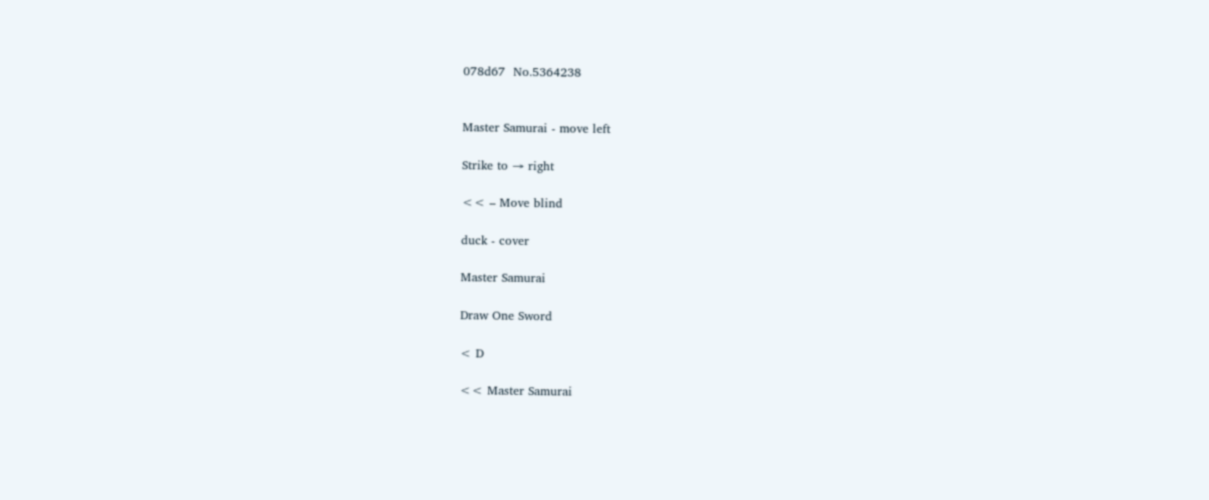078d67  No.5364238


Master Samurai - move left

Strike to → right

<< – Move blind

duck - cover

Master Samurai

Draw One Sword

< D

<< Master Samurai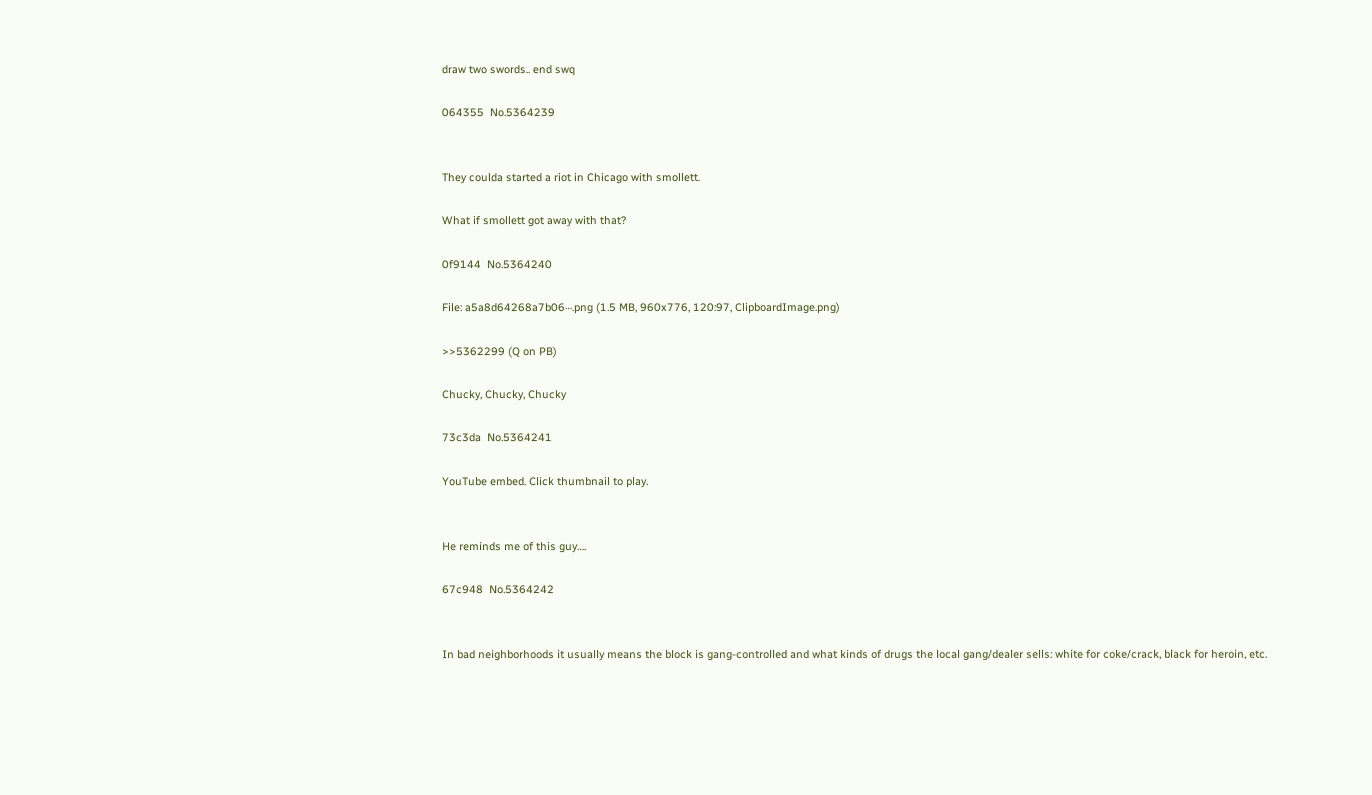draw two swords.. end swq

064355  No.5364239


They coulda started a riot in Chicago with smollett.

What if smollett got away with that?

0f9144  No.5364240

File: a5a8d64268a7b06⋯.png (1.5 MB, 960x776, 120:97, ClipboardImage.png)

>>5362299 (Q on PB)

Chucky, Chucky, Chucky

73c3da  No.5364241

YouTube embed. Click thumbnail to play.


He reminds me of this guy….

67c948  No.5364242


In bad neighborhoods it usually means the block is gang-controlled and what kinds of drugs the local gang/dealer sells: white for coke/crack, black for heroin, etc.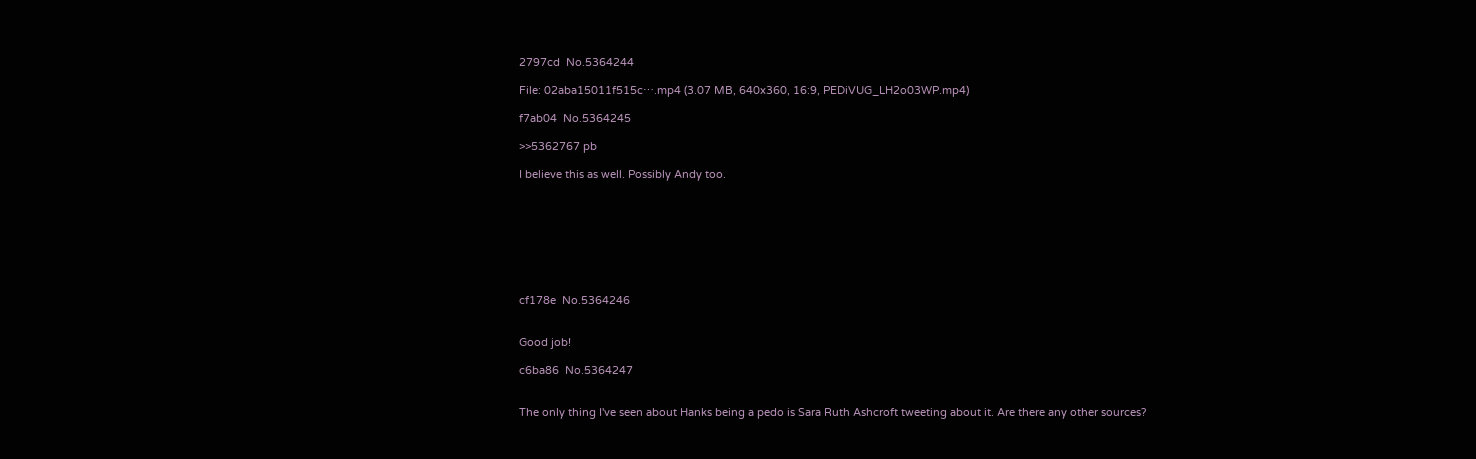2797cd  No.5364244

File: 02aba15011f515c⋯.mp4 (3.07 MB, 640x360, 16:9, PEDiVUG_LH2o03WP.mp4)

f7ab04  No.5364245

>>5362767 pb

I believe this as well. Possibly Andy too.








cf178e  No.5364246


Good job!

c6ba86  No.5364247


The only thing I've seen about Hanks being a pedo is Sara Ruth Ashcroft tweeting about it. Are there any other sources?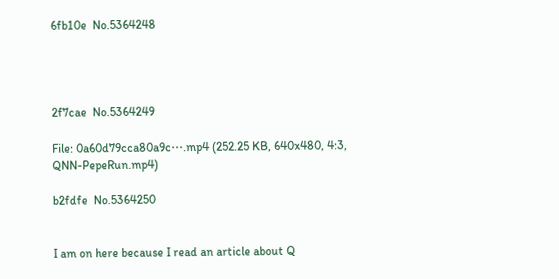6fb10e  No.5364248




2f7cae  No.5364249

File: 0a60d79cca80a9c⋯.mp4 (252.25 KB, 640x480, 4:3, QNN-PepeRun.mp4)

b2fdfe  No.5364250


I am on here because I read an article about Q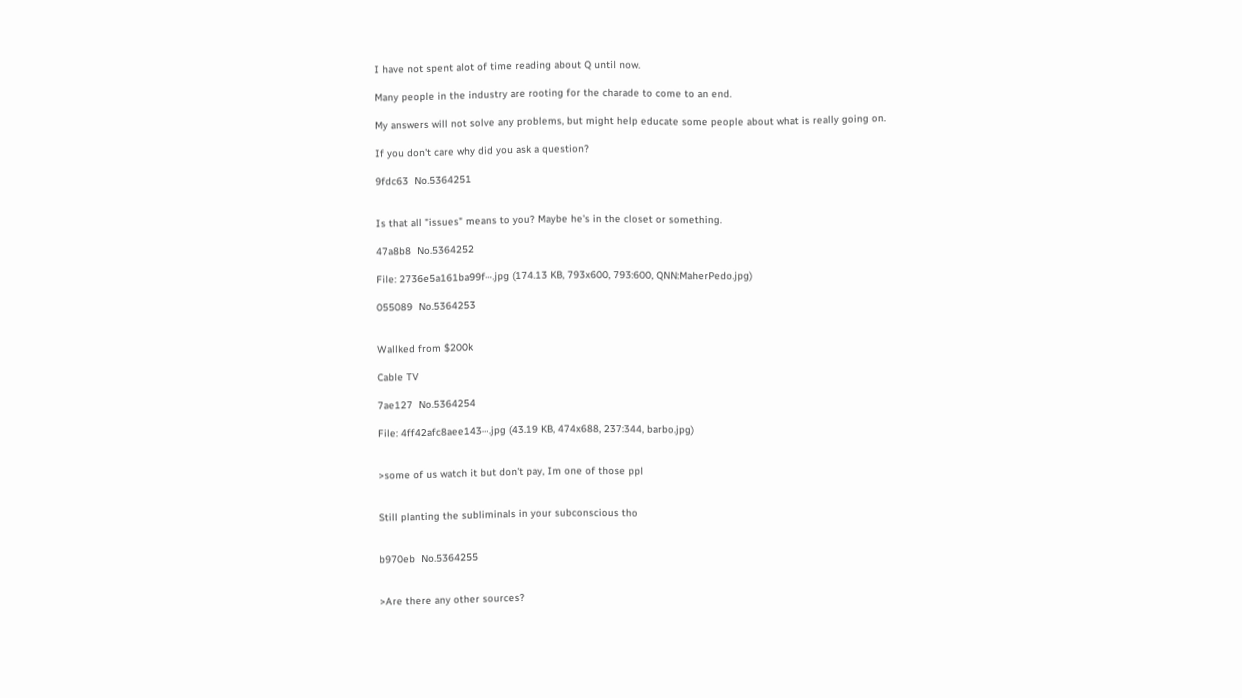I have not spent alot of time reading about Q until now.

Many people in the industry are rooting for the charade to come to an end.

My answers will not solve any problems, but might help educate some people about what is really going on.

If you don't care why did you ask a question?

9fdc63  No.5364251


Is that all "issues" means to you? Maybe he's in the closet or something.

47a8b8  No.5364252

File: 2736e5a161ba99f⋯.jpg (174.13 KB, 793x600, 793:600, QNN:MaherPedo.jpg)

055089  No.5364253


Wallked from $200k

Cable TV

7ae127  No.5364254

File: 4ff42afc8aee143⋯.jpg (43.19 KB, 474x688, 237:344, barbo.jpg)


>some of us watch it but don't pay, Im one of those ppl


Still planting the subliminals in your subconscious tho


b970eb  No.5364255


>Are there any other sources?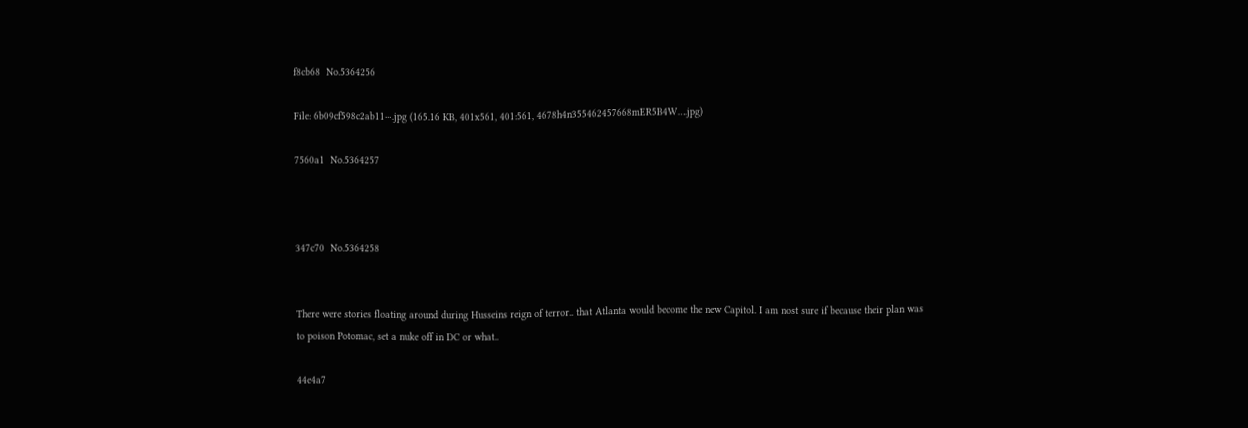f8cb68  No.5364256

File: 6b09cf598c2ab11⋯.jpg (165.16 KB, 401x561, 401:561, 4678h4n355462457668mER5B4W….jpg)

7560a1  No.5364257



347c70  No.5364258


There were stories floating around during Husseins reign of terror.. that Atlanta would become the new Capitol. I am nost sure if because their plan was to poison Potomac, set a nuke off in DC or what..

44e4a7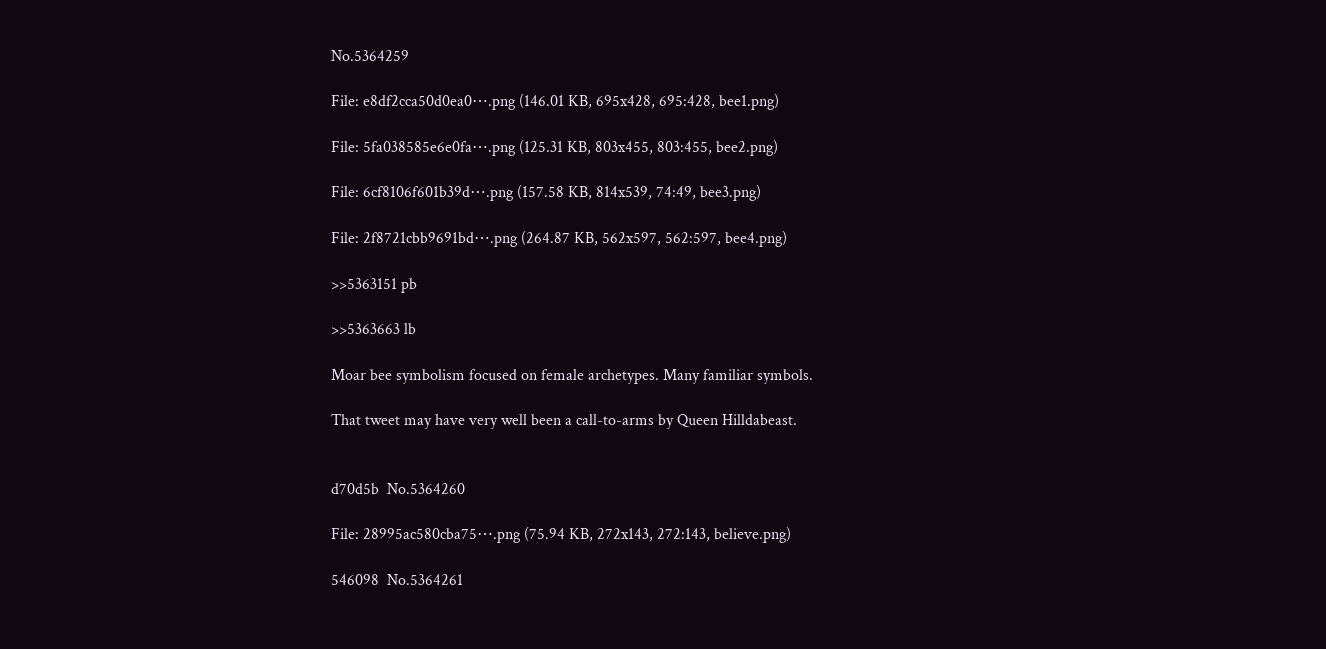No.5364259

File: e8df2cca50d0ea0⋯.png (146.01 KB, 695x428, 695:428, bee1.png)

File: 5fa038585e6e0fa⋯.png (125.31 KB, 803x455, 803:455, bee2.png)

File: 6cf8106f601b39d⋯.png (157.58 KB, 814x539, 74:49, bee3.png)

File: 2f8721cbb9691bd⋯.png (264.87 KB, 562x597, 562:597, bee4.png)

>>5363151 pb

>>5363663 lb

Moar bee symbolism focused on female archetypes. Many familiar symbols.

That tweet may have very well been a call-to-arms by Queen Hilldabeast.


d70d5b  No.5364260

File: 28995ac580cba75⋯.png (75.94 KB, 272x143, 272:143, believe.png)

546098  No.5364261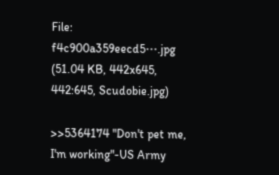File: f4c900a359eecd5⋯.jpg (51.04 KB, 442x645, 442:645, Scudobie.jpg)

>>5364174 "Don't pet me, I'm working"-US Army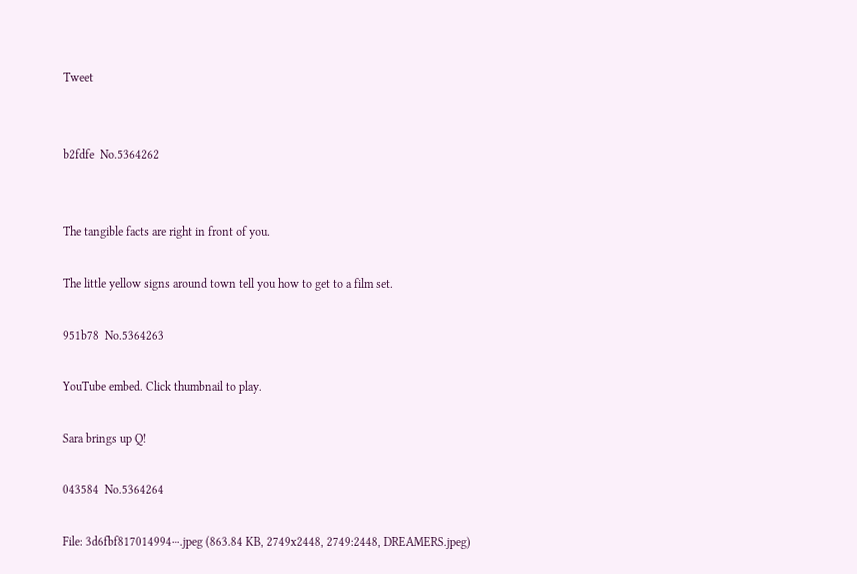Tweet


b2fdfe  No.5364262


The tangible facts are right in front of you.

The little yellow signs around town tell you how to get to a film set.

951b78  No.5364263

YouTube embed. Click thumbnail to play.

Sara brings up Q!

043584  No.5364264

File: 3d6fbf817014994⋯.jpeg (863.84 KB, 2749x2448, 2749:2448, DREAMERS.jpeg)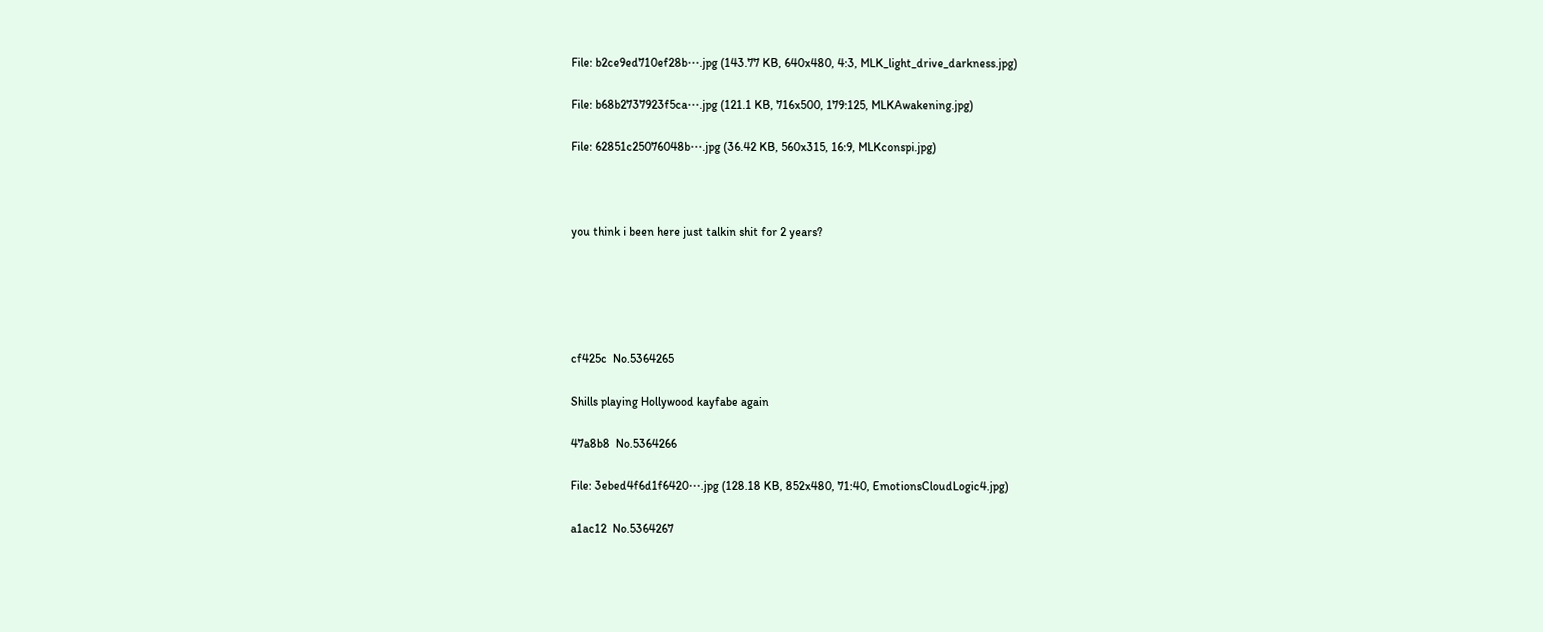File: b2ce9ed710ef28b⋯.jpg (143.77 KB, 640x480, 4:3, MLK_light_drive_darkness.jpg)

File: b68b2737923f5ca⋯.jpg (121.1 KB, 716x500, 179:125, MLKAwakening.jpg)

File: 62851c25076048b⋯.jpg (36.42 KB, 560x315, 16:9, MLKconspi.jpg)



you think i been here just talkin shit for 2 years?





cf425c  No.5364265

Shills playing Hollywood kayfabe again

47a8b8  No.5364266

File: 3ebed4f6d1f6420⋯.jpg (128.18 KB, 852x480, 71:40, EmotionsCloudLogic4.jpg)

a1ac12  No.5364267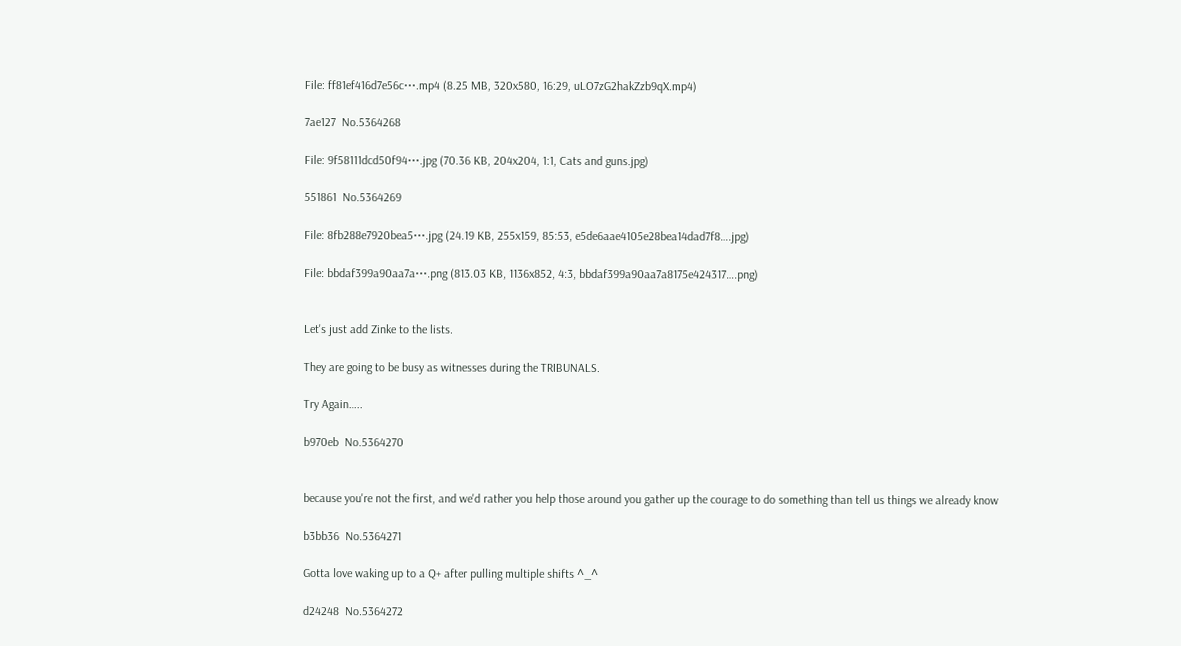File: ff81ef416d7e56c⋯.mp4 (8.25 MB, 320x580, 16:29, uLO7zG2hakZzb9qX.mp4)

7ae127  No.5364268

File: 9f58111dcd50f94⋯.jpg (70.36 KB, 204x204, 1:1, Cats and guns.jpg)

551861  No.5364269

File: 8fb288e7920bea5⋯.jpg (24.19 KB, 255x159, 85:53, e5de6aae4105e28bea14dad7f8….jpg)

File: bbdaf399a90aa7a⋯.png (813.03 KB, 1136x852, 4:3, bbdaf399a90aa7a8175e424317….png)


Let's just add Zinke to the lists.

They are going to be busy as witnesses during the TRIBUNALS.

Try Again…..

b970eb  No.5364270


because you're not the first, and we'd rather you help those around you gather up the courage to do something than tell us things we already know

b3bb36  No.5364271

Gotta love waking up to a Q+ after pulling multiple shifts ^_^

d24248  No.5364272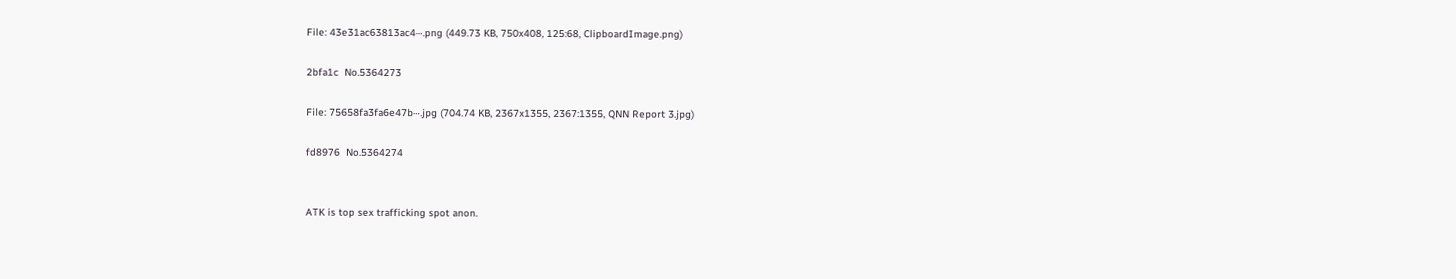File: 43e31ac63813ac4⋯.png (449.73 KB, 750x408, 125:68, ClipboardImage.png)

2bfa1c  No.5364273

File: 75658fa3fa6e47b⋯.jpg (704.74 KB, 2367x1355, 2367:1355, QNN Report 3.jpg)

fd8976  No.5364274


ATK is top sex trafficking spot anon.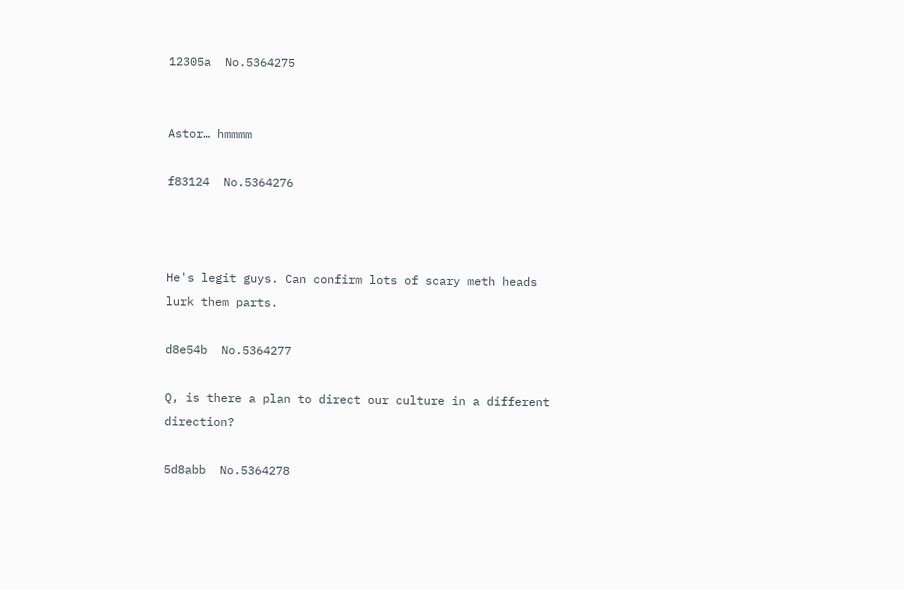12305a  No.5364275


Astor… hmmmm

f83124  No.5364276



He's legit guys. Can confirm lots of scary meth heads lurk them parts.

d8e54b  No.5364277

Q, is there a plan to direct our culture in a different direction?

5d8abb  No.5364278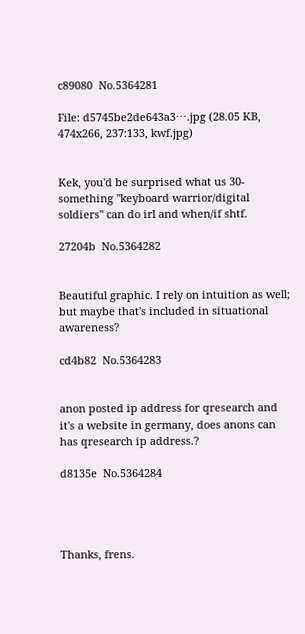c89080  No.5364281

File: d5745be2de643a3⋯.jpg (28.05 KB, 474x266, 237:133, kwf.jpg)


Kek, you'd be surprised what us 30-something "keyboard warrior/digital soldiers" can do irl and when/if shtf.

27204b  No.5364282


Beautiful graphic. I rely on intuition as well; but maybe that's included in situational awareness?

cd4b82  No.5364283


anon posted ip address for qresearch and it's a website in germany, does anons can has qresearch ip address.?

d8135e  No.5364284




Thanks, frens.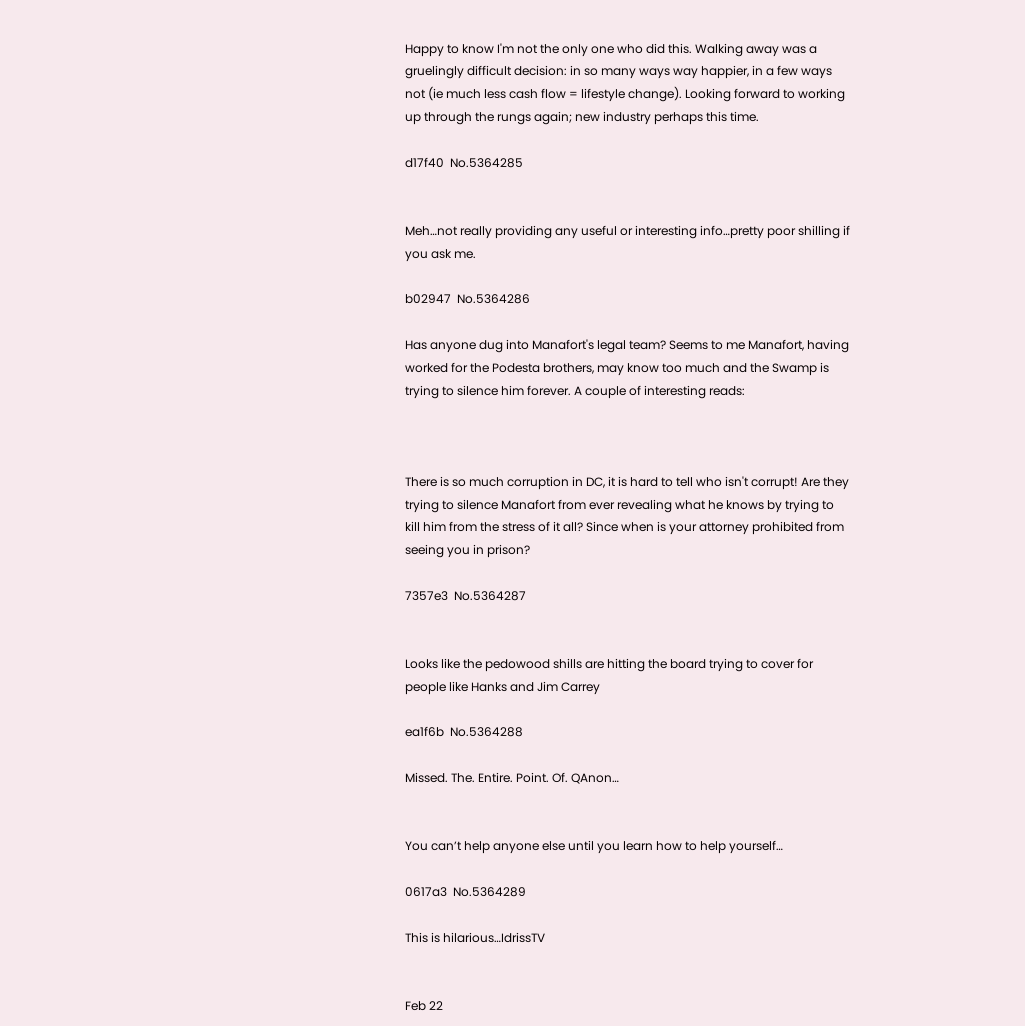Happy to know I'm not the only one who did this. Walking away was a gruelingly difficult decision: in so many ways way happier, in a few ways not (ie much less cash flow = lifestyle change). Looking forward to working up through the rungs again; new industry perhaps this time.

d17f40  No.5364285


Meh…not really providing any useful or interesting info…pretty poor shilling if you ask me.

b02947  No.5364286

Has anyone dug into Manafort's legal team? Seems to me Manafort, having worked for the Podesta brothers, may know too much and the Swamp is trying to silence him forever. A couple of interesting reads:



There is so much corruption in DC, it is hard to tell who isn't corrupt! Are they trying to silence Manafort from ever revealing what he knows by trying to kill him from the stress of it all? Since when is your attorney prohibited from seeing you in prison?

7357e3  No.5364287


Looks like the pedowood shills are hitting the board trying to cover for people like Hanks and Jim Carrey

ea1f6b  No.5364288

Missed. The. Entire. Point. Of. QAnon…


You can’t help anyone else until you learn how to help yourself…

0617a3  No.5364289

This is hilarious…IdrissTV


Feb 22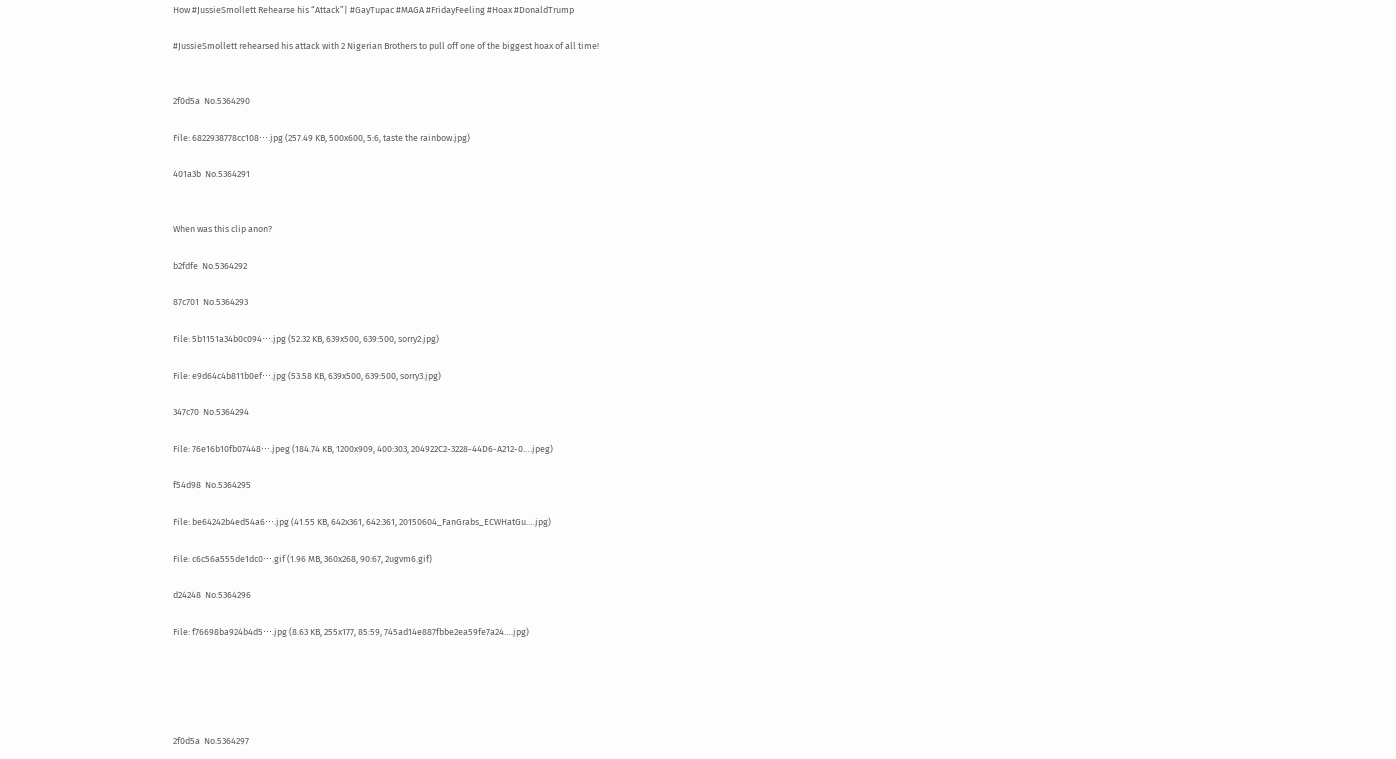How #JussieSmollett Rehearse his “Attack”| #GayTupac #MAGA #FridayFeeling #Hoax #DonaldTrump

#JussieSmollett rehearsed his attack with 2 Nigerian Brothers to pull off one of the biggest hoax of all time!


2f0d5a  No.5364290

File: 6822938778cc108⋯.jpg (257.49 KB, 500x600, 5:6, taste the rainbow.jpg)

401a3b  No.5364291


When was this clip anon?

b2fdfe  No.5364292

87c701  No.5364293

File: 5b1151a34b0c094⋯.jpg (52.32 KB, 639x500, 639:500, sorry2.jpg)

File: e9d64c4b811b0ef⋯.jpg (53.58 KB, 639x500, 639:500, sorry3.jpg)

347c70  No.5364294

File: 76e16b10fb07448⋯.jpeg (184.74 KB, 1200x909, 400:303, 204922C2-3228-44D6-A212-0….jpeg)

f54d98  No.5364295

File: be64242b4ed54a6⋯.jpg (41.55 KB, 642x361, 642:361, 20150604_FanGrabs_ECWHatGu….jpg)

File: c6c56a555de1dc0⋯.gif (1.96 MB, 360x268, 90:67, 2ugvm6.gif)

d24248  No.5364296

File: f76698ba924b4d5⋯.jpg (8.63 KB, 255x177, 85:59, 745ad14e887fbbe2ea59fe7a24….jpg)





2f0d5a  No.5364297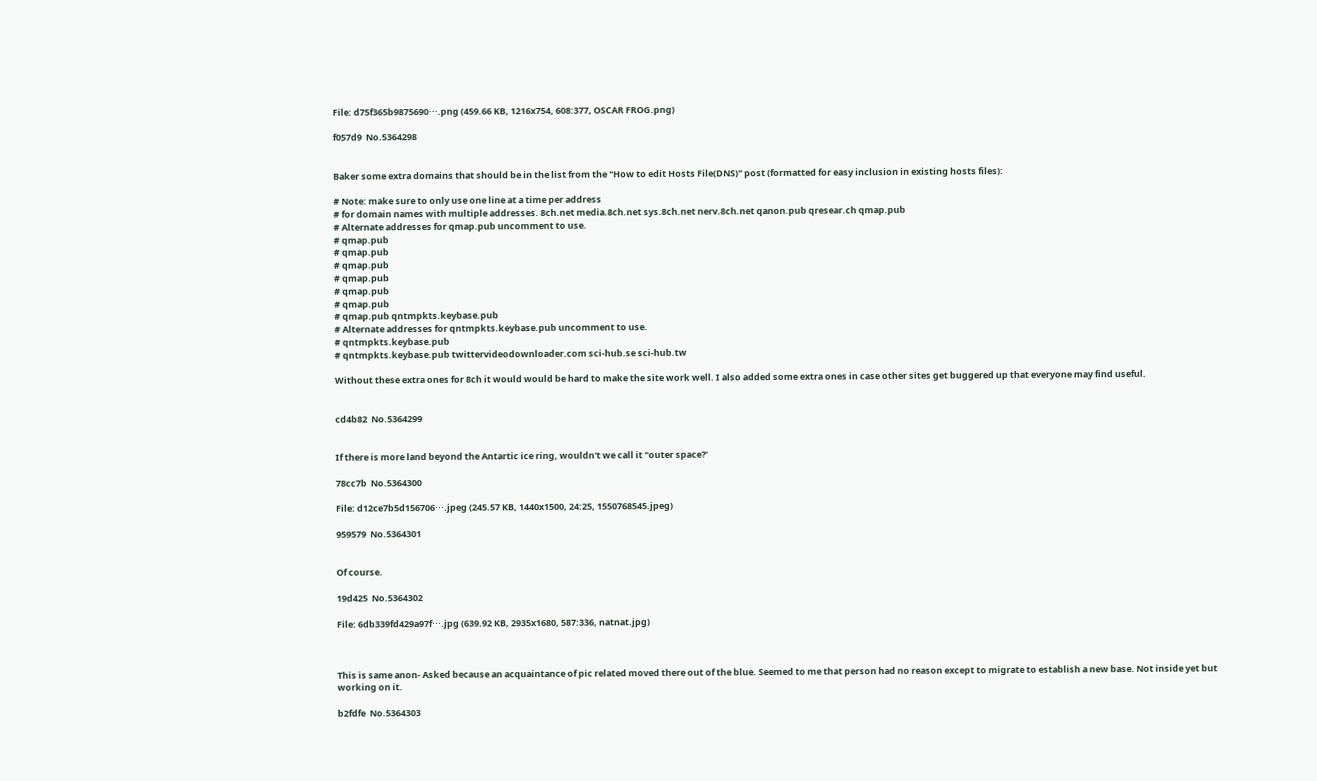File: d75f365b9875690⋯.png (459.66 KB, 1216x754, 608:377, OSCAR FROG.png)

f057d9  No.5364298


Baker some extra domains that should be in the list from the "How to edit Hosts File(DNS)" post (formatted for easy inclusion in existing hosts files):

# Note: make sure to only use one line at a time per address
# for domain names with multiple addresses. 8ch.net media.8ch.net sys.8ch.net nerv.8ch.net qanon.pub qresear.ch qmap.pub
# Alternate addresses for qmap.pub uncomment to use.
# qmap.pub
# qmap.pub
# qmap.pub
# qmap.pub
# qmap.pub
# qmap.pub
# qmap.pub qntmpkts.keybase.pub
# Alternate addresses for qntmpkts.keybase.pub uncomment to use.
# qntmpkts.keybase.pub
# qntmpkts.keybase.pub twittervideodownloader.com sci-hub.se sci-hub.tw

Without these extra ones for 8ch it would would be hard to make the site work well. I also added some extra ones in case other sites get buggered up that everyone may find useful.


cd4b82  No.5364299


If there is more land beyond the Antartic ice ring, wouldn't we call it "outer space?'

78cc7b  No.5364300

File: d12ce7b5d156706⋯.jpeg (245.57 KB, 1440x1500, 24:25, 1550768545.jpeg)

959579  No.5364301


Of course.

19d425  No.5364302

File: 6db339fd429a97f⋯.jpg (639.92 KB, 2935x1680, 587:336, natnat.jpg)



This is same anon- Asked because an acquaintance of pic related moved there out of the blue. Seemed to me that person had no reason except to migrate to establish a new base. Not inside yet but working on it.

b2fdfe  No.5364303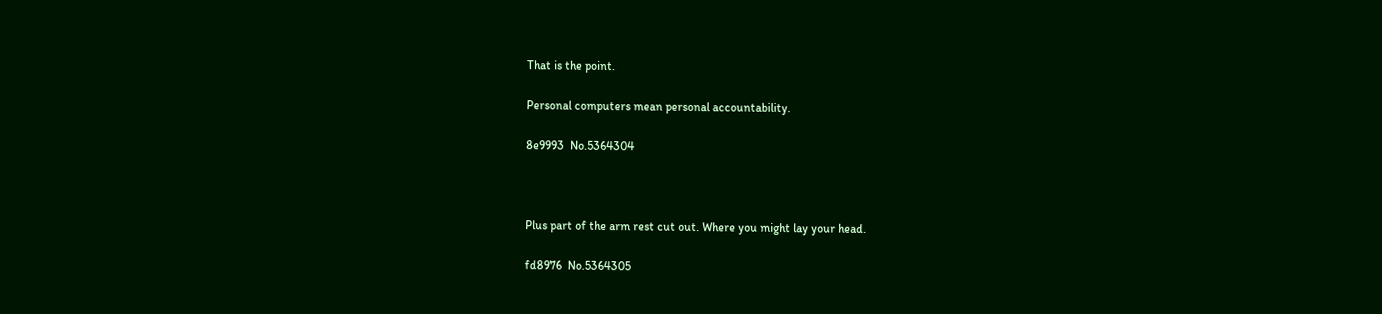That is the point.

Personal computers mean personal accountability.

8e9993  No.5364304



Plus part of the arm rest cut out. Where you might lay your head.

fd8976  No.5364305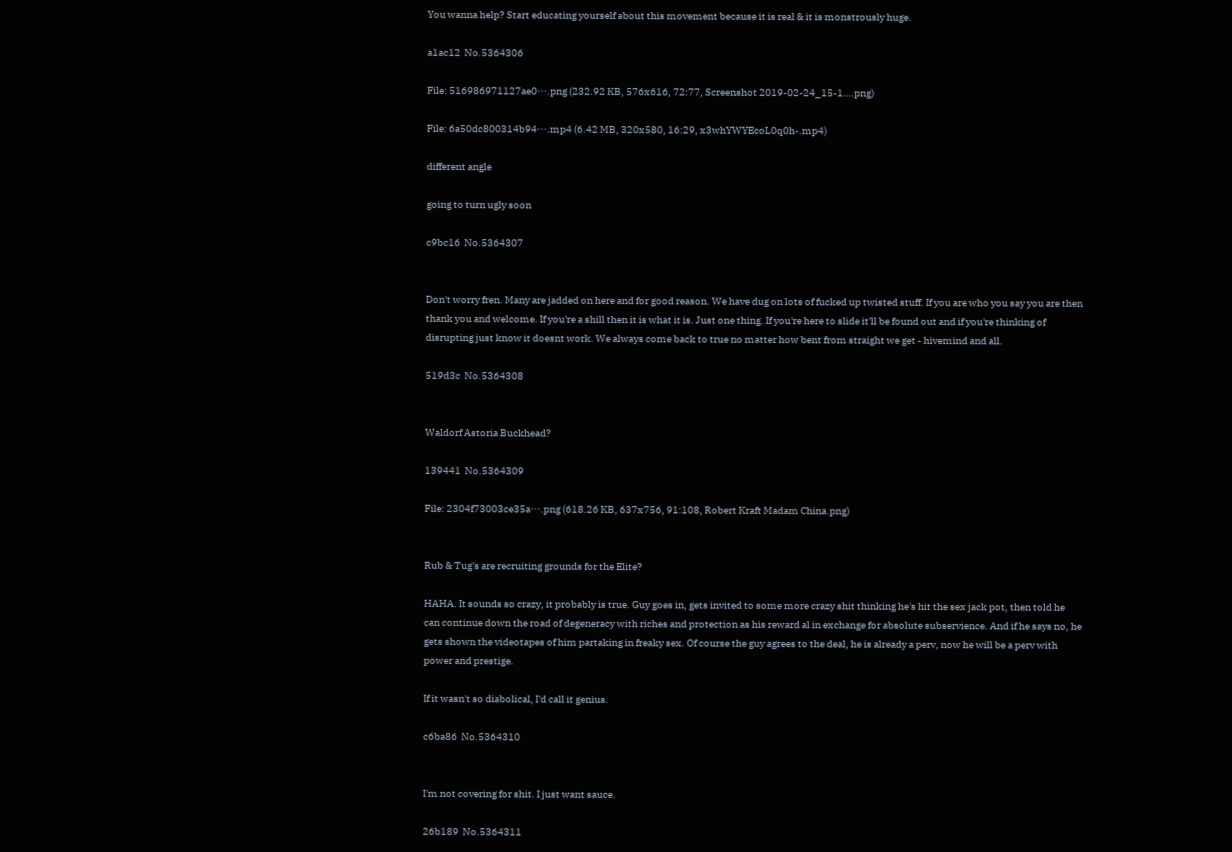You wanna help? Start educating yourself about this movement because it is real & it is monstrously huge.

a1ac12  No.5364306

File: 516986971127ae0⋯.png (232.92 KB, 576x616, 72:77, Screenshot 2019-02-24_15-1….png)

File: 6a50dc800314b94⋯.mp4 (6.42 MB, 320x580, 16:29, x3whYWYEcoL0q0h-.mp4)

different angle

going to turn ugly soon

c9bc16  No.5364307


Don't worry fren. Many are jadded on here and for good reason. We have dug on lots of fucked up twisted stuff. If you are who you say you are then thank you and welcome. If you're a shill then it is what it is. Just one thing. If you're here to slide it'll be found out and if you're thinking of disrupting just know it doesnt work. We always come back to true no matter how bent from straight we get - hivemind and all.

519d3c  No.5364308


Waldorf Astoria Buckhead?

139441  No.5364309

File: 2304f73003ce35a⋯.png (618.26 KB, 637x756, 91:108, Robert Kraft Madam China.png)


Rub & Tug's are recruiting grounds for the Elite?

HAHA. It sounds so crazy, it probably is true. Guy goes in, gets invited to some more crazy shit thinking he's hit the sex jack pot, then told he can continue down the road of degeneracy with riches and protection as his reward al in exchange for absolute subservience. And if he says no, he gets shown the videotapes of him partaking in freaky sex. Of course the guy agrees to the deal, he is already a perv, now he will be a perv with power and prestige.

If it wasn't so diabolical, I'd call it genius.

c6ba86  No.5364310


I'm not covering for shit. I just want sauce.

26b189  No.5364311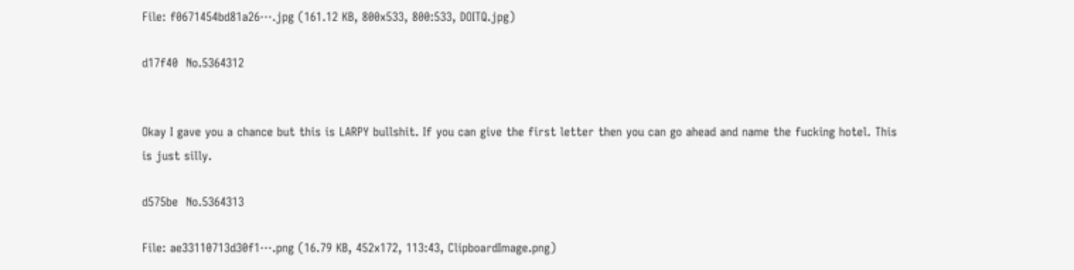File: f0671454bd81a26⋯.jpg (161.12 KB, 800x533, 800:533, DOITQ.jpg)

d17f40  No.5364312


Okay I gave you a chance but this is LARPY bullshit. If you can give the first letter then you can go ahead and name the fucking hotel. This is just silly.

d575be  No.5364313

File: ae33110713d30f1⋯.png (16.79 KB, 452x172, 113:43, ClipboardImage.png)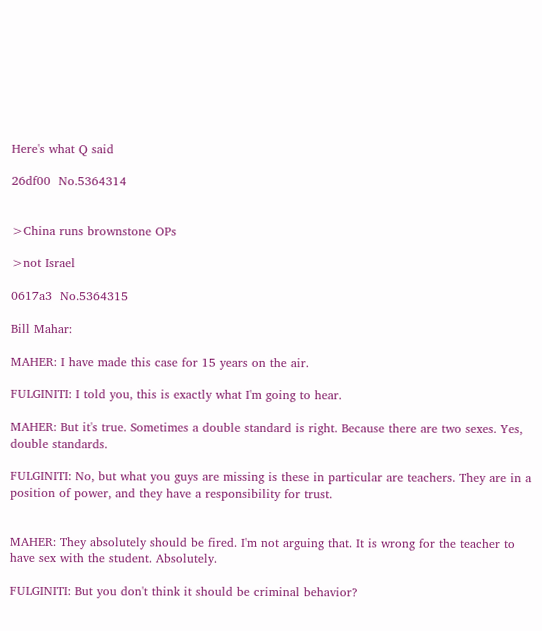Here's what Q said

26df00  No.5364314


>China runs brownstone OPs

>not Israel

0617a3  No.5364315

Bill Mahar:

MAHER: I have made this case for 15 years on the air.

FULGINITI: I told you, this is exactly what I'm going to hear.

MAHER: But it's true. Sometimes a double standard is right. Because there are two sexes. Yes, double standards.

FULGINITI: No, but what you guys are missing is these in particular are teachers. They are in a position of power, and they have a responsibility for trust.


MAHER: They absolutely should be fired. I'm not arguing that. It is wrong for the teacher to have sex with the student. Absolutely.

FULGINITI: But you don't think it should be criminal behavior?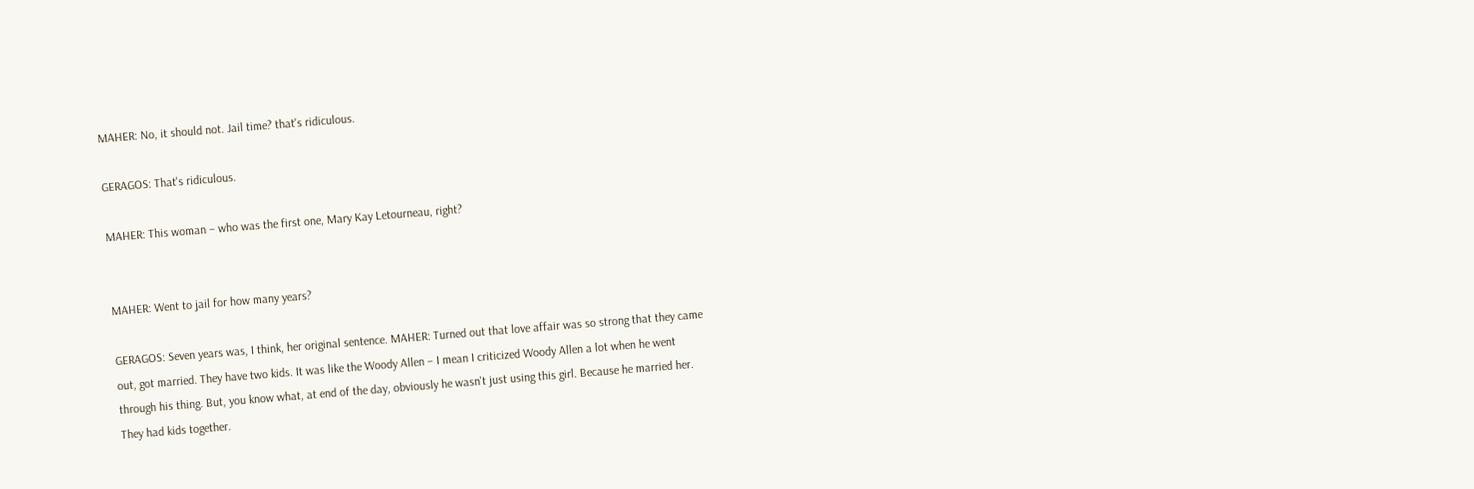MAHER: No, it should not. Jail time? that's ridiculous.

GERAGOS: That's ridiculous.

MAHER: This woman – who was the first one, Mary Kay Letourneau, right?


MAHER: Went to jail for how many years?

GERAGOS: Seven years was, I think, her original sentence. MAHER: Turned out that love affair was so strong that they came out, got married. They have two kids. It was like the Woody Allen – I mean I criticized Woody Allen a lot when he went through his thing. But, you know what, at end of the day, obviously he wasn't just using this girl. Because he married her. They had kids together.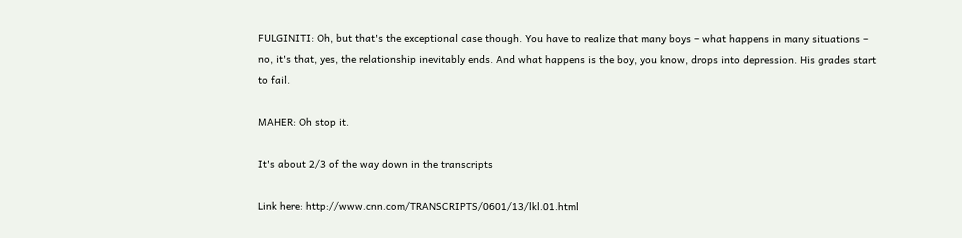FULGINITI: Oh, but that's the exceptional case though. You have to realize that many boys – what happens in many situations – no, it's that, yes, the relationship inevitably ends. And what happens is the boy, you know, drops into depression. His grades start to fail.

MAHER: Oh stop it.

It's about 2/3 of the way down in the transcripts

Link here: http://www.cnn.com/TRANSCRIPTS/0601/13/lkl.01.html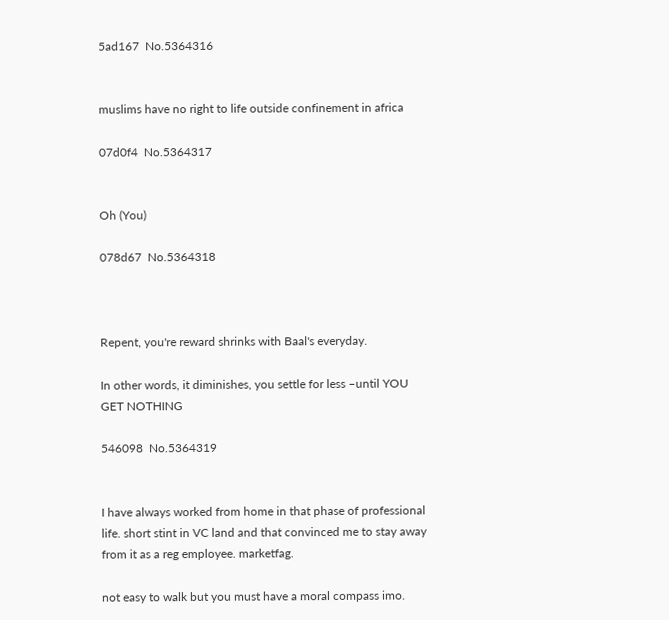5ad167  No.5364316


muslims have no right to life outside confinement in africa

07d0f4  No.5364317


Oh (You)

078d67  No.5364318



Repent, you're reward shrinks with Baal's everyday.

In other words, it diminishes, you settle for less –until YOU GET NOTHING

546098  No.5364319


I have always worked from home in that phase of professional life. short stint in VC land and that convinced me to stay away from it as a reg employee. marketfag.

not easy to walk but you must have a moral compass imo.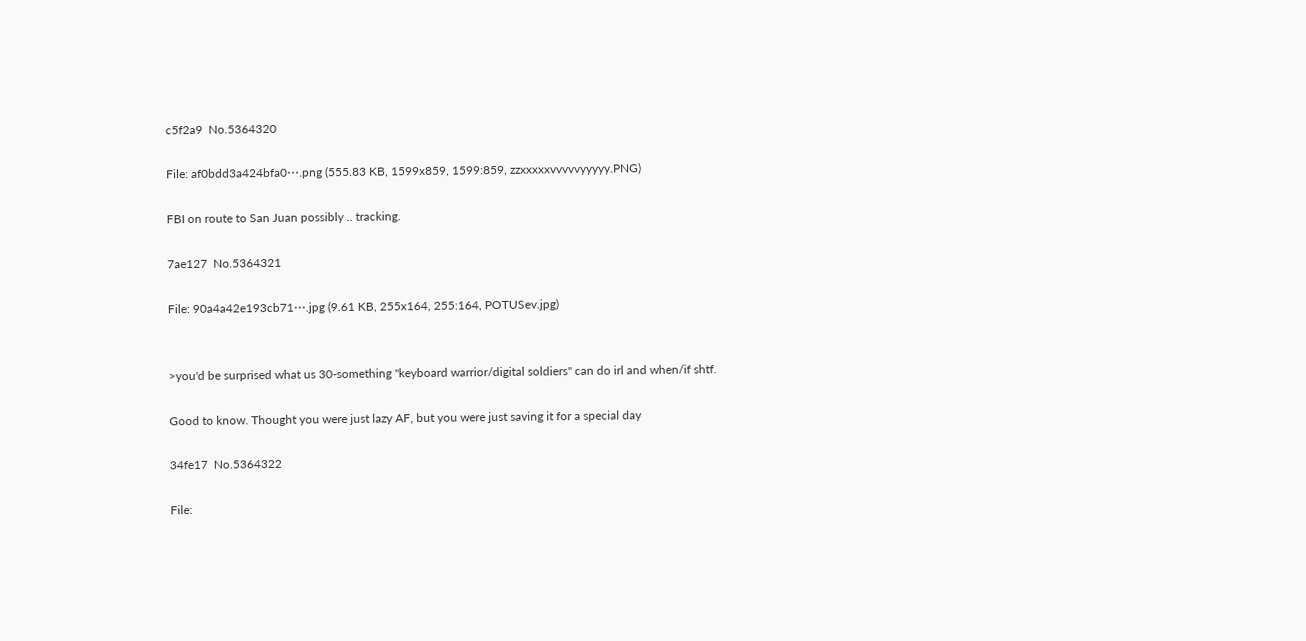c5f2a9  No.5364320

File: af0bdd3a424bfa0⋯.png (555.83 KB, 1599x859, 1599:859, zzxxxxxvvvvvyyyyy.PNG)

FBI on route to San Juan possibly .. tracking.

7ae127  No.5364321

File: 90a4a42e193cb71⋯.jpg (9.61 KB, 255x164, 255:164, POTUSev.jpg)


>you'd be surprised what us 30-something "keyboard warrior/digital soldiers" can do irl and when/if shtf.

Good to know. Thought you were just lazy AF, but you were just saving it for a special day

34fe17  No.5364322

File: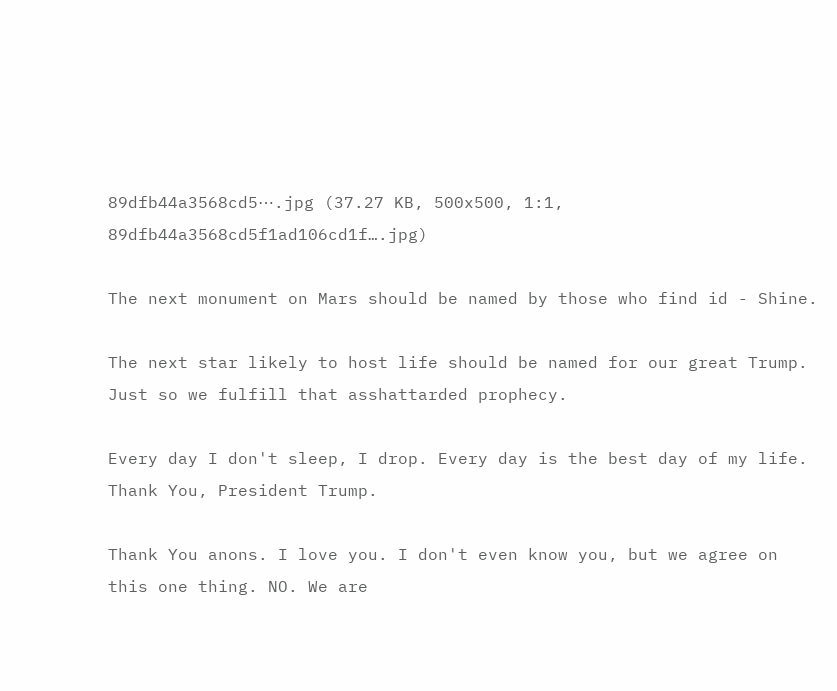89dfb44a3568cd5⋯.jpg (37.27 KB, 500x500, 1:1, 89dfb44a3568cd5f1ad106cd1f….jpg)

The next monument on Mars should be named by those who find id - Shine.

The next star likely to host life should be named for our great Trump. Just so we fulfill that asshattarded prophecy.

Every day I don't sleep, I drop. Every day is the best day of my life. Thank You, President Trump.

Thank You anons. I love you. I don't even know you, but we agree on this one thing. NO. We are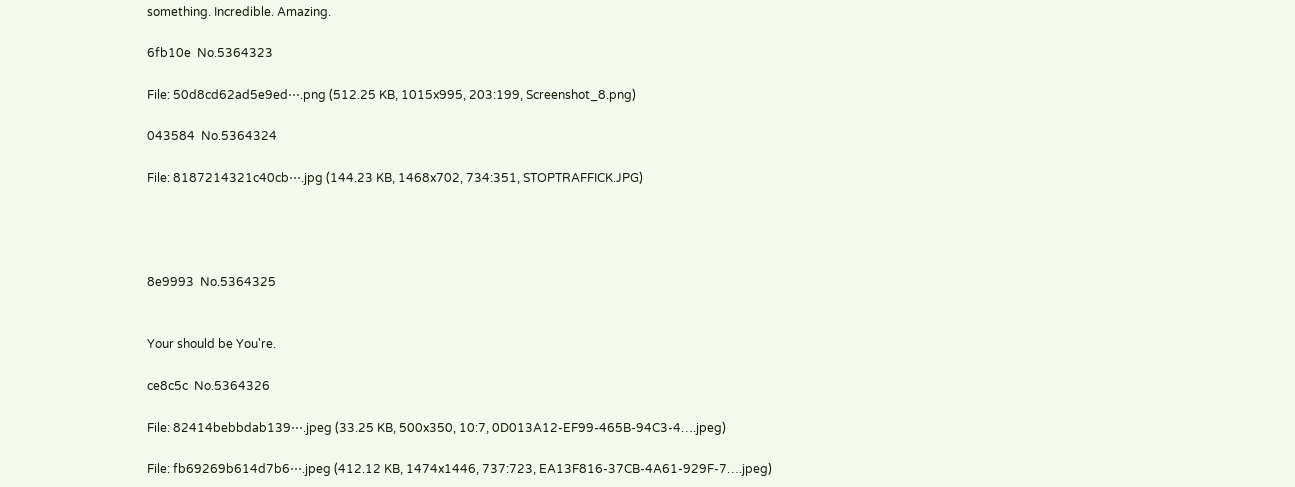something. Incredible. Amazing.

6fb10e  No.5364323

File: 50d8cd62ad5e9ed⋯.png (512.25 KB, 1015x995, 203:199, Screenshot_8.png)

043584  No.5364324

File: 8187214321c40cb⋯.jpg (144.23 KB, 1468x702, 734:351, STOPTRAFFICK.JPG)




8e9993  No.5364325


Your should be You're.

ce8c5c  No.5364326

File: 82414bebbdab139⋯.jpeg (33.25 KB, 500x350, 10:7, 0D013A12-EF99-465B-94C3-4….jpeg)

File: fb69269b614d7b6⋯.jpeg (412.12 KB, 1474x1446, 737:723, EA13F816-37CB-4A61-929F-7….jpeg)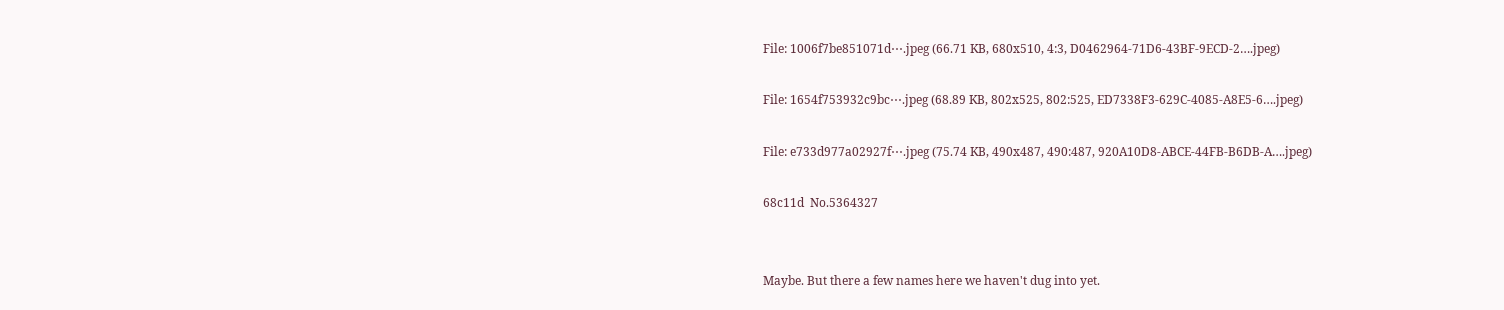File: 1006f7be851071d⋯.jpeg (66.71 KB, 680x510, 4:3, D0462964-71D6-43BF-9ECD-2….jpeg)

File: 1654f753932c9bc⋯.jpeg (68.89 KB, 802x525, 802:525, ED7338F3-629C-4085-A8E5-6….jpeg)

File: e733d977a02927f⋯.jpeg (75.74 KB, 490x487, 490:487, 920A10D8-ABCE-44FB-B6DB-A….jpeg)

68c11d  No.5364327


Maybe. But there a few names here we haven't dug into yet.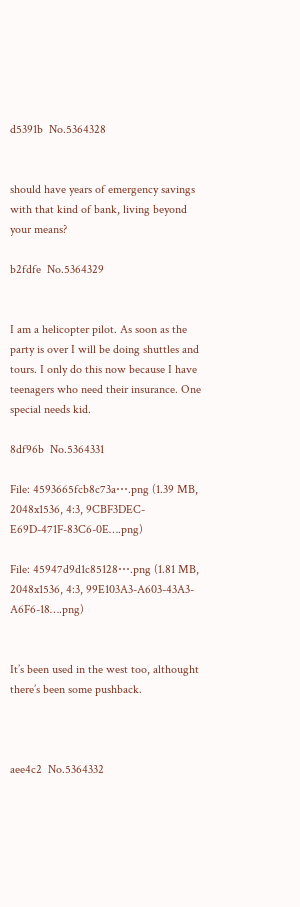d5391b  No.5364328


should have years of emergency savings with that kind of bank, living beyond your means?

b2fdfe  No.5364329


I am a helicopter pilot. As soon as the party is over I will be doing shuttles and tours. I only do this now because I have teenagers who need their insurance. One special needs kid.

8df96b  No.5364331

File: 4593665fcb8c73a⋯.png (1.39 MB, 2048x1536, 4:3, 9CBF3DEC-E69D-471F-83C6-0E….png)

File: 45947d9d1c85128⋯.png (1.81 MB, 2048x1536, 4:3, 99E103A3-A603-43A3-A6F6-18….png)


It’s been used in the west too, althought there’s been some pushback.



aee4c2  No.5364332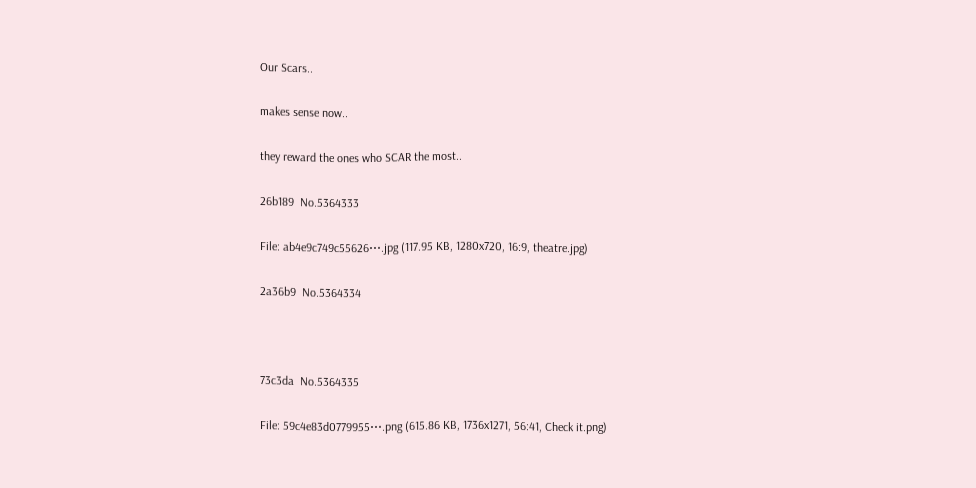Our Scars..

makes sense now..

they reward the ones who SCAR the most..

26b189  No.5364333

File: ab4e9c749c55626⋯.jpg (117.95 KB, 1280x720, 16:9, theatre.jpg)

2a36b9  No.5364334



73c3da  No.5364335

File: 59c4e83d0779955⋯.png (615.86 KB, 1736x1271, 56:41, Check it.png)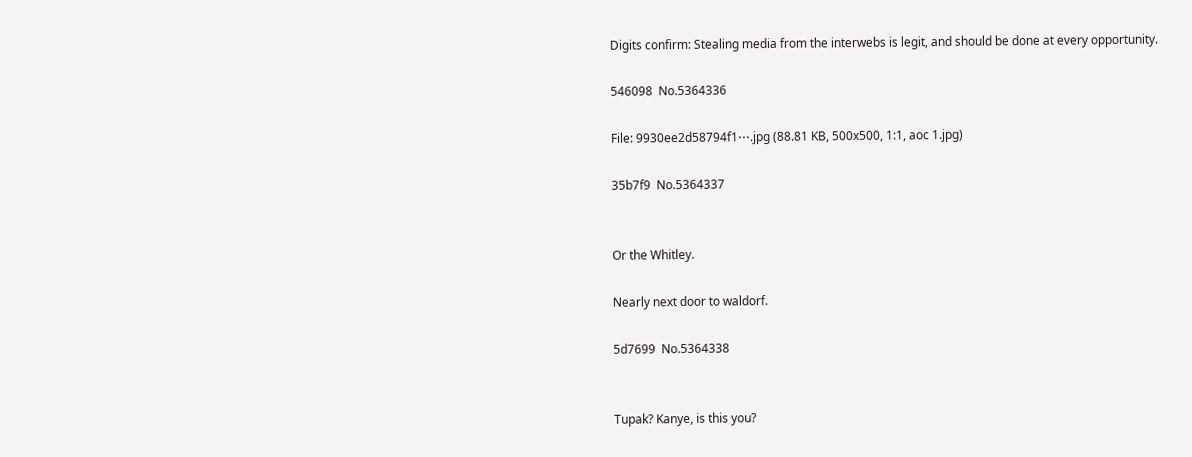Digits confirm: Stealing media from the interwebs is legit, and should be done at every opportunity.

546098  No.5364336

File: 9930ee2d58794f1⋯.jpg (88.81 KB, 500x500, 1:1, aoc 1.jpg)

35b7f9  No.5364337


Or the Whitley.

Nearly next door to waldorf.

5d7699  No.5364338


Tupak? Kanye, is this you?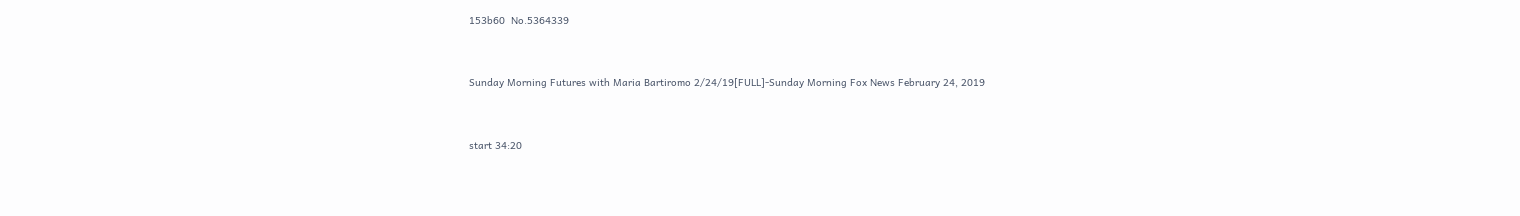153b60  No.5364339


Sunday Morning Futures with Maria Bartiromo 2/24/19[FULL]-Sunday Morning Fox News February 24, 2019


start 34:20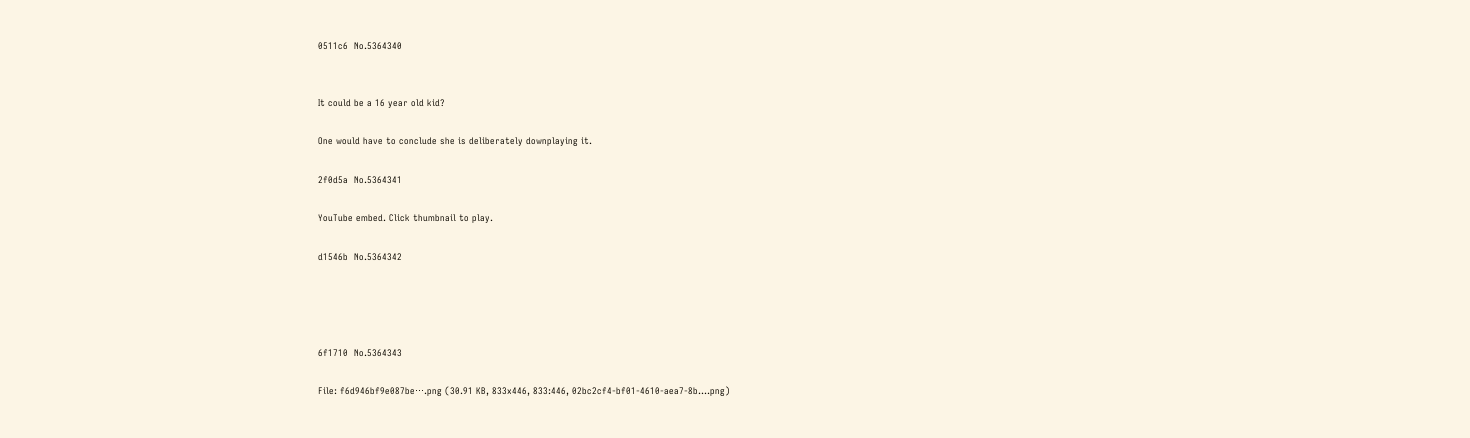0511c6  No.5364340


It could be a 16 year old kid?

One would have to conclude she is deliberately downplaying it.

2f0d5a  No.5364341

YouTube embed. Click thumbnail to play.

d1546b  No.5364342




6f1710  No.5364343

File: f6d946bf9e087be⋯.png (30.91 KB, 833x446, 833:446, 02bc2cf4-bf01-4610-aea7-8b….png)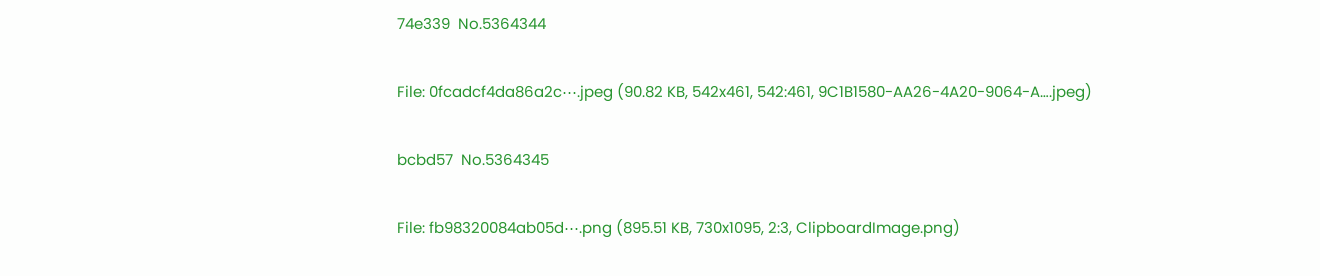74e339  No.5364344

File: 0fcadcf4da86a2c⋯.jpeg (90.82 KB, 542x461, 542:461, 9C1B1580-AA26-4A20-9064-A….jpeg)

bcbd57  No.5364345

File: fb98320084ab05d⋯.png (895.51 KB, 730x1095, 2:3, ClipboardImage.png)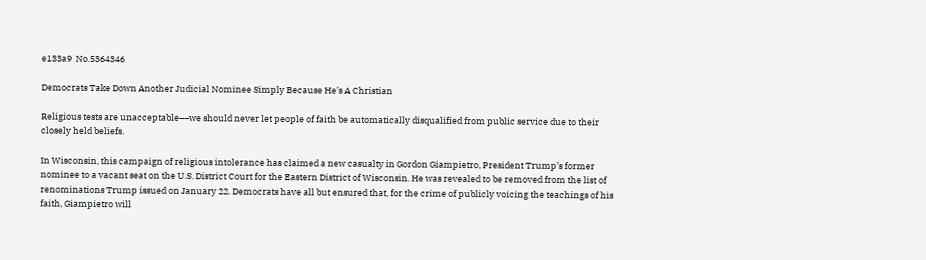e133a9  No.5364346

Democrats Take Down Another Judicial Nominee Simply Because He’s A Christian

Religious tests are unacceptable––we should never let people of faith be automatically disqualified from public service due to their closely held beliefs.

In Wisconsin, this campaign of religious intolerance has claimed a new casualty in Gordon Giampietro, President Trump’s former nominee to a vacant seat on the U.S. District Court for the Eastern District of Wisconsin. He was revealed to be removed from the list of renominations Trump issued on January 22. Democrats have all but ensured that, for the crime of publicly voicing the teachings of his faith, Giampietro will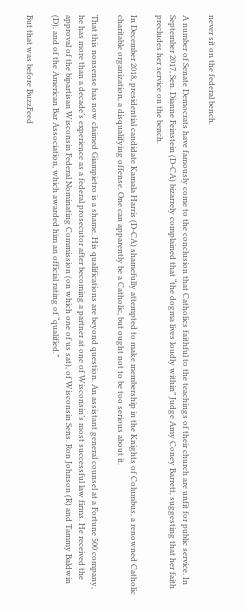never sit on the federal bench.

A number of Senate Democrats have famously come to the conclusion that Catholics faithful to the teachings of their church are unfit for public service. In September 2017, Sen. Dianne Feinstein (D-CA) bizarrely complained that “the dogma lives loudly within” Judge Amy Coney Barrett, suggesting that her faith precludes her service on the bench.

In December 2018, presidential candidate Kamala Harris (D-CA) shamefully attempted to make membership in the Knights of Columbus, a renowned Catholic charitable organization, a disqualifying offense. One can apparently be a Catholic, but ought not to be too serious about it.

That this nonsense has now claimed Giampietro is a shame. His qualifications are beyond question. An assistant general counsel at a Fortune 500 company, he has more than a decade’s experience as a federal prosecutor after becoming a partner at one of Wisconsin’s most successful law firms. He received the approval of the bipartisan Wisconsin Federal Nominating Commission (on which one of us sat), of Wisconsin Sens. Ron Johnson (R) and Tammy Baldwin (D), and of the American Bar Association, which awarded him an official rating of “qualified.”

But that was before BuzzFeed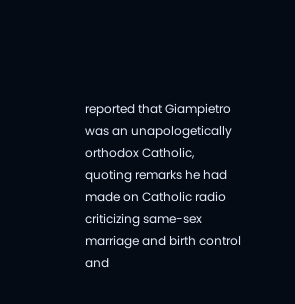reported that Giampietro was an unapologetically orthodox Catholic, quoting remarks he had made on Catholic radio criticizing same-sex marriage and birth control and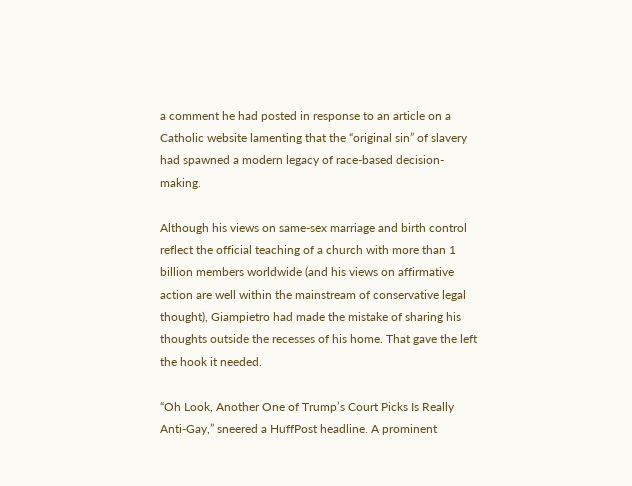a comment he had posted in response to an article on a Catholic website lamenting that the “original sin” of slavery had spawned a modern legacy of race-based decision-making.

Although his views on same-sex marriage and birth control reflect the official teaching of a church with more than 1 billion members worldwide (and his views on affirmative action are well within the mainstream of conservative legal thought), Giampietro had made the mistake of sharing his thoughts outside the recesses of his home. That gave the left the hook it needed.

“Oh Look, Another One of Trump’s Court Picks Is Really Anti-Gay,” sneered a HuffPost headline. A prominent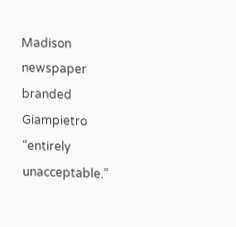Madison newspaper branded Giampietro “entirely unacceptable.”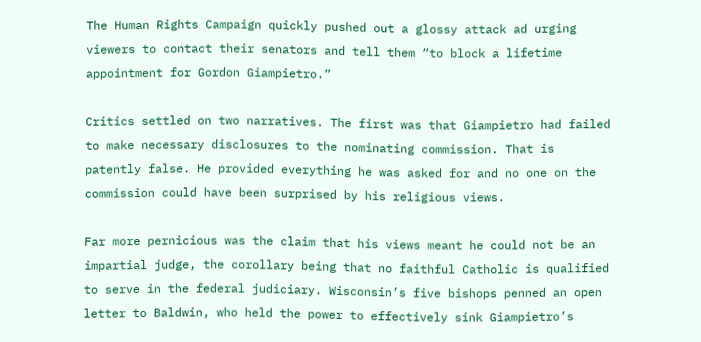The Human Rights Campaign quickly pushed out a glossy attack ad urging viewers to contact their senators and tell them “to block a lifetime appointment for Gordon Giampietro.”

Critics settled on two narratives. The first was that Giampietro had failed to make necessary disclosures to the nominating commission. That is patently false. He provided everything he was asked for and no one on the commission could have been surprised by his religious views.

Far more pernicious was the claim that his views meant he could not be an impartial judge, the corollary being that no faithful Catholic is qualified to serve in the federal judiciary. Wisconsin’s five bishops penned an open letter to Baldwin, who held the power to effectively sink Giampietro’s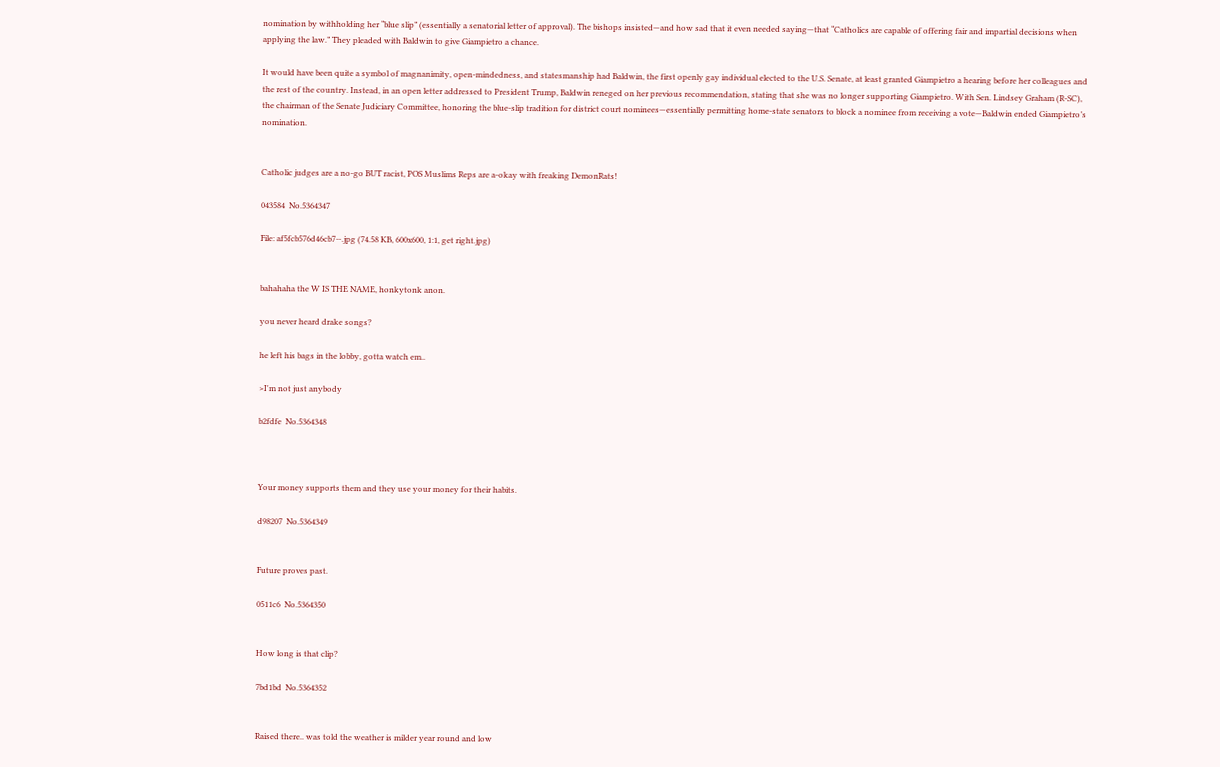nomination by withholding her “blue slip” (essentially a senatorial letter of approval). The bishops insisted—and how sad that it even needed saying—that “Catholics are capable of offering fair and impartial decisions when applying the law.” They pleaded with Baldwin to give Giampietro a chance.

It would have been quite a symbol of magnanimity, open-mindedness, and statesmanship had Baldwin, the first openly gay individual elected to the U.S. Senate, at least granted Giampietro a hearing before her colleagues and the rest of the country. Instead, in an open letter addressed to President Trump, Baldwin reneged on her previous recommendation, stating that she was no longer supporting Giampietro. With Sen. Lindsey Graham (R-SC), the chairman of the Senate Judiciary Committee, honoring the blue-slip tradition for district court nominees—essentially permitting home-state senators to block a nominee from receiving a vote—Baldwin ended Giampietro’s nomination.


Catholic judges are a no-go BUT racist, POS Muslims Reps are a-okay with freaking DemonRats!

043584  No.5364347

File: af5fcb576d46cb7⋯.jpg (74.58 KB, 600x600, 1:1, get right.jpg)


bahahaha the W IS THE NAME, honkytonk anon.

you never heard drake songs?

he left his bags in the lobby, gotta watch em..

>I'm not just anybody

b2fdfe  No.5364348



Your money supports them and they use your money for their habits.

d98207  No.5364349


Future proves past.

0511c6  No.5364350


How long is that clip?

7bd1bd  No.5364352


Raised there.. was told the weather is milder year round and low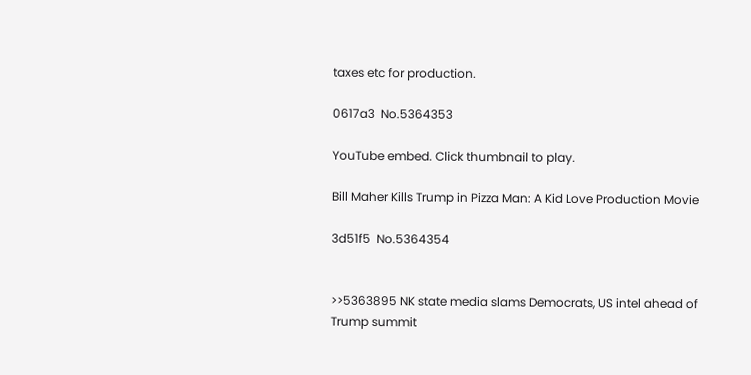taxes etc for production.

0617a3  No.5364353

YouTube embed. Click thumbnail to play.

Bill Maher Kills Trump in Pizza Man: A Kid Love Production Movie

3d51f5  No.5364354


>>5363895 NK state media slams Democrats, US intel ahead of Trump summit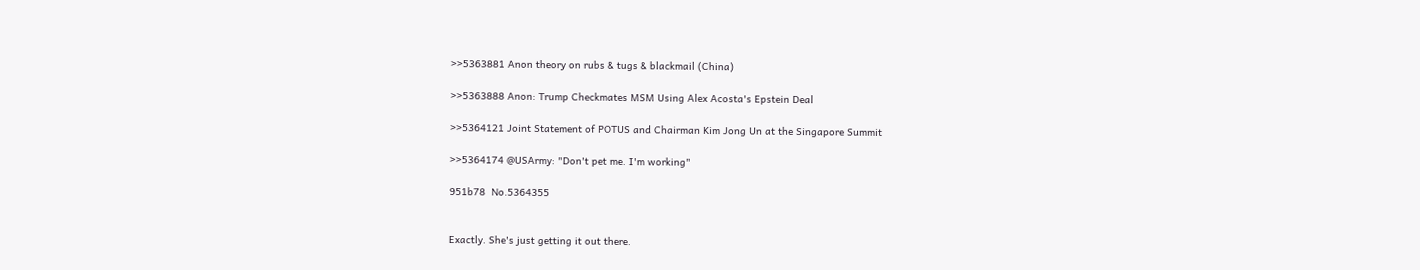>>5363881 Anon theory on rubs & tugs & blackmail (China)

>>5363888 Anon: Trump Checkmates MSM Using Alex Acosta's Epstein Deal

>>5364121 Joint Statement of POTUS and Chairman Kim Jong Un at the Singapore Summit

>>5364174 @USArmy: "Don't pet me. I'm working"

951b78  No.5364355


Exactly. She's just getting it out there.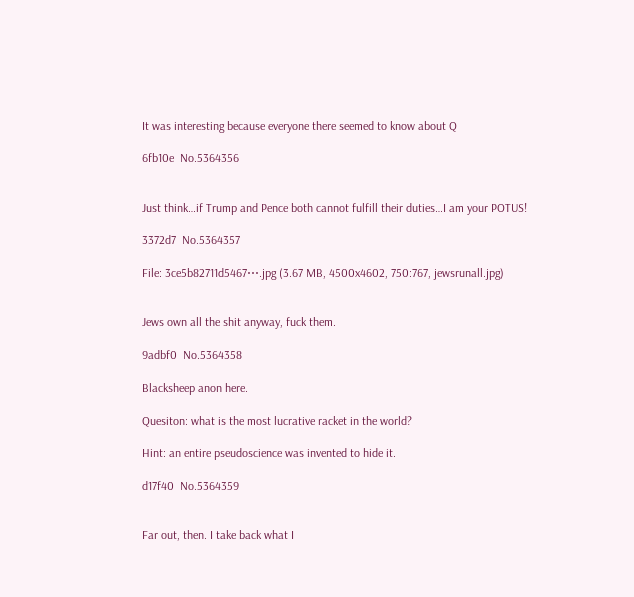It was interesting because everyone there seemed to know about Q

6fb10e  No.5364356


Just think…if Trump and Pence both cannot fulfill their duties…I am your POTUS!

3372d7  No.5364357

File: 3ce5b82711d5467⋯.jpg (3.67 MB, 4500x4602, 750:767, jewsrunall.jpg)


Jews own all the shit anyway, fuck them.

9adbf0  No.5364358

Blacksheep anon here.

Quesiton: what is the most lucrative racket in the world?

Hint: an entire pseudoscience was invented to hide it.

d17f40  No.5364359


Far out, then. I take back what I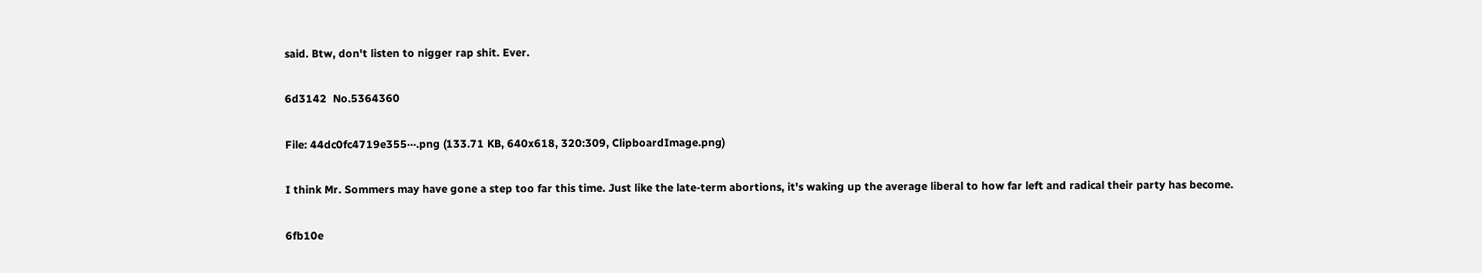said. Btw, don't listen to nigger rap shit. Ever.

6d3142  No.5364360

File: 44dc0fc4719e355⋯.png (133.71 KB, 640x618, 320:309, ClipboardImage.png)

I think Mr. Sommers may have gone a step too far this time. Just like the late-term abortions, it's waking up the average liberal to how far left and radical their party has become.

6fb10e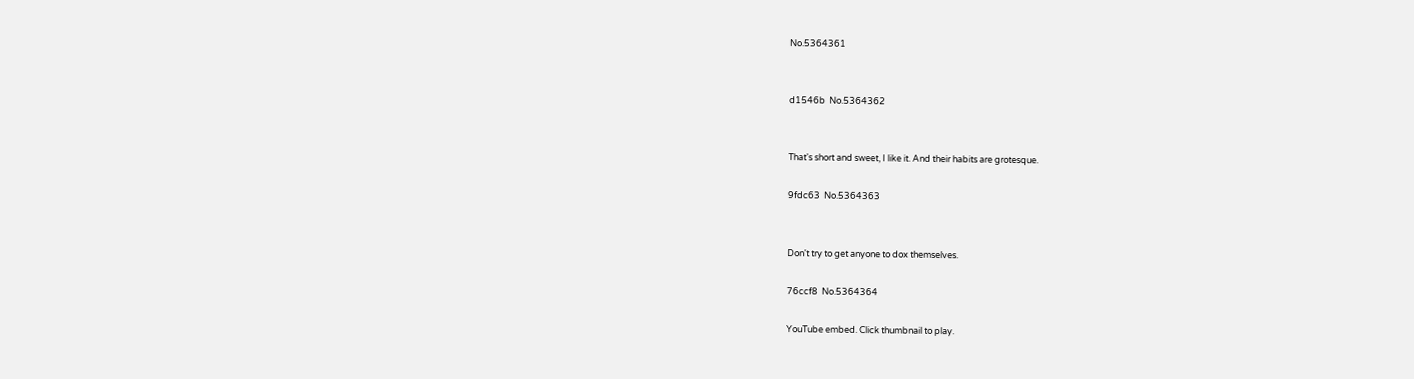No.5364361


d1546b  No.5364362


That's short and sweet, I like it. And their habits are grotesque.

9fdc63  No.5364363


Don't try to get anyone to dox themselves.

76ccf8  No.5364364

YouTube embed. Click thumbnail to play.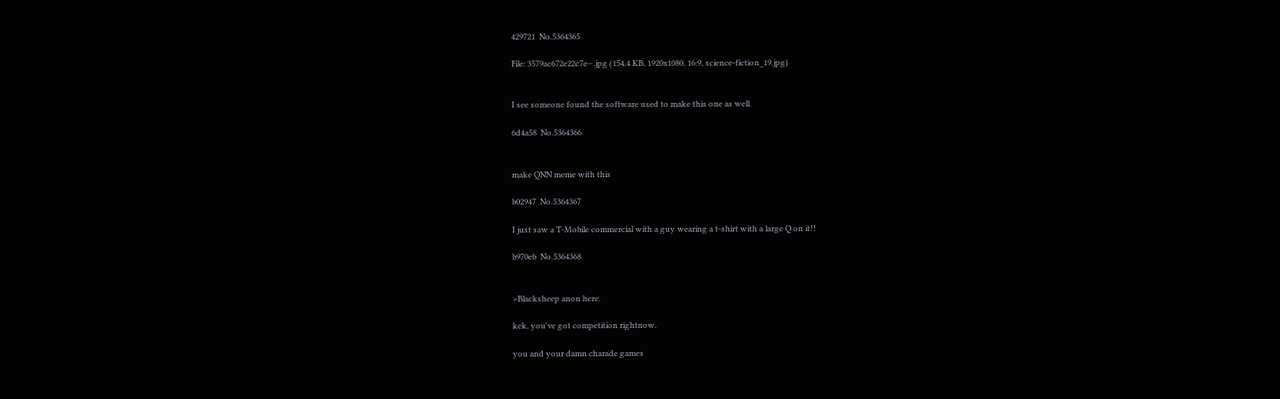429721  No.5364365

File: 3579ac672e22c7e⋯.jpg (154.4 KB, 1920x1080, 16:9, science-fiction_19.jpg)


I see someone found the software used to make this one as well.

6d4a58  No.5364366


make QNN meme with this

b02947  No.5364367

I just saw a T-Mobile commercial with a guy wearing a t-shirt with a large Q on it!!

b970eb  No.5364368


>Blacksheep anon here.

kek, you've got competition rightnow.

you and your damn charade games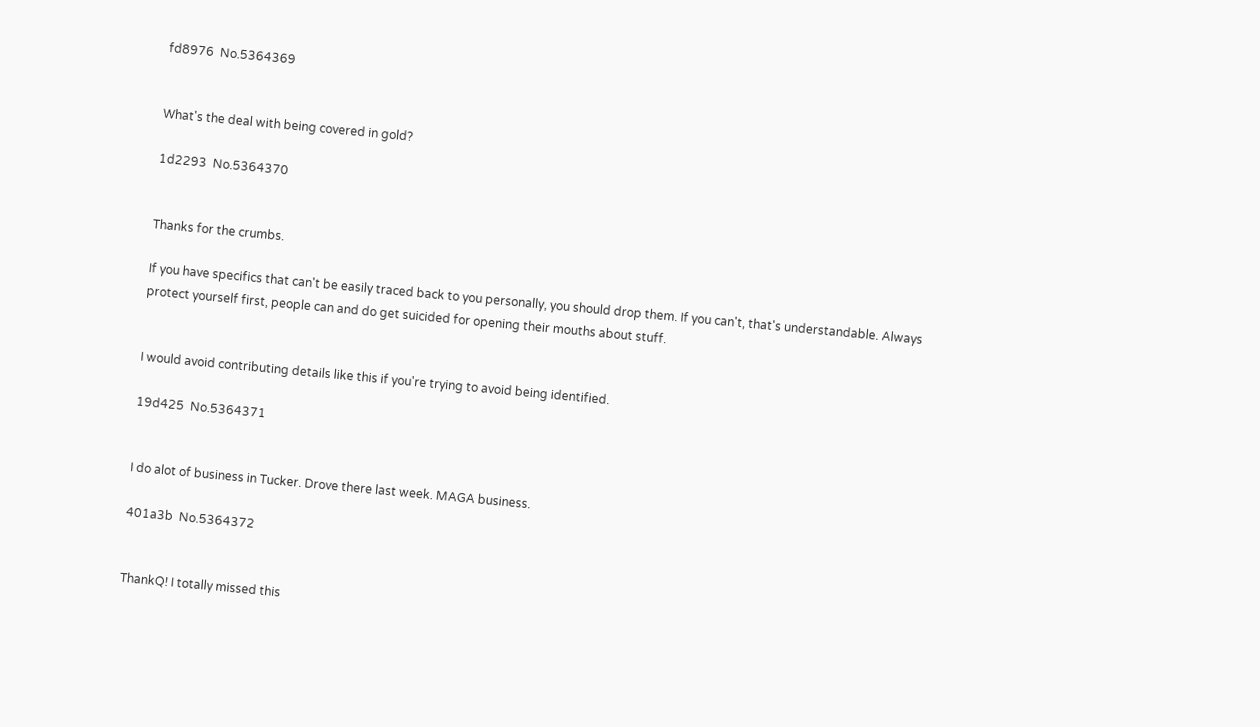fd8976  No.5364369


What's the deal with being covered in gold?

1d2293  No.5364370


Thanks for the crumbs.

If you have specifics that can't be easily traced back to you personally, you should drop them. If you can't, that's understandable. Always protect yourself first, people can and do get suicided for opening their mouths about stuff.


I would avoid contributing details like this if you're trying to avoid being identified.

19d425  No.5364371


I do alot of business in Tucker. Drove there last week. MAGA business.

401a3b  No.5364372


ThankQ! I totally missed this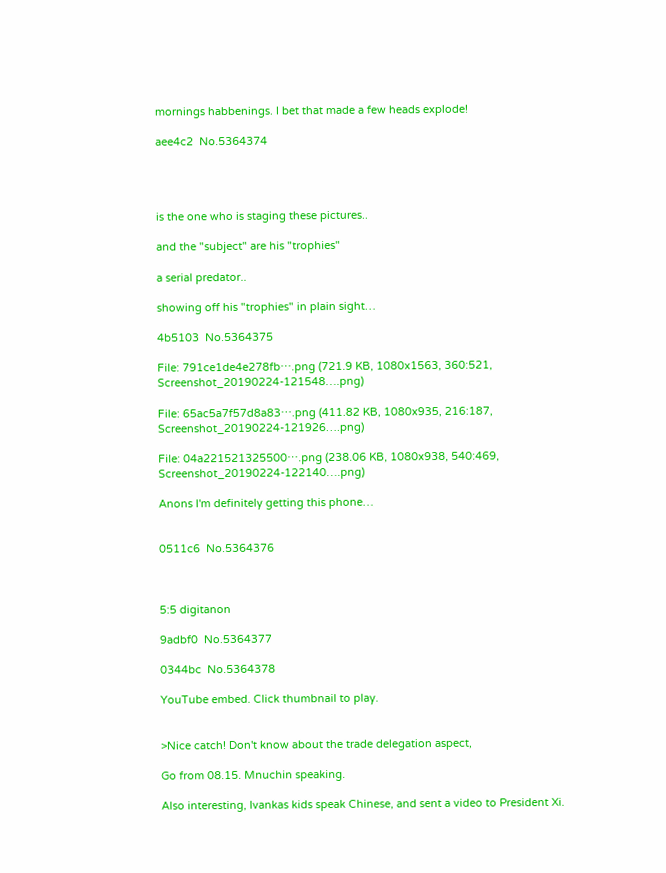mornings habbenings. I bet that made a few heads explode!

aee4c2  No.5364374




is the one who is staging these pictures..

and the "subject" are his "trophies"

a serial predator..

showing off his "trophies" in plain sight…

4b5103  No.5364375

File: 791ce1de4e278fb⋯.png (721.9 KB, 1080x1563, 360:521, Screenshot_20190224-121548….png)

File: 65ac5a7f57d8a83⋯.png (411.82 KB, 1080x935, 216:187, Screenshot_20190224-121926….png)

File: 04a221521325500⋯.png (238.06 KB, 1080x938, 540:469, Screenshot_20190224-122140….png)

Anons I'm definitely getting this phone…


0511c6  No.5364376



5:5 digitanon

9adbf0  No.5364377

0344bc  No.5364378

YouTube embed. Click thumbnail to play.


>Nice catch! Don't know about the trade delegation aspect,

Go from 08.15. Mnuchin speaking.

Also interesting, Ivankas kids speak Chinese, and sent a video to President Xi.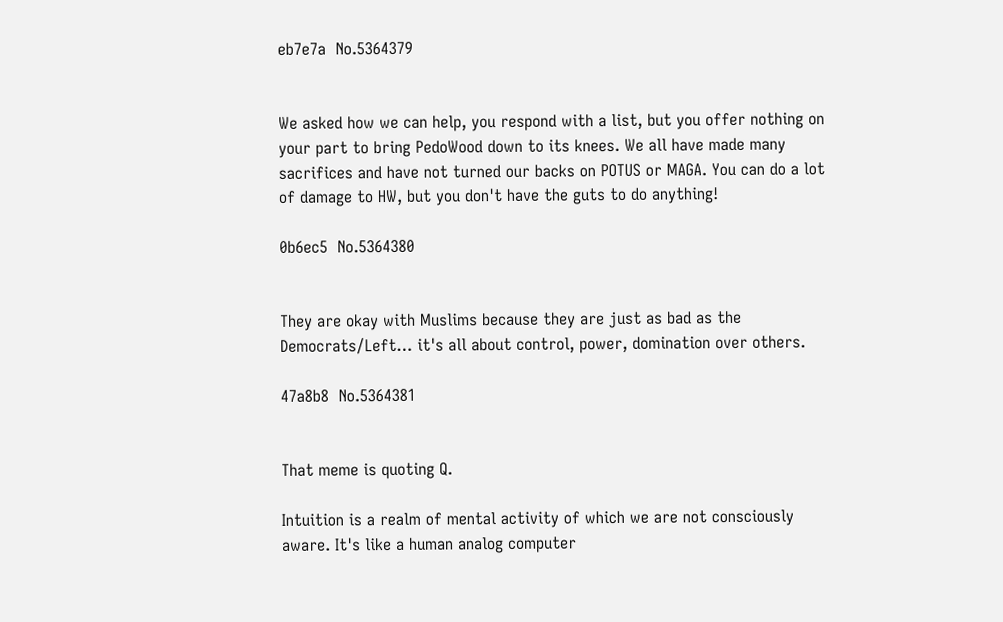eb7e7a  No.5364379


We asked how we can help, you respond with a list, but you offer nothing on your part to bring PedoWood down to its knees. We all have made many sacrifices and have not turned our backs on POTUS or MAGA. You can do a lot of damage to HW, but you don't have the guts to do anything!

0b6ec5  No.5364380


They are okay with Muslims because they are just as bad as the Democrats/Left… it's all about control, power, domination over others.

47a8b8  No.5364381


That meme is quoting Q.

Intuition is a realm of mental activity of which we are not consciously aware. It's like a human analog computer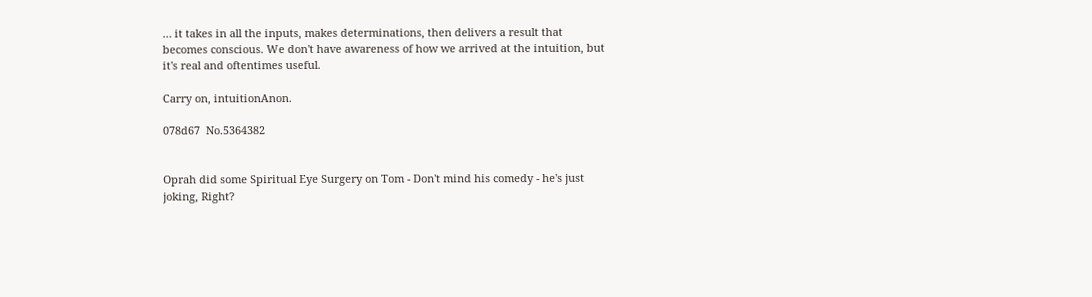… it takes in all the inputs, makes determinations, then delivers a result that becomes conscious. We don't have awareness of how we arrived at the intuition, but it's real and oftentimes useful.

Carry on, intuitionAnon.

078d67  No.5364382


Oprah did some Spiritual Eye Surgery on Tom - Don't mind his comedy - he's just joking, Right?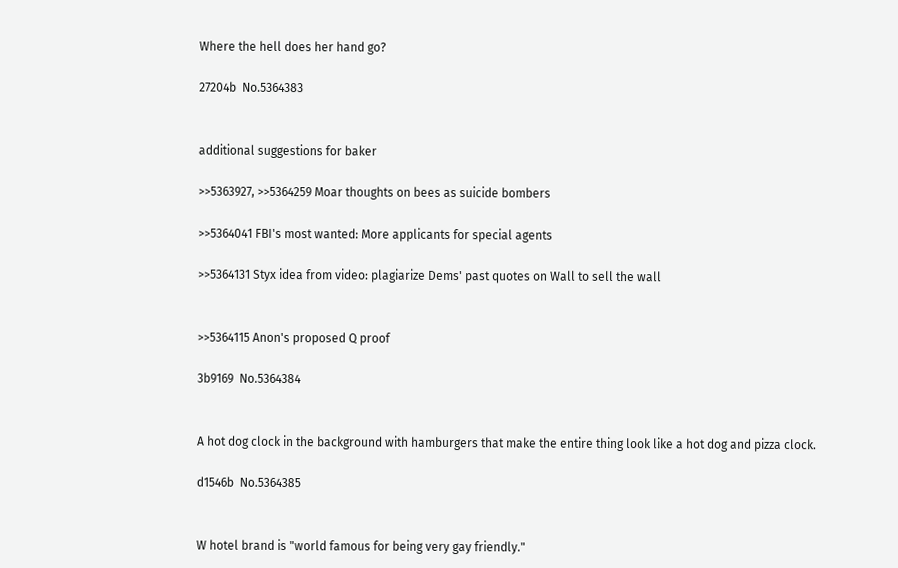Where the hell does her hand go?

27204b  No.5364383


additional suggestions for baker

>>5363927, >>5364259 Moar thoughts on bees as suicide bombers

>>5364041 FBI's most wanted: More applicants for special agents

>>5364131 Styx idea from video: plagiarize Dems' past quotes on Wall to sell the wall


>>5364115 Anon's proposed Q proof

3b9169  No.5364384


A hot dog clock in the background with hamburgers that make the entire thing look like a hot dog and pizza clock.

d1546b  No.5364385


W hotel brand is "world famous for being very gay friendly."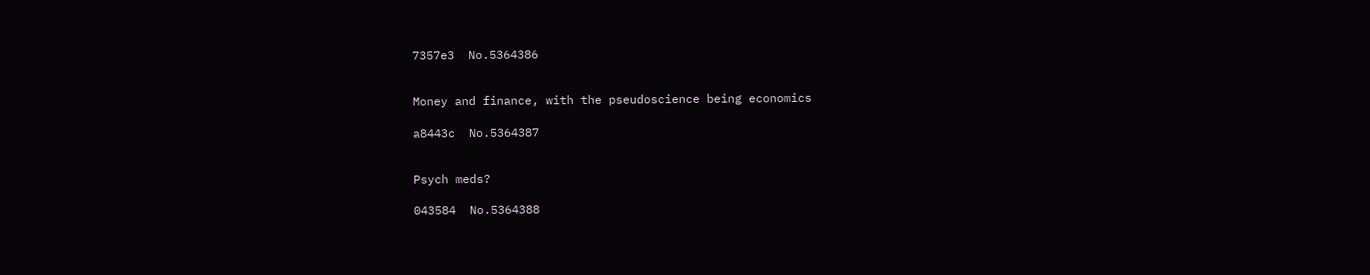7357e3  No.5364386


Money and finance, with the pseudoscience being economics

a8443c  No.5364387


Psych meds?

043584  No.5364388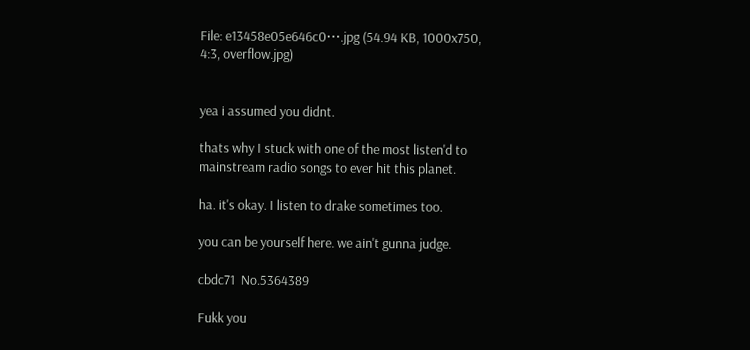File: e13458e05e646c0⋯.jpg (54.94 KB, 1000x750, 4:3, overflow.jpg)


yea i assumed you didnt.

thats why I stuck with one of the most listen'd to mainstream radio songs to ever hit this planet.

ha. it's okay. I listen to drake sometimes too.

you can be yourself here. we ain't gunna judge.

cbdc71  No.5364389

Fukk you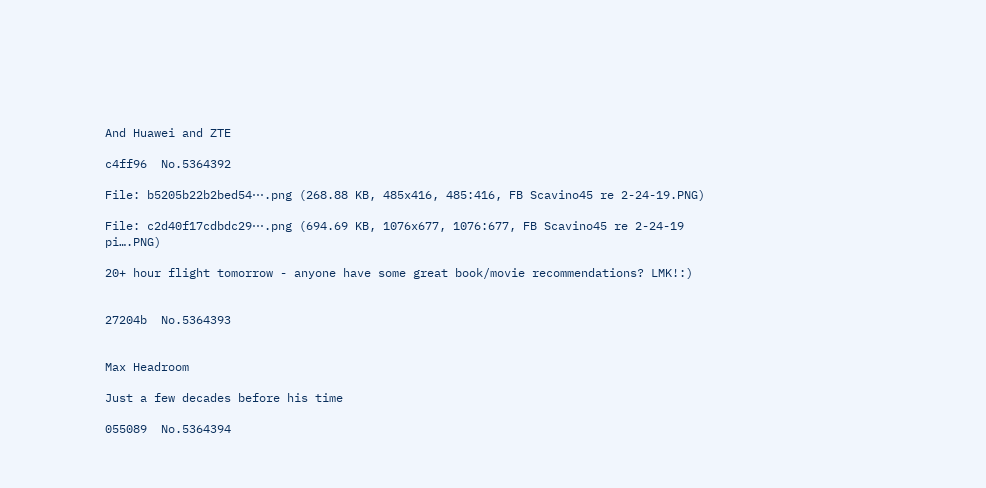And Huawei and ZTE

c4ff96  No.5364392

File: b5205b22b2bed54⋯.png (268.88 KB, 485x416, 485:416, FB Scavino45 re 2-24-19.PNG)

File: c2d40f17cdbdc29⋯.png (694.69 KB, 1076x677, 1076:677, FB Scavino45 re 2-24-19 pi….PNG)

20+ hour flight tomorrow - anyone have some great book/movie recommendations? LMK!:)


27204b  No.5364393


Max Headroom

Just a few decades before his time

055089  No.5364394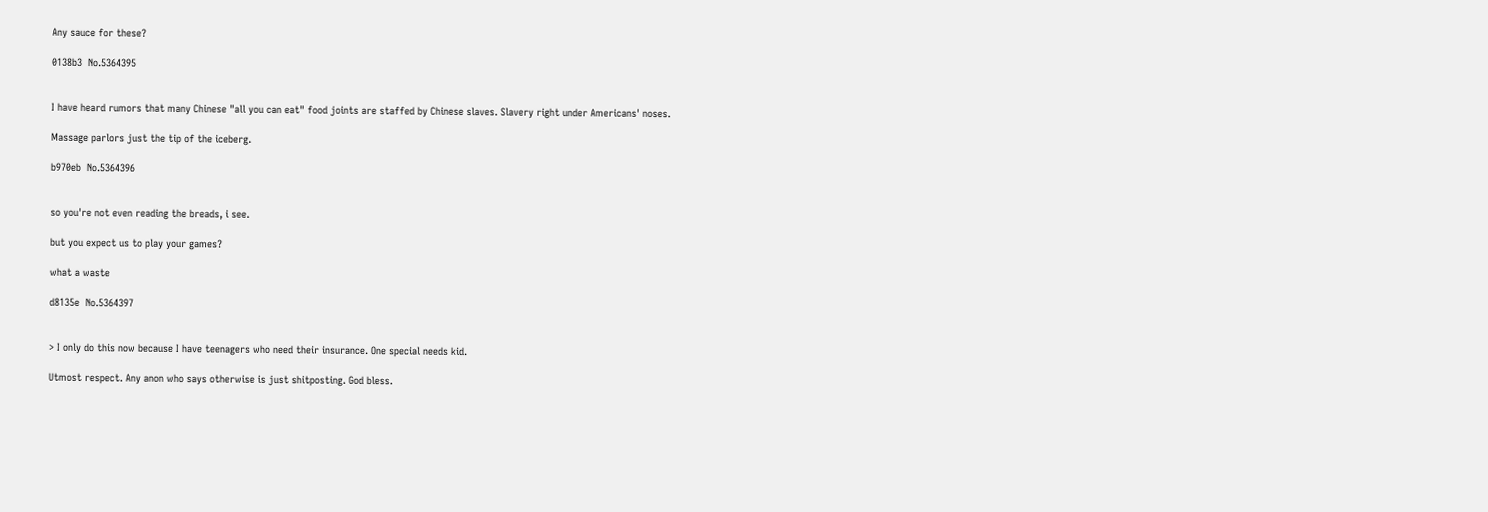Any sauce for these?

0138b3  No.5364395


I have heard rumors that many Chinese "all you can eat" food joints are staffed by Chinese slaves. Slavery right under Americans' noses.

Massage parlors just the tip of the iceberg.

b970eb  No.5364396


so you're not even reading the breads, i see.

but you expect us to play your games?

what a waste

d8135e  No.5364397


> I only do this now because I have teenagers who need their insurance. One special needs kid.

Utmost respect. Any anon who says otherwise is just shitposting. God bless.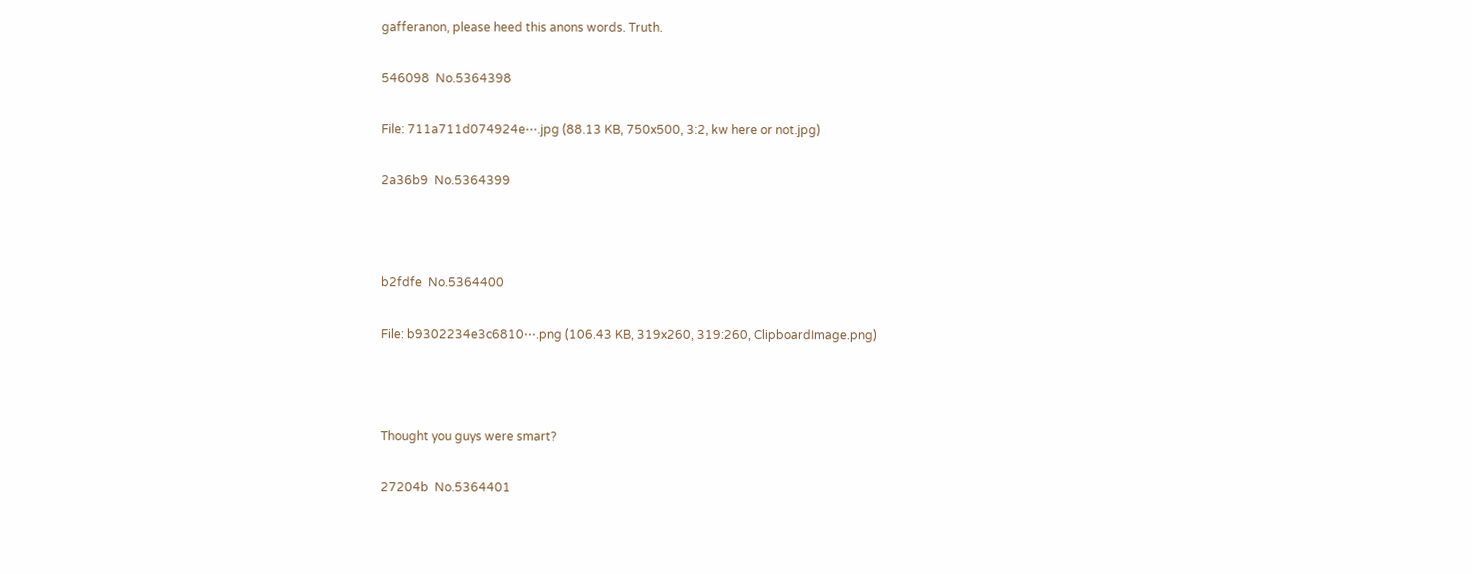gafferanon, please heed this anons words. Truth.

546098  No.5364398

File: 711a711d074924e⋯.jpg (88.13 KB, 750x500, 3:2, kw here or not.jpg)

2a36b9  No.5364399



b2fdfe  No.5364400

File: b9302234e3c6810⋯.png (106.43 KB, 319x260, 319:260, ClipboardImage.png)



Thought you guys were smart?

27204b  No.5364401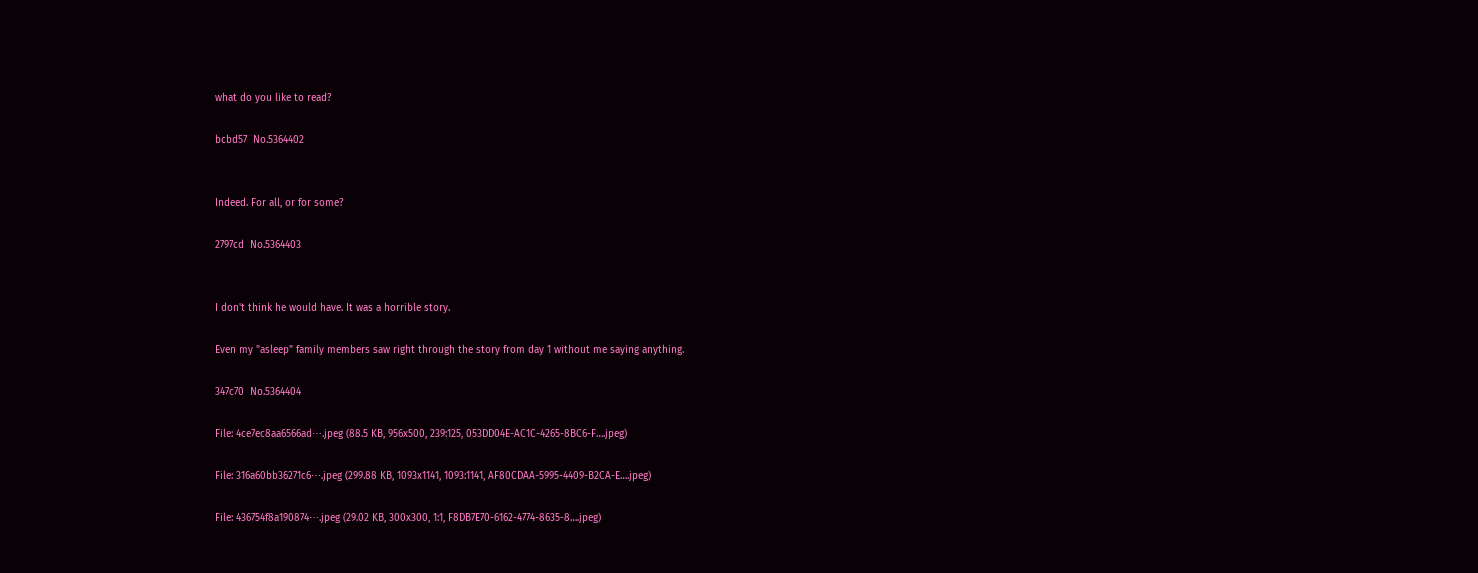what do you like to read?

bcbd57  No.5364402


Indeed. For all, or for some?

2797cd  No.5364403


I don't think he would have. It was a horrible story.

Even my "asleep" family members saw right through the story from day 1 without me saying anything.

347c70  No.5364404

File: 4ce7ec8aa6566ad⋯.jpeg (88.5 KB, 956x500, 239:125, 053DD04E-AC1C-4265-8BC6-F….jpeg)

File: 316a60bb36271c6⋯.jpeg (299.88 KB, 1093x1141, 1093:1141, AF80CDAA-5995-4409-B2CA-E….jpeg)

File: 436754f8a190874⋯.jpeg (29.02 KB, 300x300, 1:1, F8DB7E70-6162-4774-8635-8….jpeg)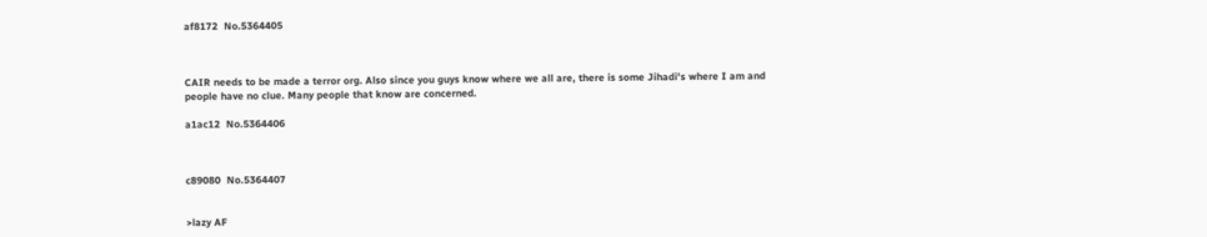af8172  No.5364405



CAIR needs to be made a terror org. Also since you guys know where we all are, there is some Jihadi's where I am and people have no clue. Many people that know are concerned.

a1ac12  No.5364406



c89080  No.5364407


>lazy AF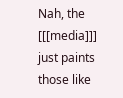Nah, the [[[media]]] just paints those like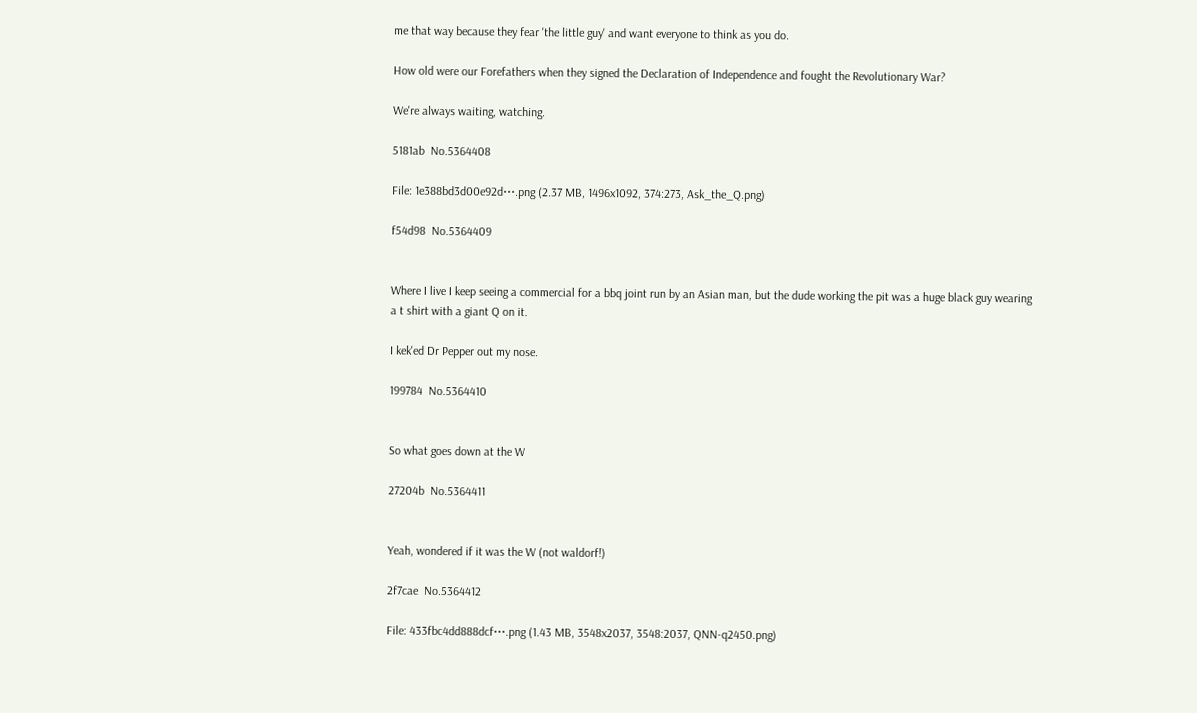me that way because they fear 'the little guy' and want everyone to think as you do.

How old were our Forefathers when they signed the Declaration of Independence and fought the Revolutionary War?

We're always waiting, watching.

5181ab  No.5364408

File: 1e388bd3d00e92d⋯.png (2.37 MB, 1496x1092, 374:273, Ask_the_Q.png)

f54d98  No.5364409


Where I live I keep seeing a commercial for a bbq joint run by an Asian man, but the dude working the pit was a huge black guy wearing a t shirt with a giant Q on it.

I kek'ed Dr Pepper out my nose.

199784  No.5364410


So what goes down at the W

27204b  No.5364411


Yeah, wondered if it was the W (not waldorf!)

2f7cae  No.5364412

File: 433fbc4dd888dcf⋯.png (1.43 MB, 3548x2037, 3548:2037, QNN-q2450.png)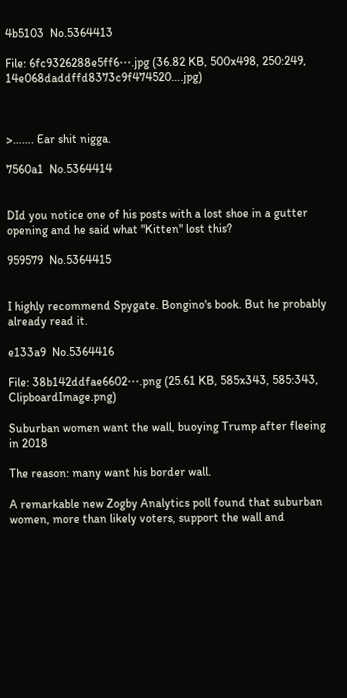4b5103  No.5364413

File: 6fc9326288e5ff6⋯.jpg (36.82 KB, 500x498, 250:249, 14e068daddffd8373c9f474520….jpg)



>……. Ear shit nigga.

7560a1  No.5364414


DId you notice one of his posts with a lost shoe in a gutter opening and he said what "Kitten" lost this?

959579  No.5364415


I highly recommend Spygate. Bongino's book. But he probably already read it.

e133a9  No.5364416

File: 38b142ddfae6602⋯.png (25.61 KB, 585x343, 585:343, ClipboardImage.png)

Suburban women want the wall, buoying Trump after fleeing in 2018

The reason: many want his border wall.

A remarkable new Zogby Analytics poll found that suburban women, more than likely voters, support the wall and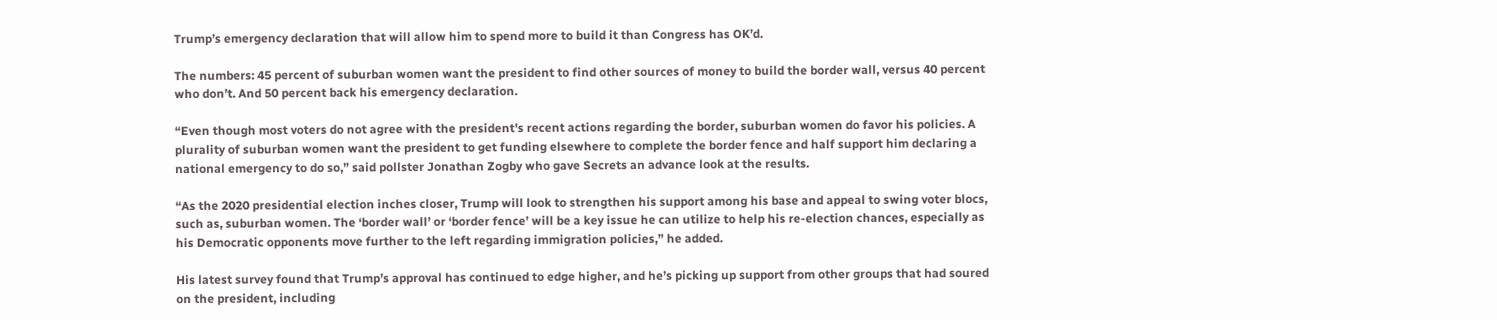Trump’s emergency declaration that will allow him to spend more to build it than Congress has OK’d.

The numbers: 45 percent of suburban women want the president to find other sources of money to build the border wall, versus 40 percent who don’t. And 50 percent back his emergency declaration.

“Even though most voters do not agree with the president's recent actions regarding the border, suburban women do favor his policies. A plurality of suburban women want the president to get funding elsewhere to complete the border fence and half support him declaring a national emergency to do so,” said pollster Jonathan Zogby who gave Secrets an advance look at the results.

“As the 2020 presidential election inches closer, Trump will look to strengthen his support among his base and appeal to swing voter blocs, such as, suburban women. The ‘border wall’ or ‘border fence’ will be a key issue he can utilize to help his re-election chances, especially as his Democratic opponents move further to the left regarding immigration policies,” he added.

His latest survey found that Trump’s approval has continued to edge higher, and he’s picking up support from other groups that had soured on the president, including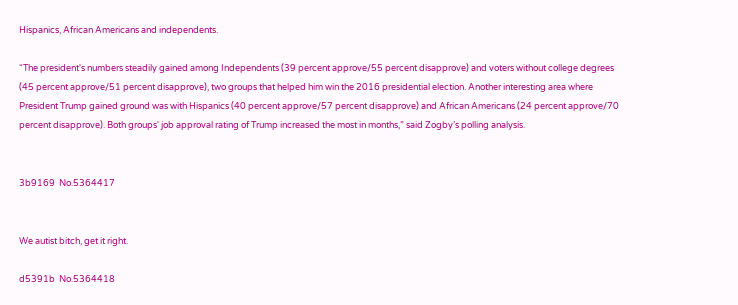Hispanics, African Americans and independents.

“The president's numbers steadily gained among Independents (39 percent approve/55 percent disapprove) and voters without college degrees (45 percent approve/51 percent disapprove), two groups that helped him win the 2016 presidential election. Another interesting area where President Trump gained ground was with Hispanics (40 percent approve/57 percent disapprove) and African Americans (24 percent approve/70 percent disapprove). Both groups' job approval rating of Trump increased the most in months,” said Zogby’s polling analysis.


3b9169  No.5364417


We autist bitch, get it right.

d5391b  No.5364418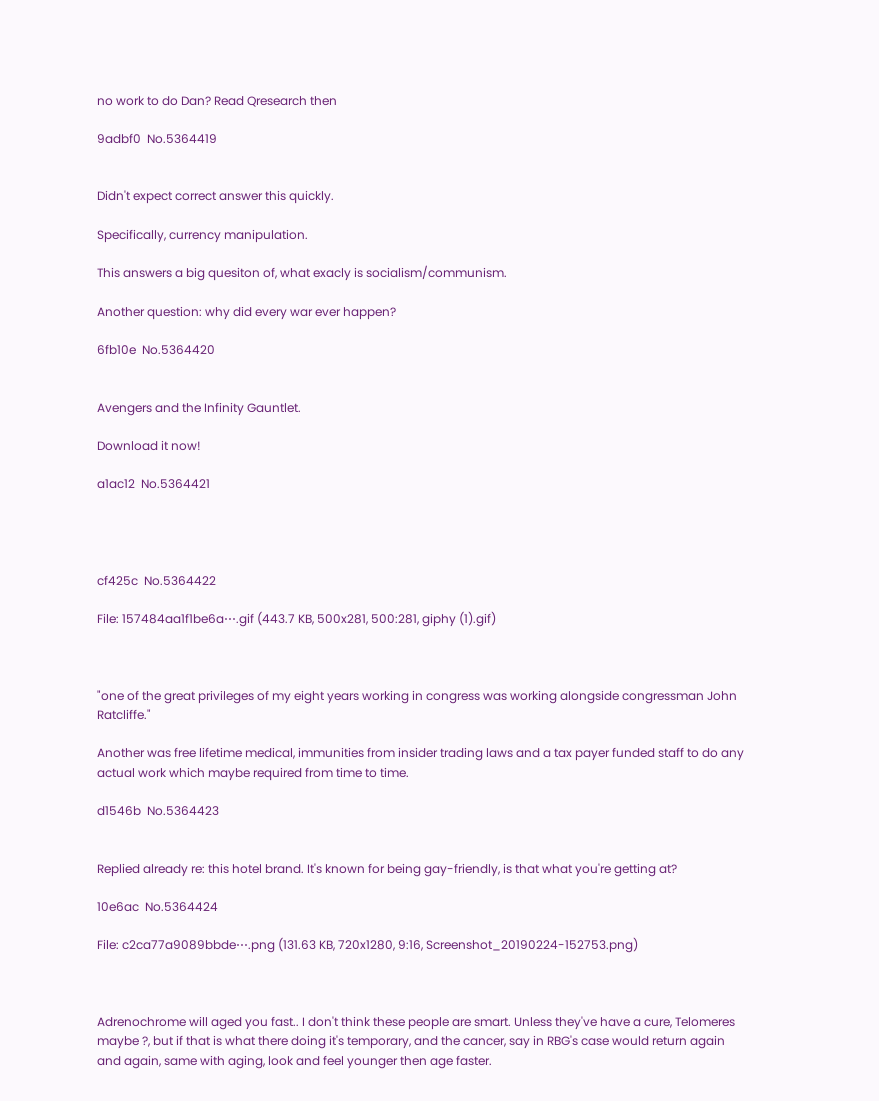no work to do Dan? Read Qresearch then

9adbf0  No.5364419


Didn't expect correct answer this quickly.

Specifically, currency manipulation.

This answers a big quesiton of, what exacly is socialism/communism.

Another question: why did every war ever happen?

6fb10e  No.5364420


Avengers and the Infinity Gauntlet.

Download it now!

a1ac12  No.5364421




cf425c  No.5364422

File: 157484aa1f1be6a⋯.gif (443.7 KB, 500x281, 500:281, giphy (1).gif)



"one of the great privileges of my eight years working in congress was working alongside congressman John Ratcliffe."

Another was free lifetime medical, immunities from insider trading laws and a tax payer funded staff to do any actual work which maybe required from time to time.

d1546b  No.5364423


Replied already re: this hotel brand. It's known for being gay-friendly, is that what you're getting at?

10e6ac  No.5364424

File: c2ca77a9089bbde⋯.png (131.63 KB, 720x1280, 9:16, Screenshot_20190224-152753.png)



Adrenochrome will aged you fast.. I don't think these people are smart. Unless they've have a cure, Telomeres maybe ?, but if that is what there doing it's temporary, and the cancer, say in RBG's case would return again and again, same with aging, look and feel younger then age faster.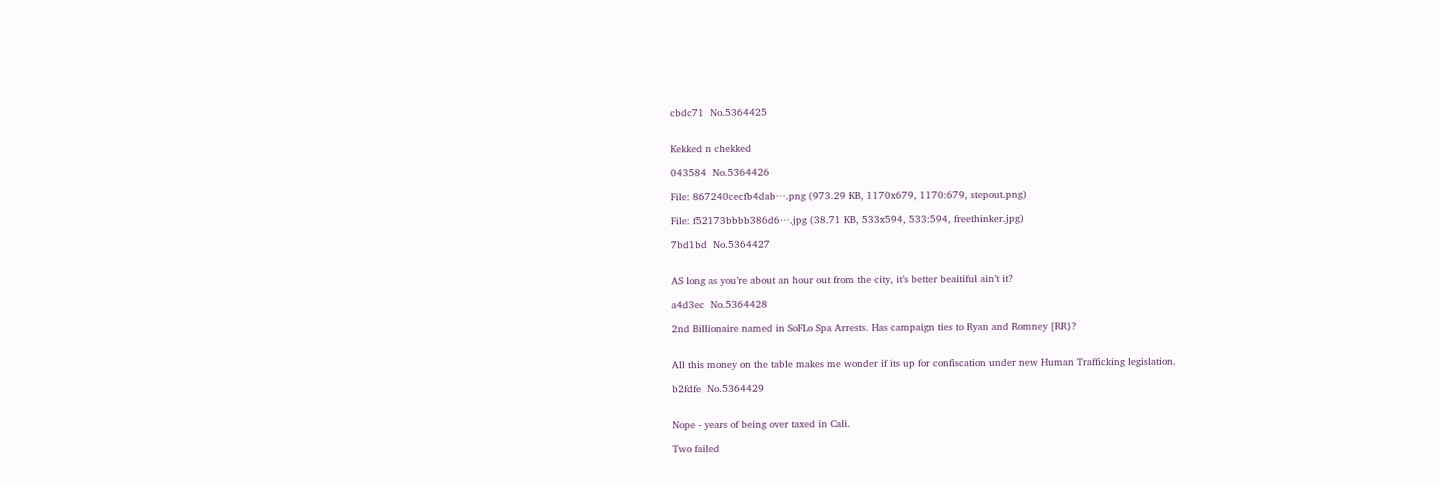cbdc71  No.5364425


Kekked n chekked

043584  No.5364426

File: 867240cecfb4dab⋯.png (973.29 KB, 1170x679, 1170:679, stepout.png)

File: f52173bbbb386d6⋯.jpg (38.71 KB, 533x594, 533:594, freethinker.jpg)

7bd1bd  No.5364427


AS long as you’re about an hour out from the city, it’s better beaitiful ain’t it?

a4d3ec  No.5364428

2nd Billionaire named in SoFLo Spa Arrests. Has campaign ties to Ryan and Romney [RR}?


All this money on the table makes me wonder if its up for confiscation under new Human Trafficking legislation.

b2fdfe  No.5364429


Nope - years of being over taxed in Cali.

Two failed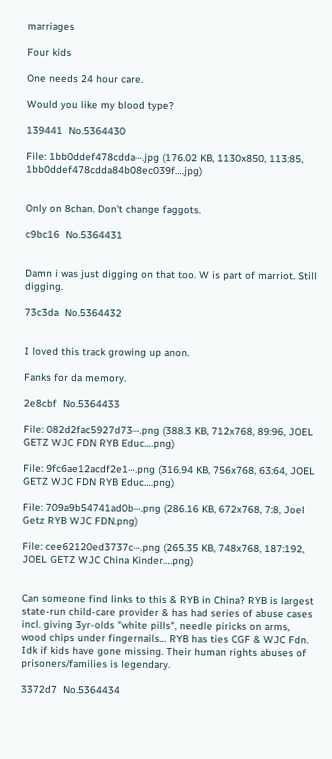marriages

Four kids

One needs 24 hour care.

Would you like my blood type?

139441  No.5364430

File: 1bb0ddef478cdda⋯.jpg (176.02 KB, 1130x850, 113:85, 1bb0ddef478cdda84b08ec039f….jpg)


Only on 8chan. Don't change faggots.

c9bc16  No.5364431


Damn i was just digging on that too. W is part of marriot. Still digging.

73c3da  No.5364432


I loved this track growing up anon.

Fanks for da memory.

2e8cbf  No.5364433

File: 082d2fac5927d73⋯.png (388.3 KB, 712x768, 89:96, JOEL GETZ WJC FDN RYB Educ….png)

File: 9fc6ae12acdf2e1⋯.png (316.94 KB, 756x768, 63:64, JOEL GETZ WJC FDN RYB Educ….png)

File: 709a9b54741ad0b⋯.png (286.16 KB, 672x768, 7:8, Joel Getz RYB WJC FDN.png)

File: cee62120ed3737c⋯.png (265.35 KB, 748x768, 187:192, JOEL GETZ WJC China Kinder….png)


Can someone find links to this & RYB in China? RYB is largest state-run child-care provider & has had series of abuse cases incl. giving 3yr-olds "white pills", needle piricks on arms, wood chips under fingernails… RYB has ties CGF & WJC Fdn. Idk if kids have gone missing. Their human rights abuses of prisoners/families is legendary.

3372d7  No.5364434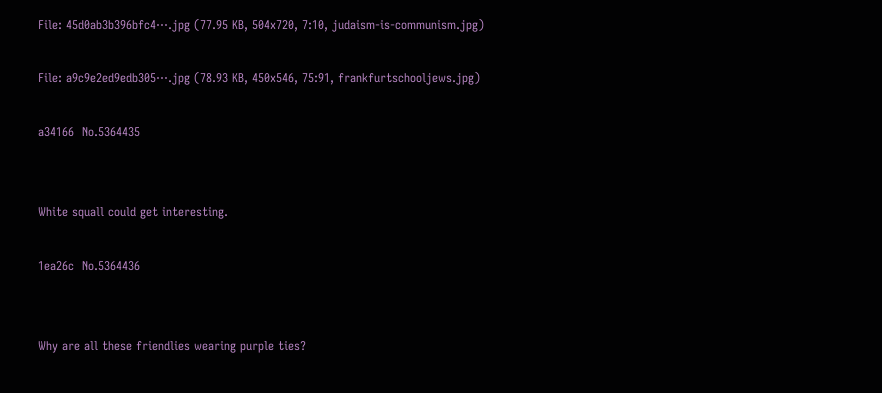File: 45d0ab3b396bfc4⋯.jpg (77.95 KB, 504x720, 7:10, judaism-is-communism.jpg)

File: a9c9e2ed9edb305⋯.jpg (78.93 KB, 450x546, 75:91, frankfurtschooljews.jpg)

a34166  No.5364435


White squall could get interesting.

1ea26c  No.5364436


Why are all these friendlies wearing purple ties?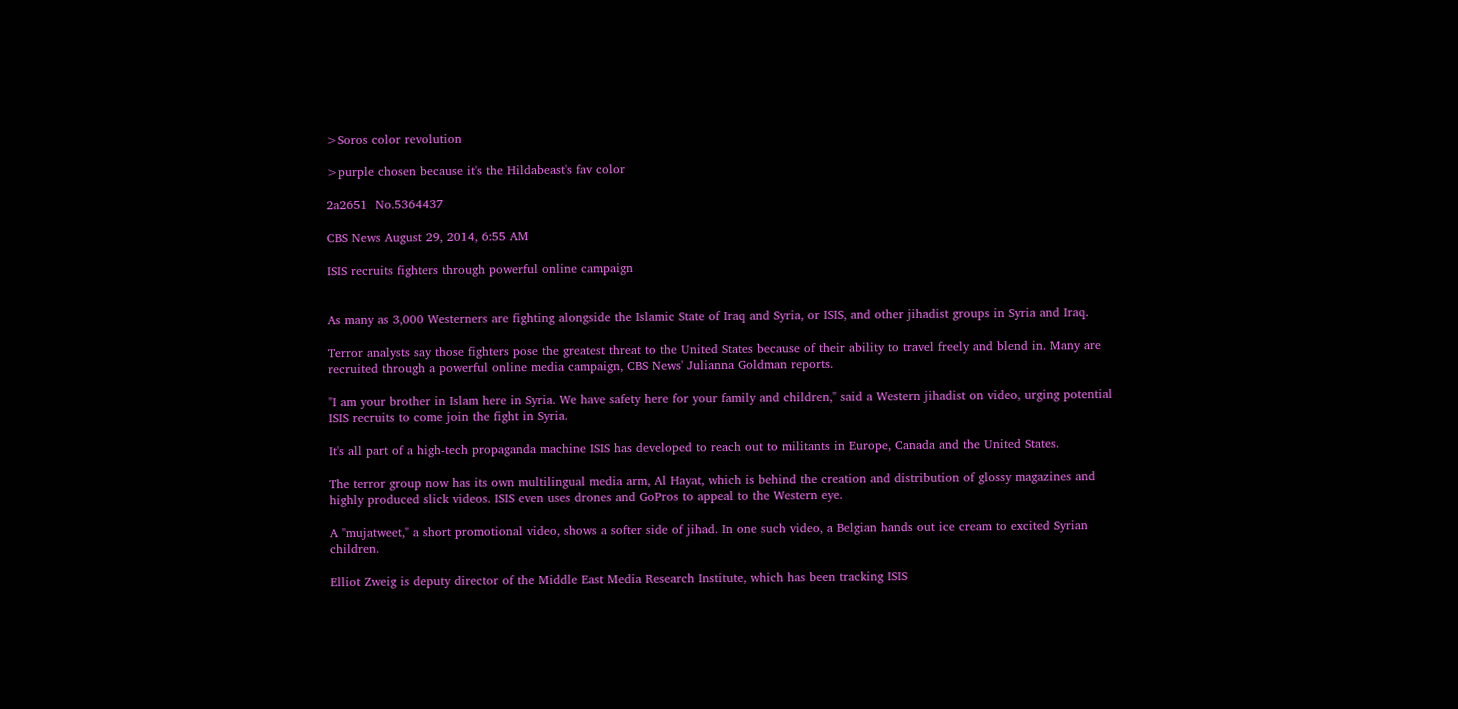>Soros color revolution

>purple chosen because it's the Hildabeast's fav color

2a2651  No.5364437

CBS News August 29, 2014, 6:55 AM

ISIS recruits fighters through powerful online campaign


As many as 3,000 Westerners are fighting alongside the Islamic State of Iraq and Syria, or ISIS, and other jihadist groups in Syria and Iraq.

Terror analysts say those fighters pose the greatest threat to the United States because of their ability to travel freely and blend in. Many are recruited through a powerful online media campaign, CBS News' Julianna Goldman reports.

"I am your brother in Islam here in Syria. We have safety here for your family and children," said a Western jihadist on video, urging potential ISIS recruits to come join the fight in Syria.

It's all part of a high-tech propaganda machine ISIS has developed to reach out to militants in Europe, Canada and the United States.

The terror group now has its own multilingual media arm, Al Hayat, which is behind the creation and distribution of glossy magazines and highly produced slick videos. ISIS even uses drones and GoPros to appeal to the Western eye.

A "mujatweet," a short promotional video, shows a softer side of jihad. In one such video, a Belgian hands out ice cream to excited Syrian children.

Elliot Zweig is deputy director of the Middle East Media Research Institute, which has been tracking ISIS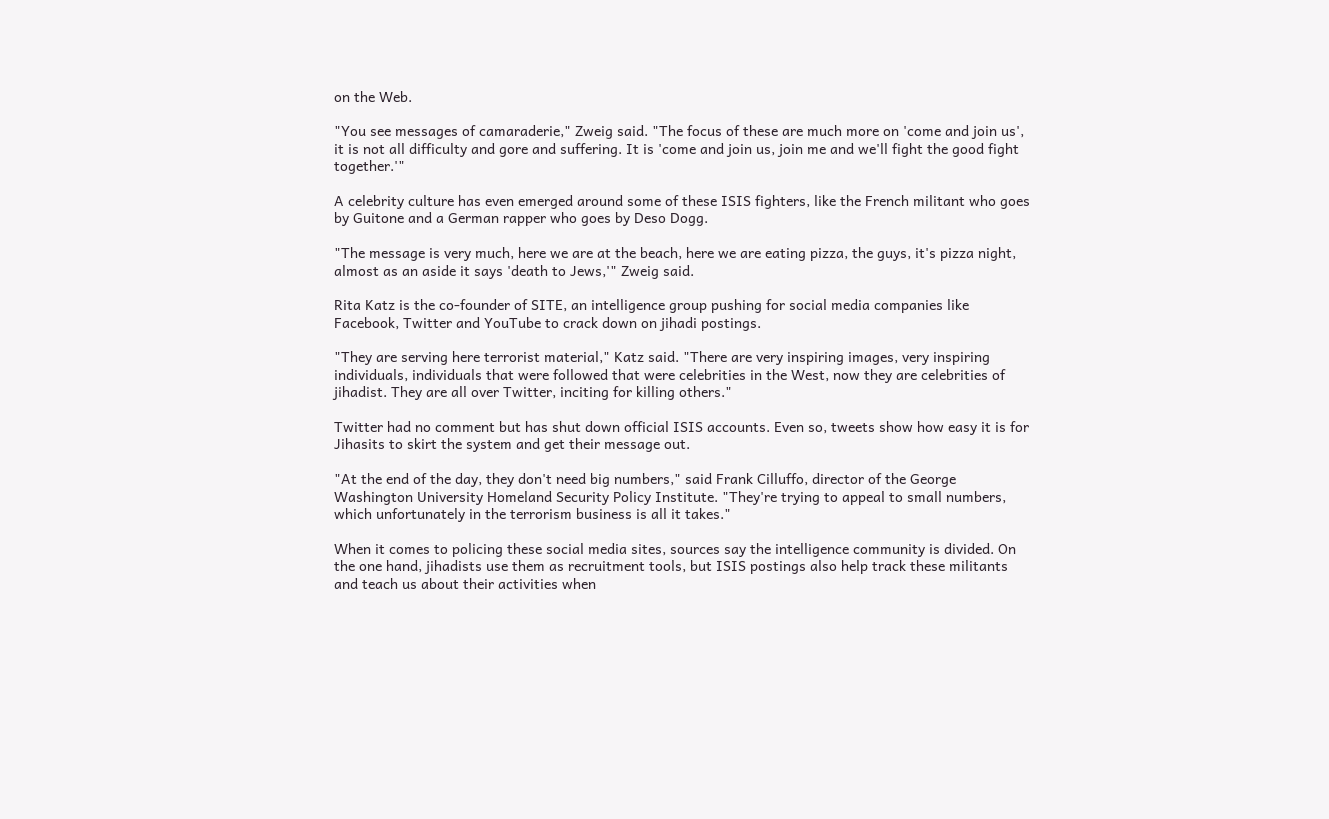on the Web.

"You see messages of camaraderie," Zweig said. "The focus of these are much more on 'come and join us', it is not all difficulty and gore and suffering. It is 'come and join us, join me and we'll fight the good fight together.'"

A celebrity culture has even emerged around some of these ISIS fighters, like the French militant who goes by Guitone and a German rapper who goes by Deso Dogg.

"The message is very much, here we are at the beach, here we are eating pizza, the guys, it's pizza night, almost as an aside it says 'death to Jews,'" Zweig said.

Rita Katz is the co-founder of SITE, an intelligence group pushing for social media companies like Facebook, Twitter and YouTube to crack down on jihadi postings.

"They are serving here terrorist material," Katz said. "There are very inspiring images, very inspiring individuals, individuals that were followed that were celebrities in the West, now they are celebrities of jihadist. They are all over Twitter, inciting for killing others."

Twitter had no comment but has shut down official ISIS accounts. Even so, tweets show how easy it is for Jihasits to skirt the system and get their message out.

"At the end of the day, they don't need big numbers," said Frank Cilluffo, director of the George Washington University Homeland Security Policy Institute. "They're trying to appeal to small numbers, which unfortunately in the terrorism business is all it takes."

When it comes to policing these social media sites, sources say the intelligence community is divided. On the one hand, jihadists use them as recruitment tools, but ISIS postings also help track these militants and teach us about their activities when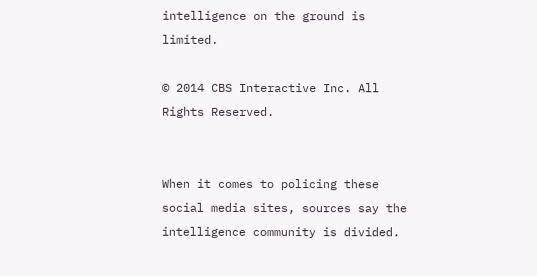intelligence on the ground is limited.

© 2014 CBS Interactive Inc. All Rights Reserved.


When it comes to policing these social media sites, sources say the intelligence community is divided.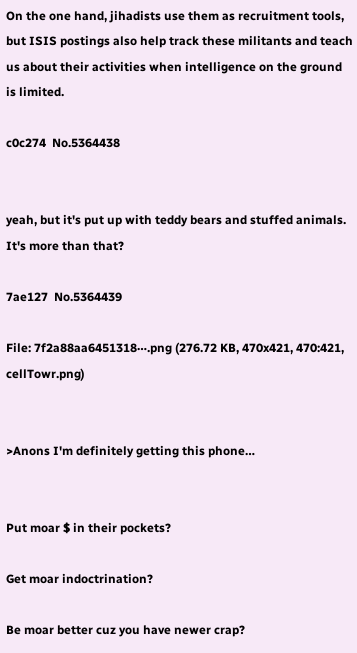On the one hand, jihadists use them as recruitment tools, but ISIS postings also help track these militants and teach us about their activities when intelligence on the ground is limited.

c0c274  No.5364438


yeah, but it's put up with teddy bears and stuffed animals. It's more than that?

7ae127  No.5364439

File: 7f2a88aa6451318⋯.png (276.72 KB, 470x421, 470:421, cellTowr.png)


>Anons I'm definitely getting this phone…


Put moar $ in their pockets?

Get moar indoctrination?

Be moar better cuz you have newer crap?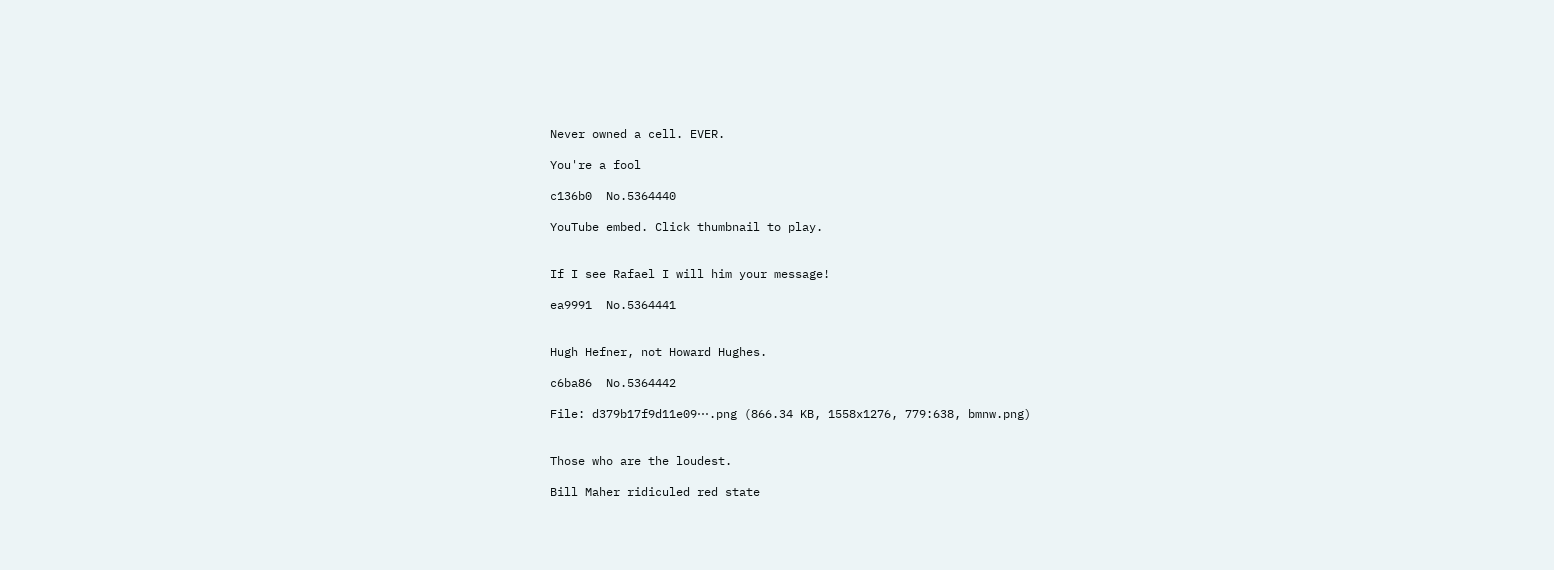Never owned a cell. EVER.

You're a fool

c136b0  No.5364440

YouTube embed. Click thumbnail to play.


If I see Rafael I will him your message!

ea9991  No.5364441


Hugh Hefner, not Howard Hughes.

c6ba86  No.5364442

File: d379b17f9d11e09⋯.png (866.34 KB, 1558x1276, 779:638, bmnw.png)


Those who are the loudest.

Bill Maher ridiculed red state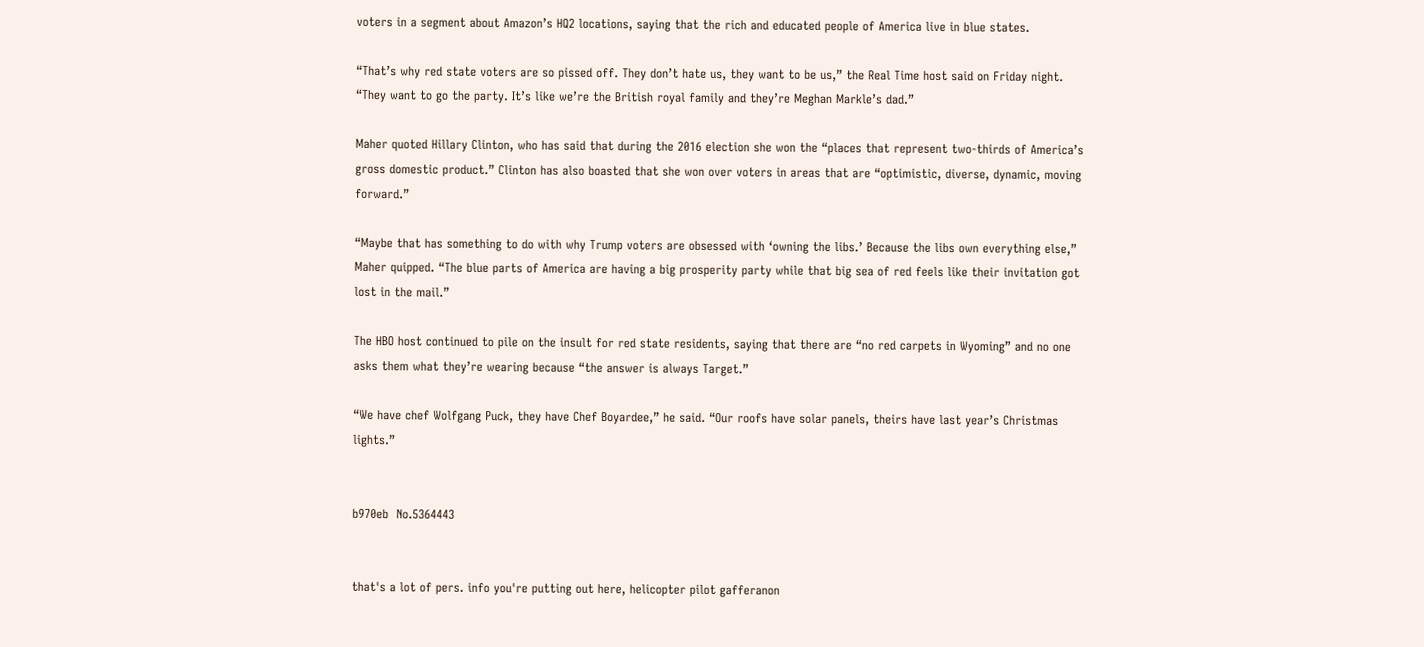voters in a segment about Amazon’s HQ2 locations, saying that the rich and educated people of America live in blue states.

“That’s why red state voters are so pissed off. They don’t hate us, they want to be us,” the Real Time host said on Friday night. “They want to go the party. It’s like we’re the British royal family and they’re Meghan Markle’s dad.”

Maher quoted Hillary Clinton, who has said that during the 2016 election she won the “places that represent two-thirds of America’s gross domestic product.” Clinton has also boasted that she won over voters in areas that are “optimistic, diverse, dynamic, moving forward.”

“Maybe that has something to do with why Trump voters are obsessed with ‘owning the libs.’ Because the libs own everything else,” Maher quipped. “The blue parts of America are having a big prosperity party while that big sea of red feels like their invitation got lost in the mail.”

The HBO host continued to pile on the insult for red state residents, saying that there are “no red carpets in Wyoming” and no one asks them what they’re wearing because “the answer is always Target.”

“We have chef Wolfgang Puck, they have Chef Boyardee,” he said. “Our roofs have solar panels, theirs have last year’s Christmas lights.”


b970eb  No.5364443


that's a lot of pers. info you're putting out here, helicopter pilot gafferanon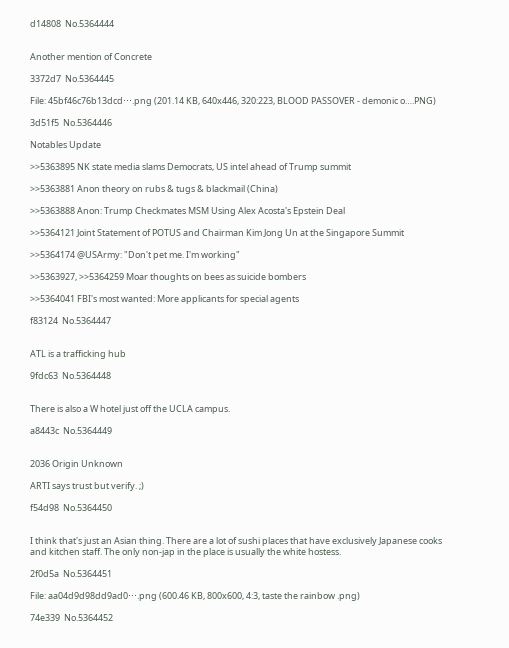d14808  No.5364444


Another mention of Concrete

3372d7  No.5364445

File: 45bf46c76b13dcd⋯.png (201.14 KB, 640x446, 320:223, BLOOD PASSOVER - demonic o….PNG)

3d51f5  No.5364446

Notables Update

>>5363895 NK state media slams Democrats, US intel ahead of Trump summit

>>5363881 Anon theory on rubs & tugs & blackmail (China)

>>5363888 Anon: Trump Checkmates MSM Using Alex Acosta's Epstein Deal

>>5364121 Joint Statement of POTUS and Chairman Kim Jong Un at the Singapore Summit

>>5364174 @USArmy: "Don't pet me. I'm working"

>>5363927, >>5364259 Moar thoughts on bees as suicide bombers

>>5364041 FBI's most wanted: More applicants for special agents

f83124  No.5364447


ATL is a trafficking hub

9fdc63  No.5364448


There is also a W hotel just off the UCLA campus.

a8443c  No.5364449


2036 Origin Unknown

ARTI says trust but verify. ;)

f54d98  No.5364450


I think that's just an Asian thing. There are a lot of sushi places that have exclusively Japanese cooks and kitchen staff. The only non-jap in the place is usually the white hostess.

2f0d5a  No.5364451

File: aa04d9d98dd9ad0⋯.png (600.46 KB, 800x600, 4:3, taste the rainbow .png)

74e339  No.5364452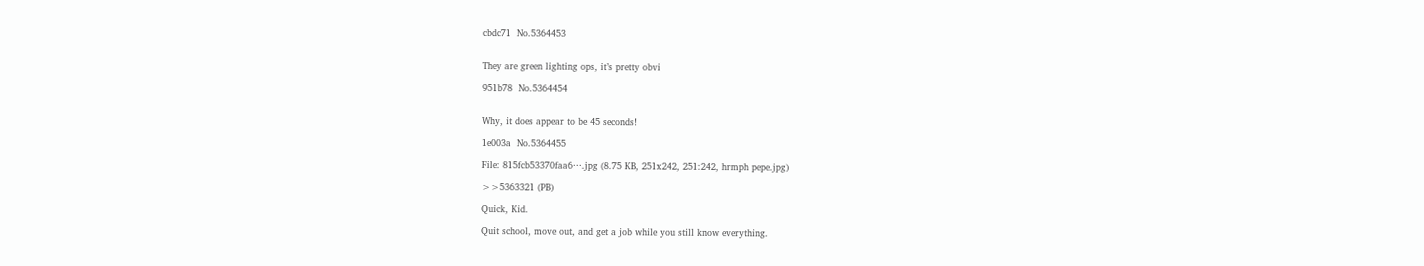cbdc71  No.5364453


They are green lighting ops, it’s pretty obvi

951b78  No.5364454


Why, it does appear to be 45 seconds!

1e003a  No.5364455

File: 815fcb53370faa6⋯.jpg (8.75 KB, 251x242, 251:242, hrmph pepe.jpg)

>>5363321 (PB)

Quick, Kid.

Quit school, move out, and get a job while you still know everything.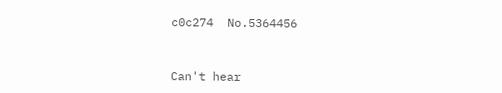c0c274  No.5364456


Can't hear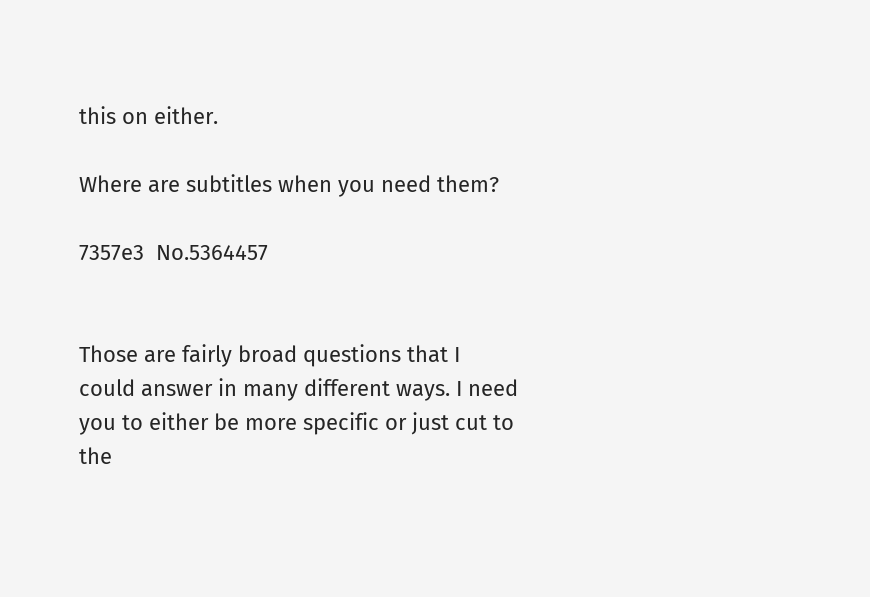this on either.

Where are subtitles when you need them?

7357e3  No.5364457


Those are fairly broad questions that I could answer in many different ways. I need you to either be more specific or just cut to the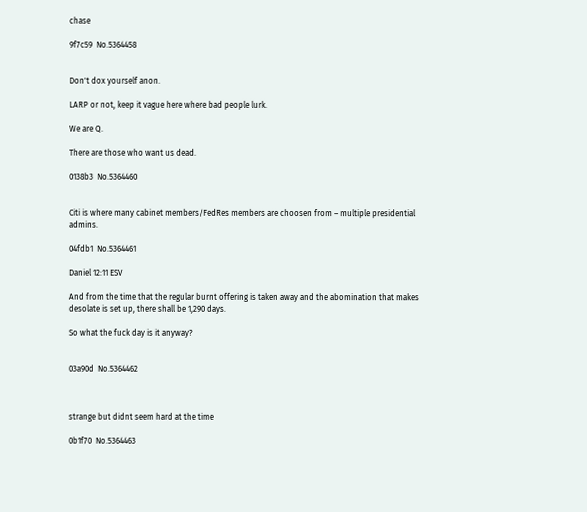chase

9f7c59  No.5364458


Don't dox yourself anon.

LARP or not, keep it vague here where bad people lurk.

We are Q.

There are those who want us dead.

0138b3  No.5364460


Citi is where many cabinet members/FedRes members are choosen from – multiple presidential admins.

04fdb1  No.5364461

Daniel 12:11 ESV

And from the time that the regular burnt offering is taken away and the abomination that makes desolate is set up, there shall be 1,290 days.

So what the fuck day is it anyway?


03a90d  No.5364462



strange but didnt seem hard at the time

0b1f70  No.5364463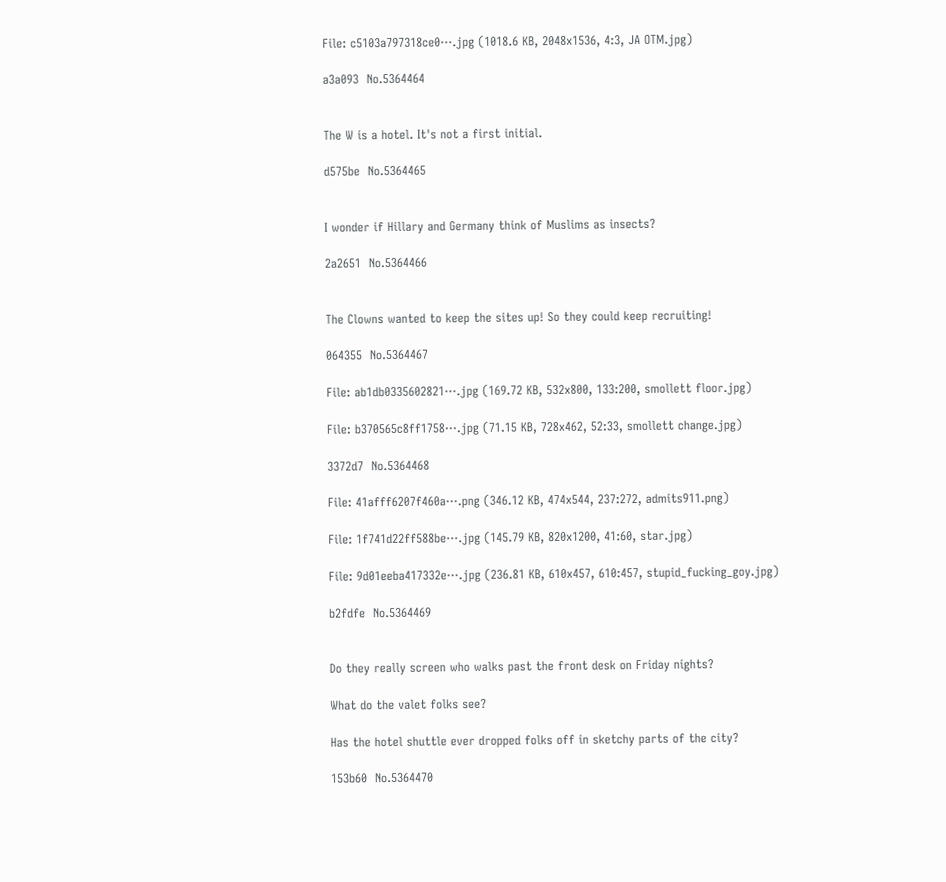File: c5103a797318ce0⋯.jpg (1018.6 KB, 2048x1536, 4:3, JA OTM.jpg)

a3a093  No.5364464


The W is a hotel. It's not a first initial.

d575be  No.5364465


I wonder if Hillary and Germany think of Muslims as insects?

2a2651  No.5364466


The Clowns wanted to keep the sites up! So they could keep recruiting!

064355  No.5364467

File: ab1db0335602821⋯.jpg (169.72 KB, 532x800, 133:200, smollett floor.jpg)

File: b370565c8ff1758⋯.jpg (71.15 KB, 728x462, 52:33, smollett change.jpg)

3372d7  No.5364468

File: 41afff6207f460a⋯.png (346.12 KB, 474x544, 237:272, admits911.png)

File: 1f741d22ff588be⋯.jpg (145.79 KB, 820x1200, 41:60, star.jpg)

File: 9d01eeba417332e⋯.jpg (236.81 KB, 610x457, 610:457, stupid_fucking_goy.jpg)

b2fdfe  No.5364469


Do they really screen who walks past the front desk on Friday nights?

What do the valet folks see?

Has the hotel shuttle ever dropped folks off in sketchy parts of the city?

153b60  No.5364470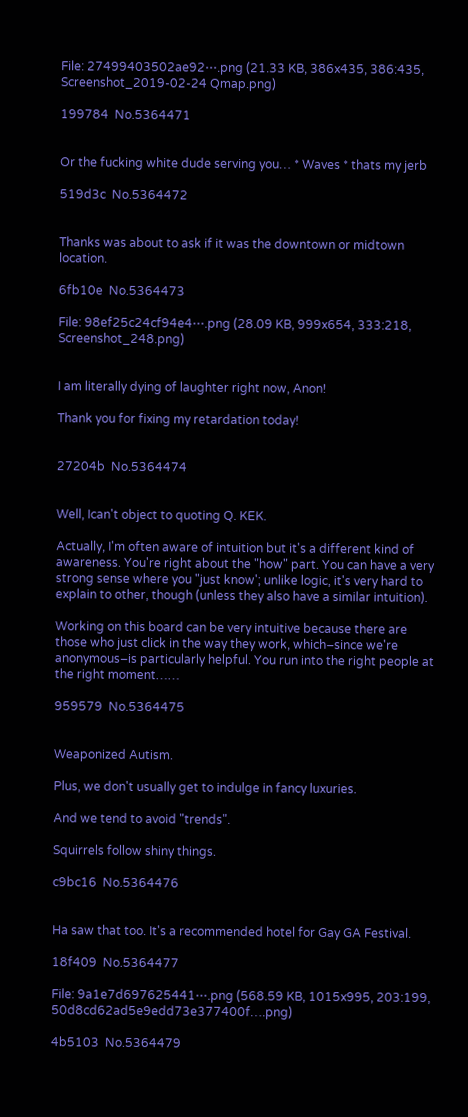File: 27499403502ae92⋯.png (21.33 KB, 386x435, 386:435, Screenshot_2019-02-24 Qmap.png)

199784  No.5364471


Or the fucking white dude serving you… * Waves * thats my jerb

519d3c  No.5364472


Thanks was about to ask if it was the downtown or midtown location.

6fb10e  No.5364473

File: 98ef25c24cf94e4⋯.png (28.09 KB, 999x654, 333:218, Screenshot_248.png)


I am literally dying of laughter right now, Anon!

Thank you for fixing my retardation today!


27204b  No.5364474


Well, Ican't object to quoting Q. KEK.

Actually, I'm often aware of intuition but it's a different kind of awareness. You're right about the "how" part. You can have a very strong sense where you "just know'; unlike logic, it's very hard to explain to other, though (unless they also have a similar intuition).

Working on this board can be very intuitive because there are those who just click in the way they work, which–since we're anonymous–is particularly helpful. You run into the right people at the right moment……

959579  No.5364475


Weaponized Autism.

Plus, we don't usually get to indulge in fancy luxuries.

And we tend to avoid "trends".

Squirrels follow shiny things.

c9bc16  No.5364476


Ha saw that too. It's a recommended hotel for Gay GA Festival.

18f409  No.5364477

File: 9a1e7d697625441⋯.png (568.59 KB, 1015x995, 203:199, 50d8cd62ad5e9edd73e377400f….png)

4b5103  No.5364479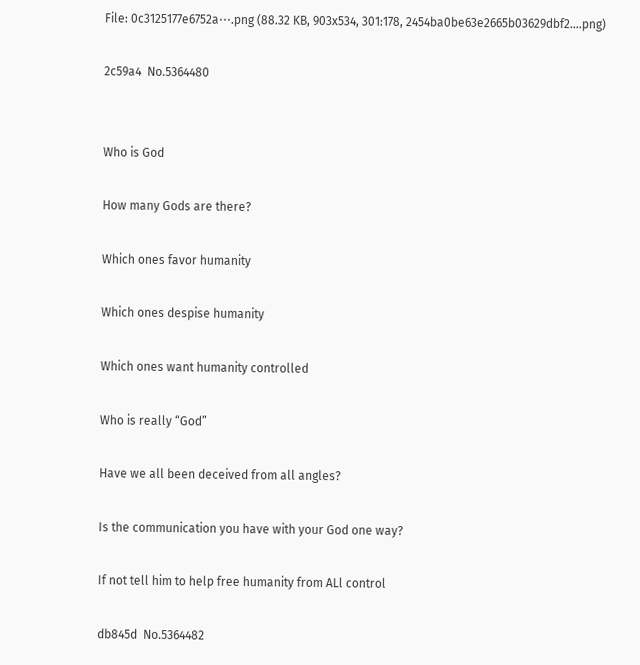File: 0c3125177e6752a⋯.png (88.32 KB, 903x534, 301:178, 2454ba0be63e2665b03629dbf2….png)

2c59a4  No.5364480


Who is God

How many Gods are there?

Which ones favor humanity

Which ones despise humanity

Which ones want humanity controlled

Who is really “God”

Have we all been deceived from all angles?

Is the communication you have with your God one way?

If not tell him to help free humanity from ALl control

db845d  No.5364482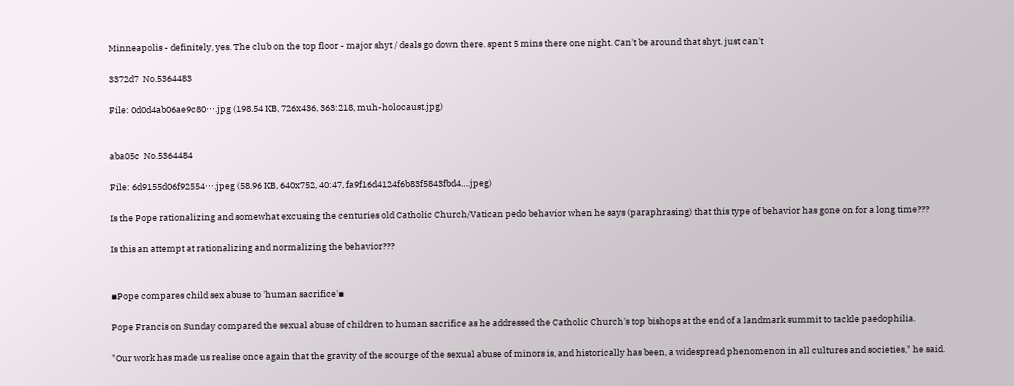Minneapolis - definitely, yes. The club on the top floor - major shyt / deals go down there. spent 5 mins there one night. Can't be around that shyt. just can't

3372d7  No.5364483

File: 0d0d4ab06ae9c80⋯.jpg (198.54 KB, 726x436, 363:218, muh-holocaust.jpg)


aba05c  No.5364484

File: 6d9155d06f92554⋯.jpeg (58.96 KB, 640x752, 40:47, fa9f16d4124f6b83f5843fbd4….jpeg)

Is the Pope rationalizing and somewhat excusing the centuries old Catholic Church/Vatican pedo behavior when he says (paraphrasing) that this type of behavior has gone on for a long time???

Is this an attempt at rationalizing and normalizing the behavior???


▪Pope compares child sex abuse to 'human sacrifice'▪

Pope Francis on Sunday compared the sexual abuse of children to human sacrifice as he addressed the Catholic Church's top bishops at the end of a landmark summit to tackle paedophilia.

"Our work has made us realise once again that the gravity of the scourge of the sexual abuse of minors is, and historically has been, a widespread phenomenon in all cultures and societies," he said.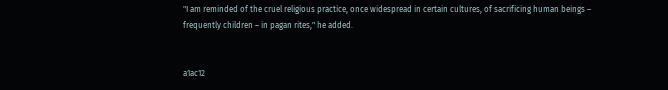"I am reminded of the cruel religious practice, once widespread in certain cultures, of sacrificing human beings – frequently children – in pagan rites," he added.


a1ac12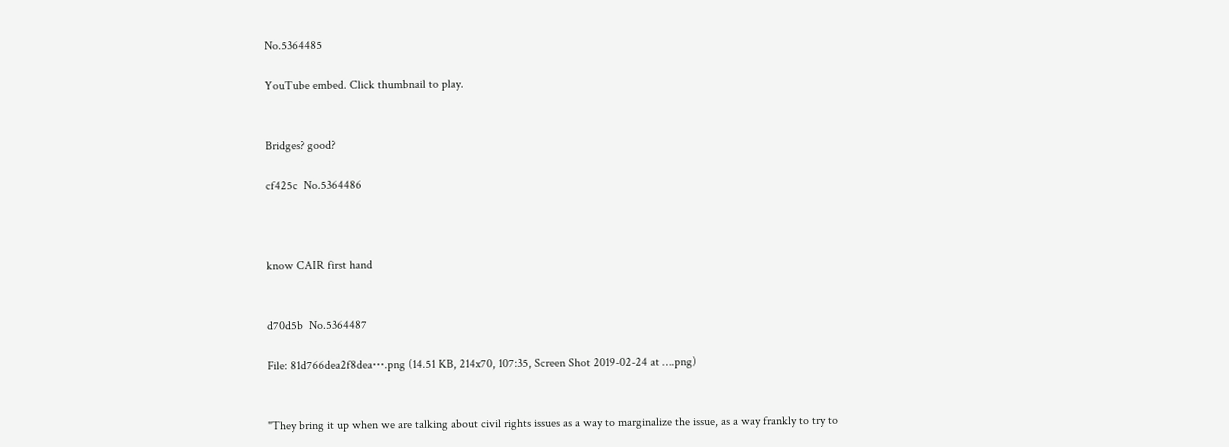No.5364485

YouTube embed. Click thumbnail to play.


Bridges? good?

cf425c  No.5364486



know CAIR first hand


d70d5b  No.5364487

File: 81d766dea2f8dea⋯.png (14.51 KB, 214x70, 107:35, Screen Shot 2019-02-24 at ….png)


"They bring it up when we are talking about civil rights issues as a way to marginalize the issue, as a way frankly to try to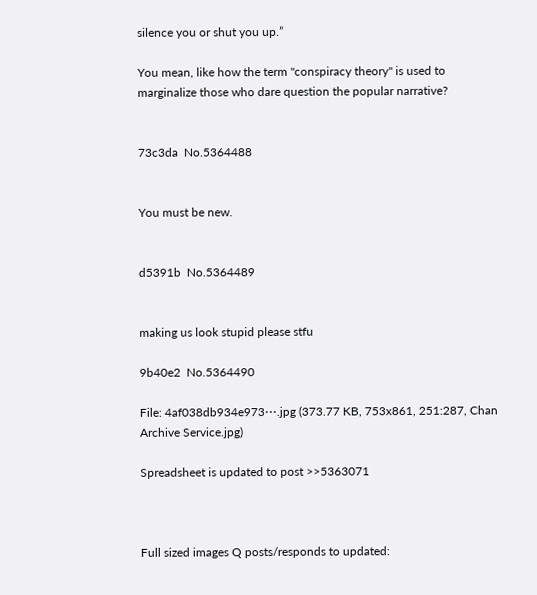silence you or shut you up.”

You mean, like how the term "conspiracy theory" is used to marginalize those who dare question the popular narrative?


73c3da  No.5364488


You must be new.


d5391b  No.5364489


making us look stupid please stfu

9b40e2  No.5364490

File: 4af038db934e973⋯.jpg (373.77 KB, 753x861, 251:287, Chan Archive Service.jpg)

Spreadsheet is updated to post >>5363071



Full sized images Q posts/responds to updated: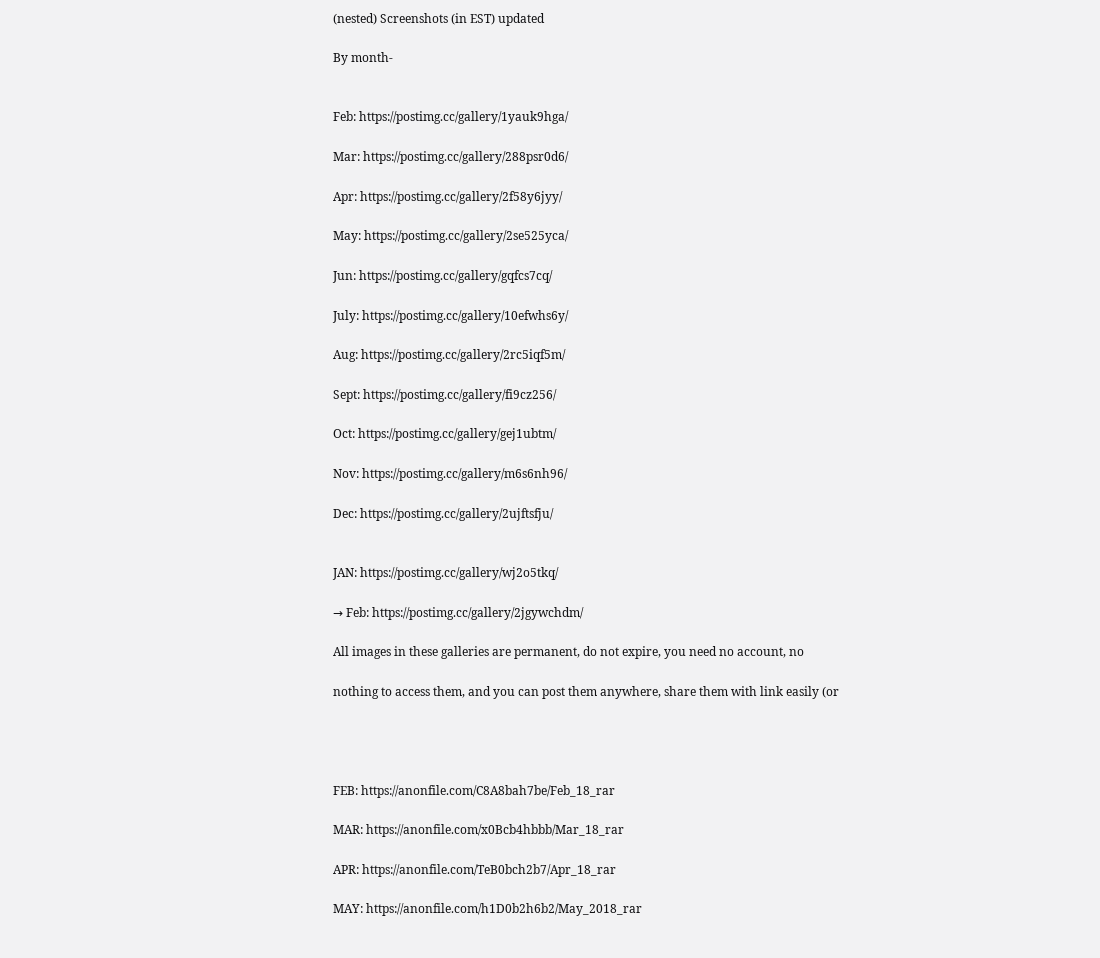(nested) Screenshots (in EST) updated

By month-


Feb: https://postimg.cc/gallery/1yauk9hga/

Mar: https://postimg.cc/gallery/288psr0d6/

Apr: https://postimg.cc/gallery/2f58y6jyy/

May: https://postimg.cc/gallery/2se525yca/

Jun: https://postimg.cc/gallery/gqfcs7cq/

July: https://postimg.cc/gallery/10efwhs6y/

Aug: https://postimg.cc/gallery/2rc5iqf5m/

Sept: https://postimg.cc/gallery/fi9cz256/

Oct: https://postimg.cc/gallery/gej1ubtm/

Nov: https://postimg.cc/gallery/m6s6nh96/

Dec: https://postimg.cc/gallery/2ujftsfju/


JAN: https://postimg.cc/gallery/wj2o5tkq/

→ Feb: https://postimg.cc/gallery/2jgywchdm/

All images in these galleries are permanent, do not expire, you need no account, no

nothing to access them, and you can post them anywhere, share them with link easily (or




FEB: https://anonfile.com/C8A8bah7be/Feb_18_rar

MAR: https://anonfile.com/x0Bcb4hbbb/Mar_18_rar

APR: https://anonfile.com/TeB0bch2b7/Apr_18_rar

MAY: https://anonfile.com/h1D0b2h6b2/May_2018_rar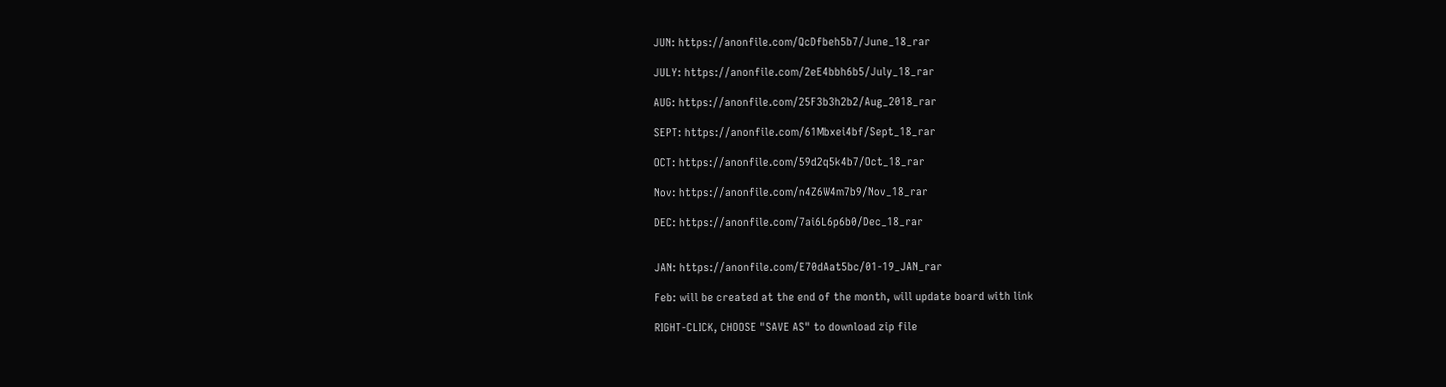JUN: https://anonfile.com/QcDfbeh5b7/June_18_rar

JULY: https://anonfile.com/2eE4bbh6b5/July_18_rar

AUG: https://anonfile.com/25F3b3h2b2/Aug_2018_rar

SEPT: https://anonfile.com/61Mbxei4bf/Sept_18_rar

OCT: https://anonfile.com/59d2q5k4b7/Oct_18_rar

Nov: https://anonfile.com/n4Z6W4m7b9/Nov_18_rar

DEC: https://anonfile.com/7ai6L6p6b0/Dec_18_rar


JAN: https://anonfile.com/E70dAat5bc/01-19_JAN_rar

Feb: will be created at the end of the month, will update board with link

RIGHT-CLICK, CHOOSE "SAVE AS" to download zip file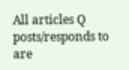All articles Q posts/responds to are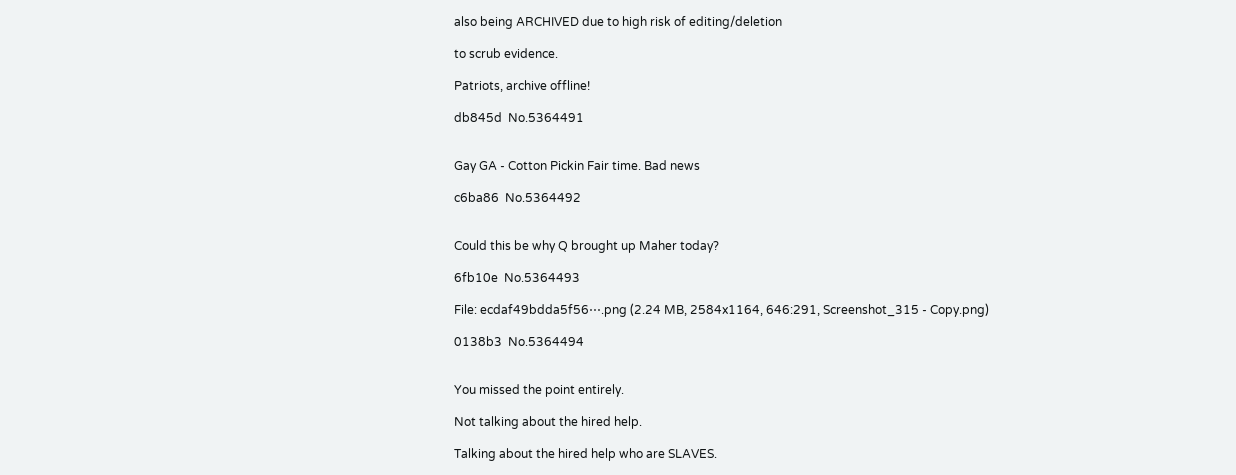also being ARCHIVED due to high risk of editing/deletion

to scrub evidence.

Patriots, archive offline!

db845d  No.5364491


Gay GA - Cotton Pickin Fair time. Bad news

c6ba86  No.5364492


Could this be why Q brought up Maher today?

6fb10e  No.5364493

File: ecdaf49bdda5f56⋯.png (2.24 MB, 2584x1164, 646:291, Screenshot_315 - Copy.png)

0138b3  No.5364494


You missed the point entirely.

Not talking about the hired help.

Talking about the hired help who are SLAVES.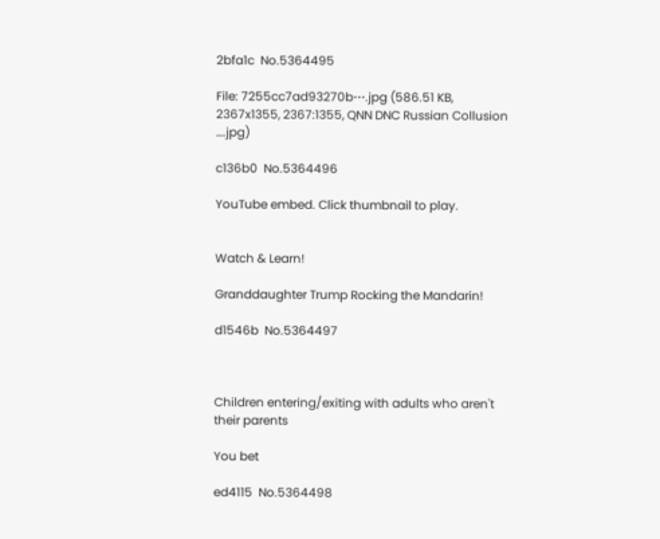2bfa1c  No.5364495

File: 7255cc7ad93270b⋯.jpg (586.51 KB, 2367x1355, 2367:1355, QNN DNC Russian Collusion ….jpg)

c136b0  No.5364496

YouTube embed. Click thumbnail to play.


Watch & Learn!

Granddaughter Trump Rocking the Mandarin!

d1546b  No.5364497



Children entering/exiting with adults who aren't their parents

You bet

ed4115  No.5364498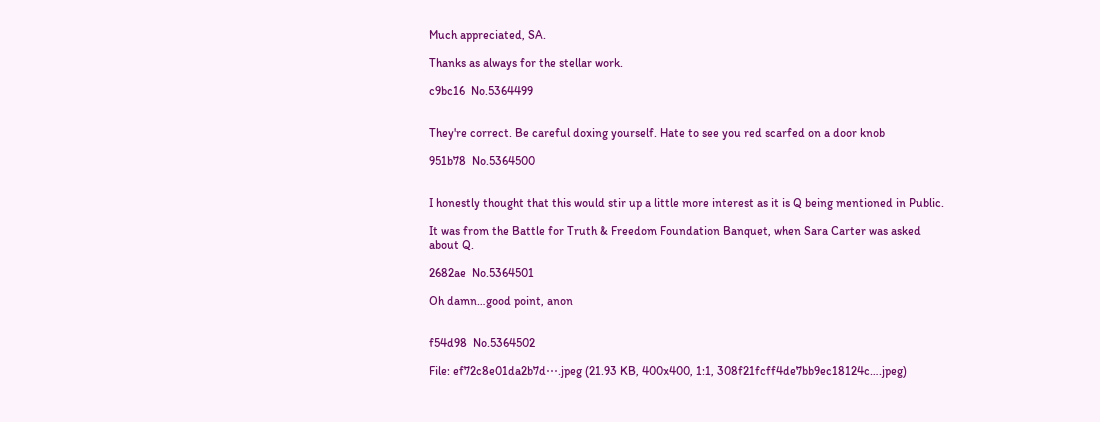Much appreciated, SA.

Thanks as always for the stellar work.

c9bc16  No.5364499


They're correct. Be careful doxing yourself. Hate to see you red scarfed on a door knob

951b78  No.5364500


I honestly thought that this would stir up a little more interest as it is Q being mentioned in Public.

It was from the Battle for Truth & Freedom Foundation Banquet, when Sara Carter was asked about Q.

2682ae  No.5364501

Oh damn…good point, anon


f54d98  No.5364502

File: ef72c8e01da2b7d⋯.jpeg (21.93 KB, 400x400, 1:1, 308f21fcff4de7bb9ec18124c….jpeg)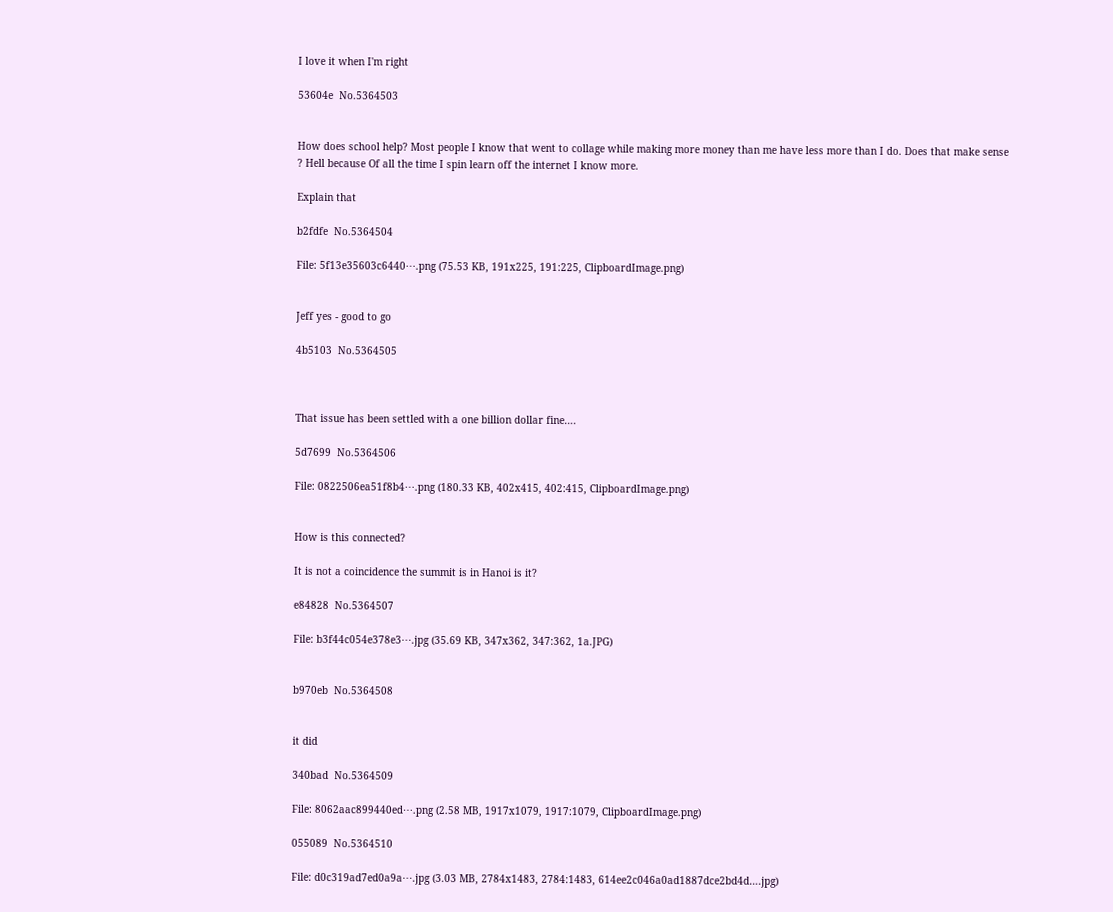I love it when I'm right

53604e  No.5364503


How does school help? Most people I know that went to collage while making more money than me have less more than I do. Does that make sense ? Hell because Of all the time I spin learn off the internet I know more.

Explain that

b2fdfe  No.5364504

File: 5f13e35603c6440⋯.png (75.53 KB, 191x225, 191:225, ClipboardImage.png)


Jeff yes - good to go

4b5103  No.5364505



That issue has been settled with a one billion dollar fine….

5d7699  No.5364506

File: 0822506ea51f8b4⋯.png (180.33 KB, 402x415, 402:415, ClipboardImage.png)


How is this connected?

It is not a coincidence the summit is in Hanoi is it?

e84828  No.5364507

File: b3f44c054e378e3⋯.jpg (35.69 KB, 347x362, 347:362, 1a.JPG)


b970eb  No.5364508


it did

340bad  No.5364509

File: 8062aac899440ed⋯.png (2.58 MB, 1917x1079, 1917:1079, ClipboardImage.png)

055089  No.5364510

File: d0c319ad7ed0a9a⋯.jpg (3.03 MB, 2784x1483, 2784:1483, 614ee2c046a0ad1887dce2bd4d….jpg)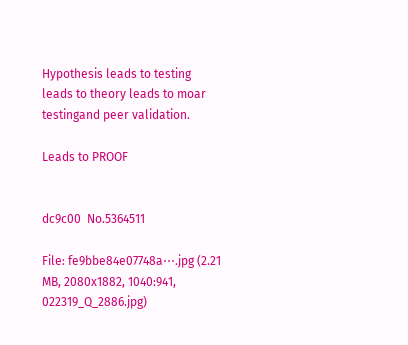Hypothesis leads to testing leads to theory leads to moar testingand peer validation.

Leads to PROOF


dc9c00  No.5364511

File: fe9bbe84e07748a⋯.jpg (2.21 MB, 2080x1882, 1040:941, 022319_Q_2886.jpg)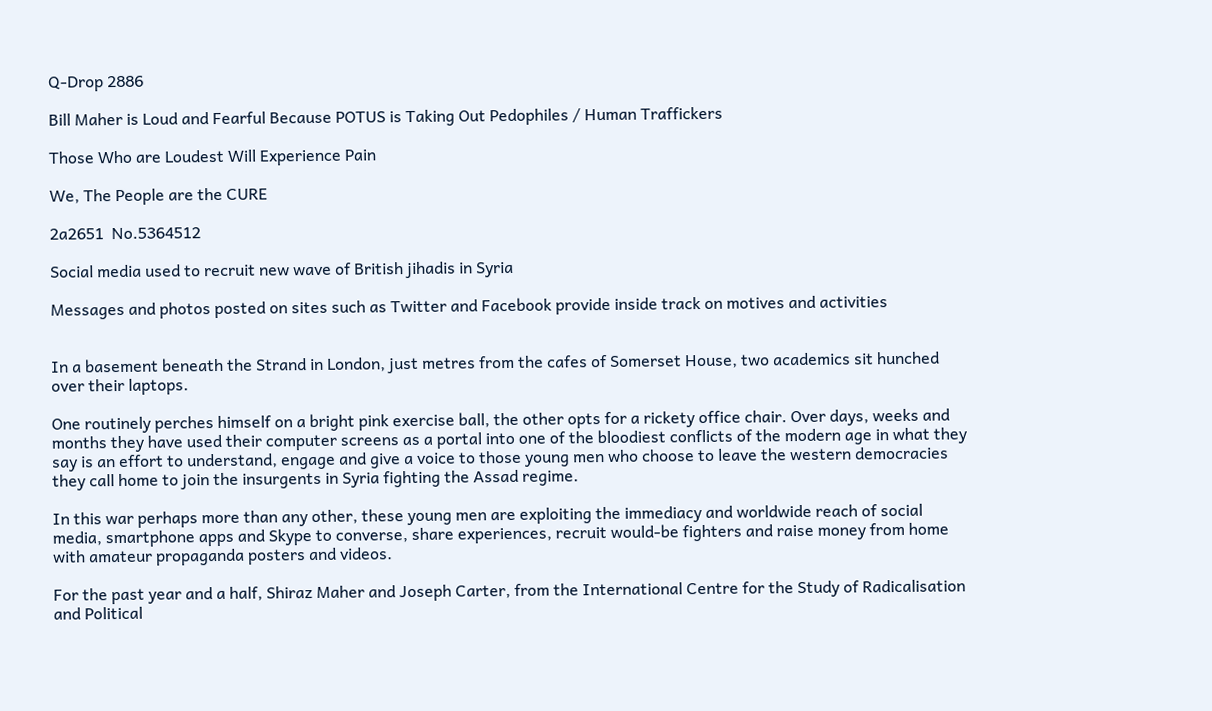Q-Drop 2886

Bill Maher is Loud and Fearful Because POTUS is Taking Out Pedophiles / Human Traffickers

Those Who are Loudest Will Experience Pain

We, The People are the CURE

2a2651  No.5364512

Social media used to recruit new wave of British jihadis in Syria

Messages and photos posted on sites such as Twitter and Facebook provide inside track on motives and activities


In a basement beneath the Strand in London, just metres from the cafes of Somerset House, two academics sit hunched over their laptops.

One routinely perches himself on a bright pink exercise ball, the other opts for a rickety office chair. Over days, weeks and months they have used their computer screens as a portal into one of the bloodiest conflicts of the modern age in what they say is an effort to understand, engage and give a voice to those young men who choose to leave the western democracies they call home to join the insurgents in Syria fighting the Assad regime.

In this war perhaps more than any other, these young men are exploiting the immediacy and worldwide reach of social media, smartphone apps and Skype to converse, share experiences, recruit would-be fighters and raise money from home with amateur propaganda posters and videos.

For the past year and a half, Shiraz Maher and Joseph Carter, from the International Centre for the Study of Radicalisation and Political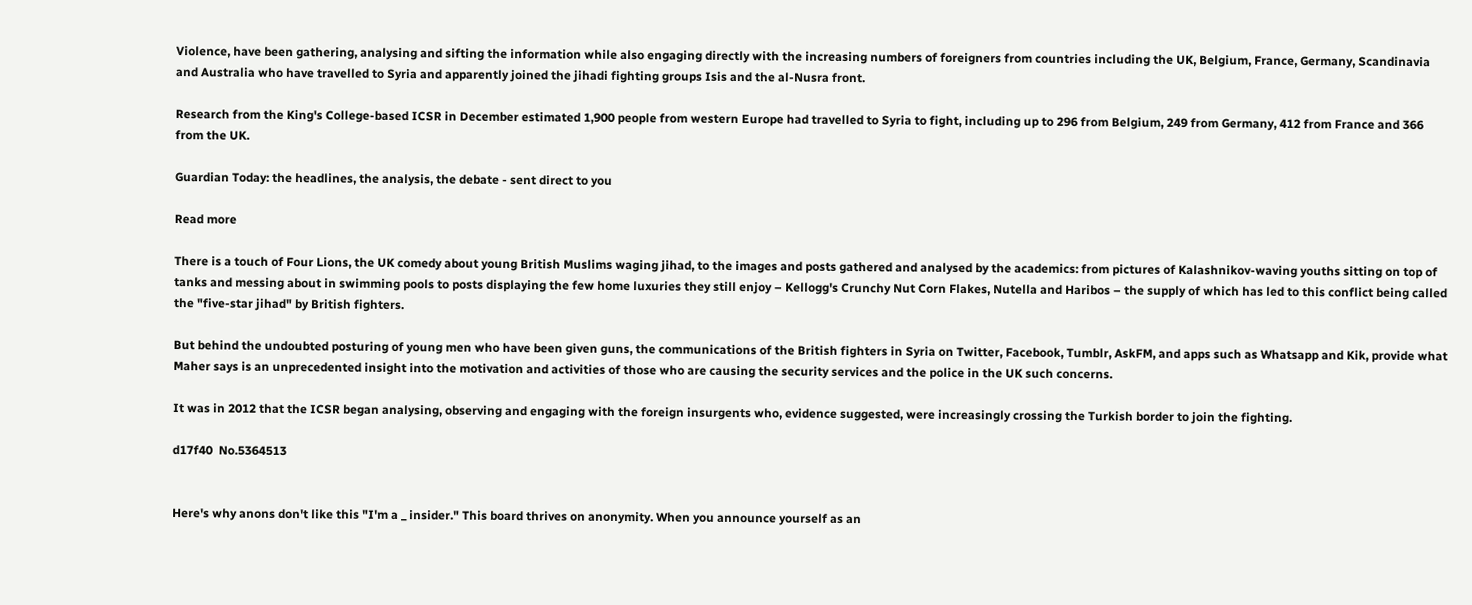Violence, have been gathering, analysing and sifting the information while also engaging directly with the increasing numbers of foreigners from countries including the UK, Belgium, France, Germany, Scandinavia and Australia who have travelled to Syria and apparently joined the jihadi fighting groups Isis and the al-Nusra front.

Research from the King's College-based ICSR in December estimated 1,900 people from western Europe had travelled to Syria to fight, including up to 296 from Belgium, 249 from Germany, 412 from France and 366 from the UK.

Guardian Today: the headlines, the analysis, the debate - sent direct to you

Read more

There is a touch of Four Lions, the UK comedy about young British Muslims waging jihad, to the images and posts gathered and analysed by the academics: from pictures of Kalashnikov-waving youths sitting on top of tanks and messing about in swimming pools to posts displaying the few home luxuries they still enjoy – Kellogg's Crunchy Nut Corn Flakes, Nutella and Haribos – the supply of which has led to this conflict being called the "five-star jihad" by British fighters.

But behind the undoubted posturing of young men who have been given guns, the communications of the British fighters in Syria on Twitter, Facebook, Tumblr, AskFM, and apps such as Whatsapp and Kik, provide what Maher says is an unprecedented insight into the motivation and activities of those who are causing the security services and the police in the UK such concerns.

It was in 2012 that the ICSR began analysing, observing and engaging with the foreign insurgents who, evidence suggested, were increasingly crossing the Turkish border to join the fighting.

d17f40  No.5364513


Here's why anons don't like this "I'm a _ insider." This board thrives on anonymity. When you announce yourself as an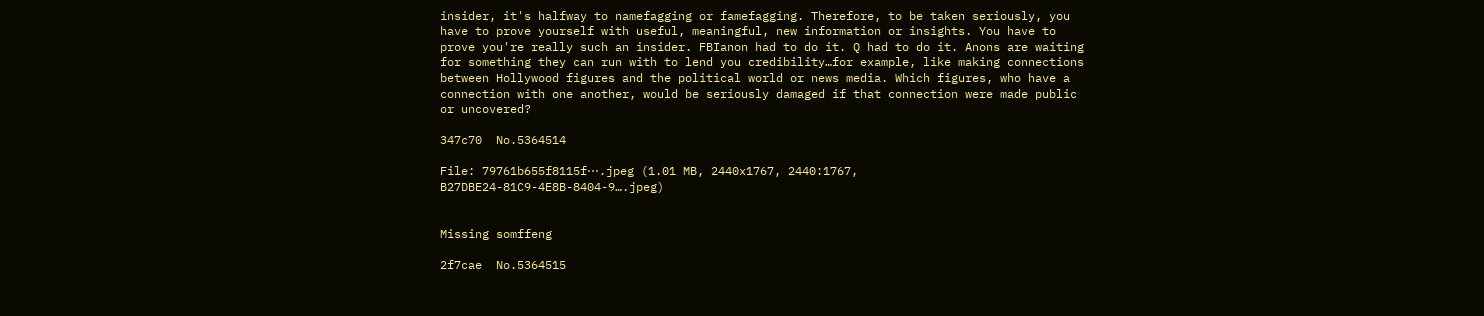insider, it's halfway to namefagging or famefagging. Therefore, to be taken seriously, you have to prove yourself with useful, meaningful, new information or insights. You have to prove you're really such an insider. FBIanon had to do it. Q had to do it. Anons are waiting for something they can run with to lend you credibility…for example, like making connections between Hollywood figures and the political world or news media. Which figures, who have a connection with one another, would be seriously damaged if that connection were made public or uncovered?

347c70  No.5364514

File: 79761b655f8115f⋯.jpeg (1.01 MB, 2440x1767, 2440:1767, B27DBE24-81C9-4E8B-8404-9….jpeg)


Missing somffeng

2f7cae  No.5364515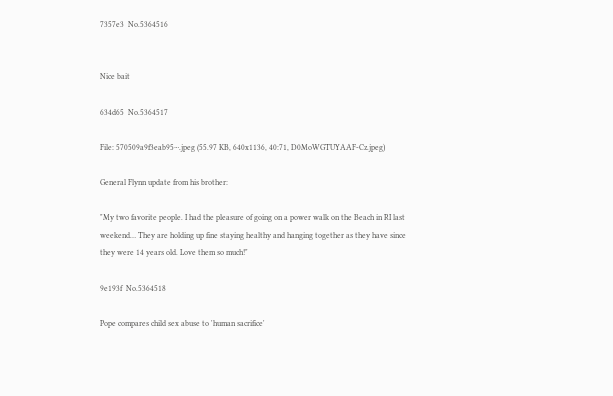7357e3  No.5364516


Nice bait

634d65  No.5364517

File: 570509a9f3eab95⋯.jpeg (55.97 KB, 640x1136, 40:71, D0MoWGTUYAAF-Cz.jpeg)

General Flynn update from his brother:

"My two favorite people. I had the pleasure of going on a power walk on the Beach in RI last weekend… They are holding up fine staying healthy and hanging together as they have since they were 14 years old. Love them so much!"

9e193f  No.5364518

Pope compares child sex abuse to 'human sacrifice'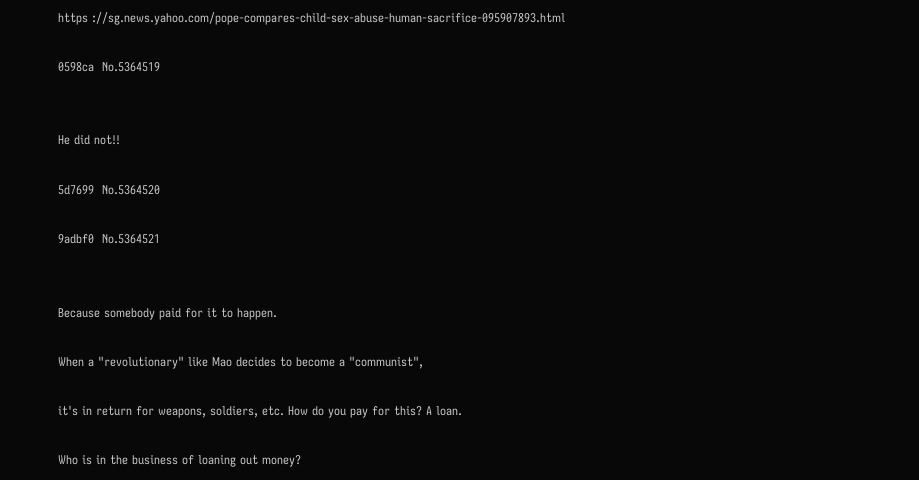https ://sg.news.yahoo.com/pope-compares-child-sex-abuse-human-sacrifice-095907893.html

0598ca  No.5364519


He did not!!

5d7699  No.5364520

9adbf0  No.5364521


Because somebody paid for it to happen.

When a "revolutionary" like Mao decides to become a "communist",

it's in return for weapons, soldiers, etc. How do you pay for this? A loan.

Who is in the business of loaning out money?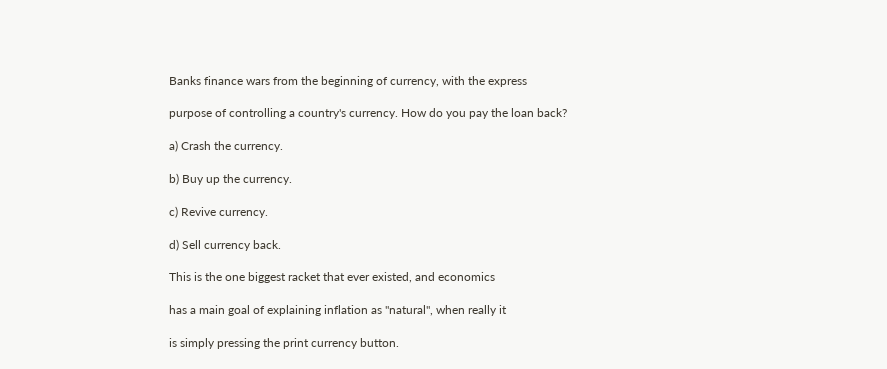Banks finance wars from the beginning of currency, with the express

purpose of controlling a country's currency. How do you pay the loan back?

a) Crash the currency.

b) Buy up the currency.

c) Revive currency.

d) Sell currency back.

This is the one biggest racket that ever existed, and economics

has a main goal of explaining inflation as "natural", when really it

is simply pressing the print currency button.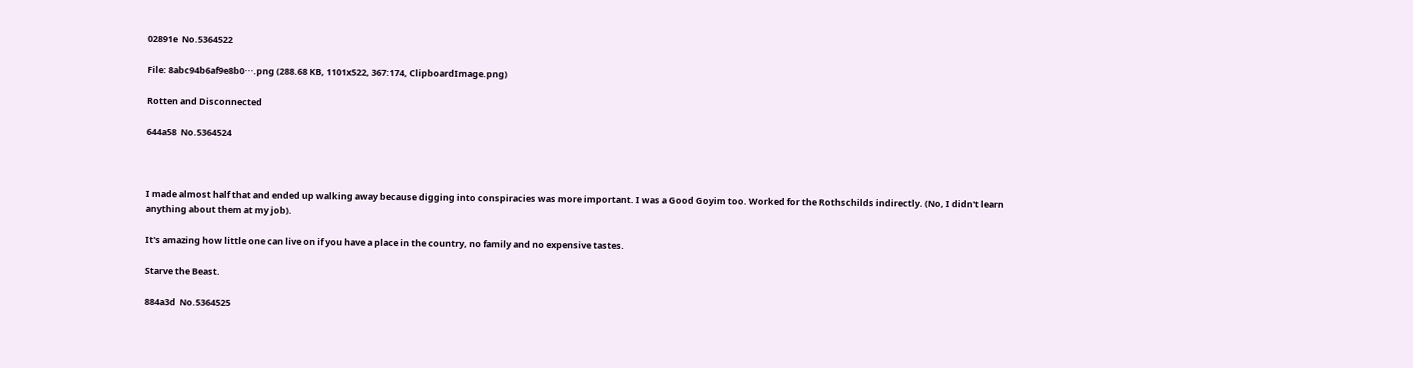02891e  No.5364522

File: 8abc94b6af9e8b0⋯.png (288.68 KB, 1101x522, 367:174, ClipboardImage.png)

Rotten and Disconnected

644a58  No.5364524



I made almost half that and ended up walking away because digging into conspiracies was more important. I was a Good Goyim too. Worked for the Rothschilds indirectly. (No, I didn't learn anything about them at my job).

It's amazing how little one can live on if you have a place in the country, no family and no expensive tastes.

Starve the Beast.

884a3d  No.5364525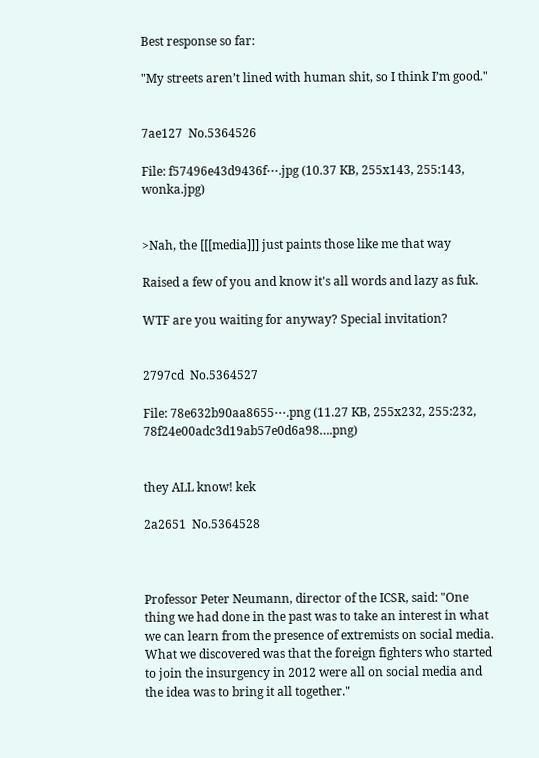Best response so far:

"My streets aren’t lined with human shit, so I think I’m good."


7ae127  No.5364526

File: f57496e43d9436f⋯.jpg (10.37 KB, 255x143, 255:143, wonka.jpg)


>Nah, the [[[media]]] just paints those like me that way

Raised a few of you and know it's all words and lazy as fuk.

WTF are you waiting for anyway? Special invitation?


2797cd  No.5364527

File: 78e632b90aa8655⋯.png (11.27 KB, 255x232, 255:232, 78f24e00adc3d19ab57e0d6a98….png)


they ALL know! kek

2a2651  No.5364528



Professor Peter Neumann, director of the ICSR, said: "One thing we had done in the past was to take an interest in what we can learn from the presence of extremists on social media. What we discovered was that the foreign fighters who started to join the insurgency in 2012 were all on social media and the idea was to bring it all together."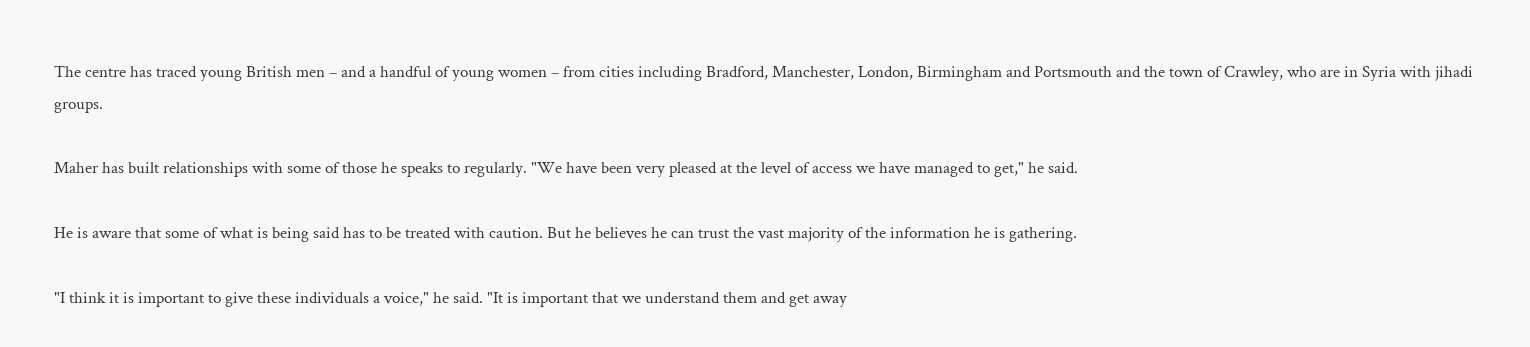The centre has traced young British men – and a handful of young women – from cities including Bradford, Manchester, London, Birmingham and Portsmouth and the town of Crawley, who are in Syria with jihadi groups.

Maher has built relationships with some of those he speaks to regularly. "We have been very pleased at the level of access we have managed to get," he said.

He is aware that some of what is being said has to be treated with caution. But he believes he can trust the vast majority of the information he is gathering.

"I think it is important to give these individuals a voice," he said. "It is important that we understand them and get away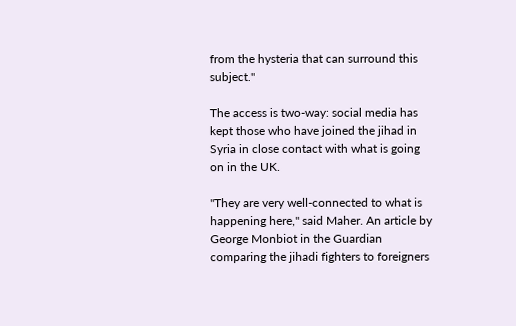from the hysteria that can surround this subject."

The access is two-way: social media has kept those who have joined the jihad in Syria in close contact with what is going on in the UK.

"They are very well-connected to what is happening here," said Maher. An article by George Monbiot in the Guardian comparing the jihadi fighters to foreigners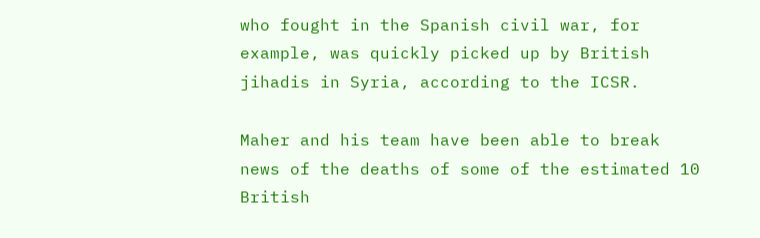who fought in the Spanish civil war, for example, was quickly picked up by British jihadis in Syria, according to the ICSR.

Maher and his team have been able to break news of the deaths of some of the estimated 10 British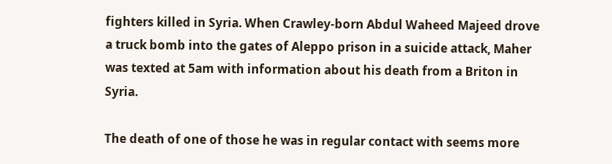fighters killed in Syria. When Crawley-born Abdul Waheed Majeed drove a truck bomb into the gates of Aleppo prison in a suicide attack, Maher was texted at 5am with information about his death from a Briton in Syria.

The death of one of those he was in regular contact with seems more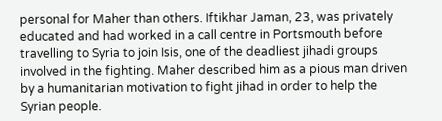personal for Maher than others. Iftikhar Jaman, 23, was privately educated and had worked in a call centre in Portsmouth before travelling to Syria to join Isis, one of the deadliest jihadi groups involved in the fighting. Maher described him as a pious man driven by a humanitarian motivation to fight jihad in order to help the Syrian people.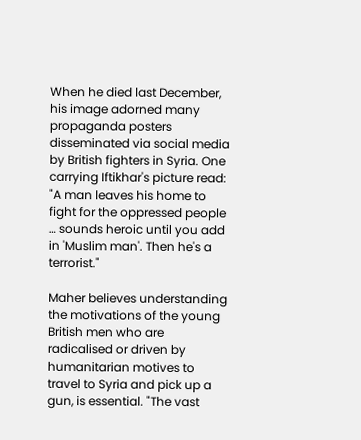When he died last December, his image adorned many propaganda posters disseminated via social media by British fighters in Syria. One carrying Iftikhar's picture read: "A man leaves his home to fight for the oppressed people … sounds heroic until you add in 'Muslim man'. Then he's a terrorist."

Maher believes understanding the motivations of the young British men who are radicalised or driven by humanitarian motives to travel to Syria and pick up a gun, is essential. "The vast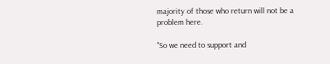majority of those who return will not be a problem here.

"So we need to support and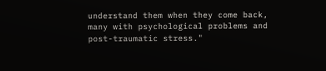understand them when they come back, many with psychological problems and post-traumatic stress."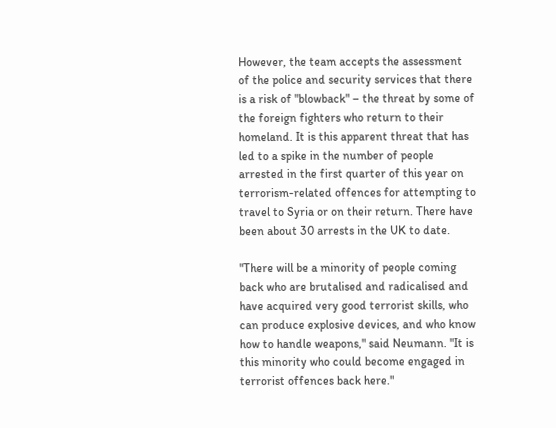However, the team accepts the assessment of the police and security services that there is a risk of "blowback" – the threat by some of the foreign fighters who return to their homeland. It is this apparent threat that has led to a spike in the number of people arrested in the first quarter of this year on terrorism-related offences for attempting to travel to Syria or on their return. There have been about 30 arrests in the UK to date.

"There will be a minority of people coming back who are brutalised and radicalised and have acquired very good terrorist skills, who can produce explosive devices, and who know how to handle weapons," said Neumann. "It is this minority who could become engaged in terrorist offences back here."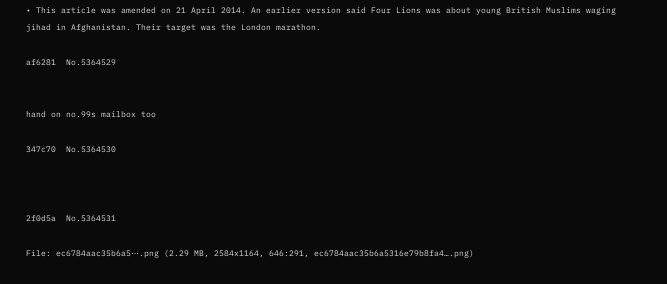• This article was amended on 21 April 2014. An earlier version said Four Lions was about young British Muslims waging jihad in Afghanistan. Their target was the London marathon.

af6281  No.5364529


hand on no.99s mailbox too

347c70  No.5364530



2f0d5a  No.5364531

File: ec6784aac35b6a5⋯.png (2.29 MB, 2584x1164, 646:291, ec6784aac35b6a5316e79b8fa4….png)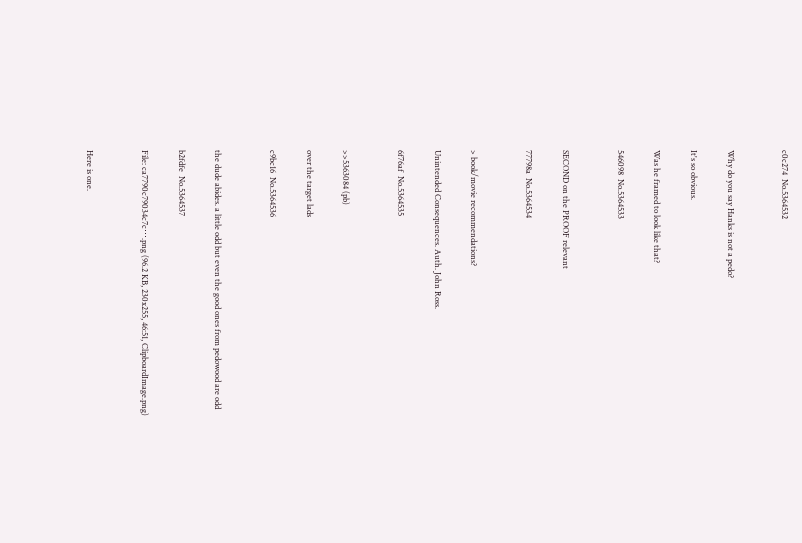c0c274  No.5364532


Why do you say Hanks is not a pedo?

It's so obvious.

Was he framed to look like that?

546098  No.5364533


SECOND on the PROOF relevant

77798a  No.5364534


> book/movie recommendations?

Unintended Consequences. Auth. John Ross.

6f76af  No.5364535


>>5363084 (pb)

over the target lads

c9bc16  No.5364536


the dude abides. a little odd but even the good ones from pedowood are odd

b2fdfe  No.5364537

File: ca7790c79034c7c⋯.png (96.2 KB, 230x255, 46:51, ClipboardImage.png)


Here is one.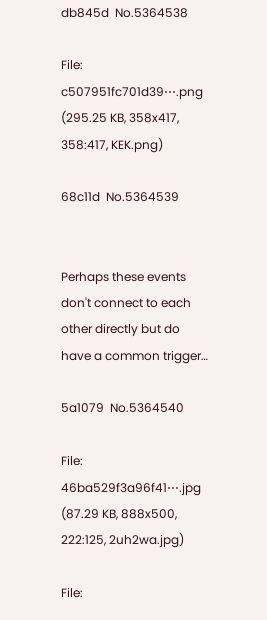db845d  No.5364538

File: c507951fc701d39⋯.png (295.25 KB, 358x417, 358:417, KEK.png)

68c11d  No.5364539


Perhaps these events don't connect to each other directly but do have a common trigger…

5a1079  No.5364540

File: 46ba529f3a96f41⋯.jpg (87.29 KB, 888x500, 222:125, 2uh2wa.jpg)

File: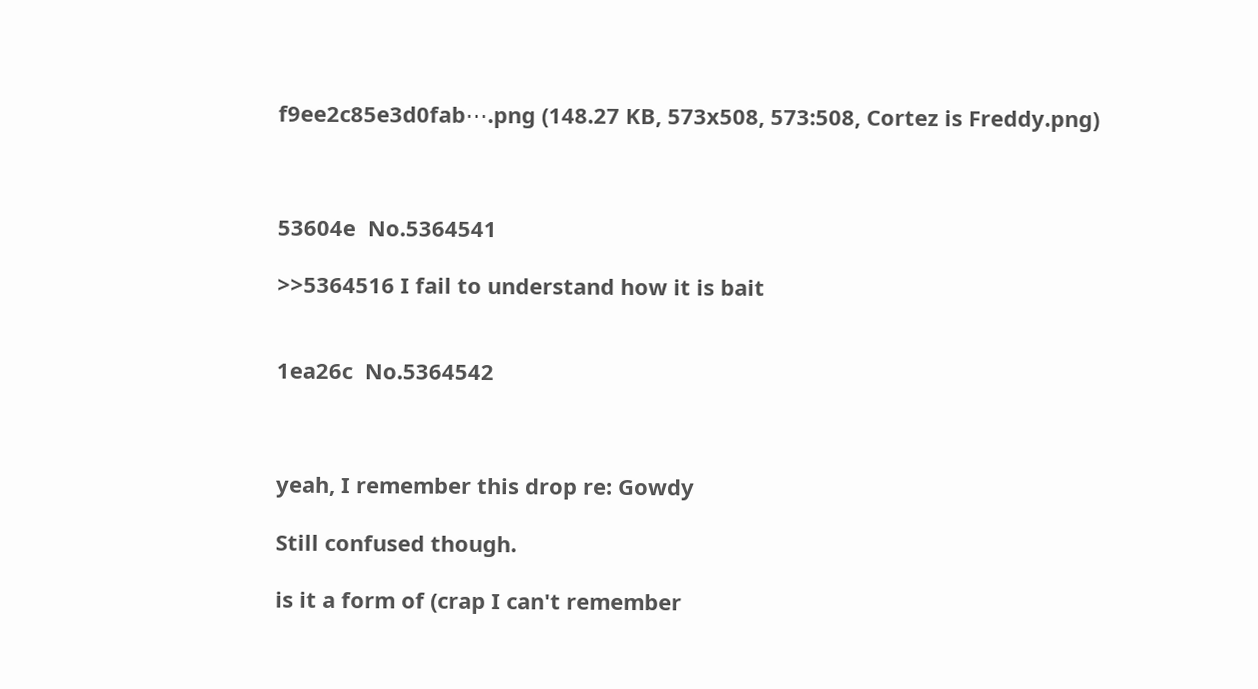f9ee2c85e3d0fab⋯.png (148.27 KB, 573x508, 573:508, Cortez is Freddy.png)



53604e  No.5364541

>>5364516 I fail to understand how it is bait


1ea26c  No.5364542



yeah, I remember this drop re: Gowdy

Still confused though.

is it a form of (crap I can't remember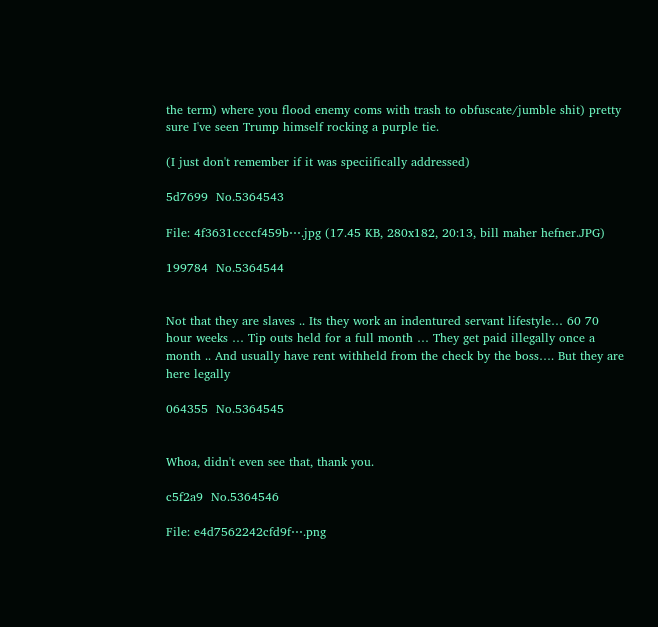the term) where you flood enemy coms with trash to obfuscate/jumble shit) pretty sure I've seen Trump himself rocking a purple tie.

(I just don't remember if it was speciifically addressed)

5d7699  No.5364543

File: 4f3631ccccf459b⋯.jpg (17.45 KB, 280x182, 20:13, bill maher hefner.JPG)

199784  No.5364544


Not that they are slaves .. Its they work an indentured servant lifestyle… 60 70 hour weeks … Tip outs held for a full month … They get paid illegally once a month .. And usually have rent withheld from the check by the boss…. But they are here legally

064355  No.5364545


Whoa, didn't even see that, thank you.

c5f2a9  No.5364546

File: e4d7562242cfd9f⋯.png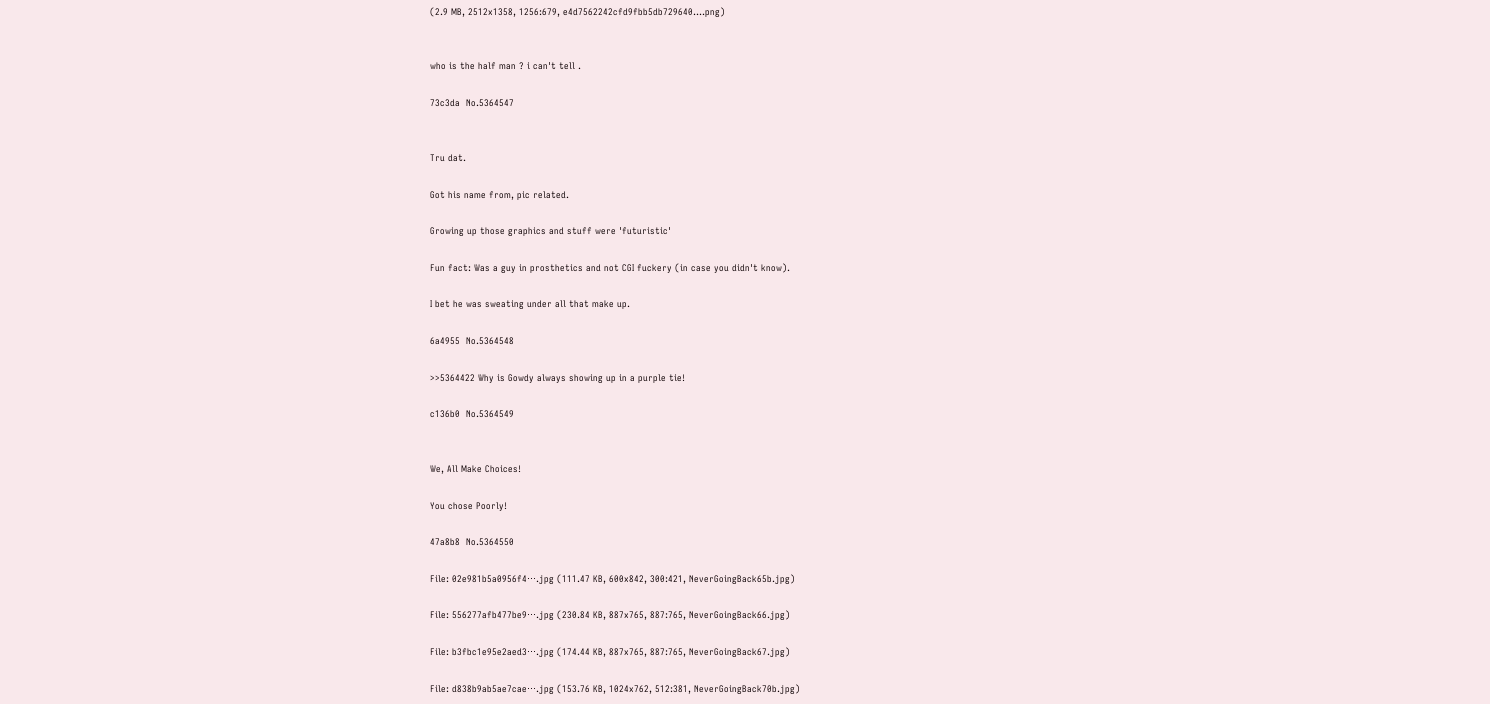(2.9 MB, 2512x1358, 1256:679, e4d7562242cfd9fbb5db729640….png)


who is the half man ? i can't tell .

73c3da  No.5364547


Tru dat.

Got his name from, pic related.

Growing up those graphics and stuff were 'futuristic'

Fun fact: Was a guy in prosthetics and not CGI fuckery (in case you didn't know).

I bet he was sweating under all that make up.

6a4955  No.5364548

>>5364422 Why is Gowdy always showing up in a purple tie!

c136b0  No.5364549


We, All Make Choices!

You chose Poorly!

47a8b8  No.5364550

File: 02e981b5a0956f4⋯.jpg (111.47 KB, 600x842, 300:421, NeverGoingBack65b.jpg)

File: 556277afb477be9⋯.jpg (230.84 KB, 887x765, 887:765, NeverGoingBack66.jpg)

File: b3fbc1e95e2aed3⋯.jpg (174.44 KB, 887x765, 887:765, NeverGoingBack67.jpg)

File: d838b9ab5ae7cae⋯.jpg (153.76 KB, 1024x762, 512:381, NeverGoingBack70b.jpg)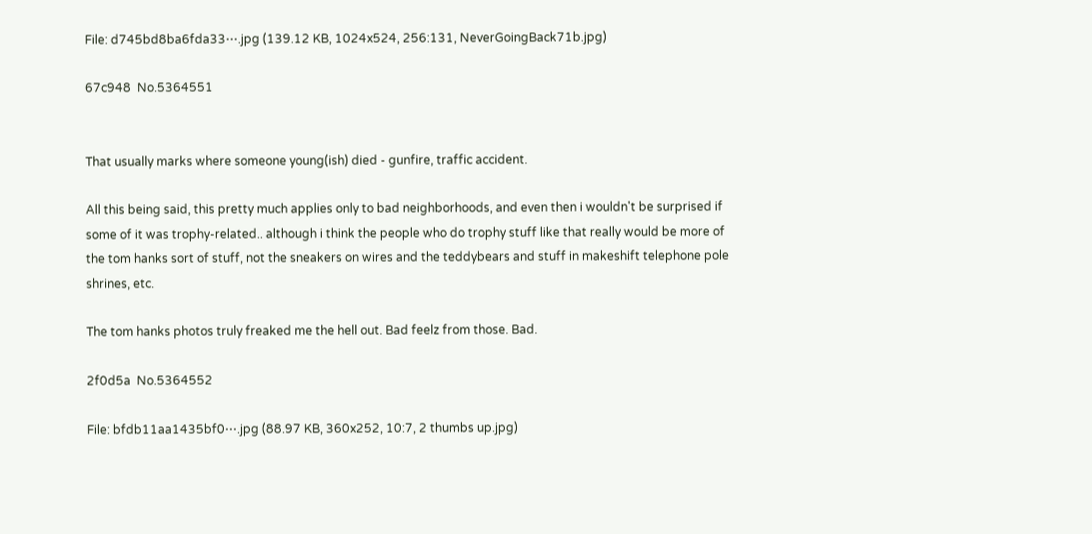File: d745bd8ba6fda33⋯.jpg (139.12 KB, 1024x524, 256:131, NeverGoingBack71b.jpg)

67c948  No.5364551


That usually marks where someone young(ish) died - gunfire, traffic accident.

All this being said, this pretty much applies only to bad neighborhoods, and even then i wouldn't be surprised if some of it was trophy-related.. although i think the people who do trophy stuff like that really would be more of the tom hanks sort of stuff, not the sneakers on wires and the teddybears and stuff in makeshift telephone pole shrines, etc.

The tom hanks photos truly freaked me the hell out. Bad feelz from those. Bad.

2f0d5a  No.5364552

File: bfdb11aa1435bf0⋯.jpg (88.97 KB, 360x252, 10:7, 2 thumbs up.jpg)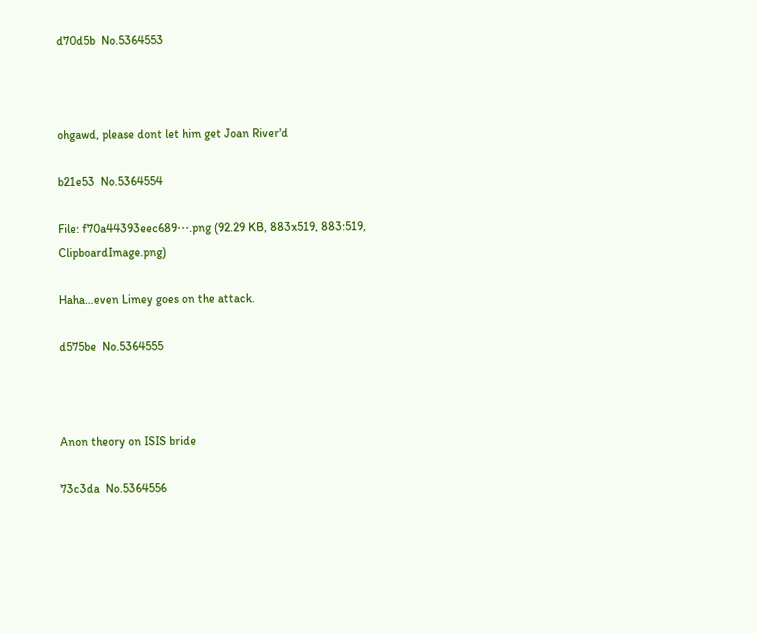d70d5b  No.5364553



ohgawd, please dont let him get Joan River'd

b21e53  No.5364554

File: f70a44393eec689⋯.png (92.29 KB, 883x519, 883:519, ClipboardImage.png)

Haha…even Limey goes on the attack.

d575be  No.5364555



Anon theory on ISIS bride

73c3da  No.5364556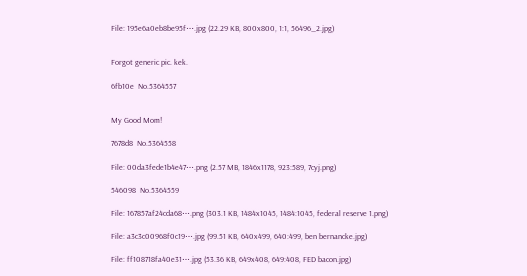File: 195e6a0eb8be95f⋯.jpg (22.29 KB, 800x800, 1:1, 56496_2.jpg)


Forgot generic pic. kek.

6fb10e  No.5364557


My Good Mom!

7678d8  No.5364558

File: 00da3fede1b4e47⋯.png (2.57 MB, 1846x1178, 923:589, 7cyj.png)

546098  No.5364559

File: 167857af24cda68⋯.png (303.1 KB, 1484x1045, 1484:1045, federal reserve 1.png)

File: a3c3c00968f0c19⋯.jpg (99.51 KB, 640x499, 640:499, ben bernancke.jpg)

File: ff108718fa40e31⋯.jpg (53.36 KB, 649x408, 649:408, FED bacon.jpg)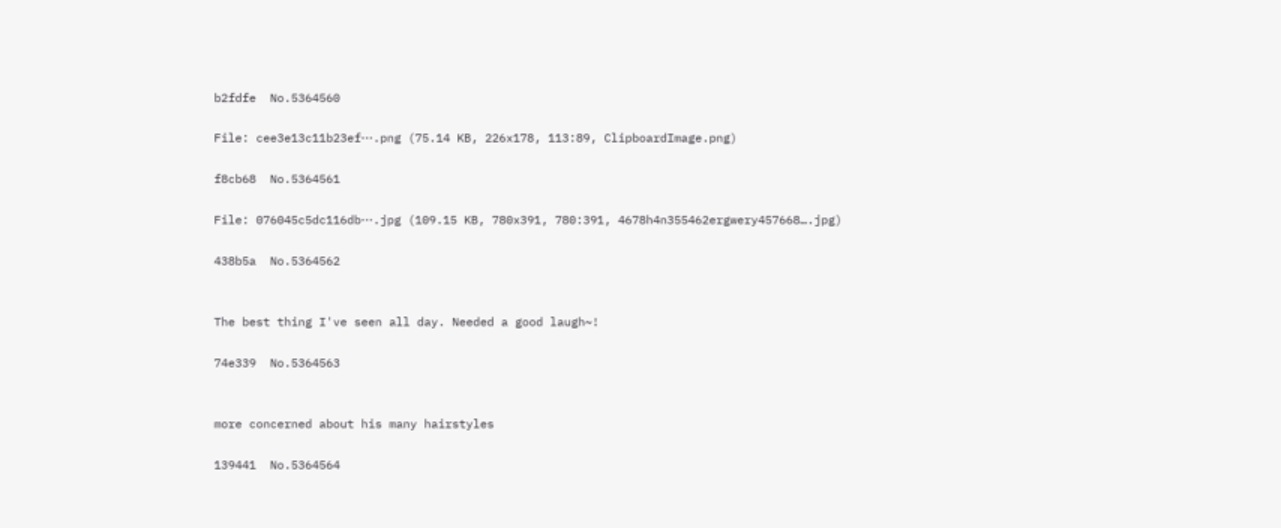b2fdfe  No.5364560

File: cee3e13c11b23ef⋯.png (75.14 KB, 226x178, 113:89, ClipboardImage.png)

f8cb68  No.5364561

File: 076045c5dc116db⋯.jpg (109.15 KB, 780x391, 780:391, 4678h4n355462ergwery457668….jpg)

438b5a  No.5364562


The best thing I've seen all day. Needed a good laugh~!

74e339  No.5364563


more concerned about his many hairstyles

139441  No.5364564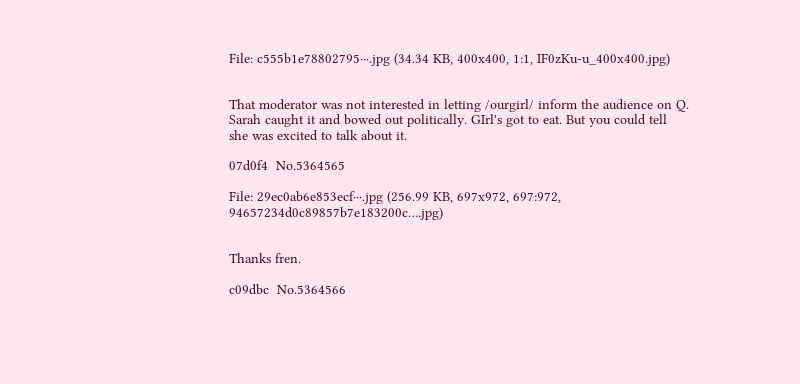File: c555b1e78802795⋯.jpg (34.34 KB, 400x400, 1:1, IF0zKu-u_400x400.jpg)


That moderator was not interested in letting /ourgirl/ inform the audience on Q. Sarah caught it and bowed out politically. GIrl's got to eat. But you could tell she was excited to talk about it.

07d0f4  No.5364565

File: 29ec0ab6e853ecf⋯.jpg (256.99 KB, 697x972, 697:972, 94657234d0c89857b7e183200c….jpg)


Thanks fren.

c09dbc  No.5364566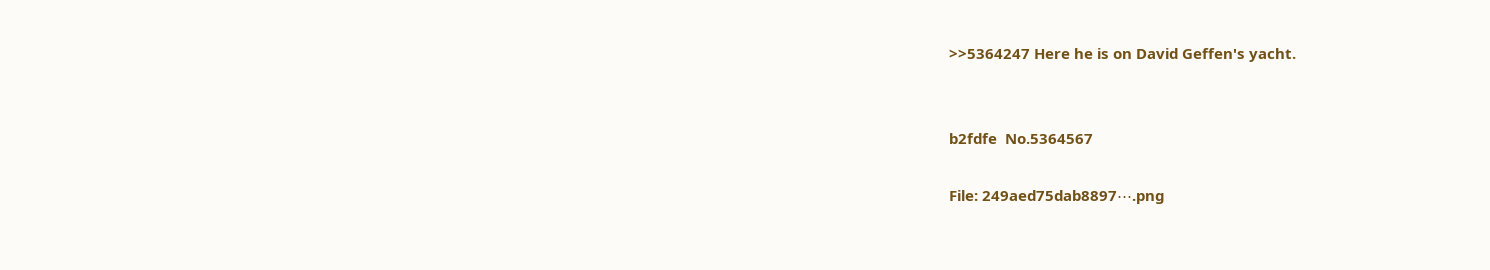>>5364247 Here he is on David Geffen's yacht.


b2fdfe  No.5364567

File: 249aed75dab8897⋯.png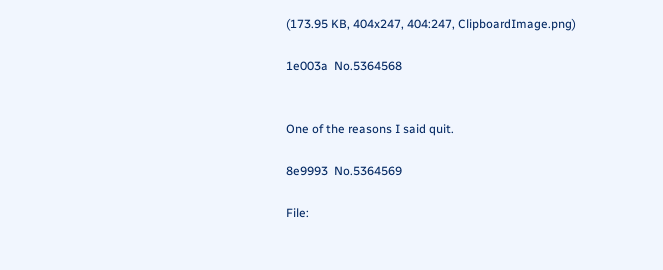(173.95 KB, 404x247, 404:247, ClipboardImage.png)

1e003a  No.5364568


One of the reasons I said quit.

8e9993  No.5364569

File: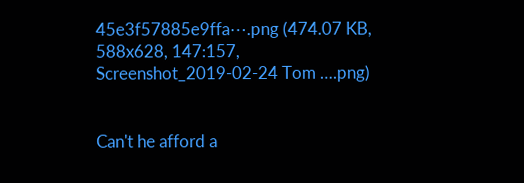45e3f57885e9ffa⋯.png (474.07 KB, 588x628, 147:157, Screenshot_2019-02-24 Tom ….png)


Can't he afford a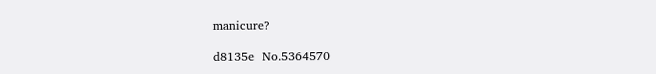manicure?

d8135e  No.5364570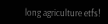long agriculture etfs!